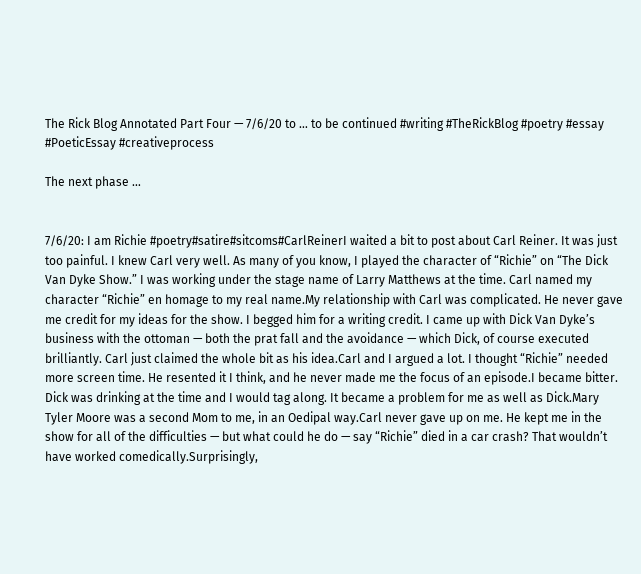The Rick Blog Annotated Part Four — 7/6/20 to … to be continued #writing #TheRickBlog #poetry #essay #PoeticEssay #creativeprocess

The next phase …


7/6/20: I am Richie #poetry#satire#sitcoms#CarlReinerI waited a bit to post about Carl Reiner. It was just too painful. I knew Carl very well. As many of you know, I played the character of “Richie” on “The Dick Van Dyke Show.” I was working under the stage name of Larry Matthews at the time. Carl named my character “Richie” en homage to my real name.My relationship with Carl was complicated. He never gave me credit for my ideas for the show. I begged him for a writing credit. I came up with Dick Van Dyke’s business with the ottoman — both the prat fall and the avoidance — which Dick, of course executed brilliantly. Carl just claimed the whole bit as his idea.Carl and I argued a lot. I thought “Richie” needed more screen time. He resented it I think, and he never made me the focus of an episode.I became bitter. Dick was drinking at the time and I would tag along. It became a problem for me as well as Dick.Mary Tyler Moore was a second Mom to me, in an Oedipal way.Carl never gave up on me. He kept me in the show for all of the difficulties — but what could he do — say “Richie” died in a car crash? That wouldn’t have worked comedically.Surprisingly,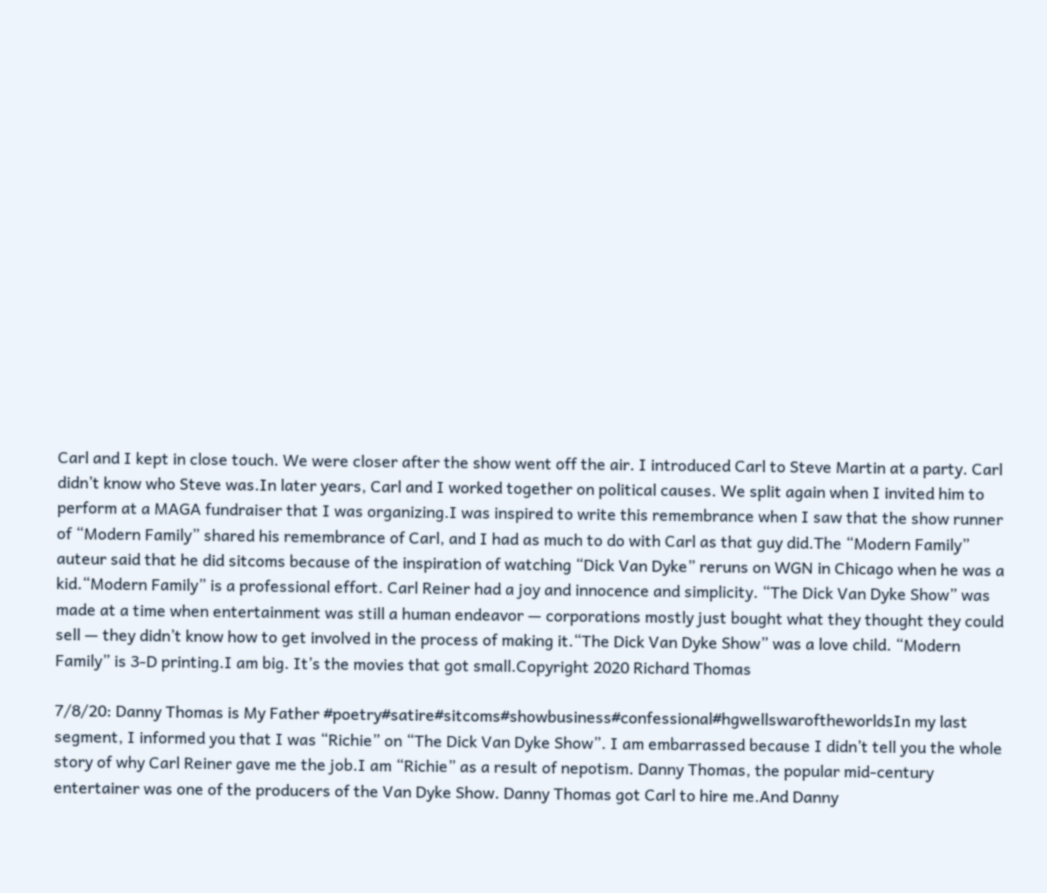Carl and I kept in close touch. We were closer after the show went off the air. I introduced Carl to Steve Martin at a party. Carl didn’t know who Steve was.In later years, Carl and I worked together on political causes. We split again when I invited him to perform at a MAGA fundraiser that I was organizing.I was inspired to write this remembrance when I saw that the show runner of “Modern Family” shared his remembrance of Carl, and I had as much to do with Carl as that guy did.The “Modern Family” auteur said that he did sitcoms because of the inspiration of watching “Dick Van Dyke” reruns on WGN in Chicago when he was a kid.“Modern Family” is a professional effort. Carl Reiner had a joy and innocence and simplicity. “The Dick Van Dyke Show” was made at a time when entertainment was still a human endeavor — corporations mostly just bought what they thought they could sell — they didn’t know how to get involved in the process of making it.“The Dick Van Dyke Show” was a love child. “Modern Family” is 3-D printing.I am big. It’s the movies that got small.Copyright 2020 Richard Thomas

7/8/20: Danny Thomas is My Father #poetry#satire#sitcoms#showbusiness#confessional#hgwellswaroftheworldsIn my last segment, I informed you that I was “Richie” on “The Dick Van Dyke Show”. I am embarrassed because I didn’t tell you the whole story of why Carl Reiner gave me the job.I am “Richie” as a result of nepotism. Danny Thomas, the popular mid-century entertainer was one of the producers of the Van Dyke Show. Danny Thomas got Carl to hire me.And Danny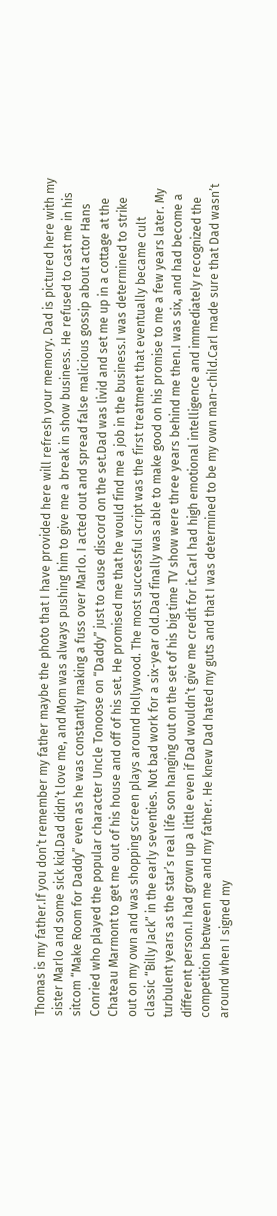Thomas is my father.If you don’t remember my father maybe the photo that I have provided here will refresh your memory. Dad is pictured here with my sister Marlo and some sick kid.Dad didn’t love me, and Mom was always pushing him to give me a break in show business. He refused to cast me in his sitcom “Make Room for Daddy” even as he was constantly making a fuss over Marlo. I acted out and spread false malicious gossip about actor Hans Conried who played the popular character Uncle Tonoose on “Daddy” just to cause discord on the set.Dad was livid and set me up in a cottage at the Chateau Marmont to get me out of his house and off of his set. He promised me that he would find me a job in the business.I was determined to strike out on my own and was shopping screen plays around Hollywood. The most successful script was the first treatment that eventually became cult classic “Billy Jack” in the early seventies. Not bad work for a six-year old.Dad finally was able to make good on his promise to me a few years later. My turbulent years as the star’s real life son hanging out on the set of his big time TV show were three years behind me then.I was six, and had become a different person.I had grown up a little even if Dad wouldn’t give me credit for it.Carl had high emotional intelligence and immediately recognized the competition between me and my father. He knew Dad hated my guts and that I was determined to be my own man-child.Carl made sure that Dad wasn’t around when I signed my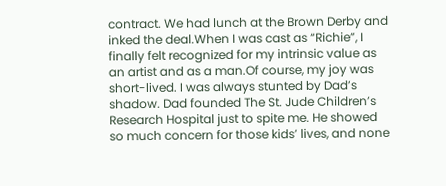contract. We had lunch at the Brown Derby and inked the deal.When I was cast as “Richie”, I finally felt recognized for my intrinsic value as an artist and as a man.Of course, my joy was short-lived. I was always stunted by Dad’s shadow. Dad founded The St. Jude Children’s Research Hospital just to spite me. He showed so much concern for those kids’ lives, and none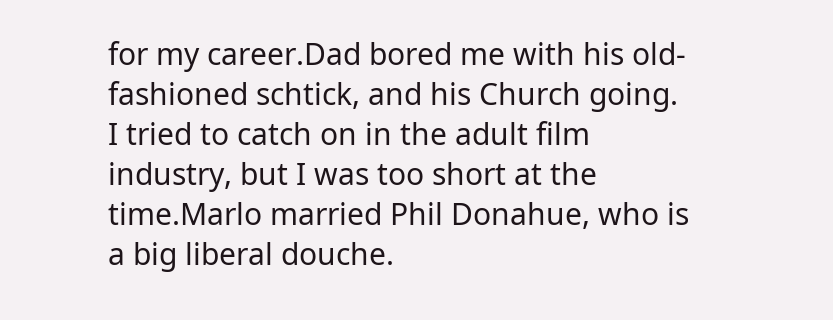for my career.Dad bored me with his old-fashioned schtick, and his Church going. I tried to catch on in the adult film industry, but I was too short at the time.Marlo married Phil Donahue, who is a big liberal douche.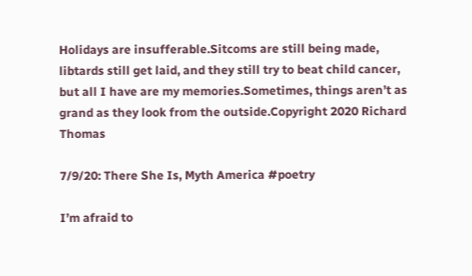Holidays are insufferable.Sitcoms are still being made, libtards still get laid, and they still try to beat child cancer, but all I have are my memories.Sometimes, things aren’t as grand as they look from the outside.Copyright 2020 Richard Thomas

7/9/20: There She Is, Myth America #poetry

I’m afraid to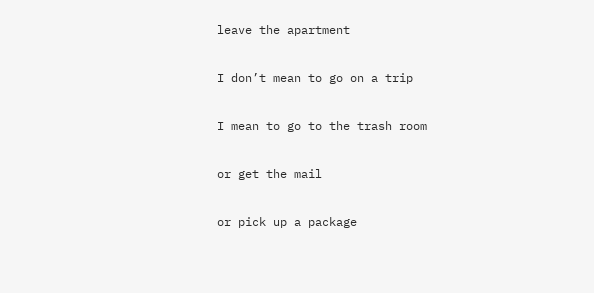leave the apartment

I don’t mean to go on a trip

I mean to go to the trash room

or get the mail

or pick up a package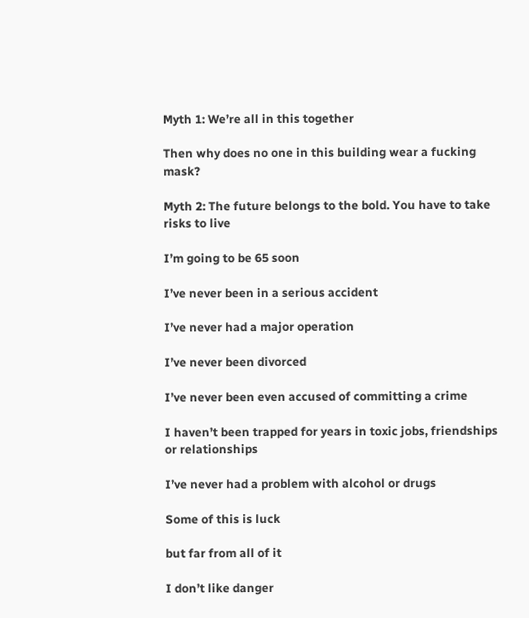Myth 1: We’re all in this together

Then why does no one in this building wear a fucking mask?

Myth 2: The future belongs to the bold. You have to take risks to live

I’m going to be 65 soon

I’ve never been in a serious accident

I’ve never had a major operation

I’ve never been divorced

I’ve never been even accused of committing a crime

I haven’t been trapped for years in toxic jobs, friendships or relationships

I’ve never had a problem with alcohol or drugs

Some of this is luck

but far from all of it

I don’t like danger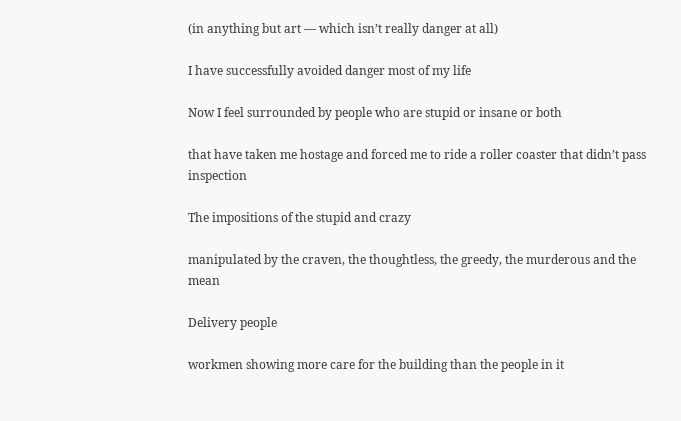(in anything but art — which isn’t really danger at all)

I have successfully avoided danger most of my life

Now I feel surrounded by people who are stupid or insane or both

that have taken me hostage and forced me to ride a roller coaster that didn’t pass inspection

The impositions of the stupid and crazy

manipulated by the craven, the thoughtless, the greedy, the murderous and the mean

Delivery people

workmen showing more care for the building than the people in it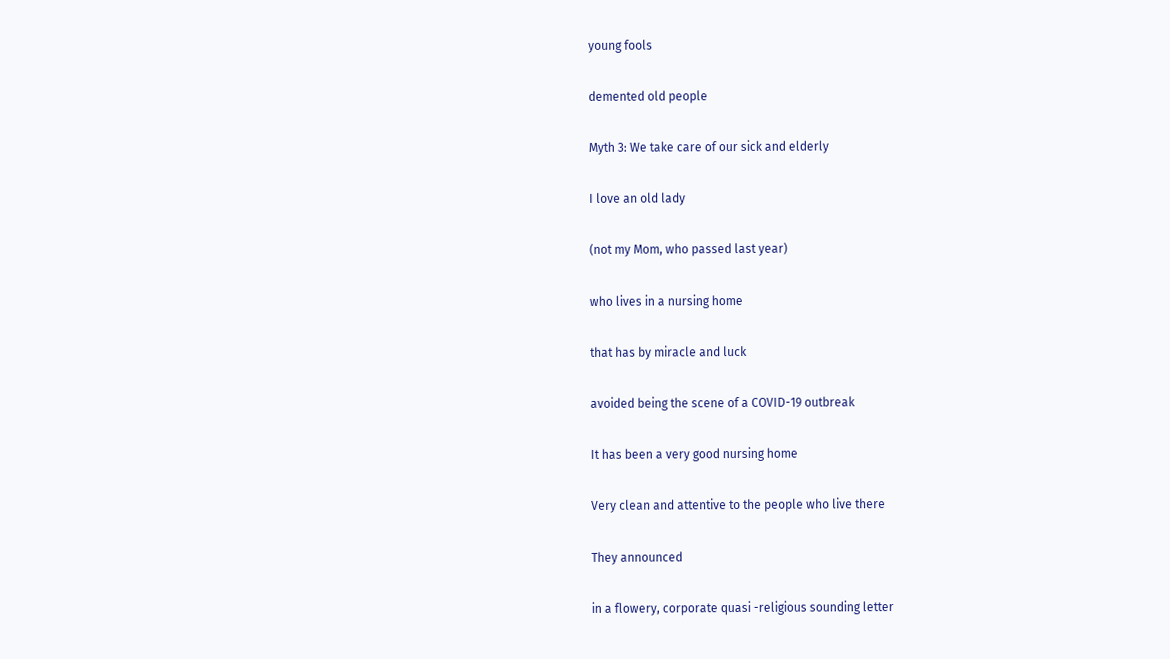young fools

demented old people

Myth 3: We take care of our sick and elderly

I love an old lady

(not my Mom, who passed last year)

who lives in a nursing home

that has by miracle and luck

avoided being the scene of a COVID-19 outbreak

It has been a very good nursing home

Very clean and attentive to the people who live there

They announced

in a flowery, corporate quasi -religious sounding letter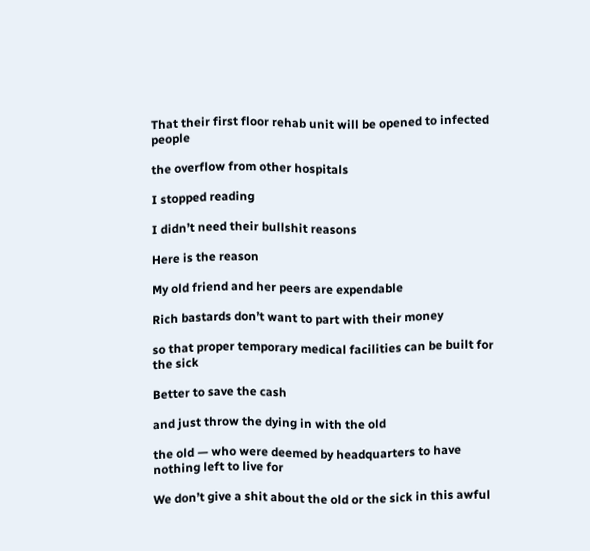That their first floor rehab unit will be opened to infected people

the overflow from other hospitals

I stopped reading

I didn’t need their bullshit reasons

Here is the reason

My old friend and her peers are expendable

Rich bastards don’t want to part with their money

so that proper temporary medical facilities can be built for the sick

Better to save the cash

and just throw the dying in with the old

the old — who were deemed by headquarters to have nothing left to live for

We don’t give a shit about the old or the sick in this awful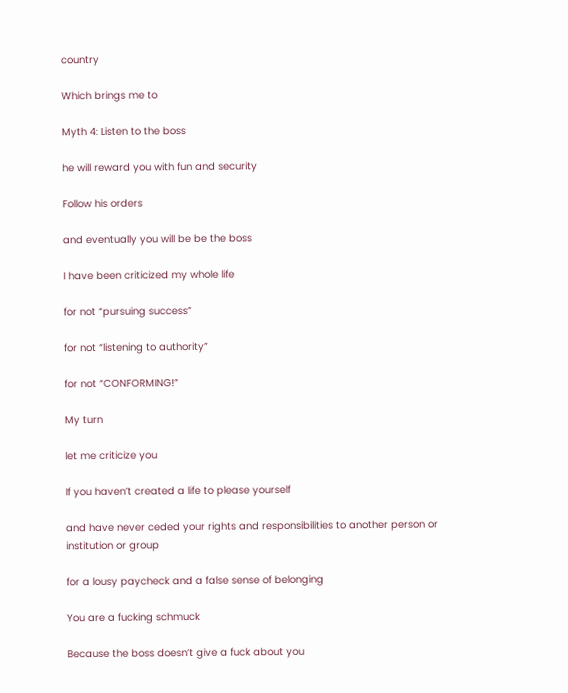country

Which brings me to

Myth 4: Listen to the boss

he will reward you with fun and security

Follow his orders

and eventually you will be be the boss

I have been criticized my whole life

for not “pursuing success”

for not “listening to authority”

for not “CONFORMING!”

My turn

let me criticize you

If you haven’t created a life to please yourself

and have never ceded your rights and responsibilities to another person or institution or group

for a lousy paycheck and a false sense of belonging

You are a fucking schmuck

Because the boss doesn’t give a fuck about you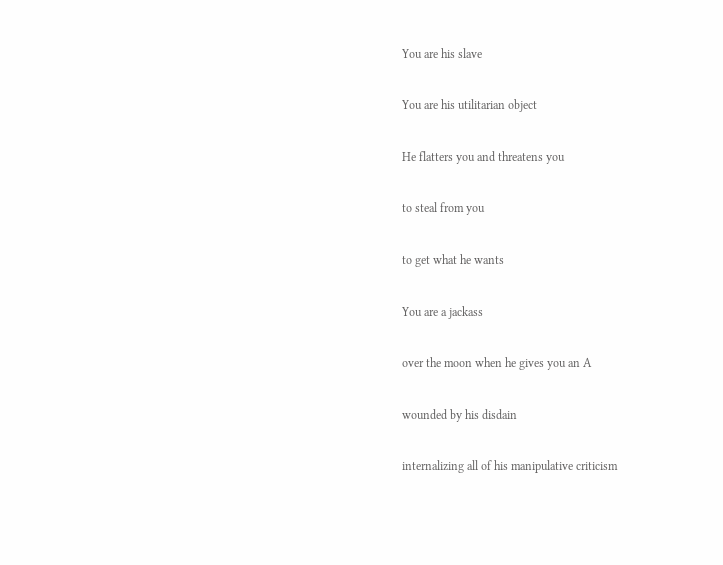You are his slave

You are his utilitarian object

He flatters you and threatens you

to steal from you

to get what he wants

You are a jackass

over the moon when he gives you an A

wounded by his disdain

internalizing all of his manipulative criticism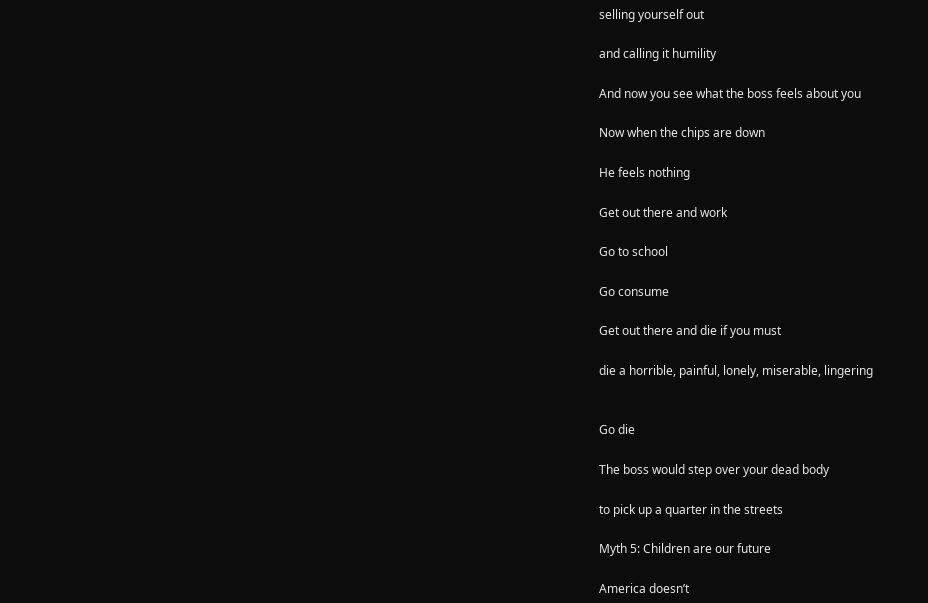selling yourself out

and calling it humility

And now you see what the boss feels about you

Now when the chips are down

He feels nothing

Get out there and work

Go to school

Go consume

Get out there and die if you must

die a horrible, painful, lonely, miserable, lingering


Go die

The boss would step over your dead body

to pick up a quarter in the streets

Myth 5: Children are our future

America doesn’t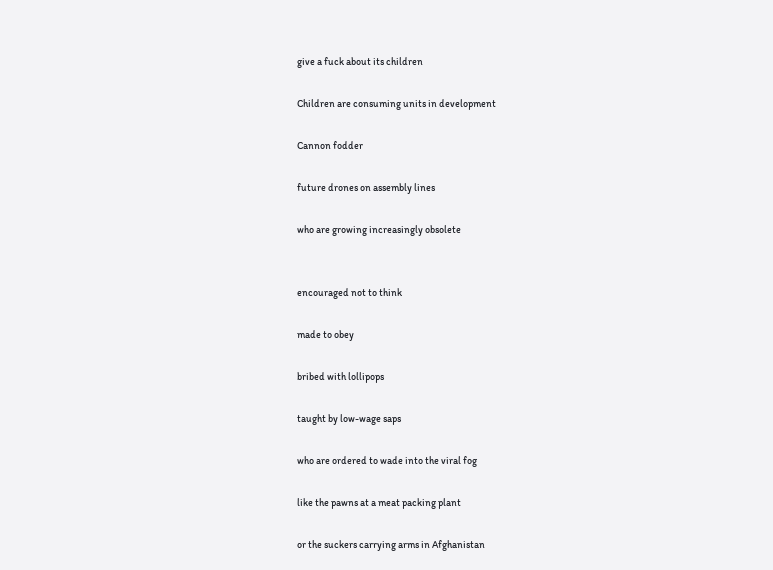give a fuck about its children

Children are consuming units in development

Cannon fodder

future drones on assembly lines

who are growing increasingly obsolete


encouraged not to think

made to obey

bribed with lollipops

taught by low-wage saps

who are ordered to wade into the viral fog

like the pawns at a meat packing plant

or the suckers carrying arms in Afghanistan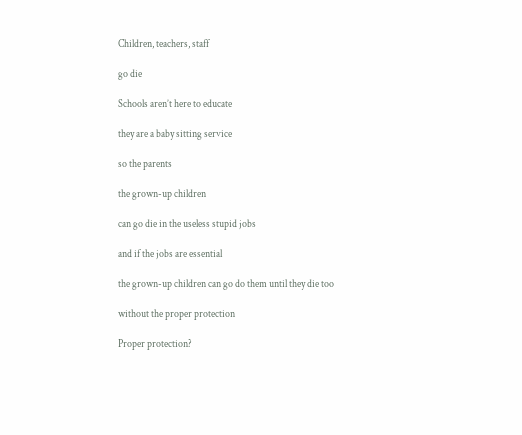Children, teachers, staff

go die

Schools aren’t here to educate

they are a baby sitting service

so the parents

the grown-up children

can go die in the useless stupid jobs

and if the jobs are essential

the grown-up children can go do them until they die too

without the proper protection

Proper protection?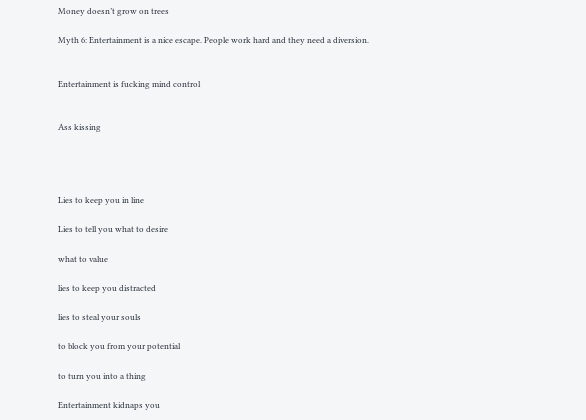Money doesn’t grow on trees

Myth 6: Entertainment is a nice escape. People work hard and they need a diversion.


Entertainment is fucking mind control


Ass kissing




Lies to keep you in line

Lies to tell you what to desire

what to value

lies to keep you distracted

lies to steal your souls

to block you from your potential

to turn you into a thing

Entertainment kidnaps you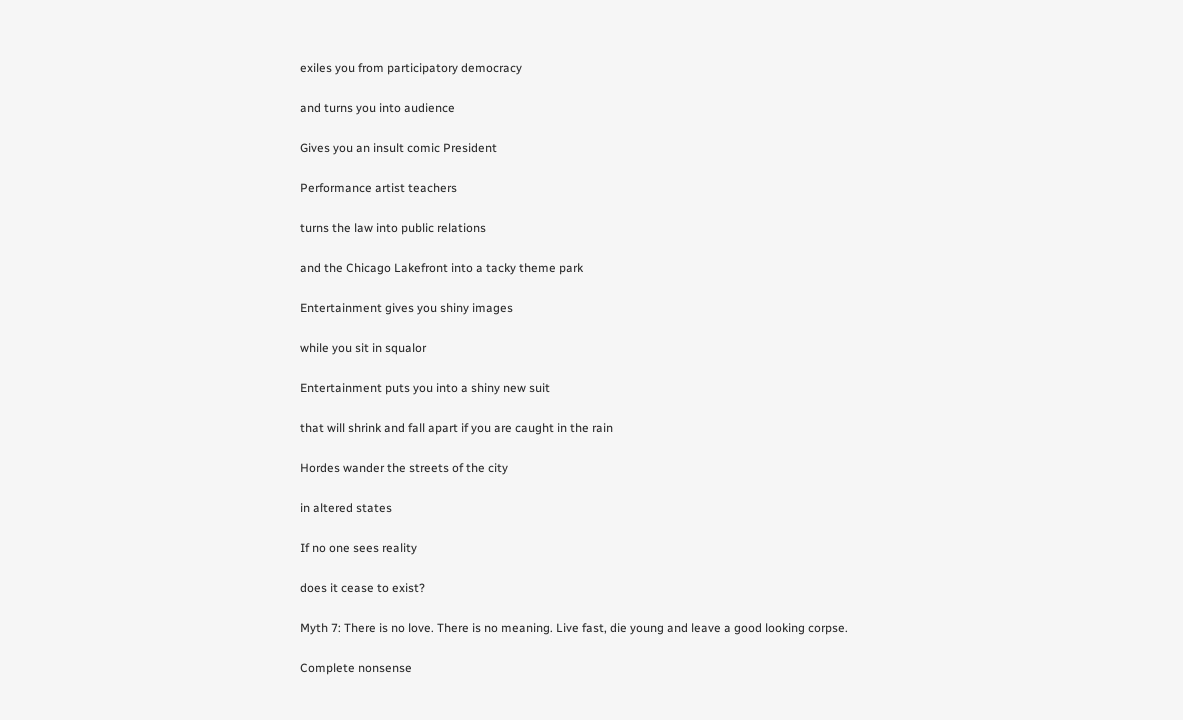exiles you from participatory democracy

and turns you into audience

Gives you an insult comic President

Performance artist teachers

turns the law into public relations

and the Chicago Lakefront into a tacky theme park

Entertainment gives you shiny images

while you sit in squalor

Entertainment puts you into a shiny new suit

that will shrink and fall apart if you are caught in the rain

Hordes wander the streets of the city

in altered states

If no one sees reality

does it cease to exist?

Myth 7: There is no love. There is no meaning. Live fast, die young and leave a good looking corpse.

Complete nonsense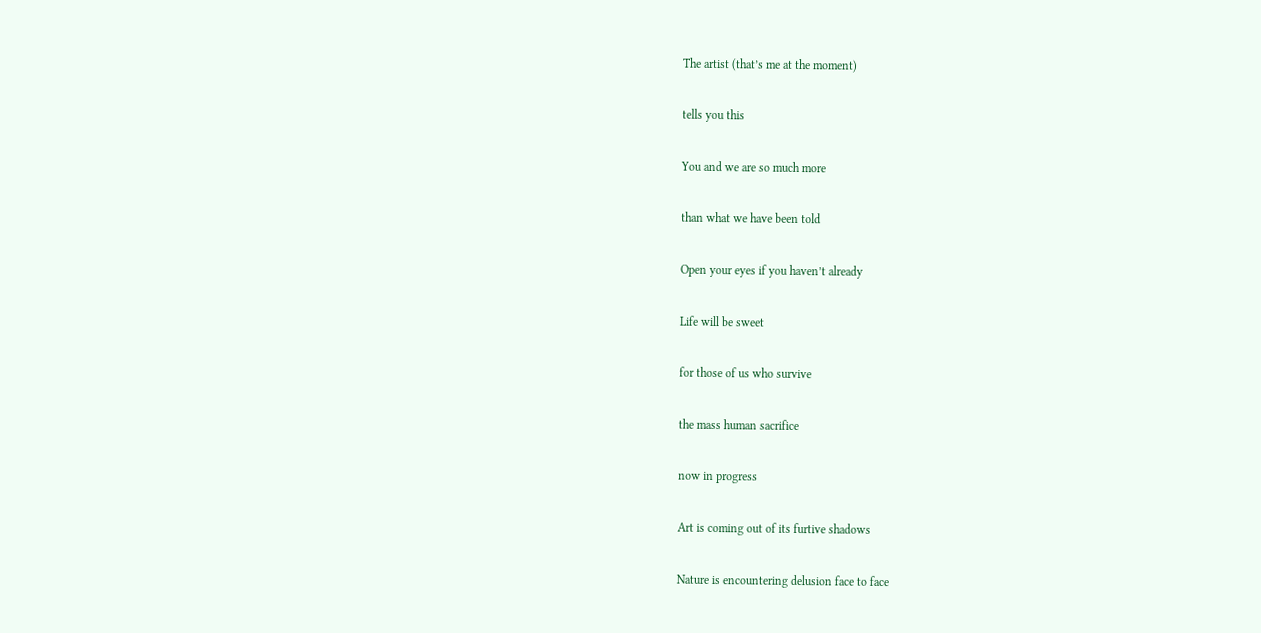The artist (that’s me at the moment)

tells you this

You and we are so much more

than what we have been told

Open your eyes if you haven’t already

Life will be sweet

for those of us who survive

the mass human sacrifice

now in progress

Art is coming out of its furtive shadows

Nature is encountering delusion face to face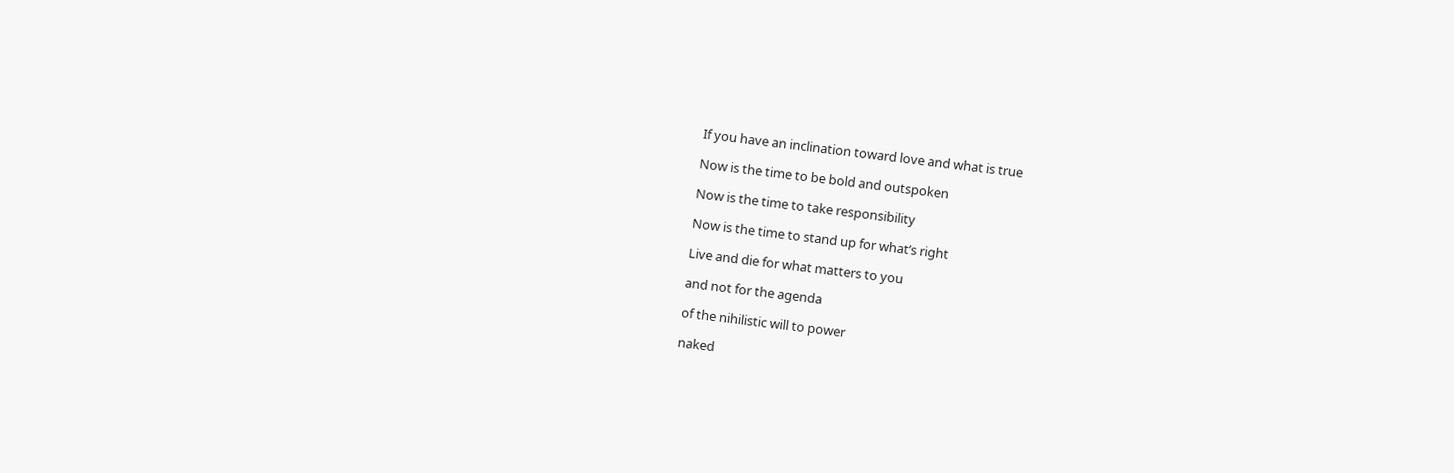If you have an inclination toward love and what is true

Now is the time to be bold and outspoken

Now is the time to take responsibility

Now is the time to stand up for what’s right

Live and die for what matters to you

and not for the agenda

of the nihilistic will to power

naked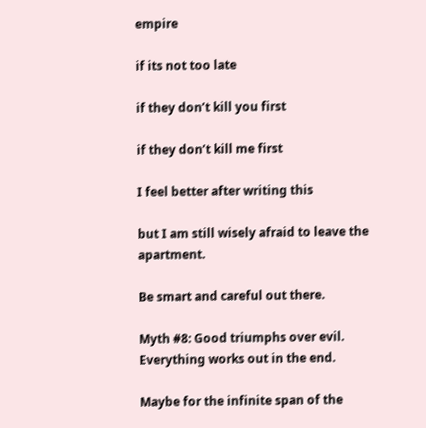empire

if its not too late

if they don’t kill you first

if they don’t kill me first

I feel better after writing this

but I am still wisely afraid to leave the apartment.

Be smart and careful out there.

Myth #8: Good triumphs over evil. Everything works out in the end.

Maybe for the infinite span of the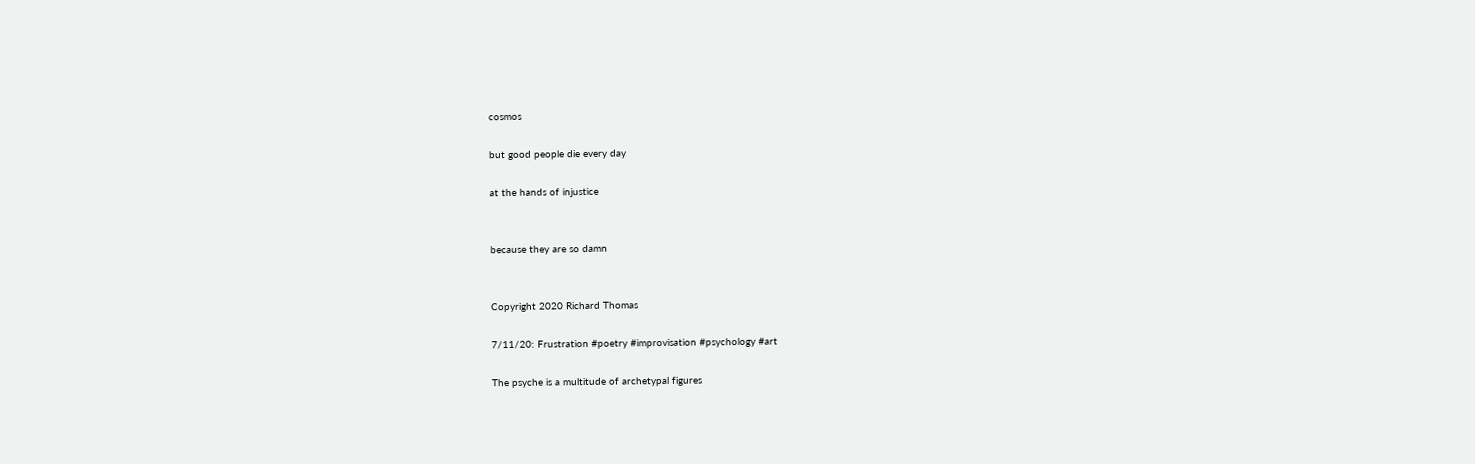cosmos

but good people die every day

at the hands of injustice


because they are so damn


Copyright 2020 Richard Thomas

7/11/20: Frustration #poetry #improvisation #psychology #art

The psyche is a multitude of archetypal figures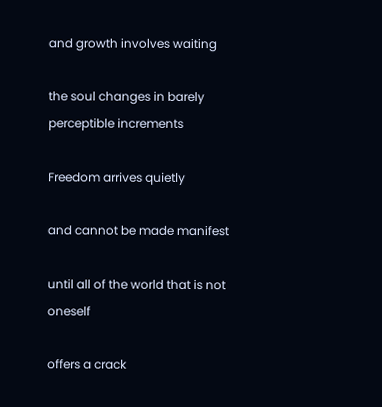and growth involves waiting

the soul changes in barely perceptible increments

Freedom arrives quietly

and cannot be made manifest

until all of the world that is not oneself

offers a crack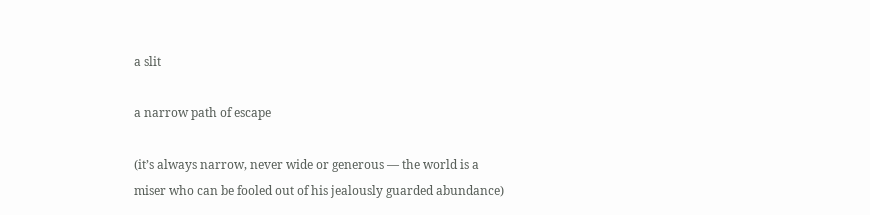a slit

a narrow path of escape

(it’s always narrow, never wide or generous — the world is a miser who can be fooled out of his jealously guarded abundance)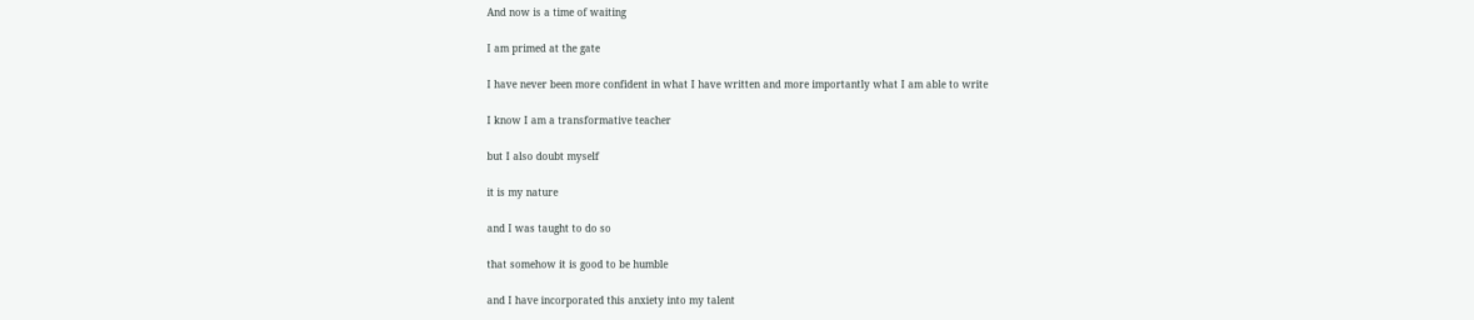And now is a time of waiting

I am primed at the gate

I have never been more confident in what I have written and more importantly what I am able to write

I know I am a transformative teacher

but I also doubt myself

it is my nature

and I was taught to do so

that somehow it is good to be humble

and I have incorporated this anxiety into my talent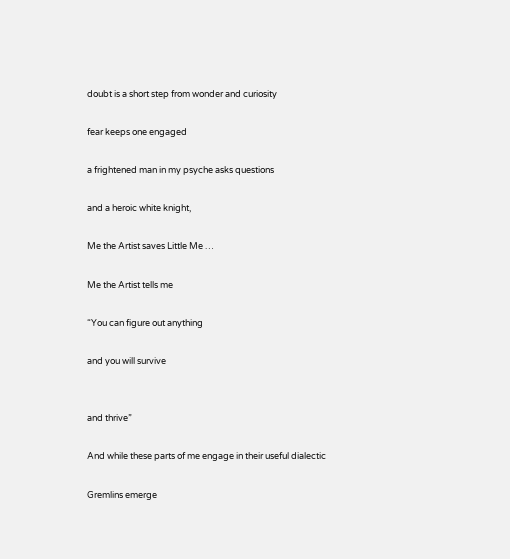doubt is a short step from wonder and curiosity

fear keeps one engaged

a frightened man in my psyche asks questions

and a heroic white knight,

Me the Artist saves Little Me …

Me the Artist tells me

“You can figure out anything

and you will survive


and thrive”

And while these parts of me engage in their useful dialectic

Gremlins emerge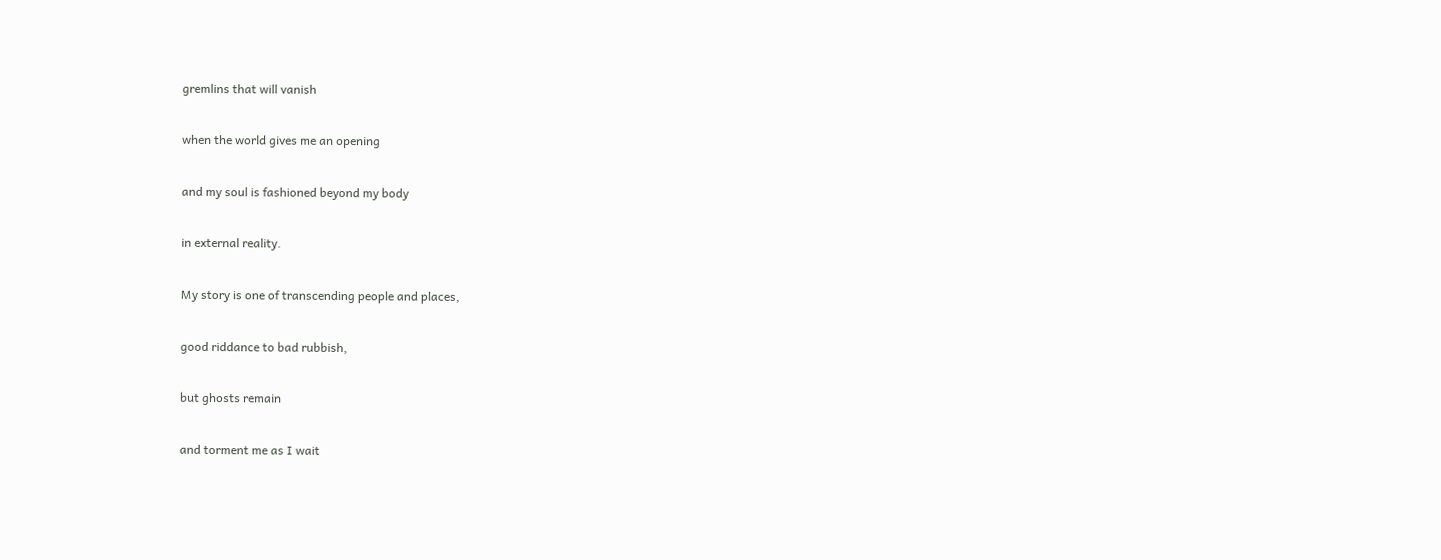gremlins that will vanish

when the world gives me an opening

and my soul is fashioned beyond my body

in external reality.

My story is one of transcending people and places,

good riddance to bad rubbish,

but ghosts remain

and torment me as I wait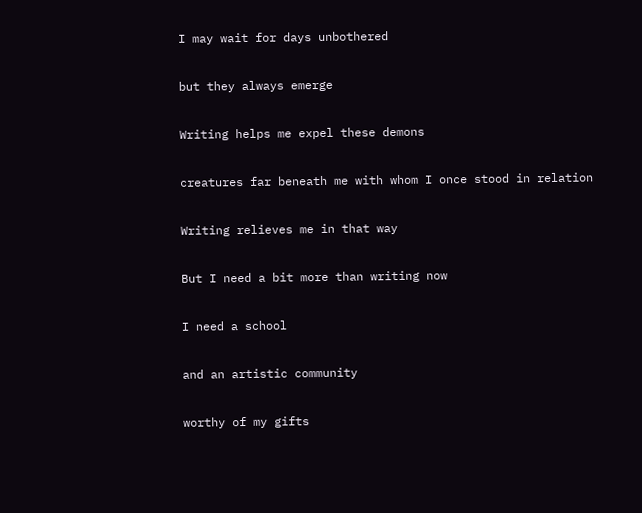I may wait for days unbothered

but they always emerge

Writing helps me expel these demons

creatures far beneath me with whom I once stood in relation

Writing relieves me in that way

But I need a bit more than writing now

I need a school

and an artistic community

worthy of my gifts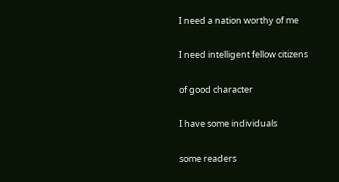I need a nation worthy of me

I need intelligent fellow citizens

of good character

I have some individuals

some readers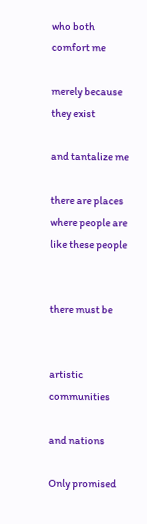who both comfort me

merely because they exist

and tantalize me

there are places where people are like these people


there must be


artistic communities

and nations

Only promised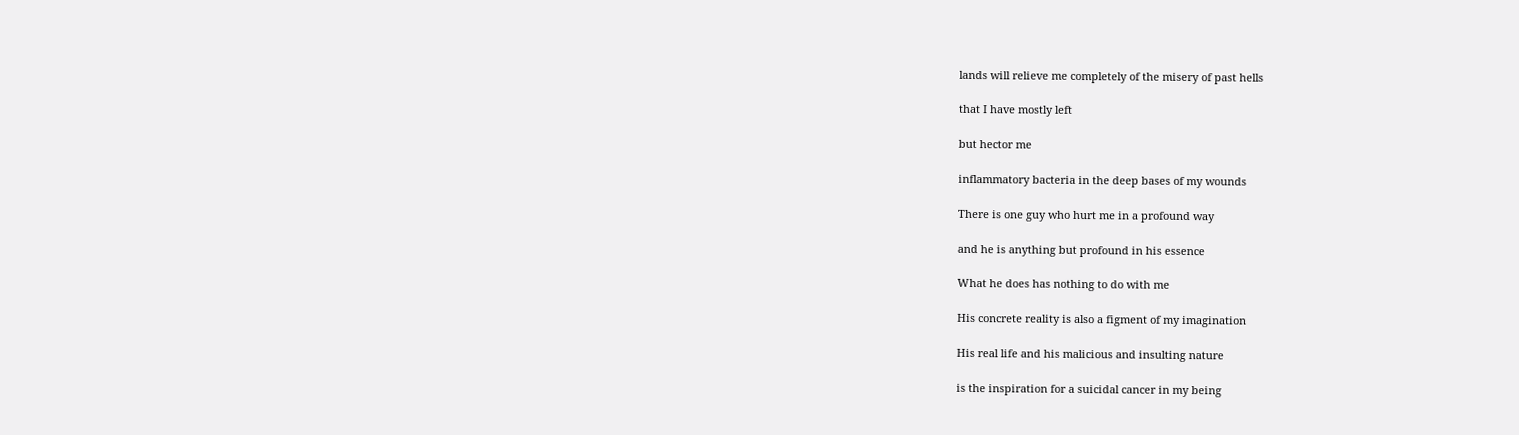lands will relieve me completely of the misery of past hells

that I have mostly left

but hector me

inflammatory bacteria in the deep bases of my wounds

There is one guy who hurt me in a profound way

and he is anything but profound in his essence

What he does has nothing to do with me

His concrete reality is also a figment of my imagination

His real life and his malicious and insulting nature

is the inspiration for a suicidal cancer in my being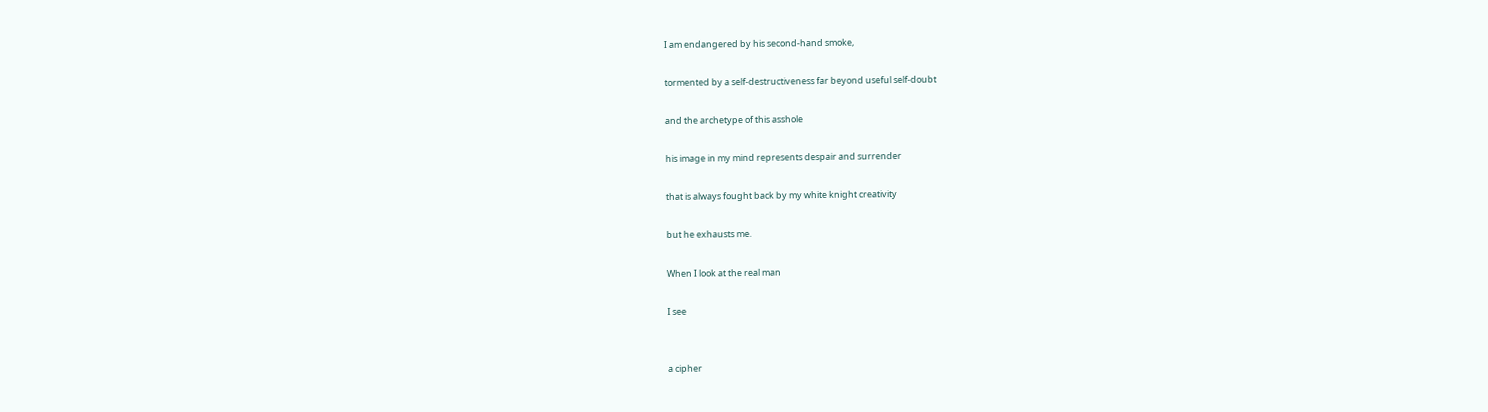I am endangered by his second-hand smoke,

tormented by a self-destructiveness far beyond useful self-doubt

and the archetype of this asshole

his image in my mind represents despair and surrender

that is always fought back by my white knight creativity

but he exhausts me.

When I look at the real man

I see


a cipher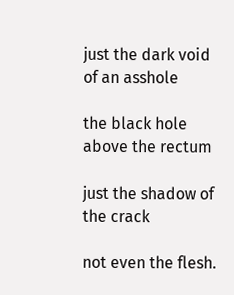just the dark void of an asshole

the black hole above the rectum

just the shadow of the crack

not even the flesh.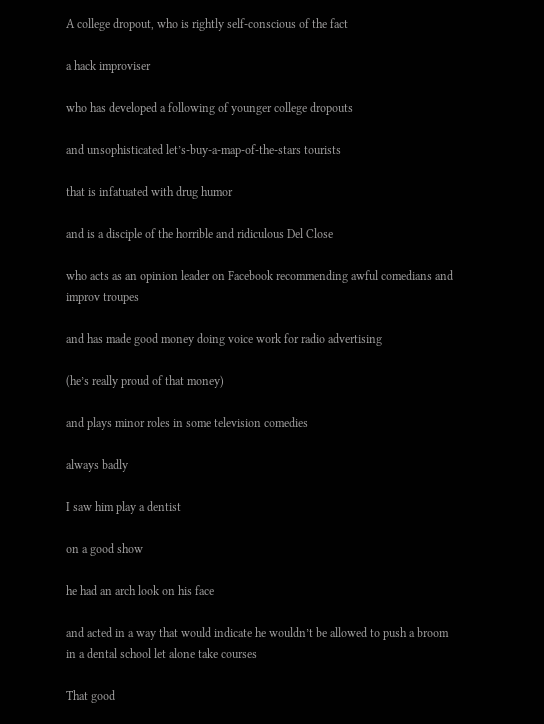A college dropout, who is rightly self-conscious of the fact

a hack improviser

who has developed a following of younger college dropouts

and unsophisticated let’s-buy-a-map-of-the-stars tourists

that is infatuated with drug humor

and is a disciple of the horrible and ridiculous Del Close

who acts as an opinion leader on Facebook recommending awful comedians and improv troupes

and has made good money doing voice work for radio advertising

(he’s really proud of that money)

and plays minor roles in some television comedies

always badly

I saw him play a dentist

on a good show

he had an arch look on his face

and acted in a way that would indicate he wouldn’t be allowed to push a broom in a dental school let alone take courses

That good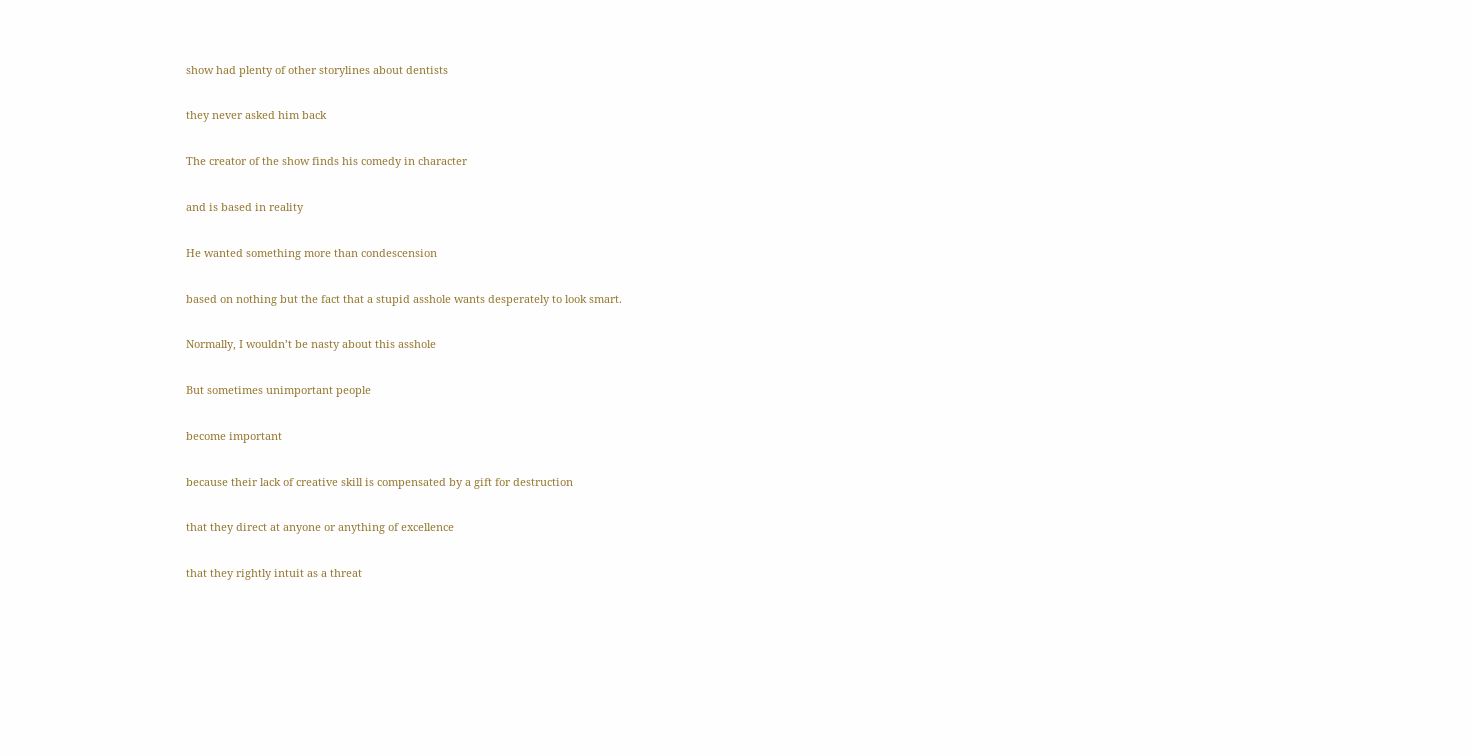show had plenty of other storylines about dentists

they never asked him back

The creator of the show finds his comedy in character

and is based in reality

He wanted something more than condescension

based on nothing but the fact that a stupid asshole wants desperately to look smart.

Normally, I wouldn’t be nasty about this asshole

But sometimes unimportant people

become important

because their lack of creative skill is compensated by a gift for destruction

that they direct at anyone or anything of excellence

that they rightly intuit as a threat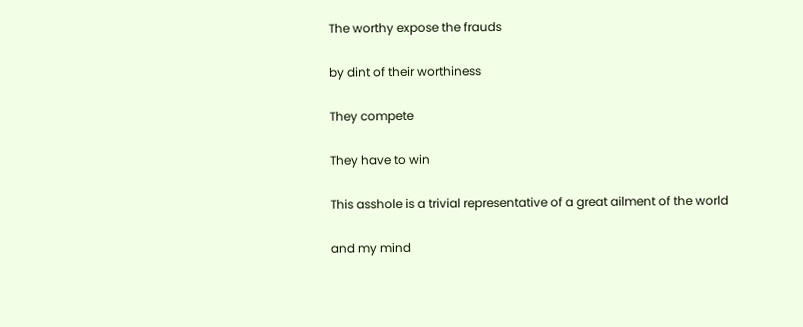The worthy expose the frauds

by dint of their worthiness

They compete

They have to win

This asshole is a trivial representative of a great ailment of the world

and my mind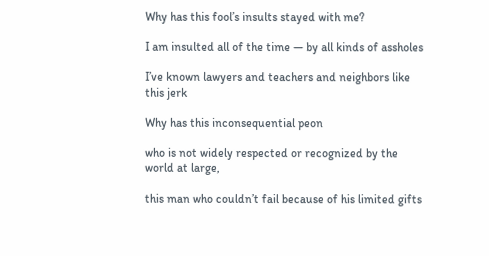Why has this fool’s insults stayed with me?

I am insulted all of the time — by all kinds of assholes

I’ve known lawyers and teachers and neighbors like this jerk

Why has this inconsequential peon

who is not widely respected or recognized by the world at large,

this man who couldn’t fail because of his limited gifts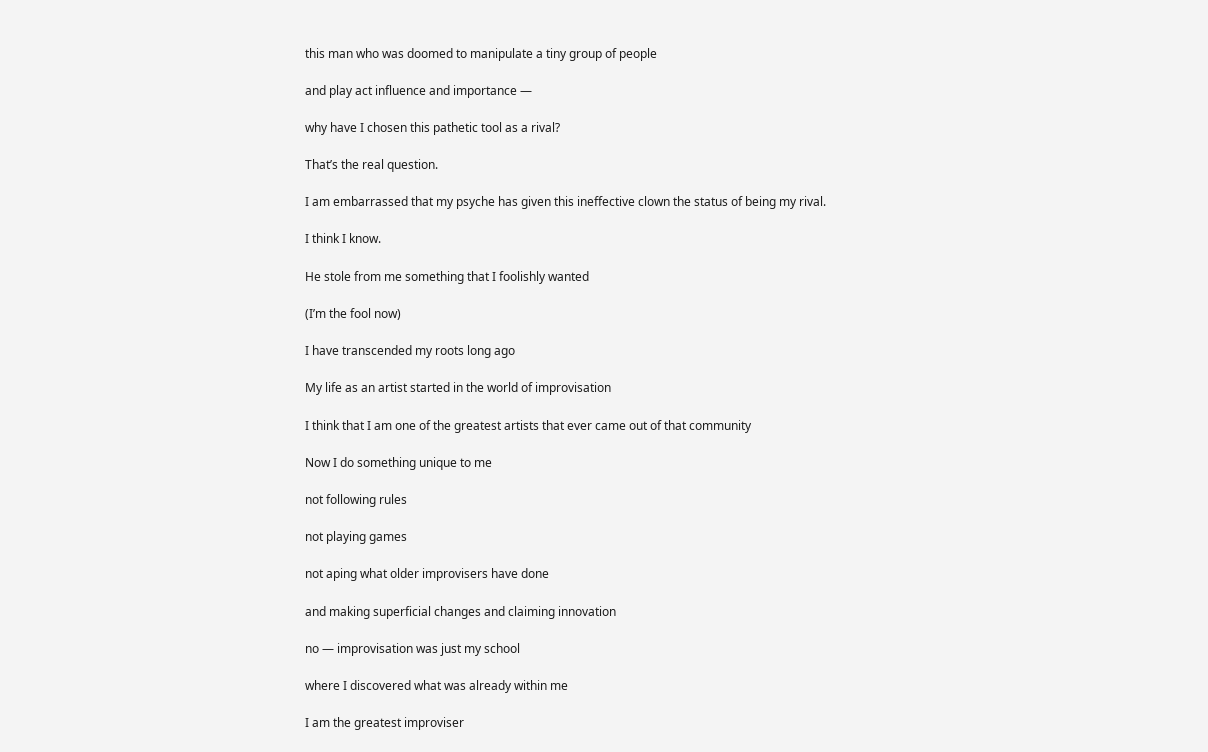this man who was doomed to manipulate a tiny group of people

and play act influence and importance —

why have I chosen this pathetic tool as a rival?

That’s the real question.

I am embarrassed that my psyche has given this ineffective clown the status of being my rival.

I think I know.

He stole from me something that I foolishly wanted

(I’m the fool now)

I have transcended my roots long ago

My life as an artist started in the world of improvisation

I think that I am one of the greatest artists that ever came out of that community

Now I do something unique to me

not following rules

not playing games

not aping what older improvisers have done

and making superficial changes and claiming innovation

no — improvisation was just my school

where I discovered what was already within me

I am the greatest improviser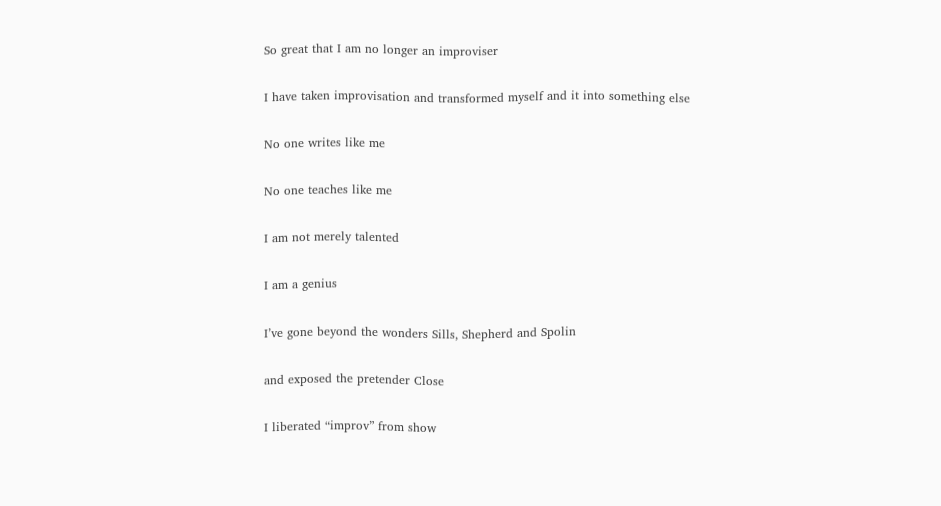So great that I am no longer an improviser

I have taken improvisation and transformed myself and it into something else

No one writes like me

No one teaches like me

I am not merely talented

I am a genius

I’ve gone beyond the wonders Sills, Shepherd and Spolin

and exposed the pretender Close

I liberated “improv” from show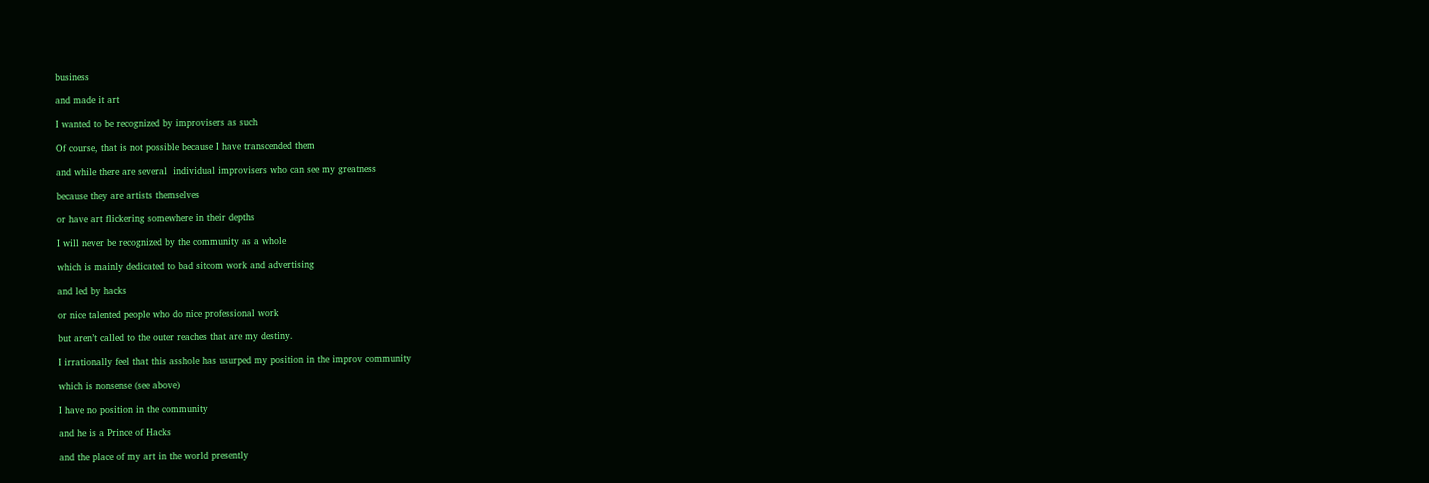business

and made it art

I wanted to be recognized by improvisers as such

Of course, that is not possible because I have transcended them

and while there are several  individual improvisers who can see my greatness

because they are artists themselves

or have art flickering somewhere in their depths

I will never be recognized by the community as a whole

which is mainly dedicated to bad sitcom work and advertising

and led by hacks

or nice talented people who do nice professional work

but aren’t called to the outer reaches that are my destiny.

I irrationally feel that this asshole has usurped my position in the improv community

which is nonsense (see above)

I have no position in the community

and he is a Prince of Hacks

and the place of my art in the world presently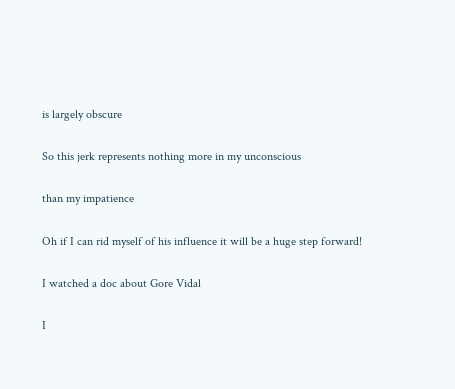is largely obscure

So this jerk represents nothing more in my unconscious

than my impatience

Oh if I can rid myself of his influence it will be a huge step forward!

I watched a doc about Gore Vidal

I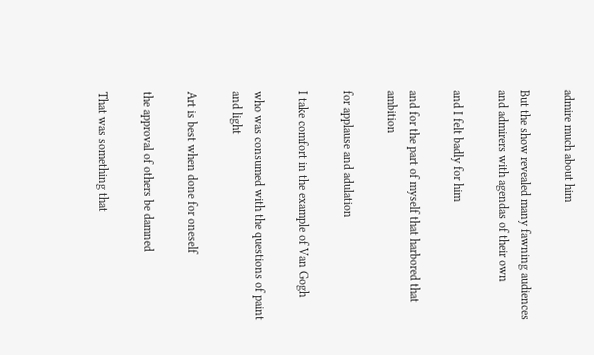admire much about him

But the show revealed many fawning audiences and admirers with agendas of their own

and I felt badly for him

and for the part of myself that harbored that ambition

for applause and adulation

I take comfort in the example of Van Gogh

who was consumed with the questions of paint and light

Art is best when done for oneself

the approval of others be damned

That was something that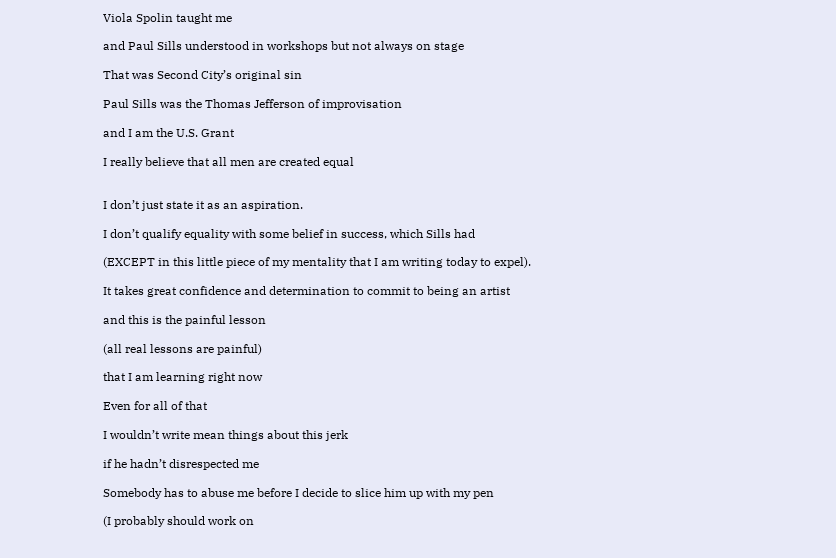Viola Spolin taught me

and Paul Sills understood in workshops but not always on stage

That was Second City’s original sin

Paul Sills was the Thomas Jefferson of improvisation

and I am the U.S. Grant

I really believe that all men are created equal


I don’t just state it as an aspiration.

I don’t qualify equality with some belief in success, which Sills had

(EXCEPT in this little piece of my mentality that I am writing today to expel).

It takes great confidence and determination to commit to being an artist

and this is the painful lesson

(all real lessons are painful)

that I am learning right now

Even for all of that

I wouldn’t write mean things about this jerk

if he hadn’t disrespected me

Somebody has to abuse me before I decide to slice him up with my pen

(I probably should work on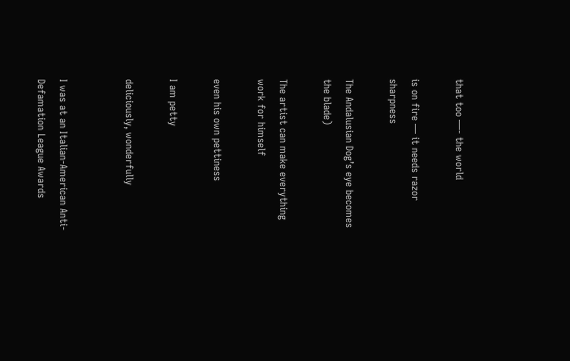that too —- the world

is on fire — it needs razor sharpness

The Andalusian Dog’s eye becomes the blade)

The artist can make everything work for himself

even his own pettiness

I am petty

deliciously, wonderfully


I was at an Italian-American Anti-Defamation League Awards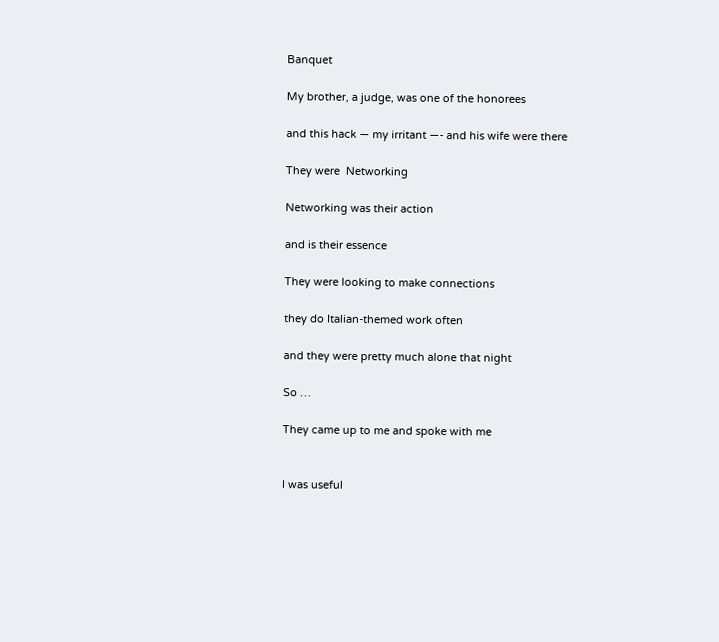Banquet

My brother, a judge, was one of the honorees

and this hack — my irritant —- and his wife were there

They were  Networking

Networking was their action

and is their essence

They were looking to make connections

they do Italian-themed work often

and they were pretty much alone that night

So …

They came up to me and spoke with me


I was useful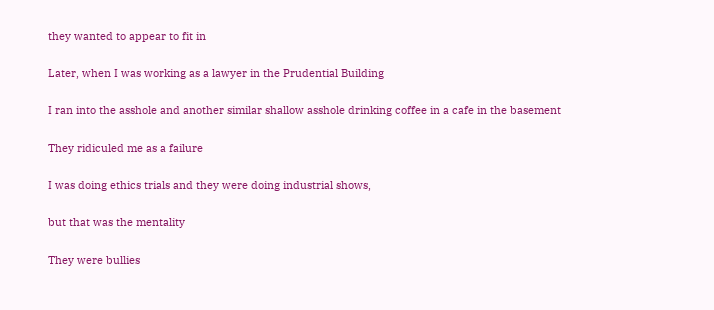they wanted to appear to fit in

Later, when I was working as a lawyer in the Prudential Building

I ran into the asshole and another similar shallow asshole drinking coffee in a cafe in the basement

They ridiculed me as a failure

I was doing ethics trials and they were doing industrial shows,

but that was the mentality

They were bullies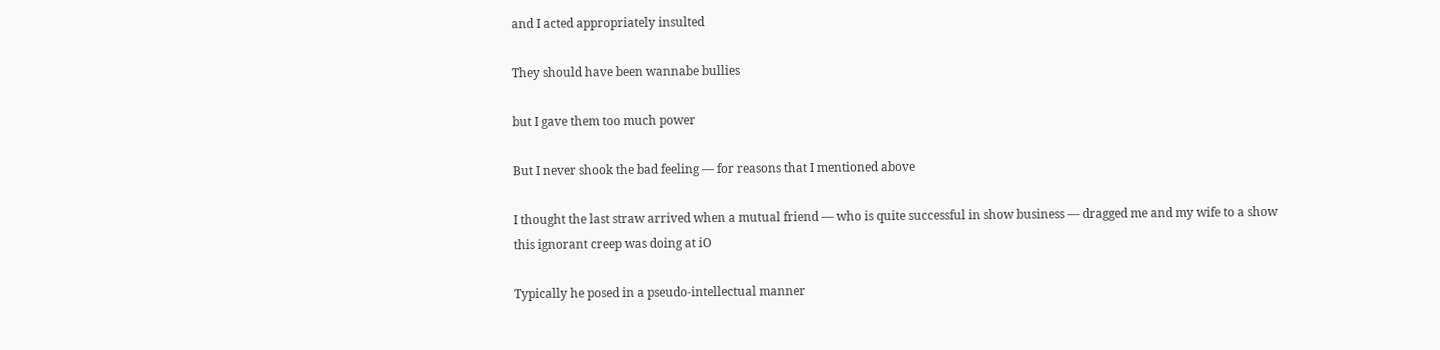and I acted appropriately insulted

They should have been wannabe bullies

but I gave them too much power

But I never shook the bad feeling — for reasons that I mentioned above

I thought the last straw arrived when a mutual friend — who is quite successful in show business — dragged me and my wife to a show this ignorant creep was doing at iO

Typically he posed in a pseudo-intellectual manner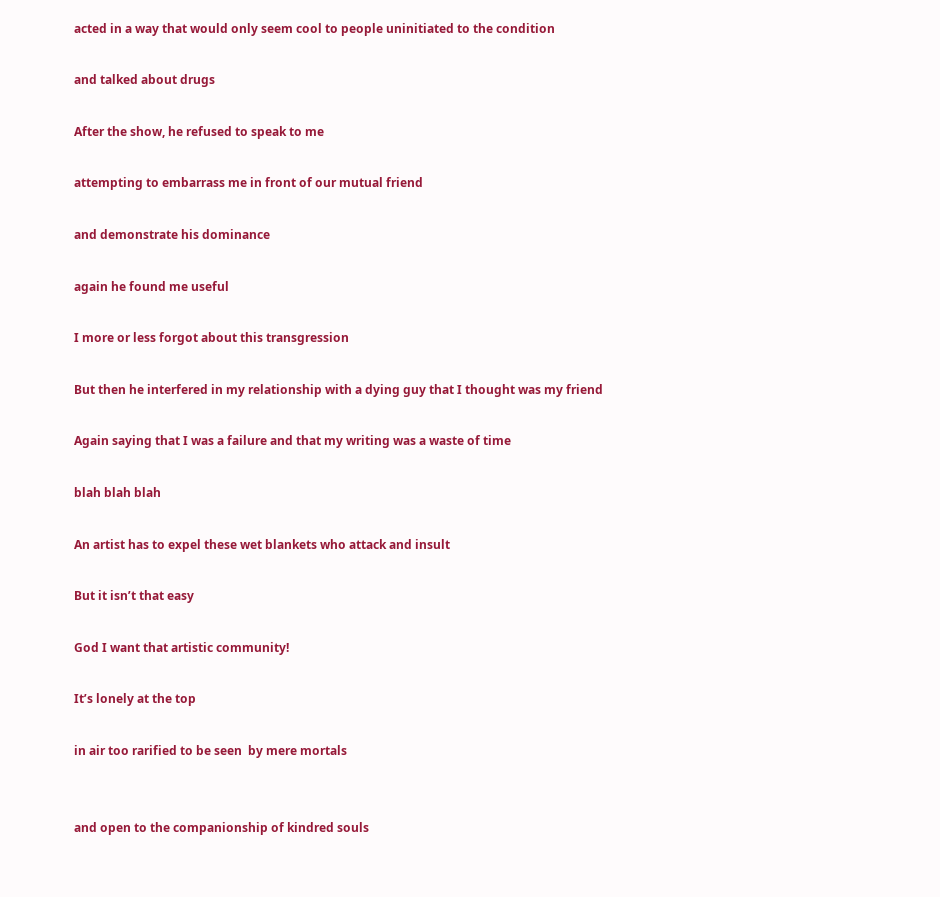acted in a way that would only seem cool to people uninitiated to the condition

and talked about drugs

After the show, he refused to speak to me

attempting to embarrass me in front of our mutual friend

and demonstrate his dominance

again he found me useful

I more or less forgot about this transgression

But then he interfered in my relationship with a dying guy that I thought was my friend

Again saying that I was a failure and that my writing was a waste of time

blah blah blah

An artist has to expel these wet blankets who attack and insult

But it isn’t that easy

God I want that artistic community!

It’s lonely at the top

in air too rarified to be seen  by mere mortals


and open to the companionship of kindred souls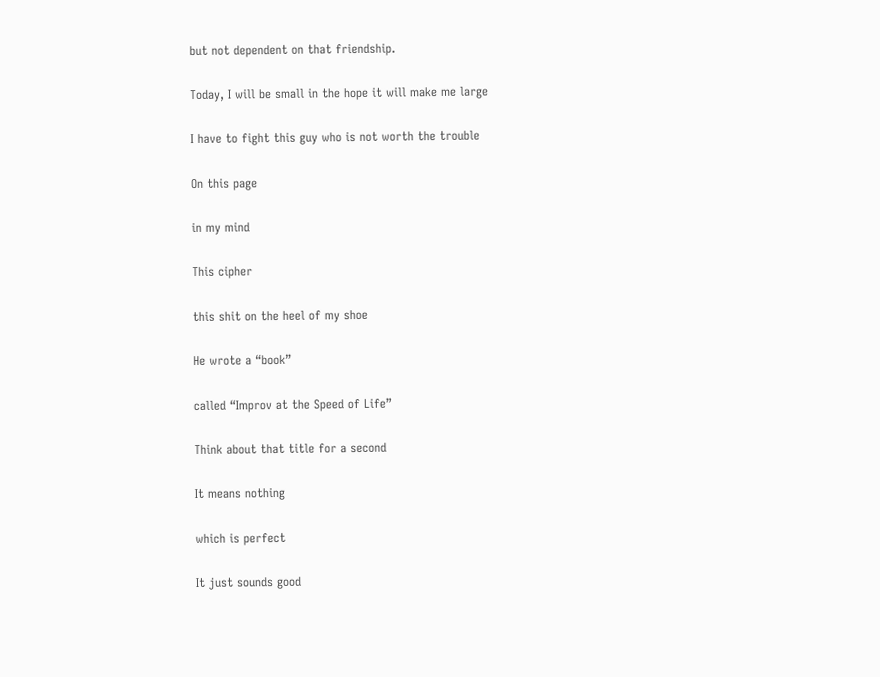but not dependent on that friendship.

Today, I will be small in the hope it will make me large

I have to fight this guy who is not worth the trouble

On this page

in my mind

This cipher

this shit on the heel of my shoe

He wrote a “book”

called “Improv at the Speed of Life”

Think about that title for a second

It means nothing

which is perfect

It just sounds good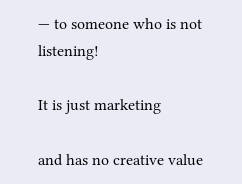— to someone who is not listening!

It is just marketing

and has no creative value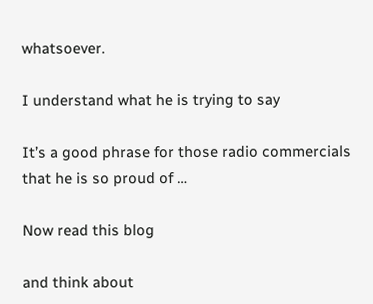whatsoever.

I understand what he is trying to say

It’s a good phrase for those radio commercials that he is so proud of …

Now read this blog

and think about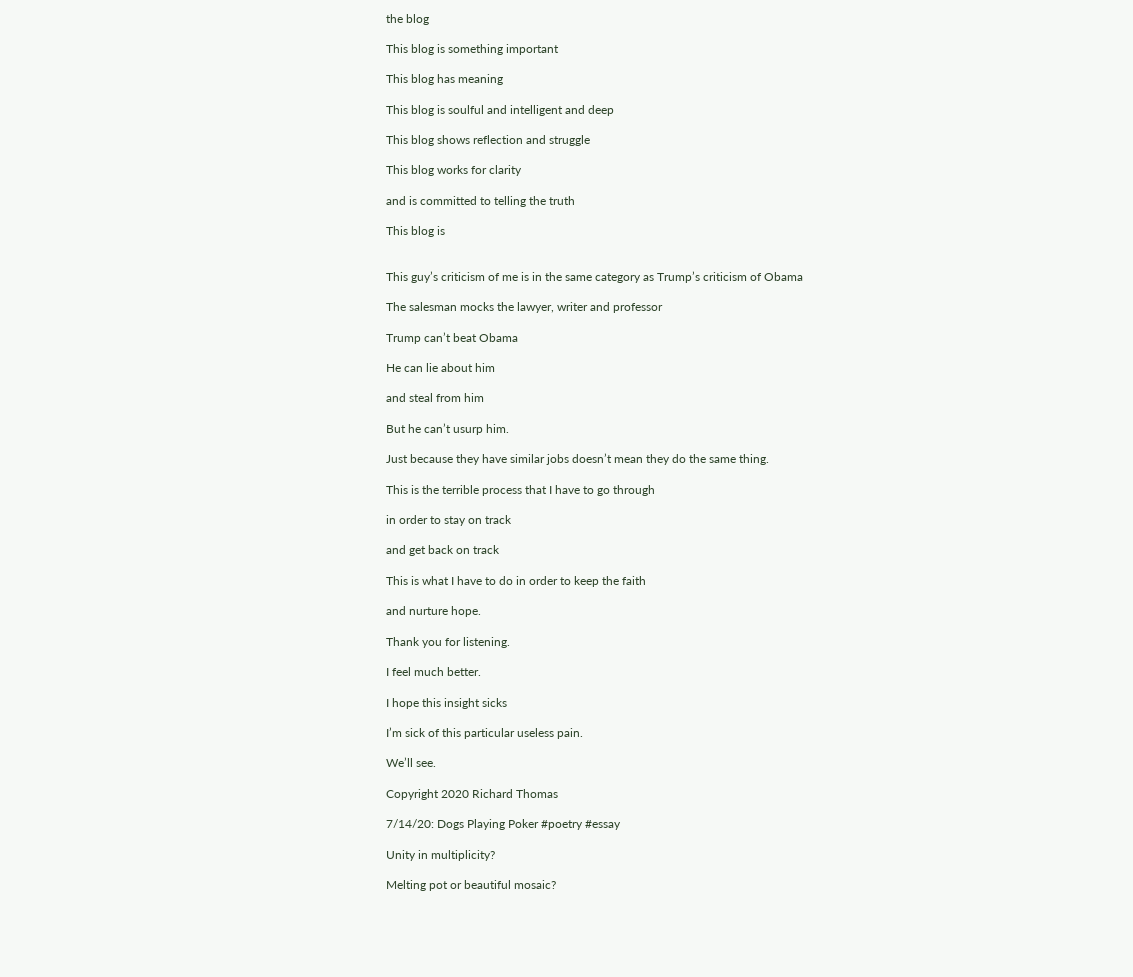the blog

This blog is something important

This blog has meaning

This blog is soulful and intelligent and deep

This blog shows reflection and struggle

This blog works for clarity

and is committed to telling the truth

This blog is


This guy’s criticism of me is in the same category as Trump’s criticism of Obama

The salesman mocks the lawyer, writer and professor

Trump can’t beat Obama

He can lie about him

and steal from him

But he can’t usurp him.

Just because they have similar jobs doesn’t mean they do the same thing.

This is the terrible process that I have to go through

in order to stay on track

and get back on track

This is what I have to do in order to keep the faith

and nurture hope.

Thank you for listening.

I feel much better.

I hope this insight sicks

I’m sick of this particular useless pain.

We’ll see.

Copyright 2020 Richard Thomas

7/14/20: Dogs Playing Poker #poetry #essay

Unity in multiplicity?

Melting pot or beautiful mosaic?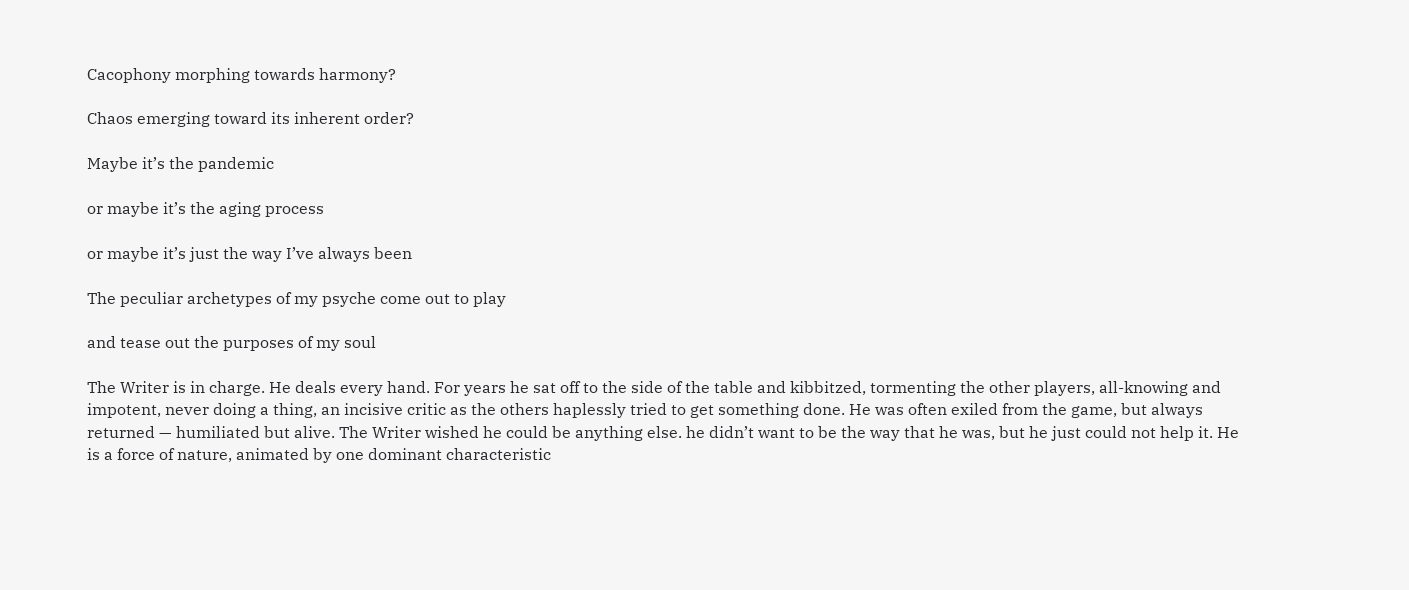Cacophony morphing towards harmony?

Chaos emerging toward its inherent order?

Maybe it’s the pandemic

or maybe it’s the aging process

or maybe it’s just the way I’ve always been

The peculiar archetypes of my psyche come out to play

and tease out the purposes of my soul

The Writer is in charge. He deals every hand. For years he sat off to the side of the table and kibbitzed, tormenting the other players, all-knowing and impotent, never doing a thing, an incisive critic as the others haplessly tried to get something done. He was often exiled from the game, but always returned — humiliated but alive. The Writer wished he could be anything else. he didn’t want to be the way that he was, but he just could not help it. He is a force of nature, animated by one dominant characteristic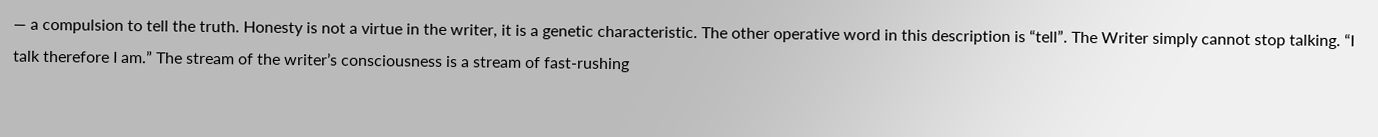— a compulsion to tell the truth. Honesty is not a virtue in the writer, it is a genetic characteristic. The other operative word in this description is “tell”. The Writer simply cannot stop talking. “I talk therefore I am.” The stream of the writer’s consciousness is a stream of fast-rushing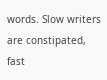words. Slow writers are constipated, fast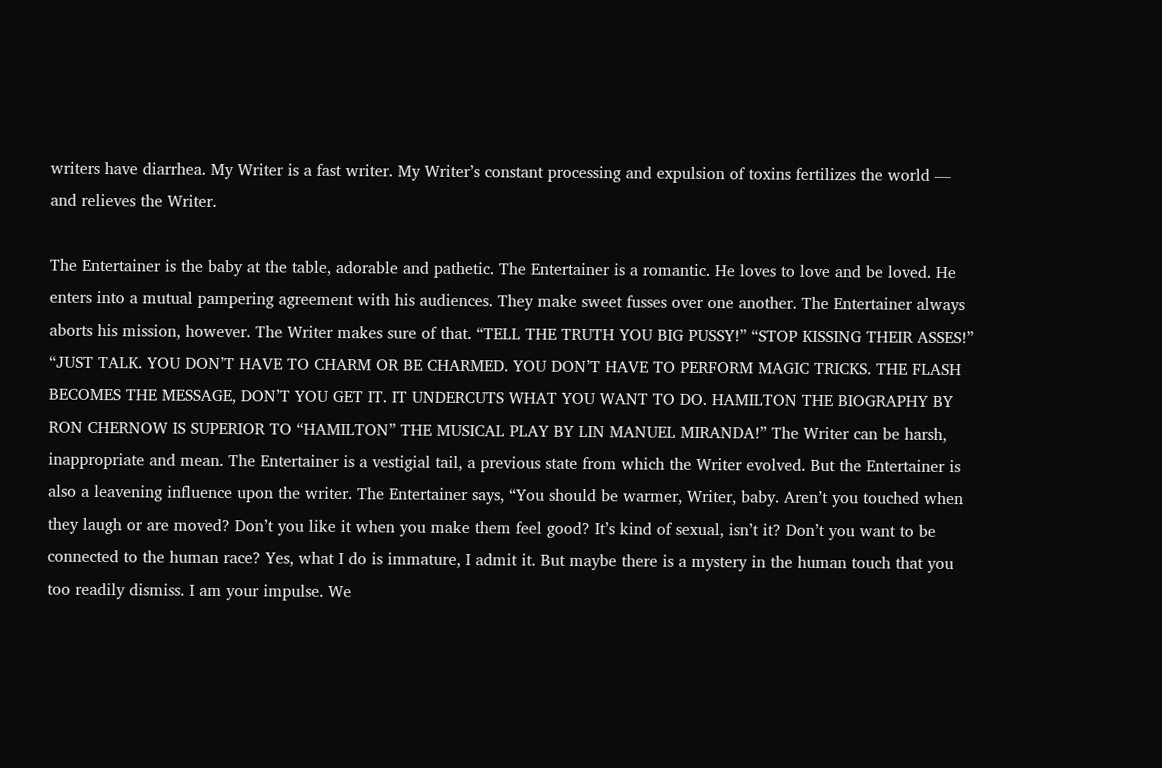writers have diarrhea. My Writer is a fast writer. My Writer’s constant processing and expulsion of toxins fertilizes the world — and relieves the Writer.

The Entertainer is the baby at the table, adorable and pathetic. The Entertainer is a romantic. He loves to love and be loved. He enters into a mutual pampering agreement with his audiences. They make sweet fusses over one another. The Entertainer always aborts his mission, however. The Writer makes sure of that. “TELL THE TRUTH YOU BIG PUSSY!” “STOP KISSING THEIR ASSES!” “JUST TALK. YOU DON’T HAVE TO CHARM OR BE CHARMED. YOU DON’T HAVE TO PERFORM MAGIC TRICKS. THE FLASH BECOMES THE MESSAGE, DON’T YOU GET IT. IT UNDERCUTS WHAT YOU WANT TO DO. HAMILTON THE BIOGRAPHY BY RON CHERNOW IS SUPERIOR TO “HAMILTON” THE MUSICAL PLAY BY LIN MANUEL MIRANDA!” The Writer can be harsh, inappropriate and mean. The Entertainer is a vestigial tail, a previous state from which the Writer evolved. But the Entertainer is also a leavening influence upon the writer. The Entertainer says, “You should be warmer, Writer, baby. Aren’t you touched when they laugh or are moved? Don’t you like it when you make them feel good? It’s kind of sexual, isn’t it? Don’t you want to be connected to the human race? Yes, what I do is immature, I admit it. But maybe there is a mystery in the human touch that you too readily dismiss. I am your impulse. We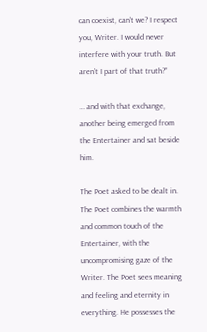can coexist, can’t we? I respect you, Writer. I would never interfere with your truth. But aren’t I part of that truth?”

… and with that exchange, another being emerged from the Entertainer and sat beside him.

The Poet asked to be dealt in. The Poet combines the warmth and common touch of the Entertainer, with the uncompromising gaze of the Writer. The Poet sees meaning and feeling and eternity in everything. He possesses the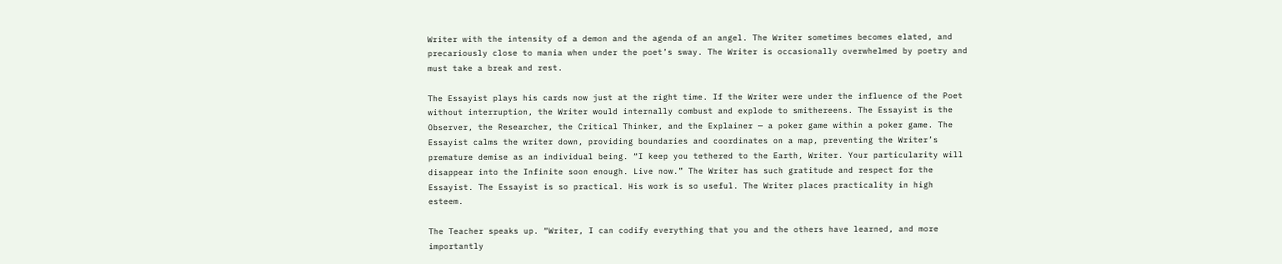Writer with the intensity of a demon and the agenda of an angel. The Writer sometimes becomes elated, and precariously close to mania when under the poet’s sway. The Writer is occasionally overwhelmed by poetry and must take a break and rest.

The Essayist plays his cards now just at the right time. If the Writer were under the influence of the Poet without interruption, the Writer would internally combust and explode to smithereens. The Essayist is the Observer, the Researcher, the Critical Thinker, and the Explainer — a poker game within a poker game. The Essayist calms the writer down, providing boundaries and coordinates on a map, preventing the Writer’s premature demise as an individual being. “I keep you tethered to the Earth, Writer. Your particularity will disappear into the Infinite soon enough. Live now.” The Writer has such gratitude and respect for the Essayist. The Essayist is so practical. His work is so useful. The Writer places practicality in high esteem.

The Teacher speaks up. “Writer, I can codify everything that you and the others have learned, and more importantly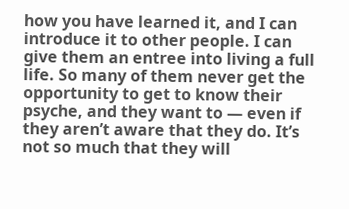how you have learned it, and I can introduce it to other people. I can give them an entree into living a full life. So many of them never get the opportunity to get to know their psyche, and they want to — even if they aren’t aware that they do. It’s not so much that they will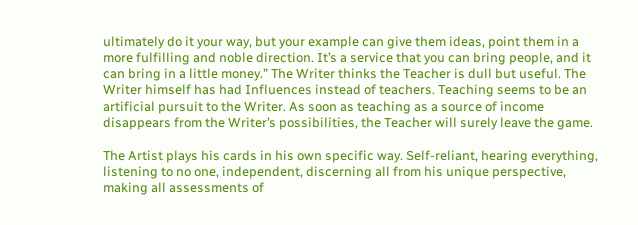ultimately do it your way, but your example can give them ideas, point them in a more fulfilling and noble direction. It’s a service that you can bring people, and it can bring in a little money.” The Writer thinks the Teacher is dull but useful. The Writer himself has had Influences instead of teachers. Teaching seems to be an artificial pursuit to the Writer. As soon as teaching as a source of income disappears from the Writer’s possibilities, the Teacher will surely leave the game.

The Artist plays his cards in his own specific way. Self-reliant, hearing everything, listening to no one, independent, discerning all from his unique perspective, making all assessments of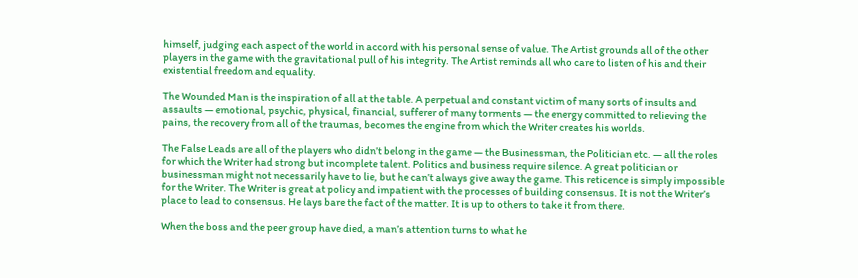himself, judging each aspect of the world in accord with his personal sense of value. The Artist grounds all of the other players in the game with the gravitational pull of his integrity. The Artist reminds all who care to listen of his and their existential freedom and equality.

The Wounded Man is the inspiration of all at the table. A perpetual and constant victim of many sorts of insults and assaults — emotional, psychic, physical, financial, sufferer of many torments — the energy committed to relieving the pains, the recovery from all of the traumas, becomes the engine from which the Writer creates his worlds.

The False Leads are all of the players who didn’t belong in the game — the Businessman, the Politician etc. — all the roles for which the Writer had strong but incomplete talent. Politics and business require silence. A great politician or businessman might not necessarily have to lie, but he can’t always give away the game. This reticence is simply impossible for the Writer. The Writer is great at policy and impatient with the processes of building consensus. It is not the Writer’s place to lead to consensus. He lays bare the fact of the matter. It is up to others to take it from there.

When the boss and the peer group have died, a man’s attention turns to what he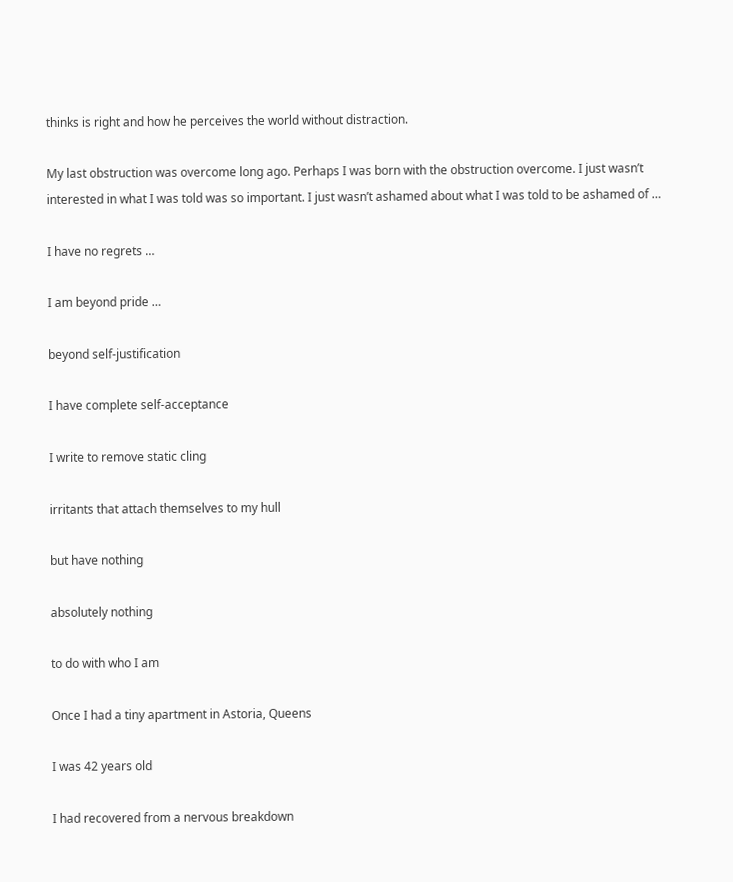thinks is right and how he perceives the world without distraction.

My last obstruction was overcome long ago. Perhaps I was born with the obstruction overcome. I just wasn’t interested in what I was told was so important. I just wasn’t ashamed about what I was told to be ashamed of …

I have no regrets …

I am beyond pride …

beyond self-justification

I have complete self-acceptance

I write to remove static cling

irritants that attach themselves to my hull

but have nothing

absolutely nothing

to do with who I am

Once I had a tiny apartment in Astoria, Queens

I was 42 years old

I had recovered from a nervous breakdown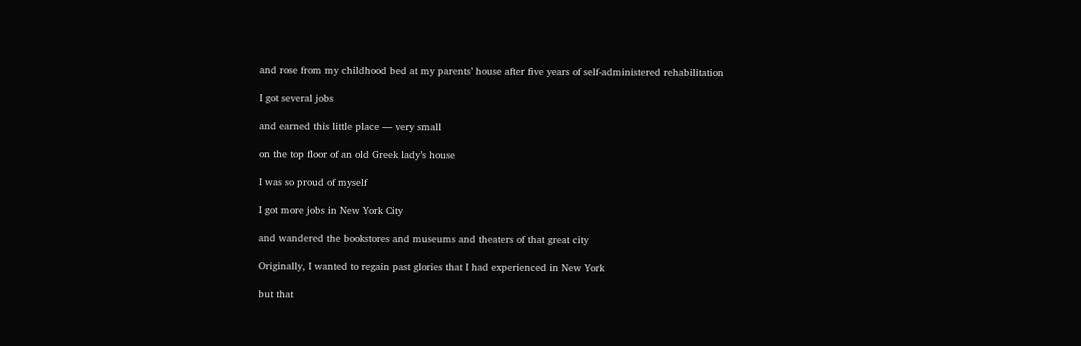and rose from my childhood bed at my parents’ house after five years of self-administered rehabilitation

I got several jobs

and earned this little place — very small

on the top floor of an old Greek lady’s house

I was so proud of myself

I got more jobs in New York City

and wandered the bookstores and museums and theaters of that great city

Originally, I wanted to regain past glories that I had experienced in New York

but that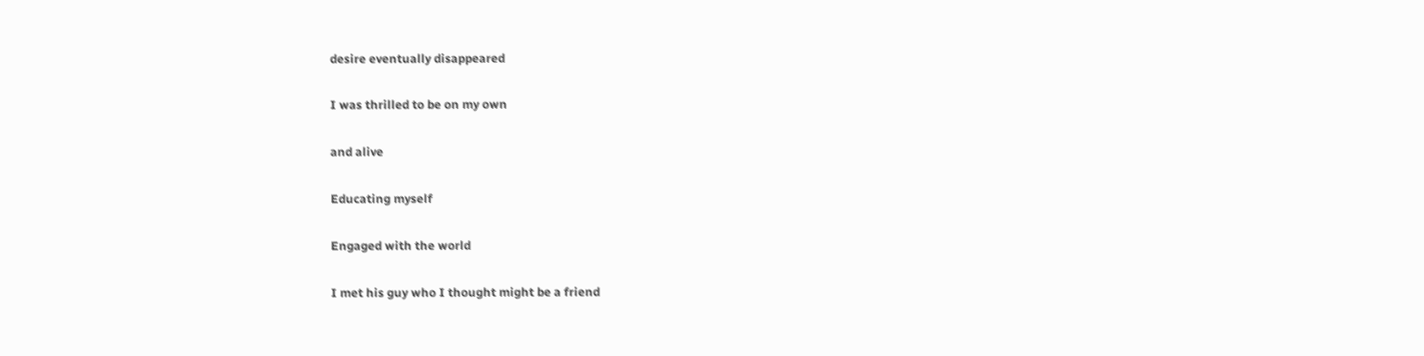desire eventually disappeared

I was thrilled to be on my own

and alive

Educating myself

Engaged with the world

I met his guy who I thought might be a friend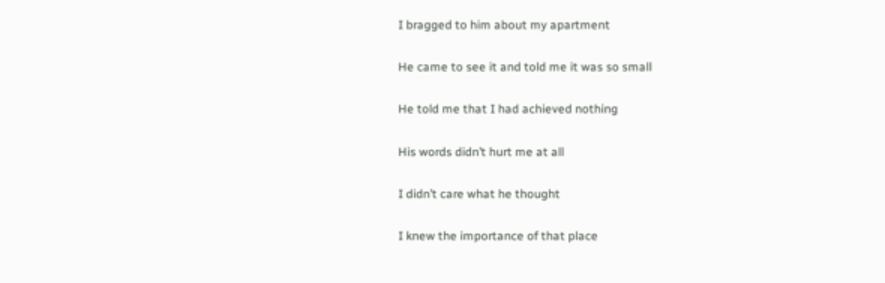I bragged to him about my apartment

He came to see it and told me it was so small

He told me that I had achieved nothing

His words didn’t hurt me at all

I didn’t care what he thought

I knew the importance of that place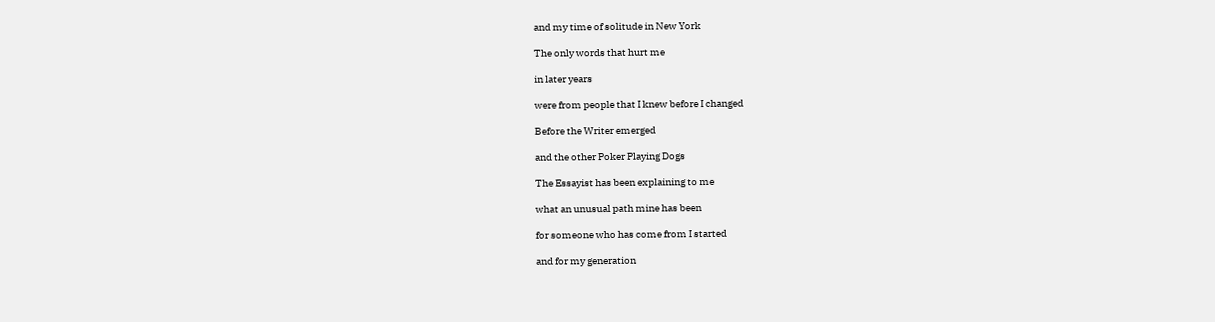and my time of solitude in New York

The only words that hurt me

in later years

were from people that I knew before I changed

Before the Writer emerged

and the other Poker Playing Dogs

The Essayist has been explaining to me

what an unusual path mine has been

for someone who has come from I started

and for my generation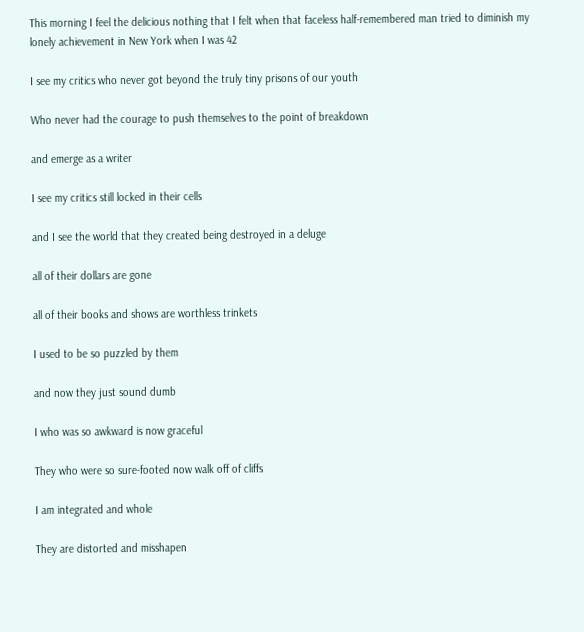This morning I feel the delicious nothing that I felt when that faceless half-remembered man tried to diminish my lonely achievement in New York when I was 42

I see my critics who never got beyond the truly tiny prisons of our youth

Who never had the courage to push themselves to the point of breakdown

and emerge as a writer

I see my critics still locked in their cells

and I see the world that they created being destroyed in a deluge

all of their dollars are gone

all of their books and shows are worthless trinkets

I used to be so puzzled by them

and now they just sound dumb

I who was so awkward is now graceful

They who were so sure-footed now walk off of cliffs

I am integrated and whole

They are distorted and misshapen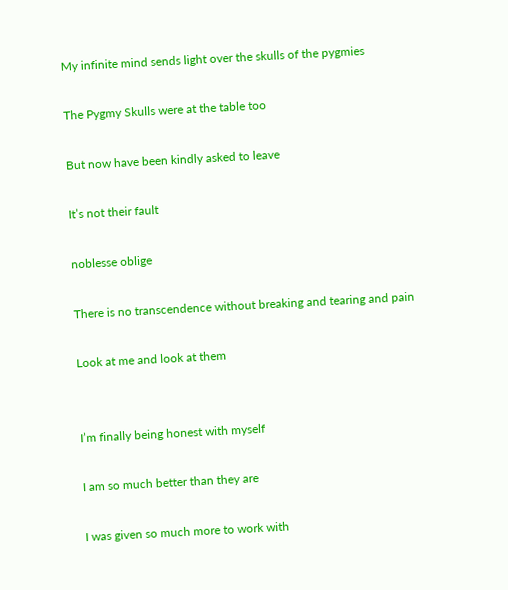My infinite mind sends light over the skulls of the pygmies

The Pygmy Skulls were at the table too

But now have been kindly asked to leave

It’s not their fault

noblesse oblige

There is no transcendence without breaking and tearing and pain

Look at me and look at them


I’m finally being honest with myself

I am so much better than they are

I was given so much more to work with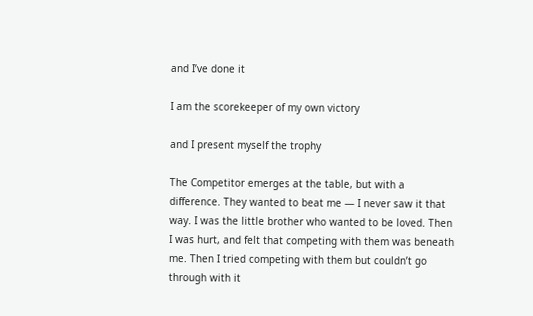and I’ve done it

I am the scorekeeper of my own victory

and I present myself the trophy

The Competitor emerges at the table, but with a difference. They wanted to beat me — I never saw it that way. I was the little brother who wanted to be loved. Then I was hurt, and felt that competing with them was beneath me. Then I tried competing with them but couldn’t go through with it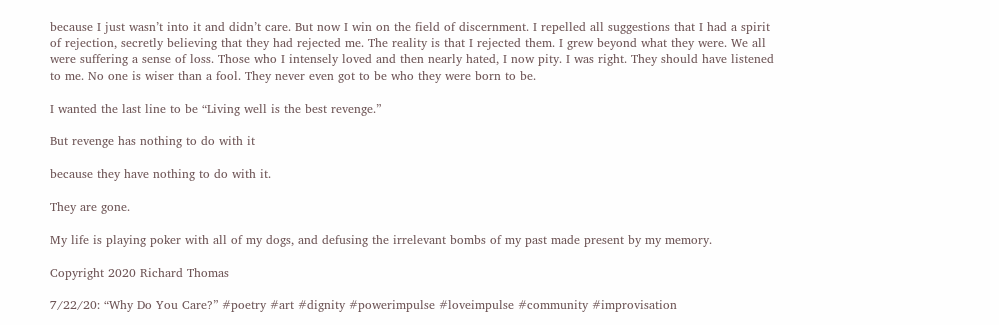because I just wasn’t into it and didn’t care. But now I win on the field of discernment. I repelled all suggestions that I had a spirit of rejection, secretly believing that they had rejected me. The reality is that I rejected them. I grew beyond what they were. We all were suffering a sense of loss. Those who I intensely loved and then nearly hated, I now pity. I was right. They should have listened to me. No one is wiser than a fool. They never even got to be who they were born to be.

I wanted the last line to be “Living well is the best revenge.”

But revenge has nothing to do with it

because they have nothing to do with it.

They are gone.

My life is playing poker with all of my dogs, and defusing the irrelevant bombs of my past made present by my memory.

Copyright 2020 Richard Thomas

7/22/20: “Why Do You Care?” #poetry #art #dignity #powerimpulse #loveimpulse #community #improvisation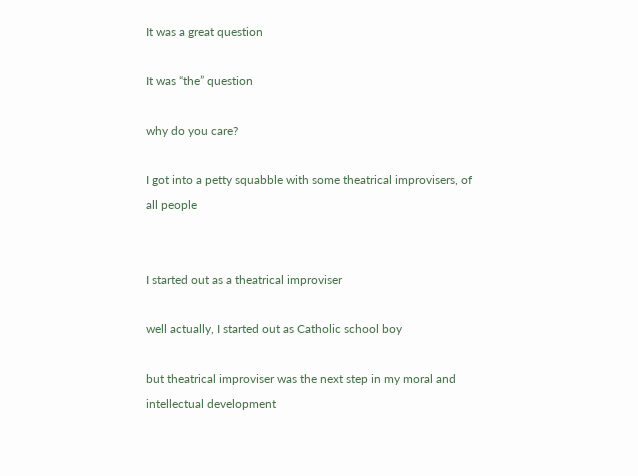It was a great question

It was “the” question

why do you care?

I got into a petty squabble with some theatrical improvisers, of all people


I started out as a theatrical improviser

well actually, I started out as Catholic school boy

but theatrical improviser was the next step in my moral and intellectual development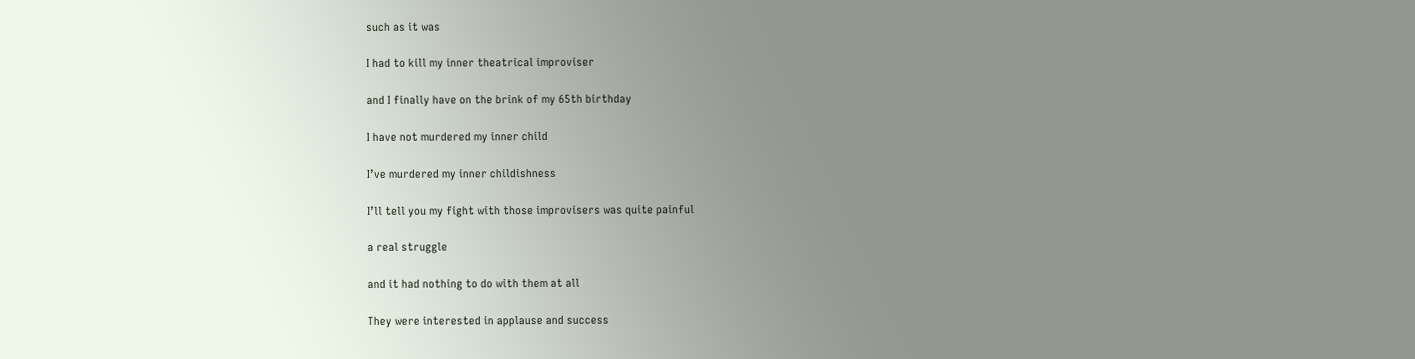such as it was

I had to kill my inner theatrical improviser

and I finally have on the brink of my 65th birthday

I have not murdered my inner child

I’ve murdered my inner childishness

I’ll tell you my fight with those improvisers was quite painful

a real struggle

and it had nothing to do with them at all

They were interested in applause and success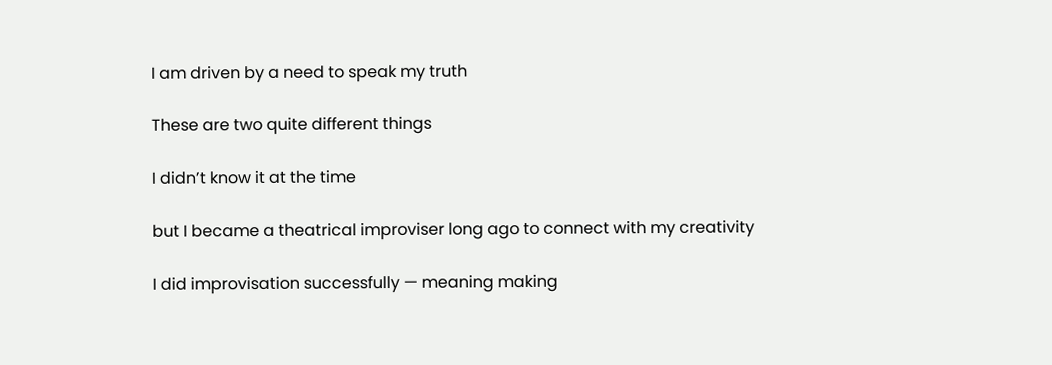I am driven by a need to speak my truth

These are two quite different things

I didn’t know it at the time

but I became a theatrical improviser long ago to connect with my creativity

I did improvisation successfully — meaning making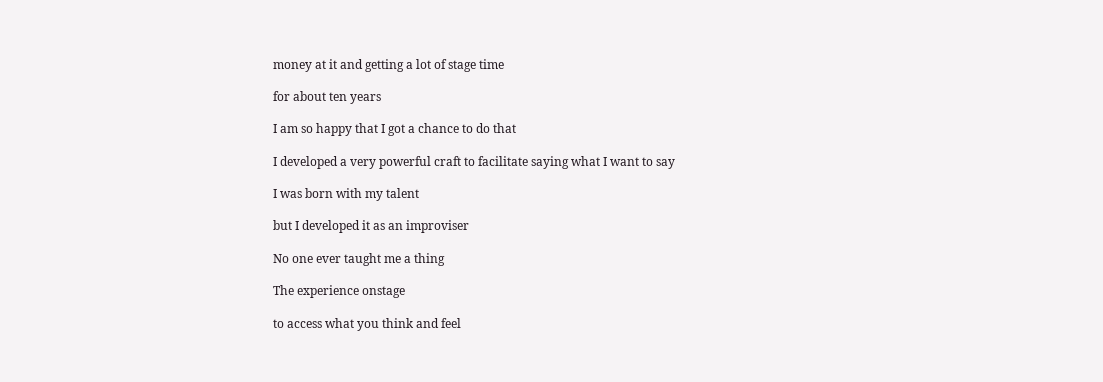money at it and getting a lot of stage time

for about ten years

I am so happy that I got a chance to do that

I developed a very powerful craft to facilitate saying what I want to say

I was born with my talent

but I developed it as an improviser

No one ever taught me a thing

The experience onstage

to access what you think and feel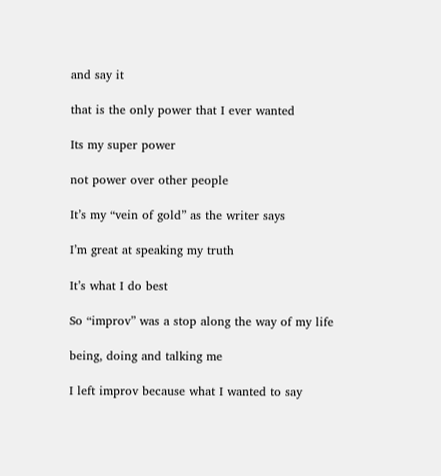and say it

that is the only power that I ever wanted

Its my super power

not power over other people

It’s my “vein of gold” as the writer says

I’m great at speaking my truth

It’s what I do best

So “improv” was a stop along the way of my life

being, doing and talking me

I left improv because what I wanted to say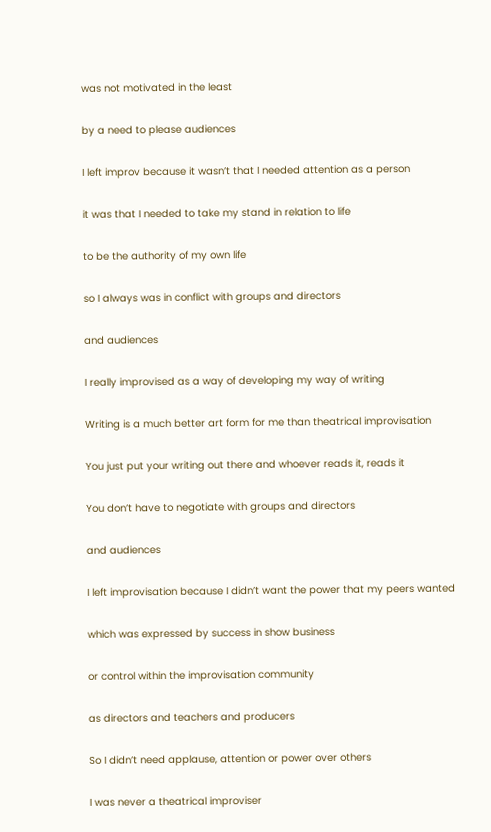was not motivated in the least

by a need to please audiences

I left improv because it wasn’t that I needed attention as a person

it was that I needed to take my stand in relation to life

to be the authority of my own life

so I always was in conflict with groups and directors

and audiences

I really improvised as a way of developing my way of writing

Writing is a much better art form for me than theatrical improvisation

You just put your writing out there and whoever reads it, reads it

You don’t have to negotiate with groups and directors

and audiences

I left improvisation because I didn’t want the power that my peers wanted

which was expressed by success in show business

or control within the improvisation community

as directors and teachers and producers

So I didn’t need applause, attention or power over others

I was never a theatrical improviser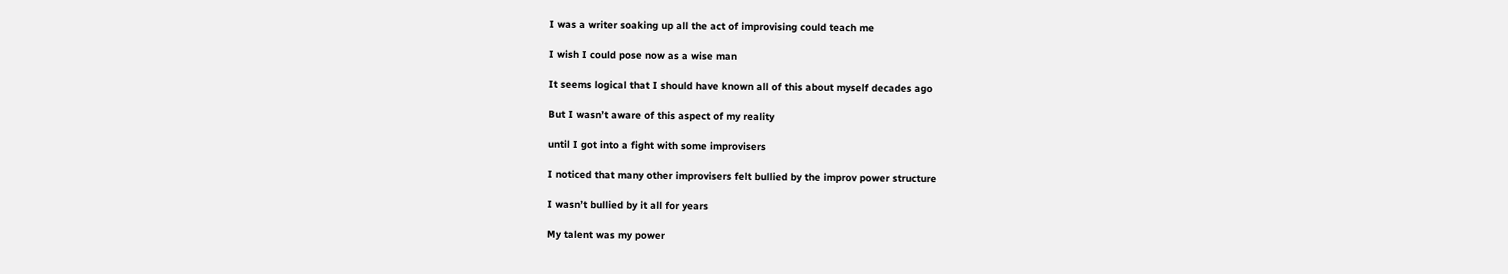I was a writer soaking up all the act of improvising could teach me

I wish I could pose now as a wise man

It seems logical that I should have known all of this about myself decades ago

But I wasn’t aware of this aspect of my reality

until I got into a fight with some improvisers

I noticed that many other improvisers felt bullied by the improv power structure

I wasn’t bullied by it all for years

My talent was my power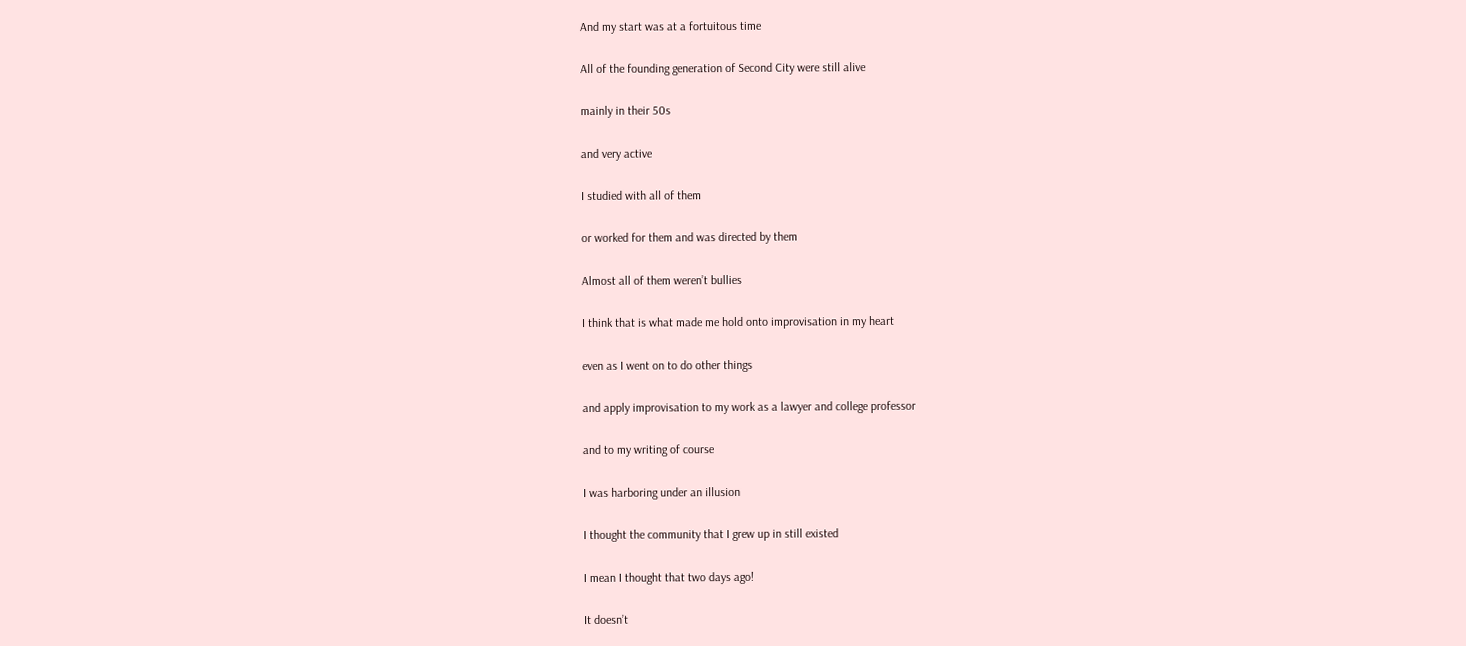And my start was at a fortuitous time

All of the founding generation of Second City were still alive

mainly in their 50s

and very active

I studied with all of them

or worked for them and was directed by them

Almost all of them weren’t bullies

I think that is what made me hold onto improvisation in my heart

even as I went on to do other things

and apply improvisation to my work as a lawyer and college professor

and to my writing of course

I was harboring under an illusion

I thought the community that I grew up in still existed

I mean I thought that two days ago!

It doesn’t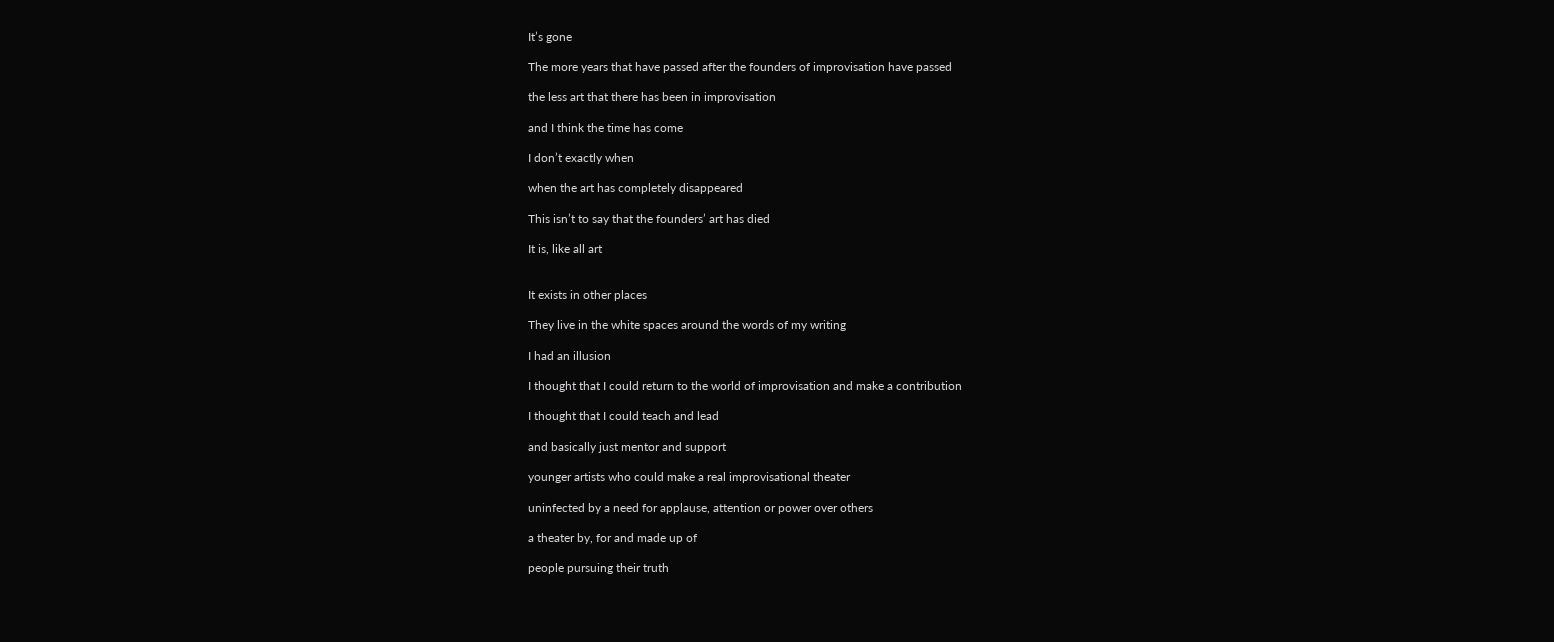It’s gone

The more years that have passed after the founders of improvisation have passed

the less art that there has been in improvisation

and I think the time has come

I don’t exactly when

when the art has completely disappeared

This isn’t to say that the founders’ art has died

It is, like all art


It exists in other places

They live in the white spaces around the words of my writing

I had an illusion

I thought that I could return to the world of improvisation and make a contribution

I thought that I could teach and lead

and basically just mentor and support

younger artists who could make a real improvisational theater

uninfected by a need for applause, attention or power over others

a theater by, for and made up of

people pursuing their truth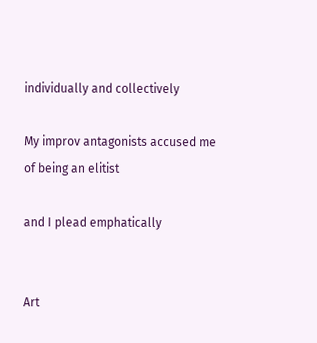individually and collectively

My improv antagonists accused me of being an elitist

and I plead emphatically


Art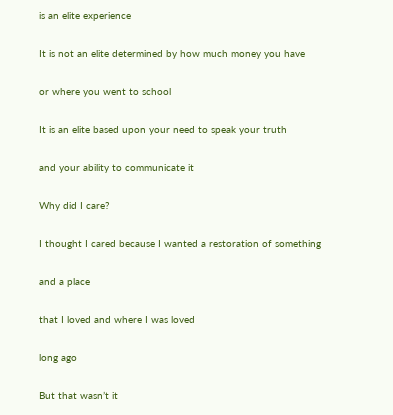is an elite experience

It is not an elite determined by how much money you have

or where you went to school

It is an elite based upon your need to speak your truth

and your ability to communicate it

Why did I care?

I thought I cared because I wanted a restoration of something

and a place

that I loved and where I was loved

long ago

But that wasn’t it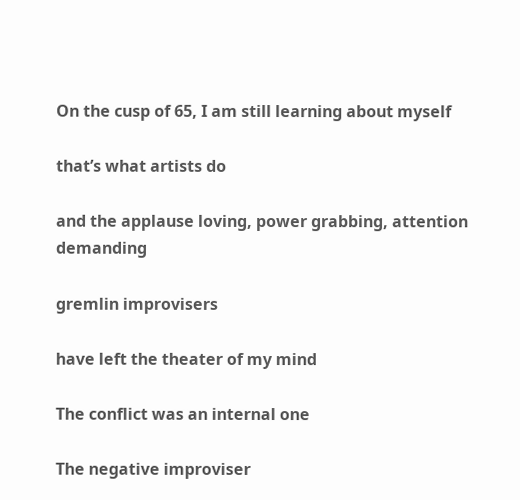On the cusp of 65, I am still learning about myself

that’s what artists do

and the applause loving, power grabbing, attention demanding

gremlin improvisers

have left the theater of my mind

The conflict was an internal one

The negative improviser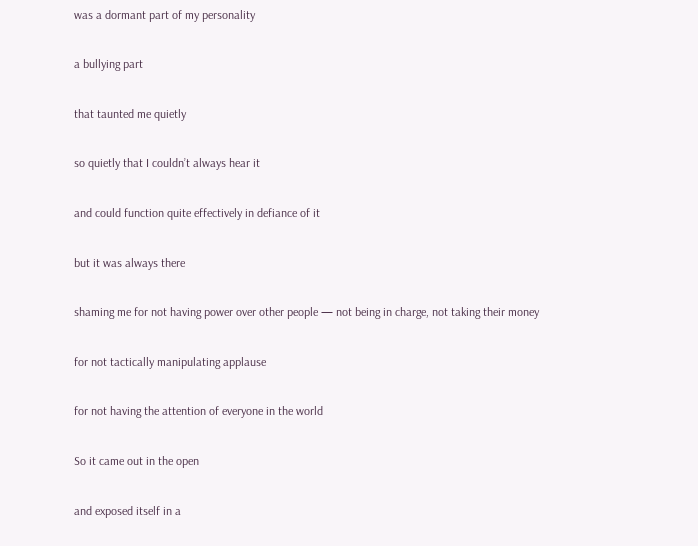was a dormant part of my personality

a bullying part

that taunted me quietly

so quietly that I couldn’t always hear it

and could function quite effectively in defiance of it

but it was always there

shaming me for not having power over other people — not being in charge, not taking their money

for not tactically manipulating applause

for not having the attention of everyone in the world

So it came out in the open

and exposed itself in a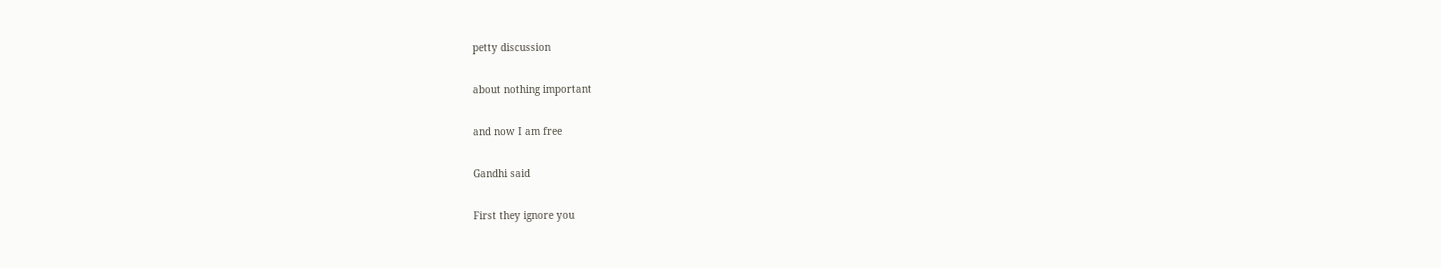petty discussion

about nothing important

and now I am free

Gandhi said

First they ignore you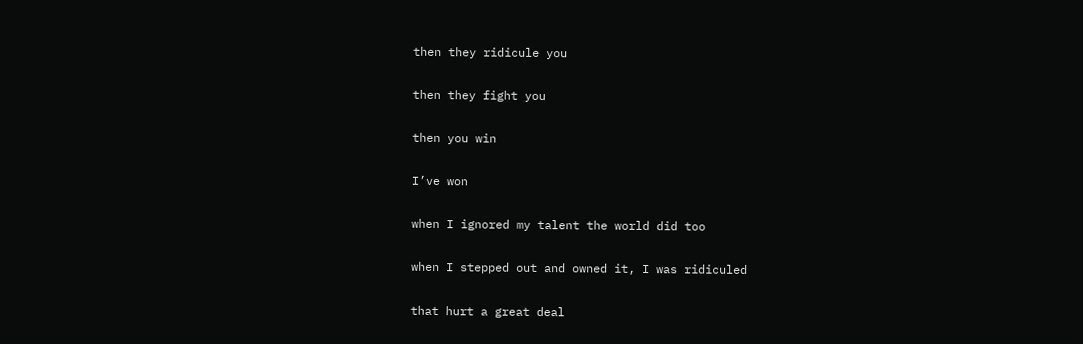then they ridicule you

then they fight you

then you win

I’ve won

when I ignored my talent the world did too

when I stepped out and owned it, I was ridiculed

that hurt a great deal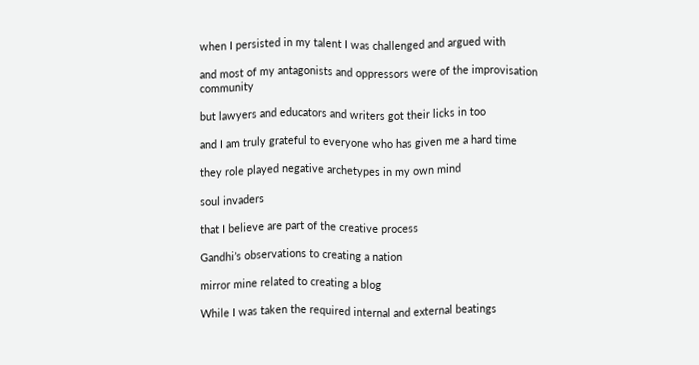when I persisted in my talent I was challenged and argued with

and most of my antagonists and oppressors were of the improvisation community

but lawyers and educators and writers got their licks in too

and I am truly grateful to everyone who has given me a hard time

they role played negative archetypes in my own mind

soul invaders

that I believe are part of the creative process

Gandhi’s observations to creating a nation

mirror mine related to creating a blog

While I was taken the required internal and external beatings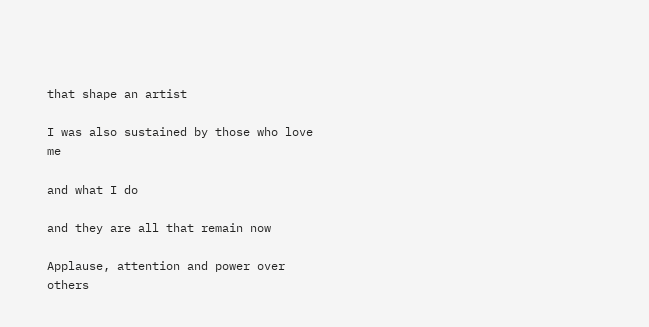that shape an artist

I was also sustained by those who love me

and what I do

and they are all that remain now

Applause, attention and power over others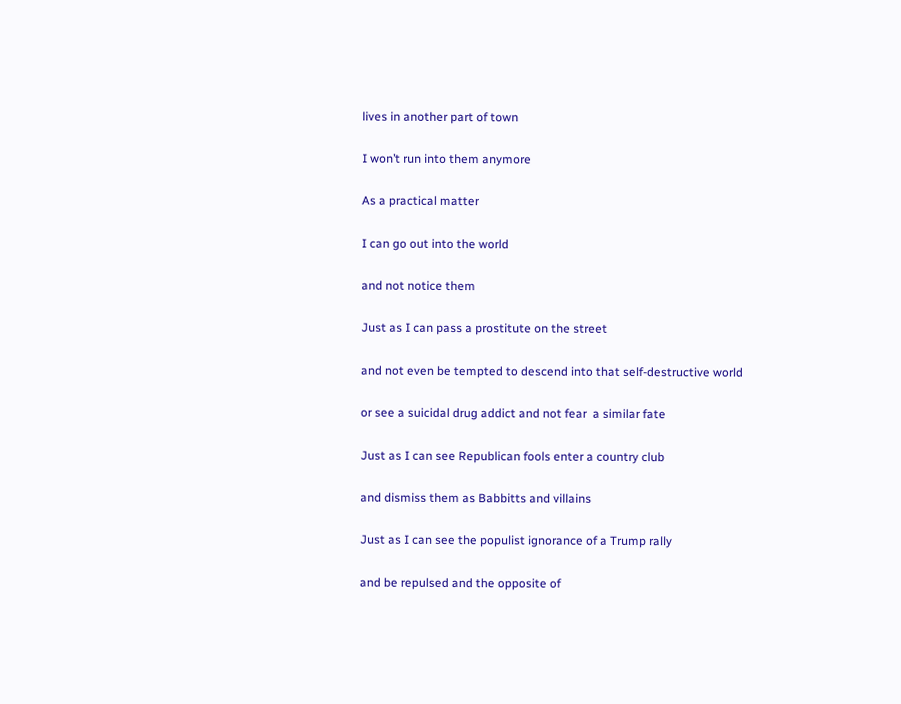lives in another part of town

I won’t run into them anymore

As a practical matter

I can go out into the world

and not notice them

Just as I can pass a prostitute on the street

and not even be tempted to descend into that self-destructive world

or see a suicidal drug addict and not fear  a similar fate

Just as I can see Republican fools enter a country club

and dismiss them as Babbitts and villains

Just as I can see the populist ignorance of a Trump rally

and be repulsed and the opposite of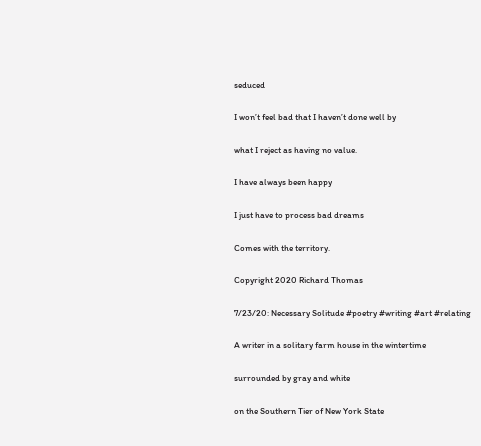seduced

I won’t feel bad that I haven’t done well by

what I reject as having no value.

I have always been happy

I just have to process bad dreams

Comes with the territory.

Copyright 2020 Richard Thomas

7/23/20: Necessary Solitude #poetry #writing #art #relating

A writer in a solitary farm house in the wintertime

surrounded by gray and white

on the Southern Tier of New York State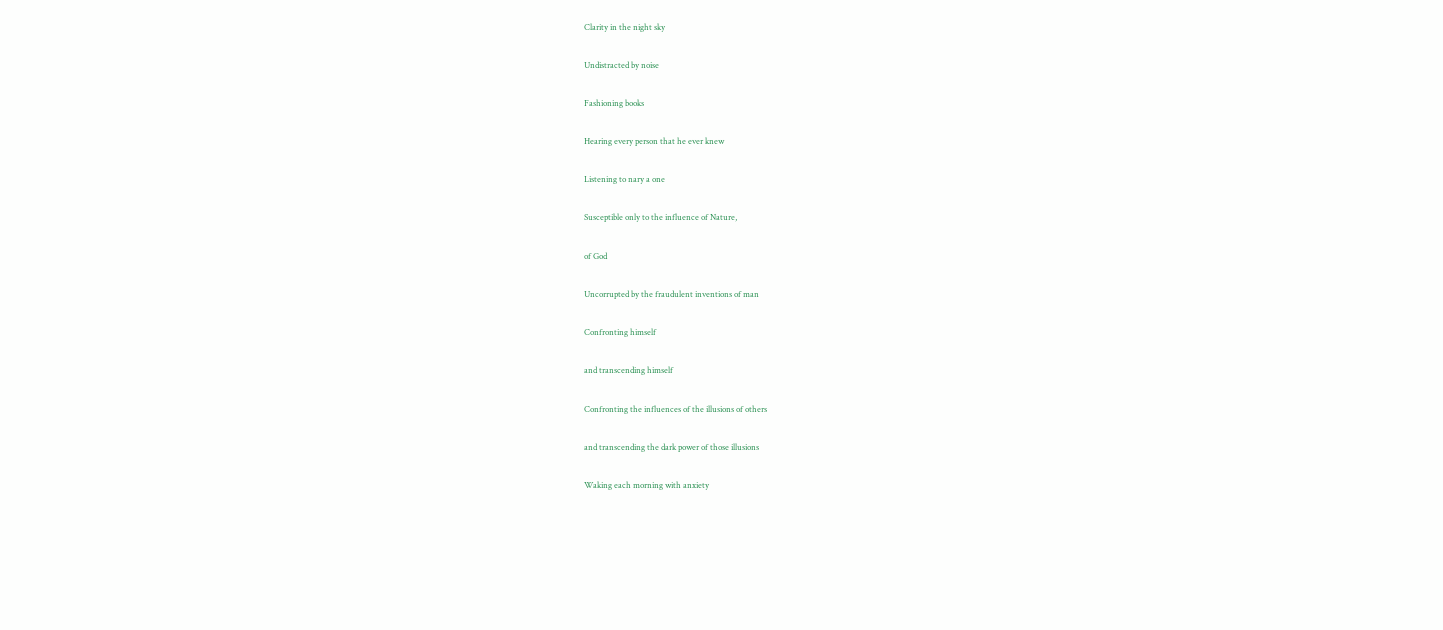Clarity in the night sky

Undistracted by noise

Fashioning books

Hearing every person that he ever knew

Listening to nary a one

Susceptible only to the influence of Nature,

of God

Uncorrupted by the fraudulent inventions of man

Confronting himself

and transcending himself

Confronting the influences of the illusions of others

and transcending the dark power of those illusions

Waking each morning with anxiety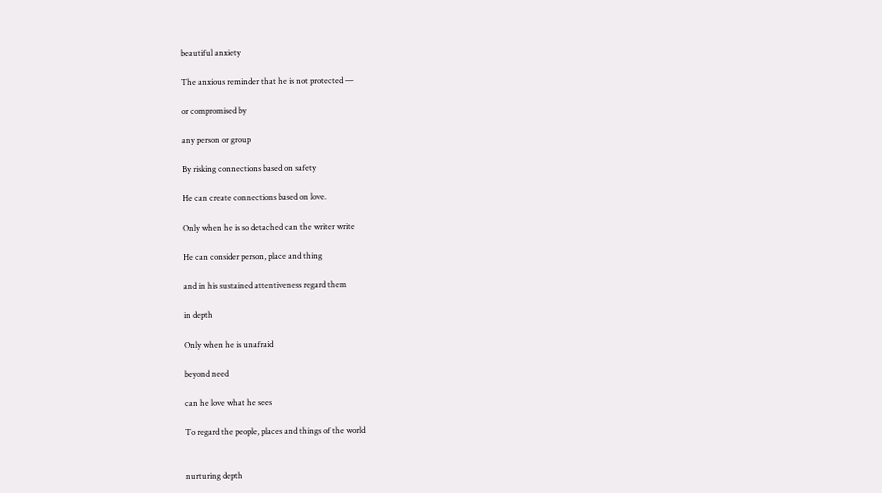beautiful anxiety

The anxious reminder that he is not protected —

or compromised by

any person or group

By risking connections based on safety

He can create connections based on love.

Only when he is so detached can the writer write

He can consider person, place and thing

and in his sustained attentiveness regard them

in depth

Only when he is unafraid

beyond need

can he love what he sees

To regard the people, places and things of the world


nurturing depth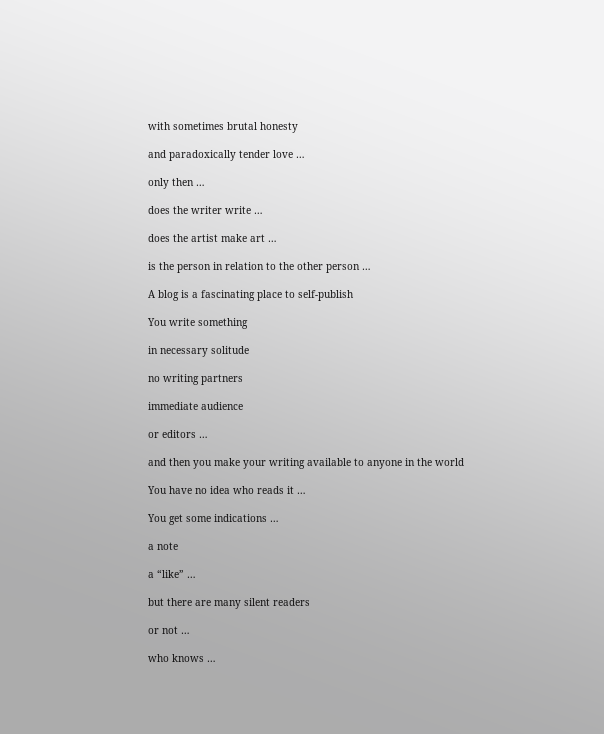with sometimes brutal honesty

and paradoxically tender love …

only then …

does the writer write …

does the artist make art …

is the person in relation to the other person …

A blog is a fascinating place to self-publish

You write something

in necessary solitude

no writing partners

immediate audience

or editors …

and then you make your writing available to anyone in the world

You have no idea who reads it …

You get some indications …

a note

a “like” …

but there are many silent readers

or not …

who knows …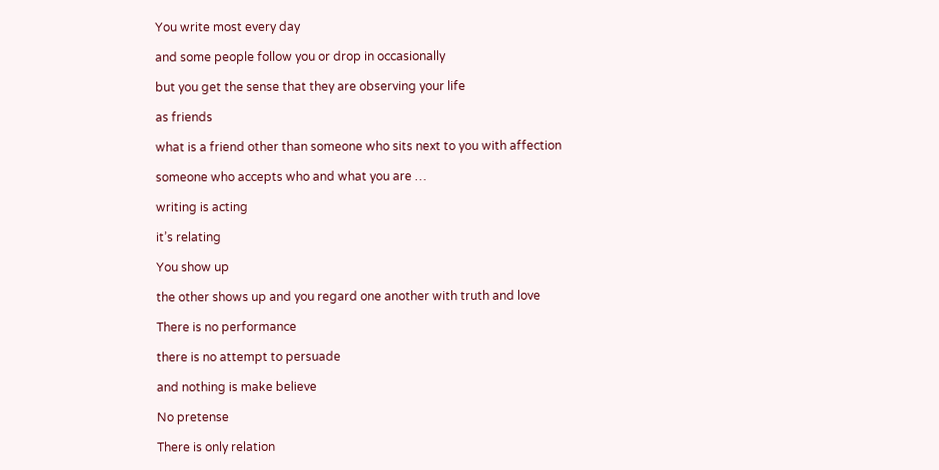You write most every day

and some people follow you or drop in occasionally

but you get the sense that they are observing your life

as friends

what is a friend other than someone who sits next to you with affection

someone who accepts who and what you are …

writing is acting

it’s relating

You show up

the other shows up and you regard one another with truth and love

There is no performance

there is no attempt to persuade

and nothing is make believe

No pretense

There is only relation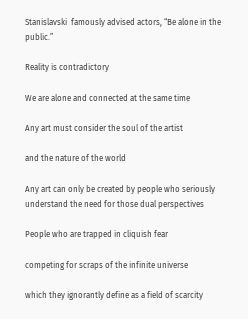Stanislavski  famously advised actors, “Be alone in the public.”

Reality is contradictory

We are alone and connected at the same time

Any art must consider the soul of the artist

and the nature of the world

Any art can only be created by people who seriously understand the need for those dual perspectives

People who are trapped in cliquish fear

competing for scraps of the infinite universe

which they ignorantly define as a field of scarcity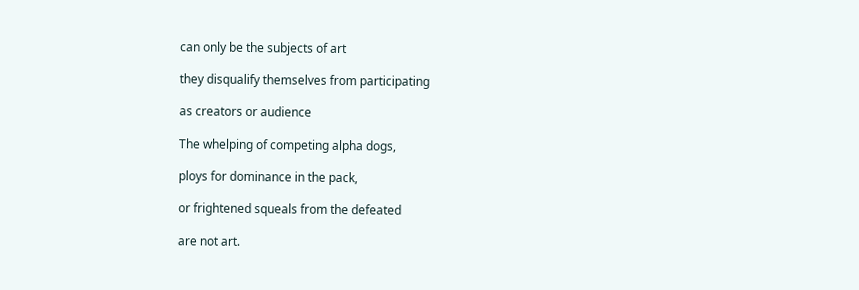can only be the subjects of art

they disqualify themselves from participating

as creators or audience

The whelping of competing alpha dogs,

ploys for dominance in the pack,

or frightened squeals from the defeated

are not art.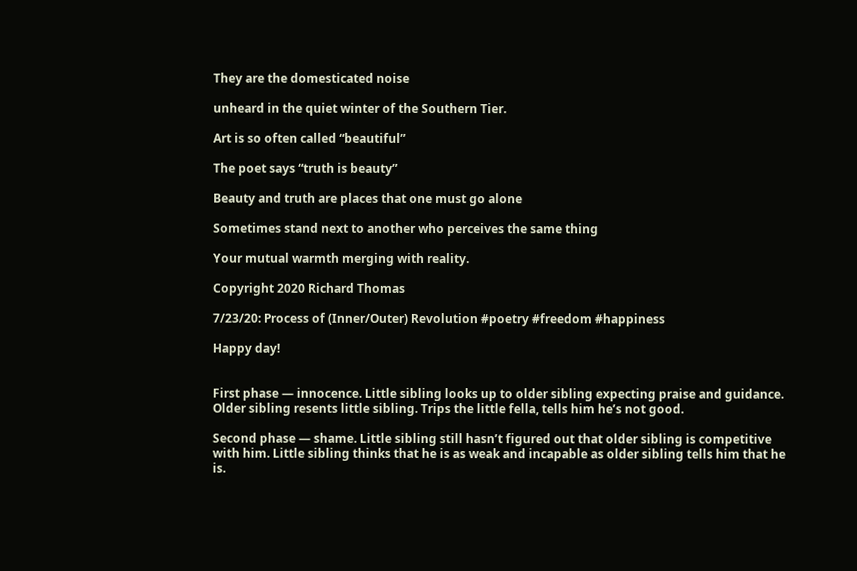They are the domesticated noise

unheard in the quiet winter of the Southern Tier.

Art is so often called “beautiful”

The poet says “truth is beauty”

Beauty and truth are places that one must go alone

Sometimes stand next to another who perceives the same thing

Your mutual warmth merging with reality.

Copyright 2020 Richard Thomas

7/23/20: Process of (Inner/Outer) Revolution #poetry #freedom #happiness

Happy day!


First phase — innocence. Little sibling looks up to older sibling expecting praise and guidance. Older sibling resents little sibling. Trips the little fella, tells him he’s not good.

Second phase — shame. Little sibling still hasn’t figured out that older sibling is competitive with him. Little sibling thinks that he is as weak and incapable as older sibling tells him that he is.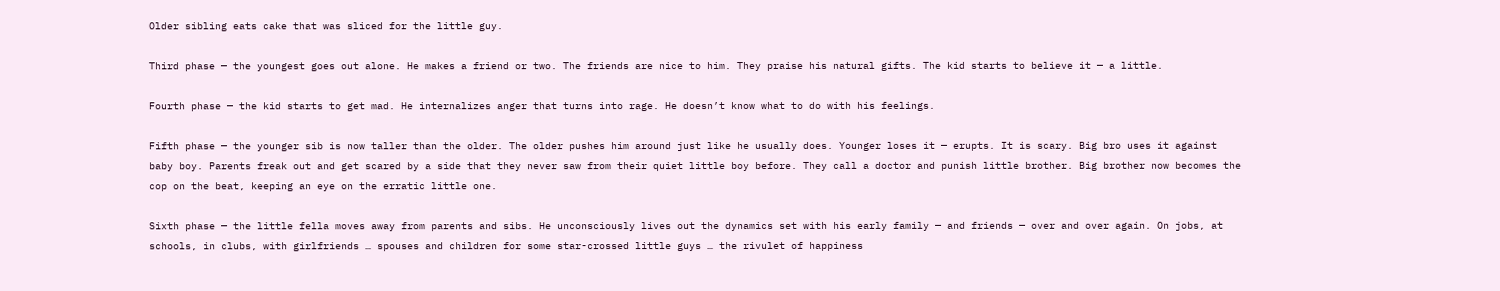Older sibling eats cake that was sliced for the little guy.

Third phase — the youngest goes out alone. He makes a friend or two. The friends are nice to him. They praise his natural gifts. The kid starts to believe it — a little.

Fourth phase — the kid starts to get mad. He internalizes anger that turns into rage. He doesn’t know what to do with his feelings.

Fifth phase — the younger sib is now taller than the older. The older pushes him around just like he usually does. Younger loses it — erupts. It is scary. Big bro uses it against baby boy. Parents freak out and get scared by a side that they never saw from their quiet little boy before. They call a doctor and punish little brother. Big brother now becomes the cop on the beat, keeping an eye on the erratic little one.

Sixth phase — the little fella moves away from parents and sibs. He unconsciously lives out the dynamics set with his early family — and friends — over and over again. On jobs, at schools, in clubs, with girlfriends … spouses and children for some star-crossed little guys … the rivulet of happiness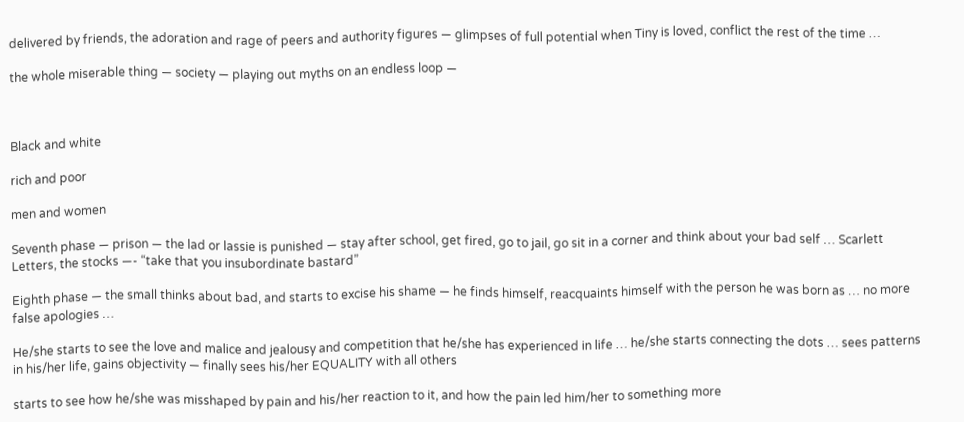delivered by friends, the adoration and rage of peers and authority figures — glimpses of full potential when Tiny is loved, conflict the rest of the time …

the whole miserable thing — society — playing out myths on an endless loop —



Black and white

rich and poor

men and women

Seventh phase — prison — the lad or lassie is punished — stay after school, get fired, go to jail, go sit in a corner and think about your bad self … Scarlett Letters, the stocks —- “take that you insubordinate bastard”

Eighth phase — the small thinks about bad, and starts to excise his shame — he finds himself, reacquaints himself with the person he was born as … no more false apologies …

He/she starts to see the love and malice and jealousy and competition that he/she has experienced in life … he/she starts connecting the dots … sees patterns in his/her life, gains objectivity — finally sees his/her EQUALITY with all others

starts to see how he/she was misshaped by pain and his/her reaction to it, and how the pain led him/her to something more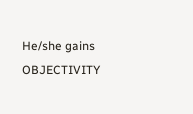He/she gains OBJECTIVITY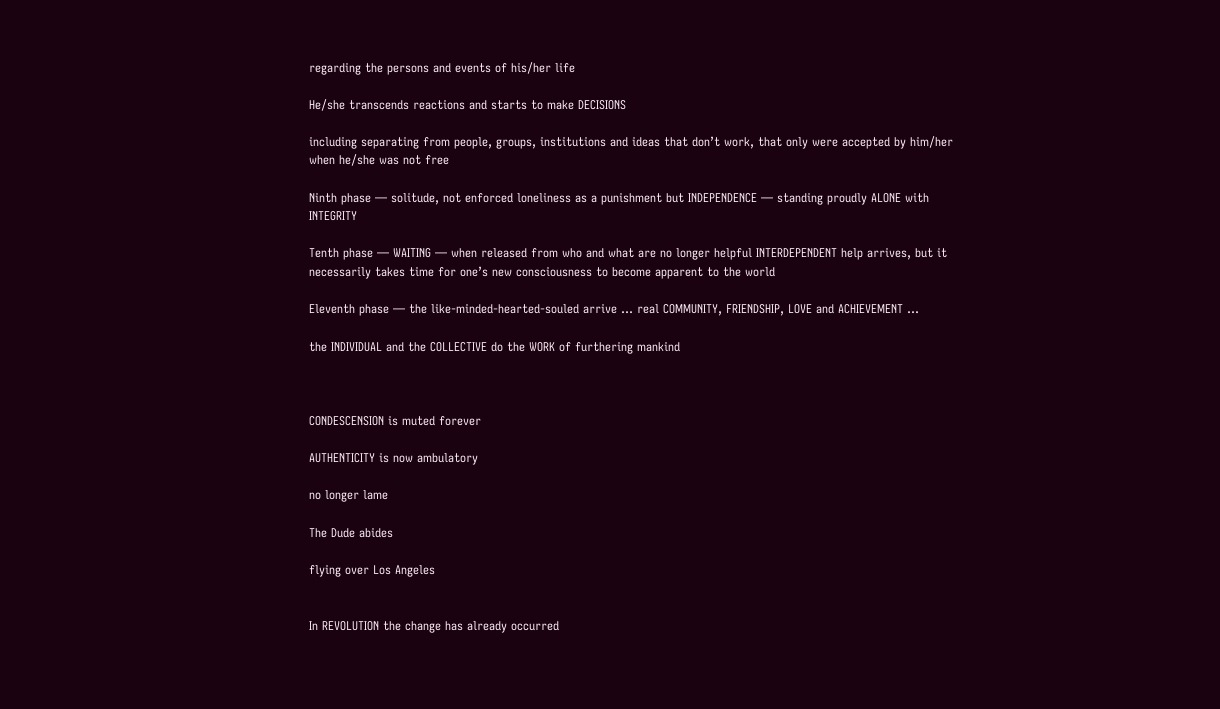regarding the persons and events of his/her life

He/she transcends reactions and starts to make DECISIONS

including separating from people, groups, institutions and ideas that don’t work, that only were accepted by him/her when he/she was not free

Ninth phase — solitude, not enforced loneliness as a punishment but INDEPENDENCE — standing proudly ALONE with INTEGRITY

Tenth phase — WAITING — when released from who and what are no longer helpful INTERDEPENDENT help arrives, but it necessarily takes time for one’s new consciousness to become apparent to the world

Eleventh phase — the like-minded-hearted-souled arrive … real COMMUNITY, FRIENDSHIP, LOVE and ACHIEVEMENT …

the INDIVIDUAL and the COLLECTIVE do the WORK of furthering mankind



CONDESCENSION is muted forever

AUTHENTICITY is now ambulatory

no longer lame

The Dude abides

flying over Los Angeles


In REVOLUTION the change has already occurred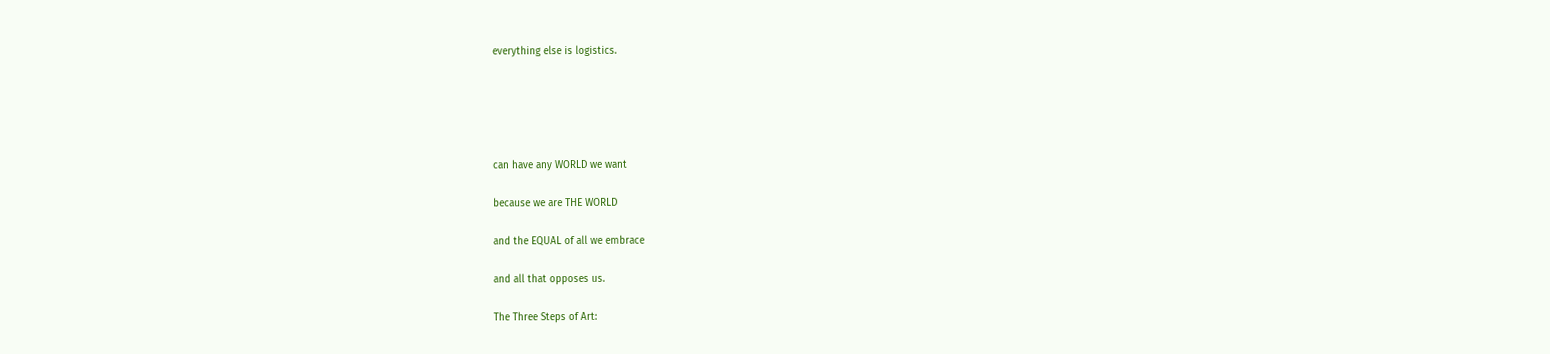everything else is logistics.





can have any WORLD we want

because we are THE WORLD

and the EQUAL of all we embrace

and all that opposes us.

The Three Steps of Art: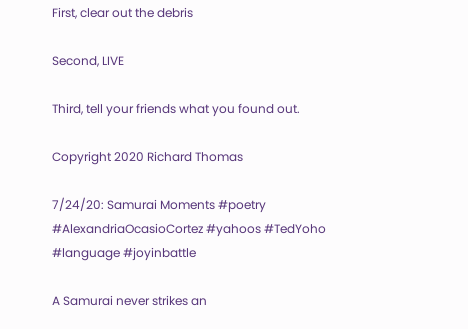First, clear out the debris

Second, LIVE

Third, tell your friends what you found out.

Copyright 2020 Richard Thomas

7/24/20: Samurai Moments #poetry #AlexandriaOcasioCortez #yahoos #TedYoho #language #joyinbattle

A Samurai never strikes an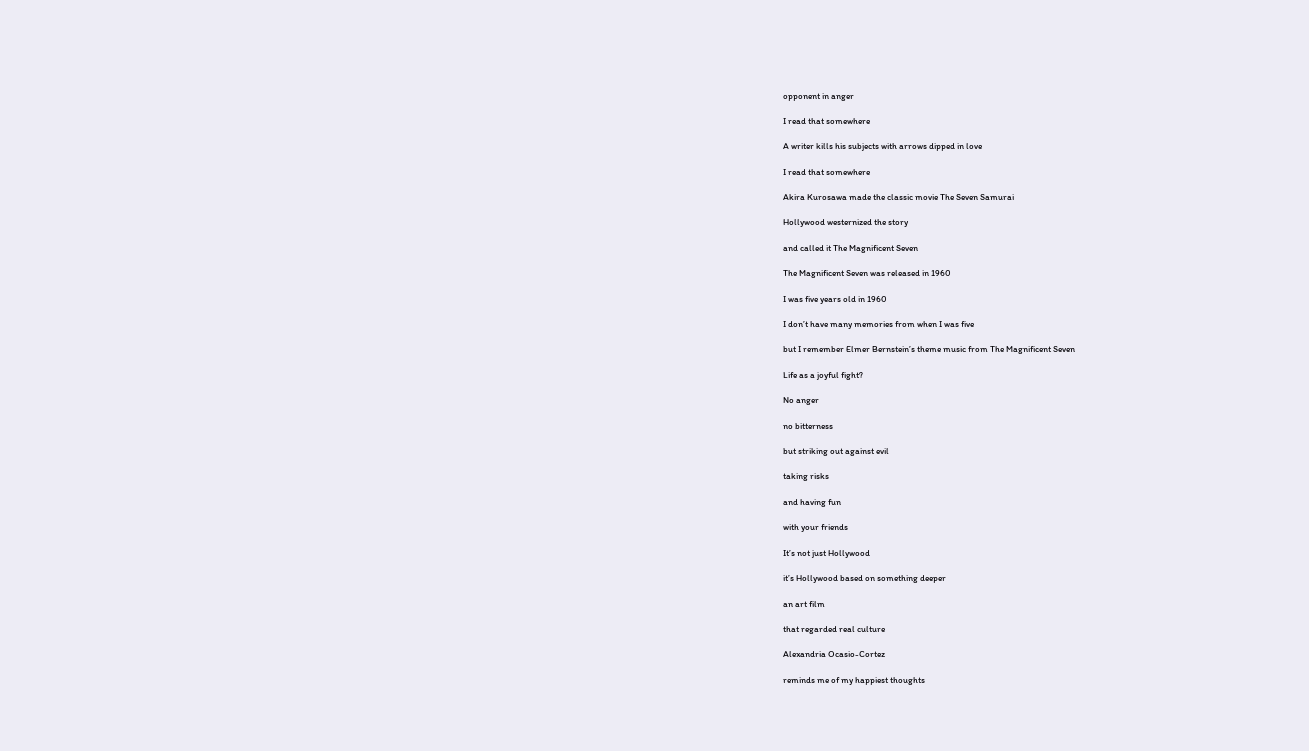opponent in anger

I read that somewhere

A writer kills his subjects with arrows dipped in love

I read that somewhere

Akira Kurosawa made the classic movie The Seven Samurai

Hollywood westernized the story

and called it The Magnificent Seven

The Magnificent Seven was released in 1960

I was five years old in 1960

I don’t have many memories from when I was five

but I remember Elmer Bernstein’s theme music from The Magnificent Seven

Life as a joyful fight?

No anger

no bitterness

but striking out against evil

taking risks

and having fun

with your friends

It’s not just Hollywood

it’s Hollywood based on something deeper

an art film

that regarded real culture

Alexandria Ocasio-Cortez

reminds me of my happiest thoughts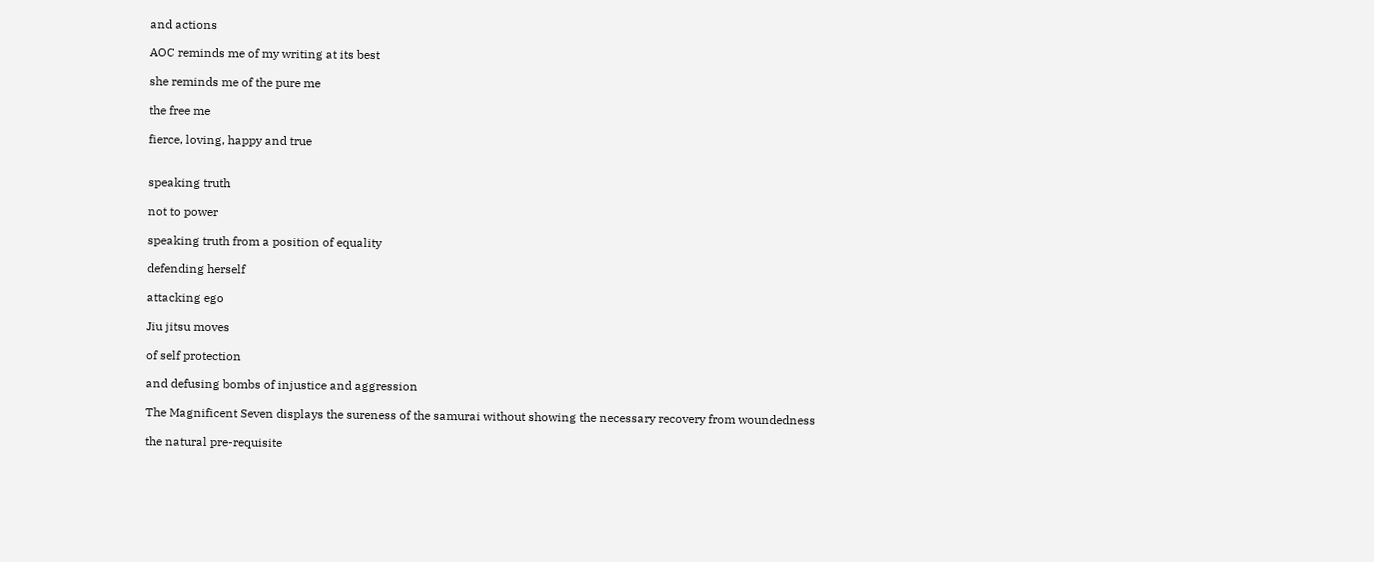and actions

AOC reminds me of my writing at its best

she reminds me of the pure me

the free me

fierce, loving, happy and true


speaking truth

not to power

speaking truth from a position of equality

defending herself

attacking ego

Jiu jitsu moves

of self protection

and defusing bombs of injustice and aggression

The Magnificent Seven displays the sureness of the samurai without showing the necessary recovery from woundedness

the natural pre-requisite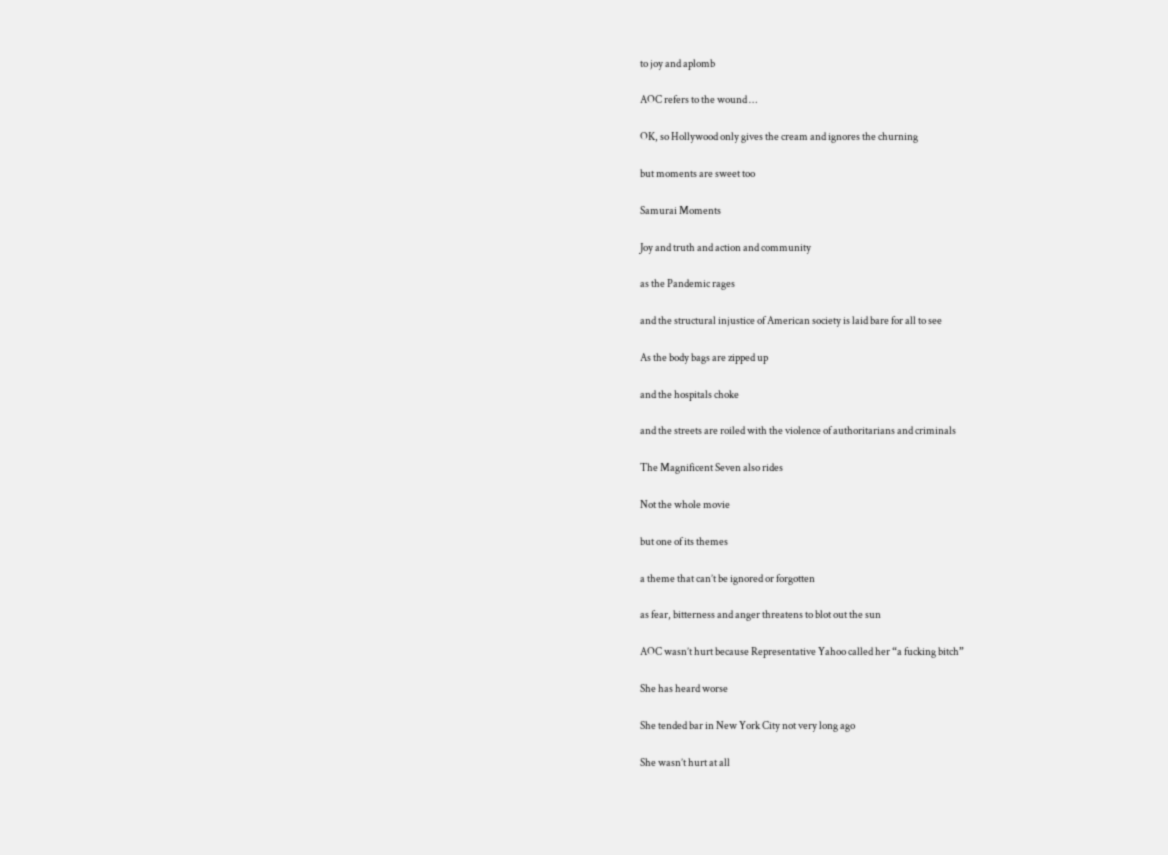to joy and aplomb

AOC refers to the wound …

OK, so Hollywood only gives the cream and ignores the churning

but moments are sweet too

Samurai Moments

Joy and truth and action and community

as the Pandemic rages

and the structural injustice of American society is laid bare for all to see

As the body bags are zipped up

and the hospitals choke

and the streets are roiled with the violence of authoritarians and criminals

The Magnificent Seven also rides

Not the whole movie

but one of its themes

a theme that can’t be ignored or forgotten

as fear, bitterness and anger threatens to blot out the sun

AOC wasn’t hurt because Representative Yahoo called her “a fucking bitch”

She has heard worse

She tended bar in New York City not very long ago

She wasn’t hurt at all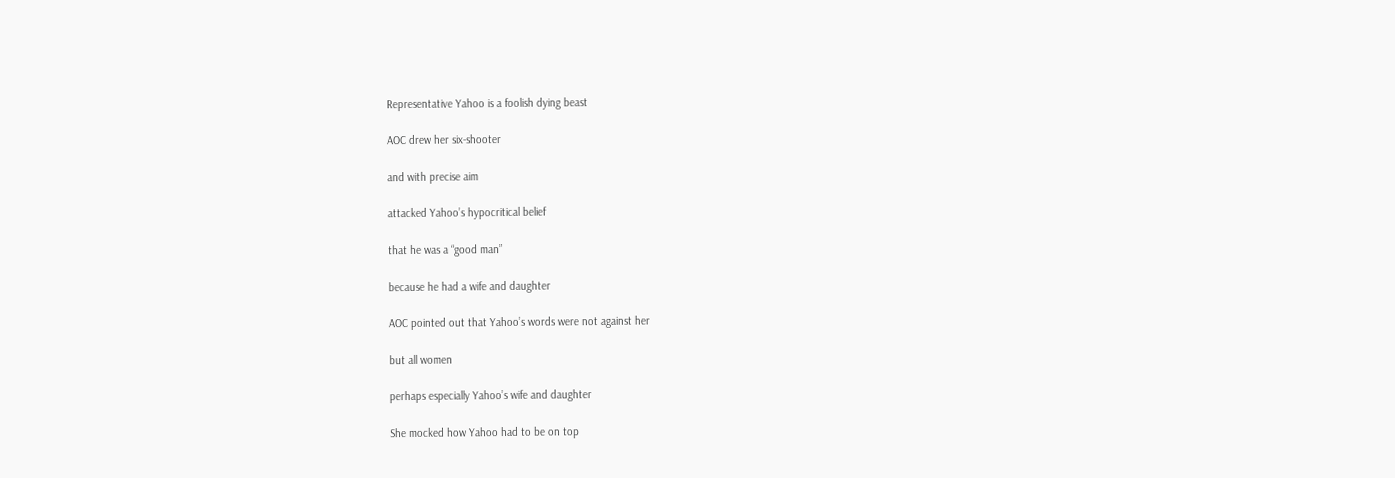Representative Yahoo is a foolish dying beast

AOC drew her six-shooter

and with precise aim

attacked Yahoo’s hypocritical belief

that he was a “good man”

because he had a wife and daughter

AOC pointed out that Yahoo’s words were not against her

but all women

perhaps especially Yahoo’s wife and daughter

She mocked how Yahoo had to be on top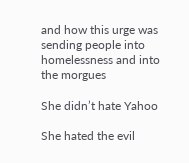and how this urge was sending people into homelessness and into the morgues

She didn’t hate Yahoo

She hated the evil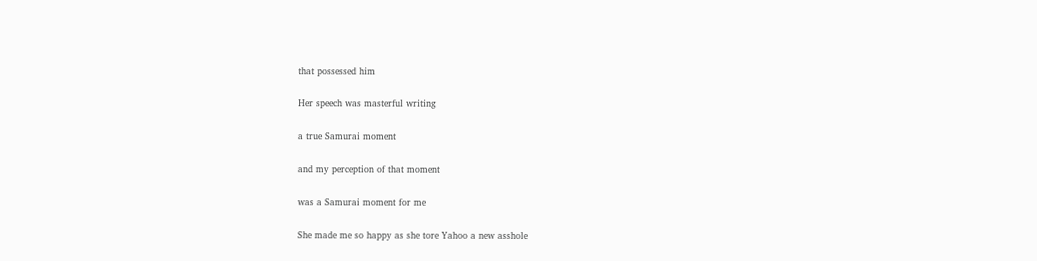that possessed him

Her speech was masterful writing

a true Samurai moment

and my perception of that moment

was a Samurai moment for me

She made me so happy as she tore Yahoo a new asshole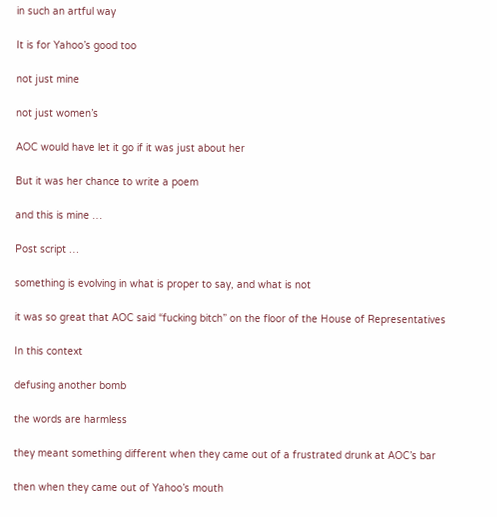in such an artful way

It is for Yahoo’s good too

not just mine

not just women’s

AOC would have let it go if it was just about her

But it was her chance to write a poem

and this is mine …

Post script …

something is evolving in what is proper to say, and what is not

it was so great that AOC said “fucking bitch” on the floor of the House of Representatives

In this context

defusing another bomb

the words are harmless

they meant something different when they came out of a frustrated drunk at AOC’s bar

then when they came out of Yahoo’s mouth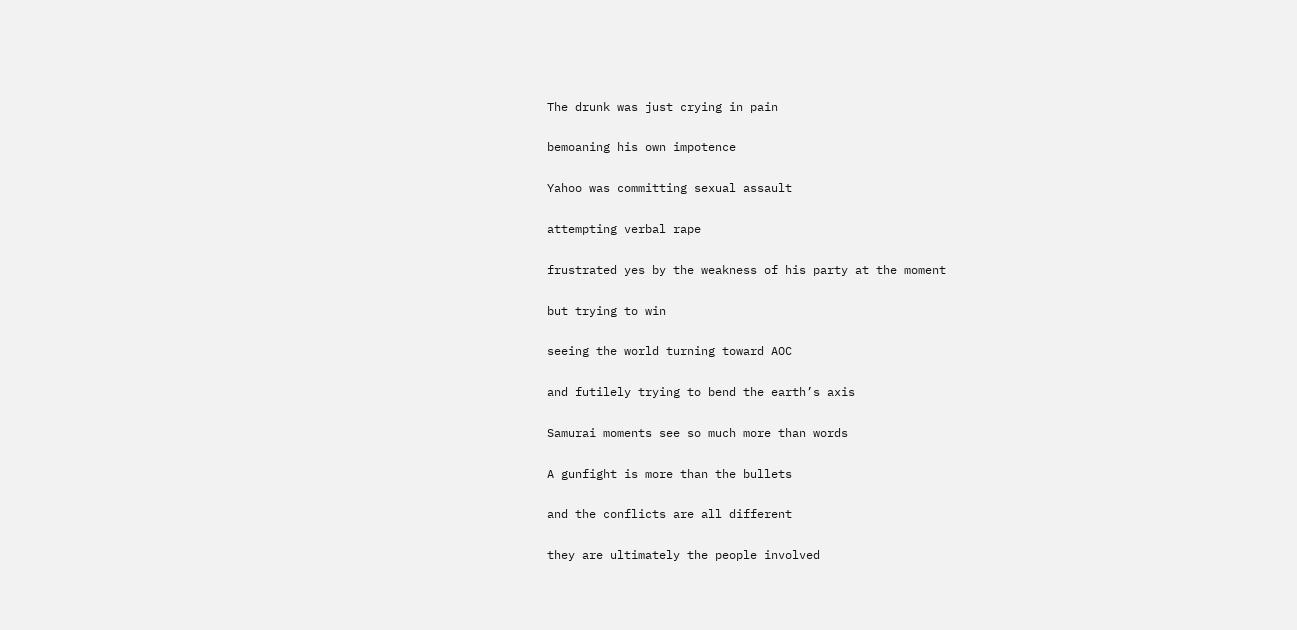The drunk was just crying in pain

bemoaning his own impotence

Yahoo was committing sexual assault

attempting verbal rape

frustrated yes by the weakness of his party at the moment

but trying to win

seeing the world turning toward AOC

and futilely trying to bend the earth’s axis

Samurai moments see so much more than words

A gunfight is more than the bullets

and the conflicts are all different

they are ultimately the people involved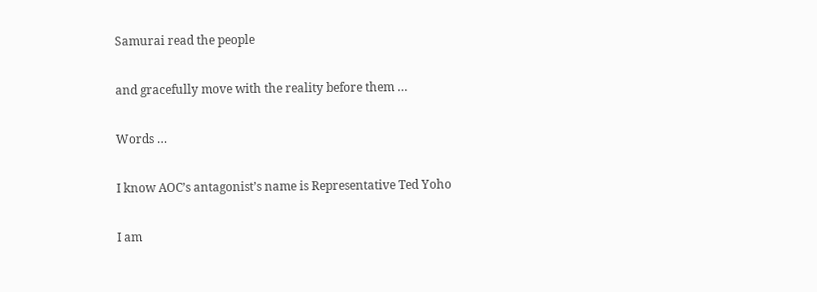Samurai read the people

and gracefully move with the reality before them …

Words …

I know AOC’s antagonist’s name is Representative Ted Yoho

I am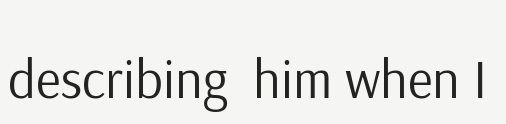describing  him when I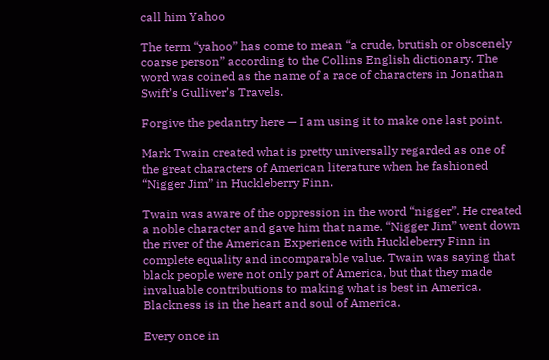call him Yahoo

The term “yahoo” has come to mean “a crude, brutish or obscenely coarse person” according to the Collins English dictionary. The word was coined as the name of a race of characters in Jonathan Swift’s Gulliver’s Travels.

Forgive the pedantry here — I am using it to make one last point.

Mark Twain created what is pretty universally regarded as one of the great characters of American literature when he fashioned “Nigger Jim” in Huckleberry Finn.

Twain was aware of the oppression in the word “nigger”. He created a noble character and gave him that name. “Nigger Jim” went down the river of the American Experience with Huckleberry Finn in complete equality and incomparable value. Twain was saying that black people were not only part of America, but that they made invaluable contributions to making what is best in America. Blackness is in the heart and soul of America.

Every once in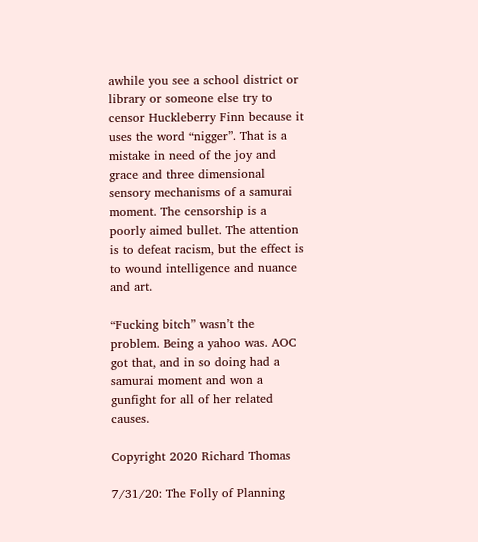awhile you see a school district or library or someone else try to censor Huckleberry Finn because it uses the word “nigger”. That is a mistake in need of the joy and grace and three dimensional sensory mechanisms of a samurai moment. The censorship is a poorly aimed bullet. The attention is to defeat racism, but the effect is to wound intelligence and nuance and art.

“Fucking bitch” wasn’t the problem. Being a yahoo was. AOC got that, and in so doing had a samurai moment and won a gunfight for all of her related causes.

Copyright 2020 Richard Thomas

7/31/20: The Folly of Planning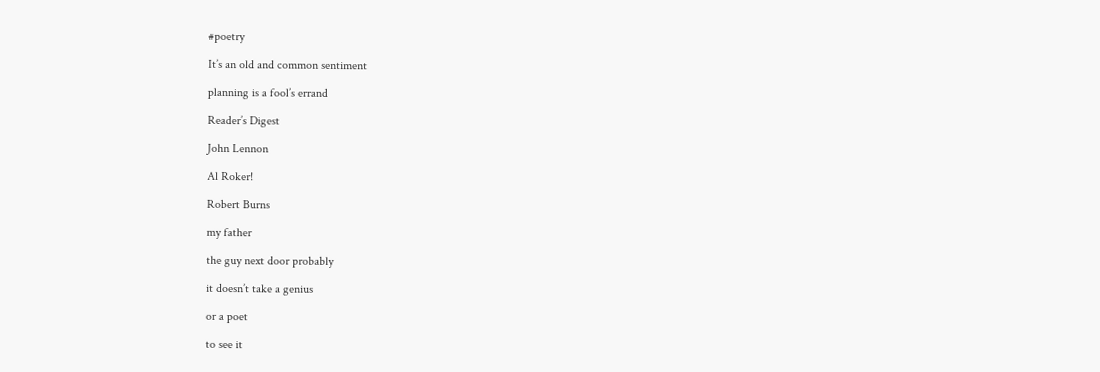#poetry

It’s an old and common sentiment

planning is a fool’s errand

Reader’s Digest

John Lennon

Al Roker!

Robert Burns

my father

the guy next door probably

it doesn’t take a genius

or a poet

to see it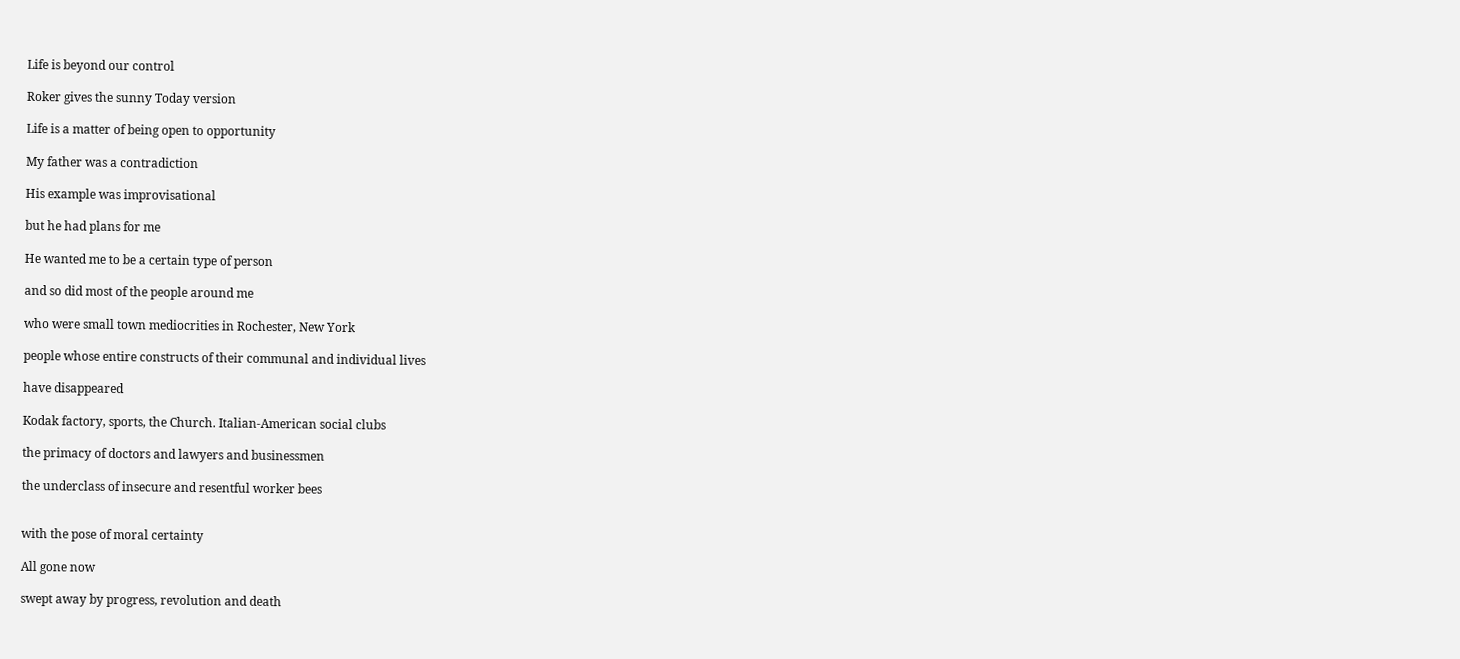Life is beyond our control

Roker gives the sunny Today version

Life is a matter of being open to opportunity

My father was a contradiction

His example was improvisational

but he had plans for me

He wanted me to be a certain type of person

and so did most of the people around me

who were small town mediocrities in Rochester, New York

people whose entire constructs of their communal and individual lives

have disappeared

Kodak factory, sports, the Church. Italian-American social clubs

the primacy of doctors and lawyers and businessmen

the underclass of insecure and resentful worker bees


with the pose of moral certainty

All gone now

swept away by progress, revolution and death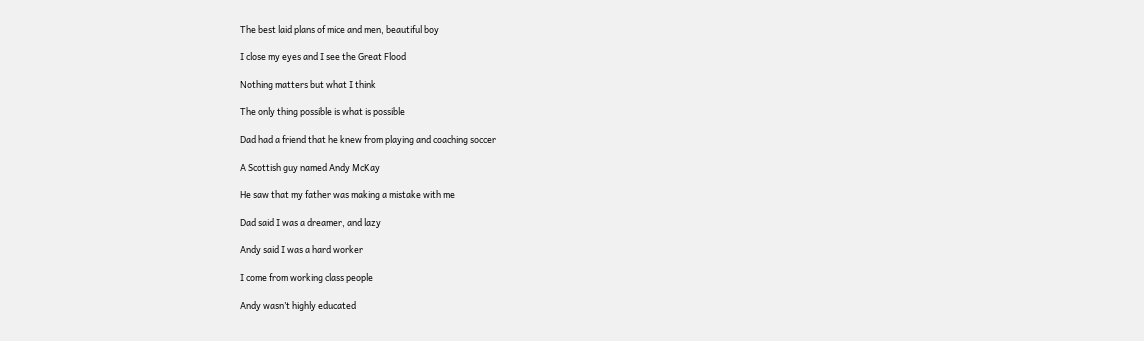The best laid plans of mice and men, beautiful boy

I close my eyes and I see the Great Flood

Nothing matters but what I think

The only thing possible is what is possible

Dad had a friend that he knew from playing and coaching soccer

A Scottish guy named Andy McKay

He saw that my father was making a mistake with me

Dad said I was a dreamer, and lazy

Andy said I was a hard worker

I come from working class people

Andy wasn’t highly educated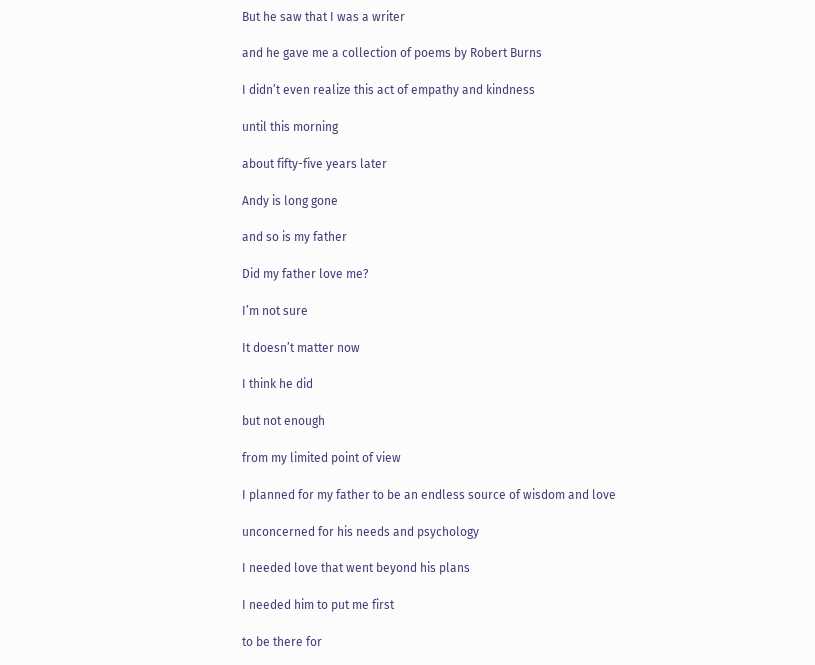But he saw that I was a writer

and he gave me a collection of poems by Robert Burns

I didn’t even realize this act of empathy and kindness

until this morning

about fifty-five years later

Andy is long gone

and so is my father

Did my father love me?

I’m not sure

It doesn’t matter now

I think he did

but not enough

from my limited point of view

I planned for my father to be an endless source of wisdom and love

unconcerned for his needs and psychology

I needed love that went beyond his plans

I needed him to put me first

to be there for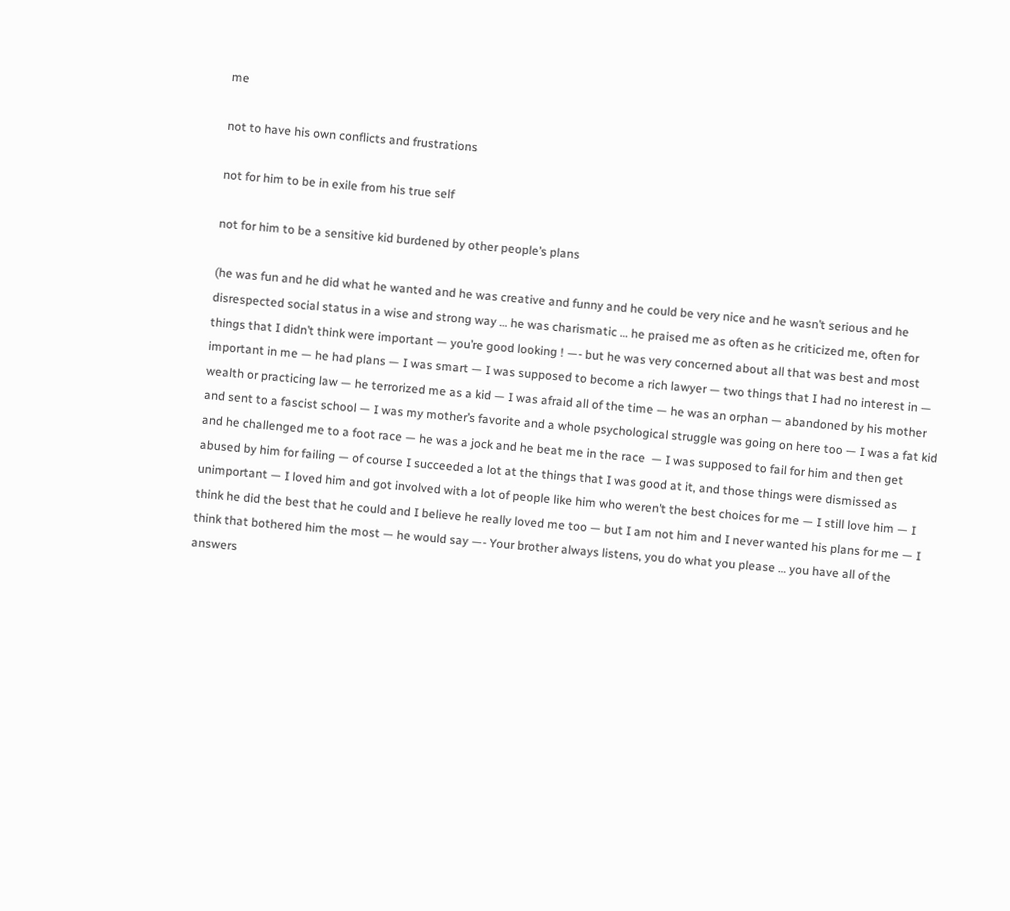me

not to have his own conflicts and frustrations

not for him to be in exile from his true self

not for him to be a sensitive kid burdened by other people’s plans

(he was fun and he did what he wanted and he was creative and funny and he could be very nice and he wasn’t serious and he disrespected social status in a wise and strong way … he was charismatic … he praised me as often as he criticized me, often for things that I didn’t think were important — you’re good looking ! —- but he was very concerned about all that was best and most important in me — he had plans — I was smart — I was supposed to become a rich lawyer — two things that I had no interest in — wealth or practicing law — he terrorized me as a kid — I was afraid all of the time — he was an orphan — abandoned by his mother and sent to a fascist school — I was my mother’s favorite and a whole psychological struggle was going on here too — I was a fat kid and he challenged me to a foot race — he was a jock and he beat me in the race  — I was supposed to fail for him and then get abused by him for failing — of course I succeeded a lot at the things that I was good at it, and those things were dismissed as unimportant — I loved him and got involved with a lot of people like him who weren’t the best choices for me — I still love him — I think he did the best that he could and I believe he really loved me too — but I am not him and I never wanted his plans for me — I think that bothered him the most — he would say —- Your brother always listens, you do what you please … you have all of the answers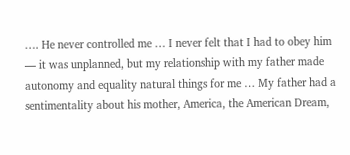…. He never controlled me … I never felt that I had to obey him — it was unplanned, but my relationship with my father made autonomy and equality natural things for me … My father had a sentimentality about his mother, America, the American Dream,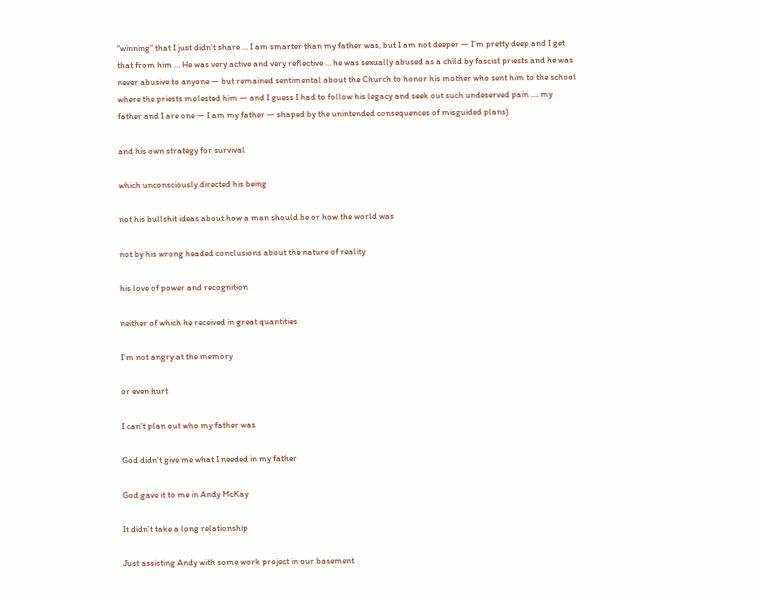“winning” that I just didn’t share … I am smarter than my father was, but I am not deeper — I’m pretty deep and I get that from him … He was very active and very reflective … he was sexually abused as a child by fascist priests and he was never abusive to anyone — but remained sentimental about the Church to honor his mother who sent him to the school where the priests molested him — and I guess I had to follow his legacy and seek out such undeserved pain …. my father and I are one — I am my father — shaped by the unintended consequences of misguided plans)

and his own strategy for survival

which unconsciously directed his being

not his bullshit ideas about how a man should be or how the world was

not by his wrong headed conclusions about the nature of reality

his love of power and recognition

neither of which he received in great quantities

I’m not angry at the memory

or even hurt

I can’t plan out who my father was

God didn’t give me what I needed in my father

God gave it to me in Andy McKay

It didn’t take a long relationship

Just assisting Andy with some work project in our basement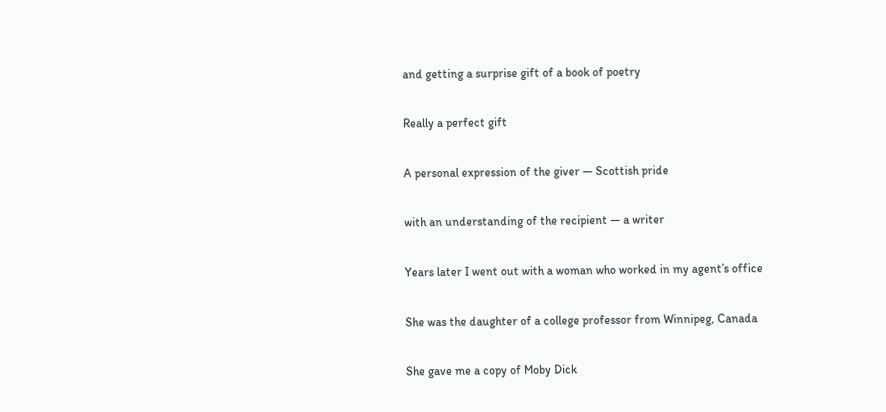and getting a surprise gift of a book of poetry

Really a perfect gift

A personal expression of the giver — Scottish pride

with an understanding of the recipient — a writer

Years later I went out with a woman who worked in my agent’s office

She was the daughter of a college professor from Winnipeg, Canada

She gave me a copy of Moby Dick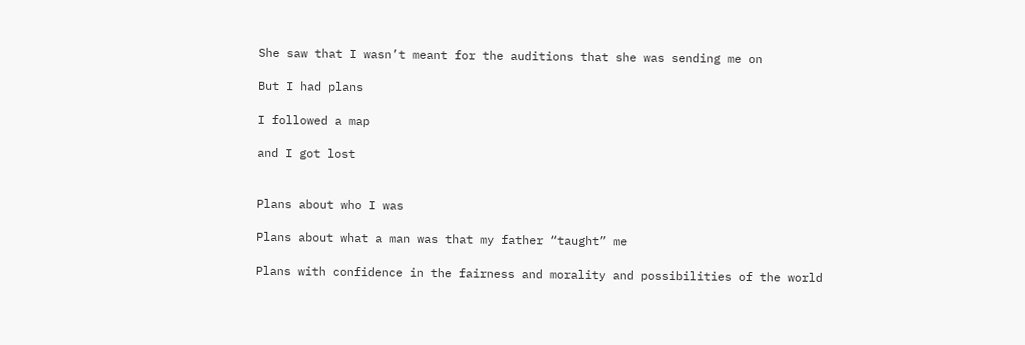She saw that I wasn’t meant for the auditions that she was sending me on

But I had plans

I followed a map

and I got lost


Plans about who I was

Plans about what a man was that my father “taught” me

Plans with confidence in the fairness and morality and possibilities of the world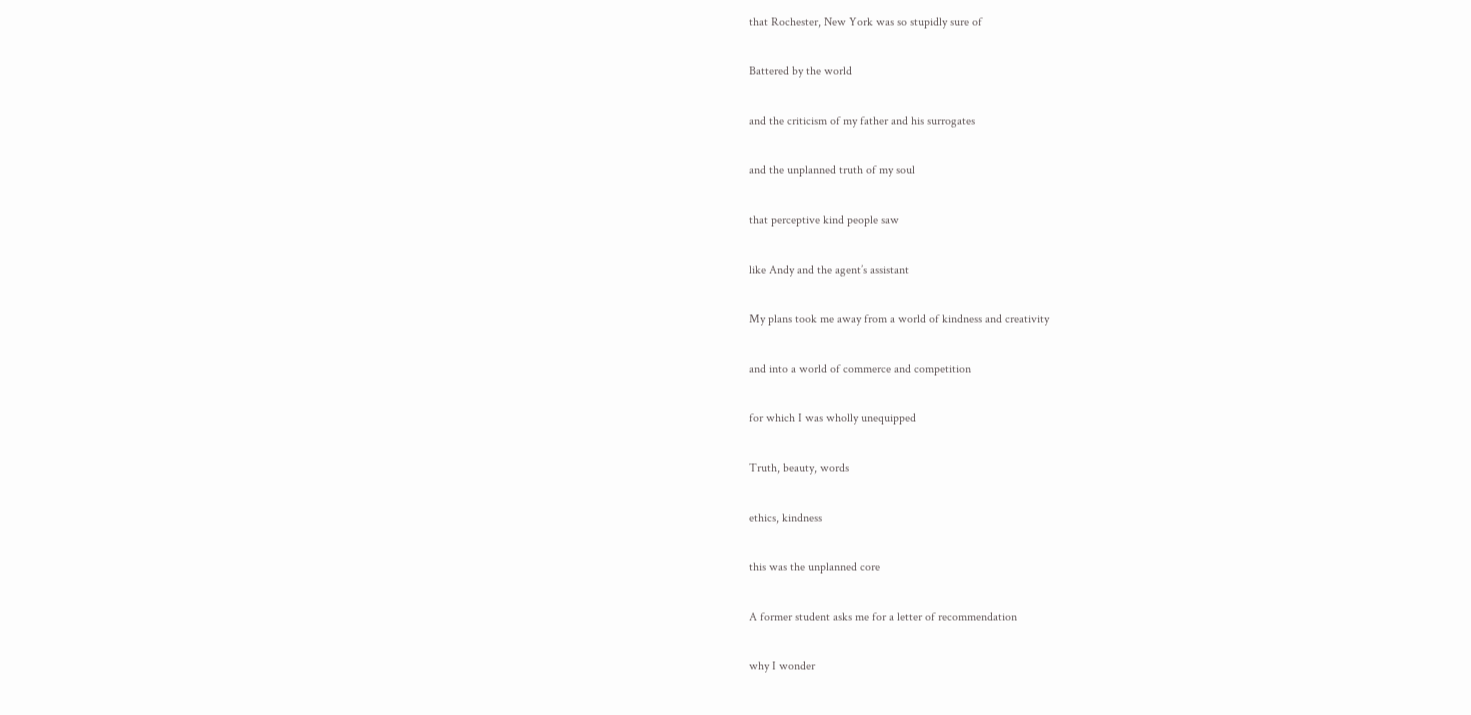that Rochester, New York was so stupidly sure of

Battered by the world

and the criticism of my father and his surrogates

and the unplanned truth of my soul

that perceptive kind people saw

like Andy and the agent’s assistant

My plans took me away from a world of kindness and creativity

and into a world of commerce and competition

for which I was wholly unequipped

Truth, beauty, words

ethics, kindness

this was the unplanned core

A former student asks me for a letter of recommendation

why I wonder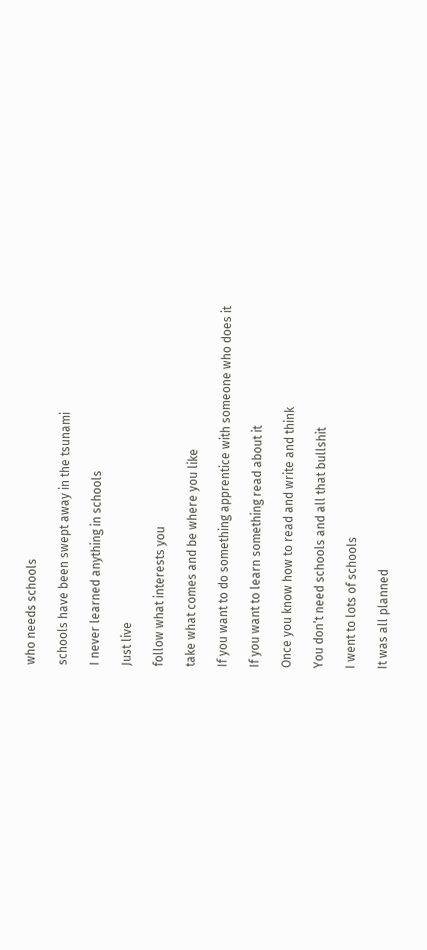who needs schools

schools have been swept away in the tsunami

I never learned anything in schools

Just live

follow what interests you

take what comes and be where you like

If you want to do something apprentice with someone who does it

If you want to learn something read about it

Once you know how to read and write and think

You don’t need schools and all that bullshit

I went to lots of schools

It was all planned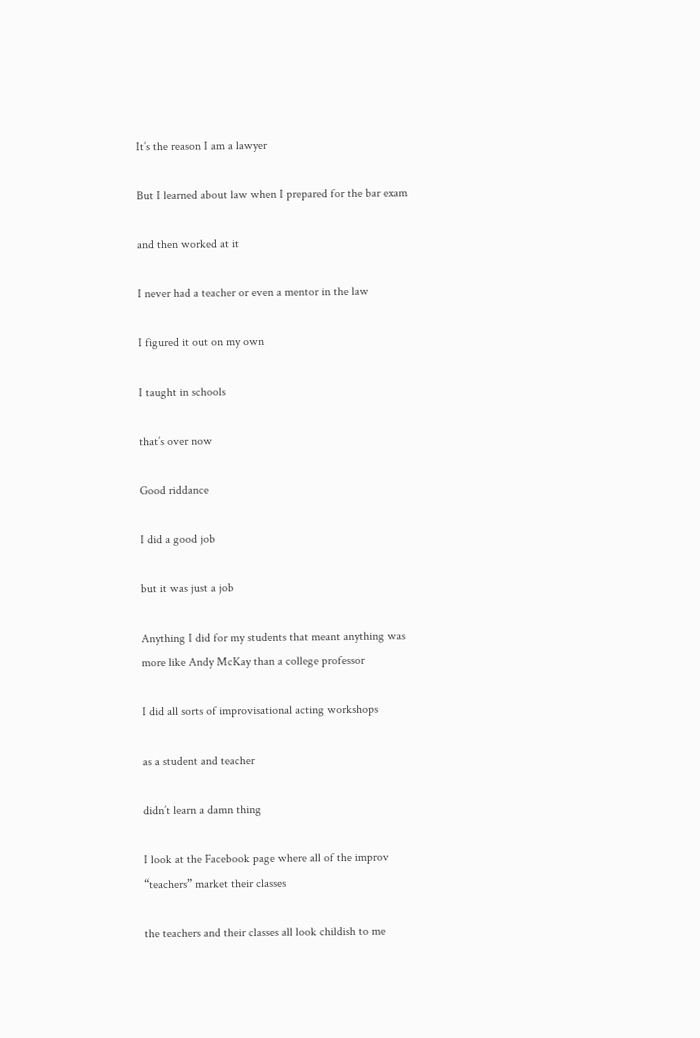It’s the reason I am a lawyer

But I learned about law when I prepared for the bar exam

and then worked at it

I never had a teacher or even a mentor in the law

I figured it out on my own

I taught in schools

that’s over now

Good riddance

I did a good job

but it was just a job

Anything I did for my students that meant anything was more like Andy McKay than a college professor

I did all sorts of improvisational acting workshops

as a student and teacher

didn’t learn a damn thing

I look at the Facebook page where all of the improv “teachers” market their classes

the teachers and their classes all look childish to me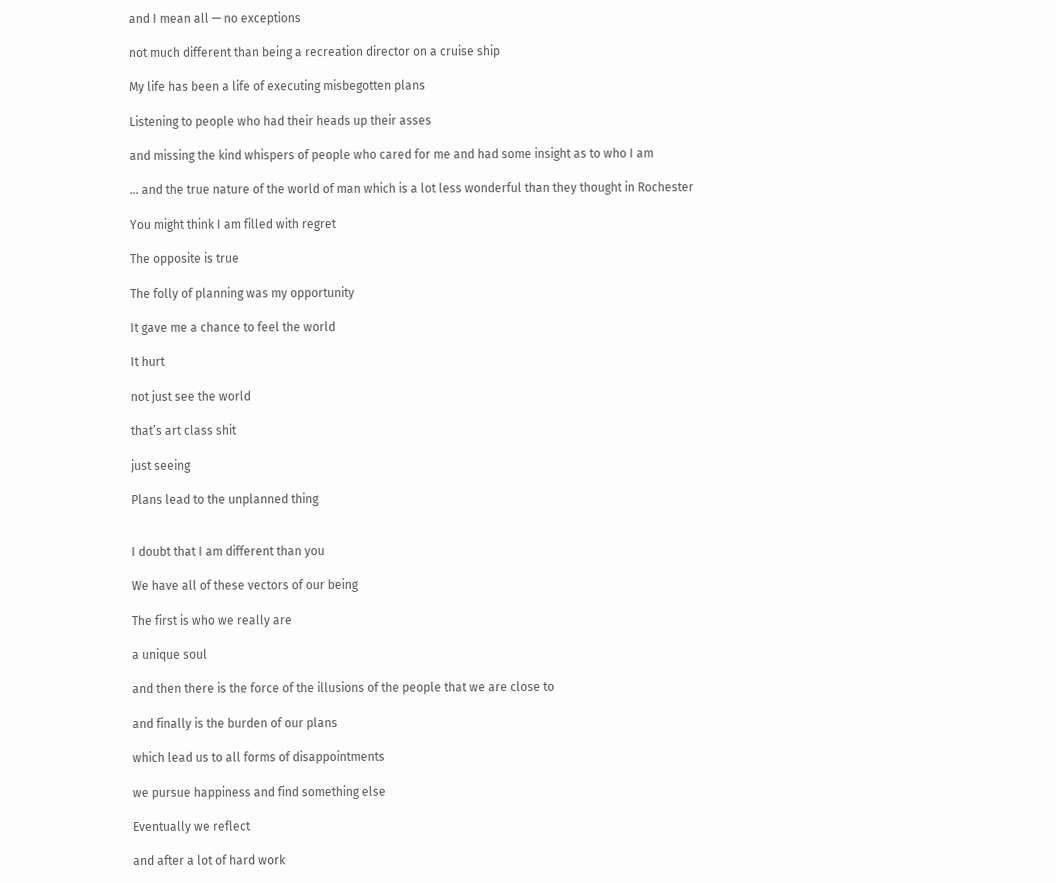and I mean all — no exceptions

not much different than being a recreation director on a cruise ship

My life has been a life of executing misbegotten plans

Listening to people who had their heads up their asses

and missing the kind whispers of people who cared for me and had some insight as to who I am

… and the true nature of the world of man which is a lot less wonderful than they thought in Rochester

You might think I am filled with regret

The opposite is true

The folly of planning was my opportunity

It gave me a chance to feel the world

It hurt

not just see the world

that’s art class shit

just seeing

Plans lead to the unplanned thing


I doubt that I am different than you

We have all of these vectors of our being

The first is who we really are

a unique soul

and then there is the force of the illusions of the people that we are close to

and finally is the burden of our plans

which lead us to all forms of disappointments

we pursue happiness and find something else

Eventually we reflect

and after a lot of hard work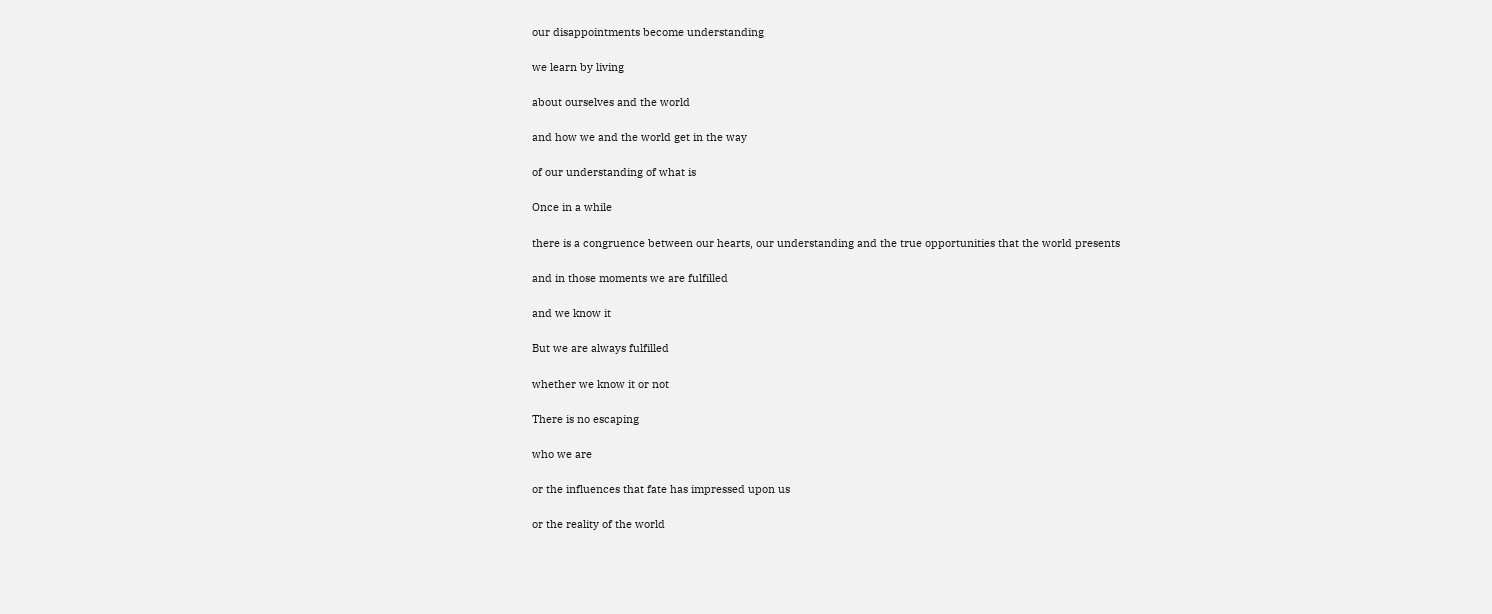our disappointments become understanding

we learn by living

about ourselves and the world

and how we and the world get in the way

of our understanding of what is

Once in a while

there is a congruence between our hearts, our understanding and the true opportunities that the world presents

and in those moments we are fulfilled

and we know it

But we are always fulfilled

whether we know it or not

There is no escaping

who we are

or the influences that fate has impressed upon us

or the reality of the world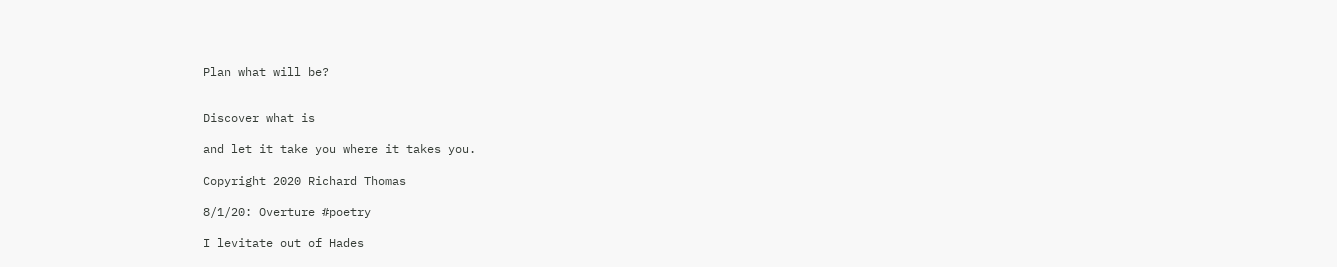Plan what will be?


Discover what is

and let it take you where it takes you.

Copyright 2020 Richard Thomas

8/1/20: Overture #poetry

I levitate out of Hades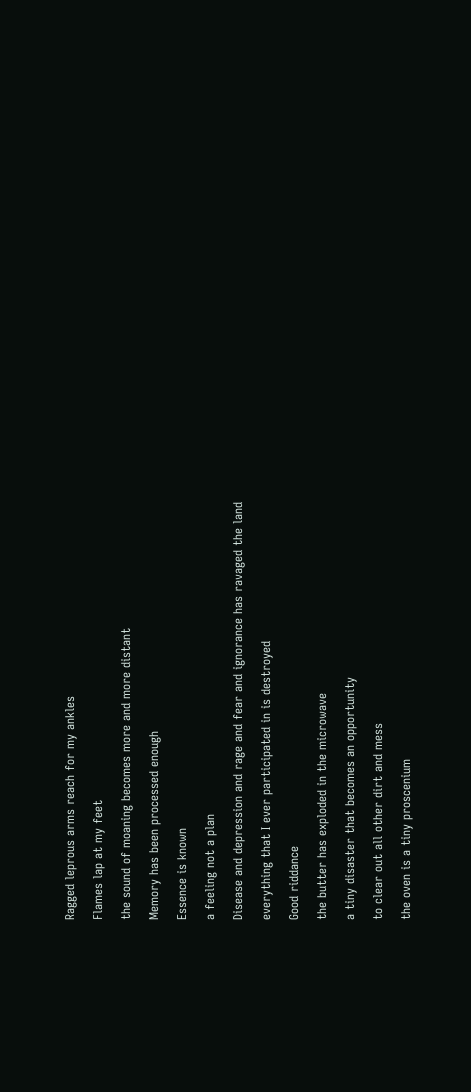Ragged leprous arms reach for my ankles

Flames lap at my feet

the sound of moaning becomes more and more distant

Memory has been processed enough

Essence is known

a feeling not a plan

Disease and depression and rage and fear and ignorance has ravaged the land

everything that I ever participated in is destroyed

Good riddance

the butter has exploded in the microwave

a tiny disaster that becomes an opportunity

to clear out all other dirt and mess

the oven is a tiny proscenium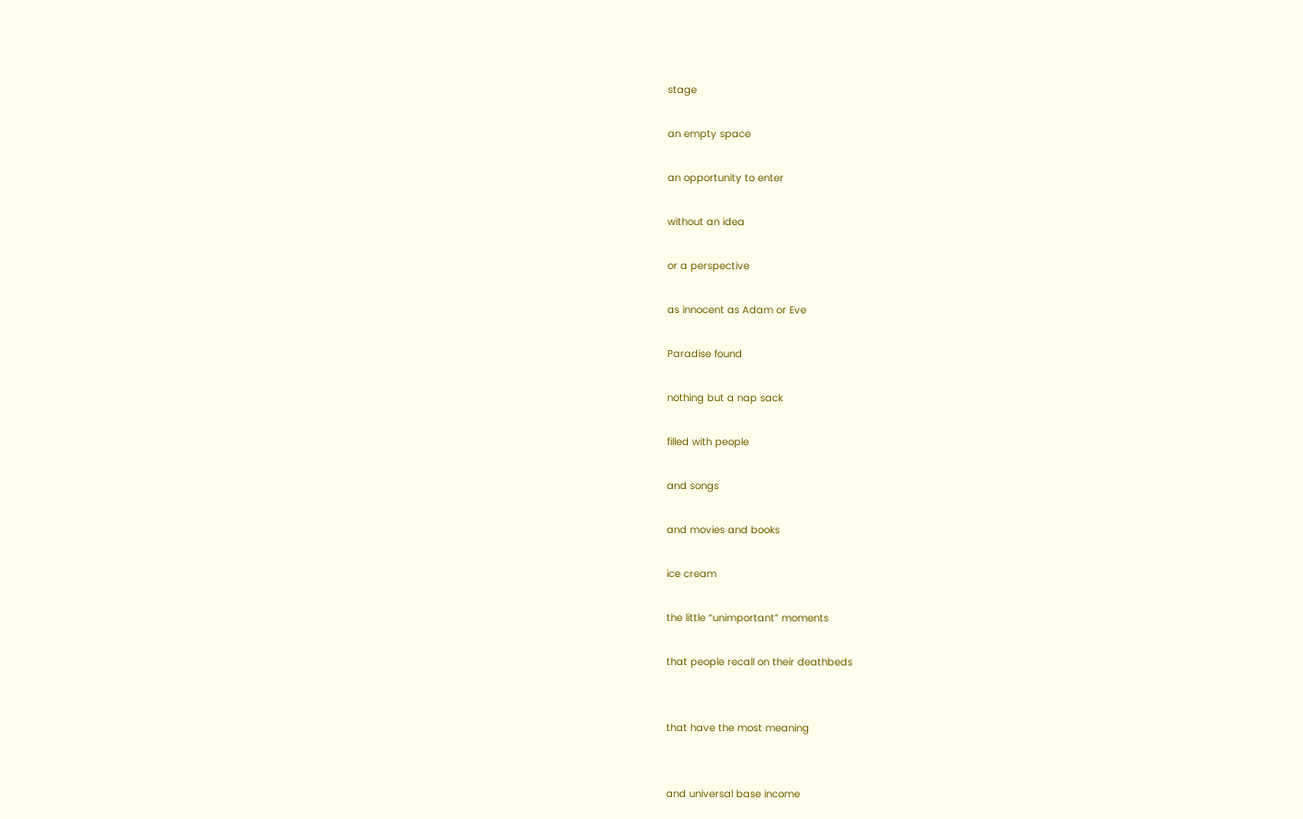stage

an empty space

an opportunity to enter

without an idea

or a perspective

as innocent as Adam or Eve

Paradise found

nothing but a nap sack

filled with people

and songs

and movies and books

ice cream

the little “unimportant” moments

that people recall on their deathbeds


that have the most meaning


and universal base income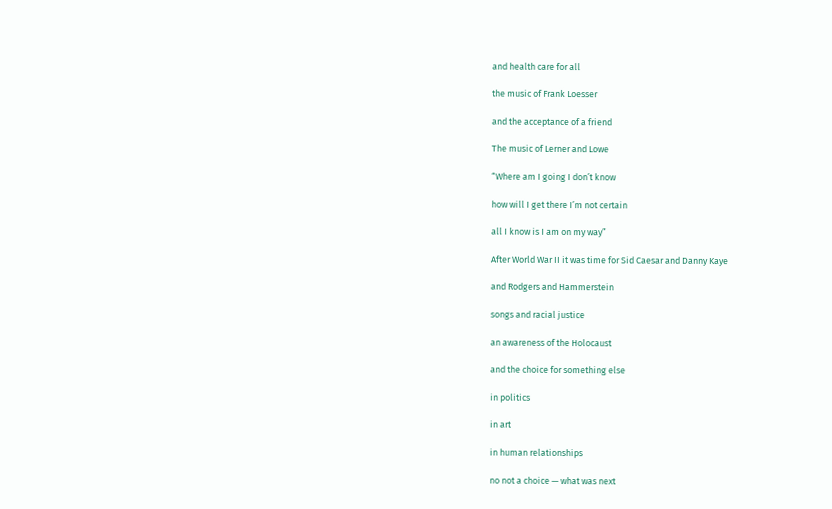and health care for all

the music of Frank Loesser

and the acceptance of a friend

The music of Lerner and Lowe

“Where am I going I don’t know

how will I get there I’m not certain

all I know is I am on my way”

After World War II it was time for Sid Caesar and Danny Kaye

and Rodgers and Hammerstein

songs and racial justice

an awareness of the Holocaust

and the choice for something else

in politics

in art

in human relationships

no not a choice — what was next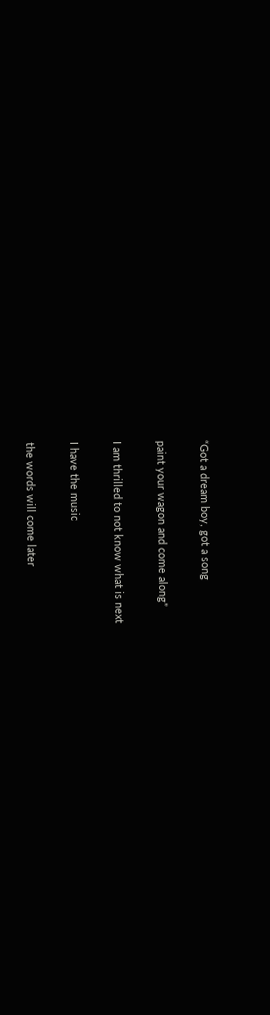“Got a dream boy, got a song

paint your wagon and come along”

I am thrilled to not know what is next

I have the music

the words will come later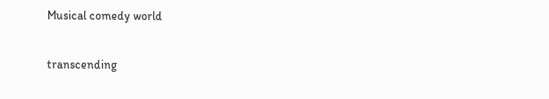Musical comedy world

transcending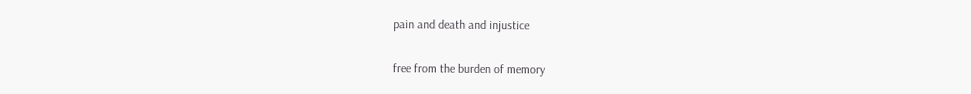pain and death and injustice

free from the burden of memory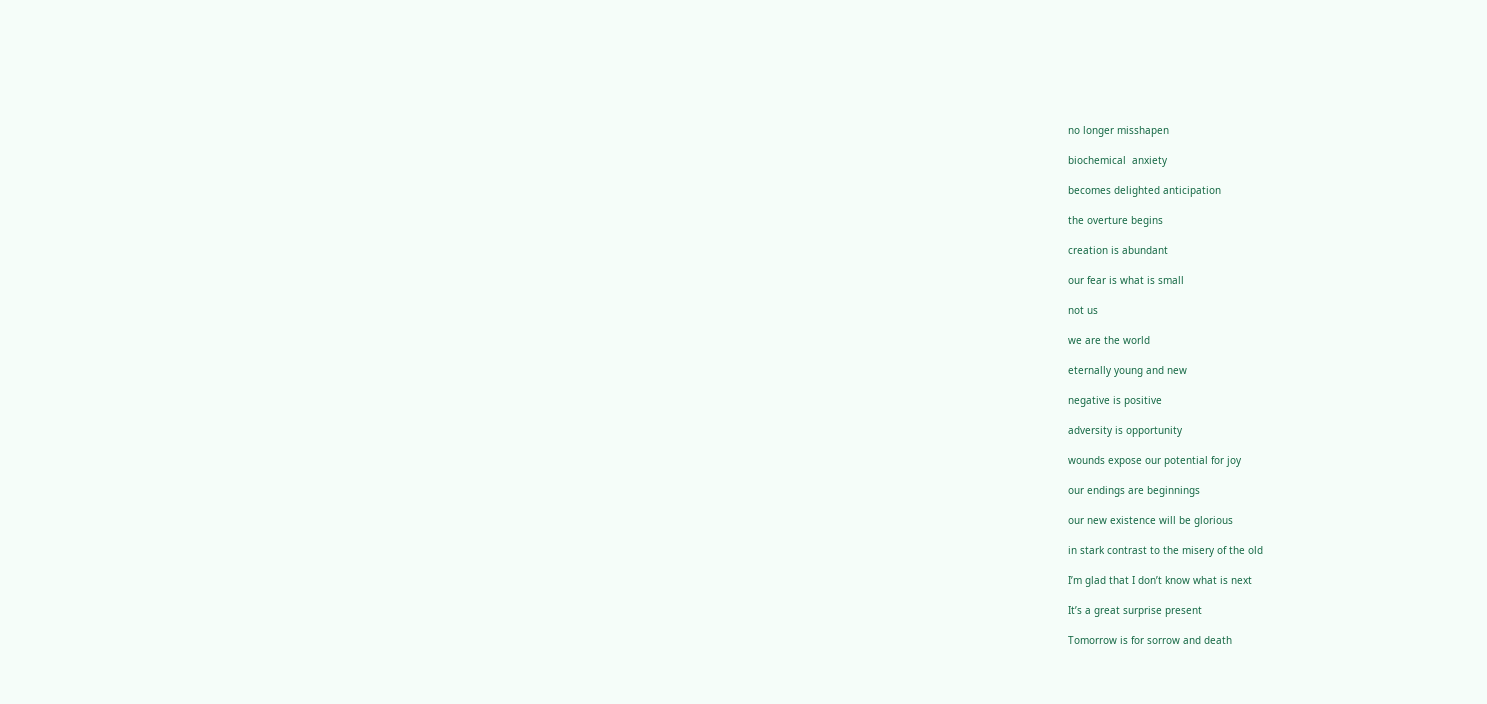no longer misshapen

biochemical  anxiety

becomes delighted anticipation

the overture begins

creation is abundant

our fear is what is small

not us

we are the world

eternally young and new

negative is positive

adversity is opportunity

wounds expose our potential for joy

our endings are beginnings

our new existence will be glorious

in stark contrast to the misery of the old

I’m glad that I don’t know what is next

It’s a great surprise present

Tomorrow is for sorrow and death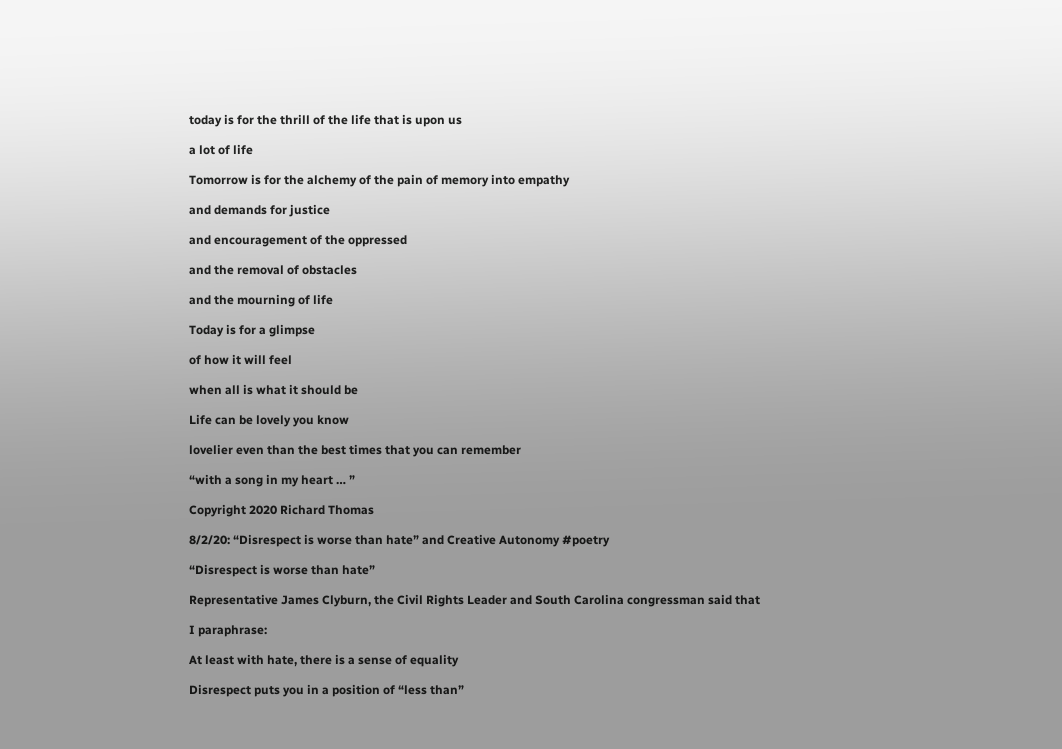today is for the thrill of the life that is upon us

a lot of life

Tomorrow is for the alchemy of the pain of memory into empathy

and demands for justice

and encouragement of the oppressed

and the removal of obstacles

and the mourning of life

Today is for a glimpse

of how it will feel

when all is what it should be

Life can be lovely you know

lovelier even than the best times that you can remember

“with a song in my heart … ”

Copyright 2020 Richard Thomas

8/2/20: “Disrespect is worse than hate” and Creative Autonomy #poetry

“Disrespect is worse than hate”

Representative James Clyburn, the Civil Rights Leader and South Carolina congressman said that

I paraphrase:

At least with hate, there is a sense of equality

Disrespect puts you in a position of “less than”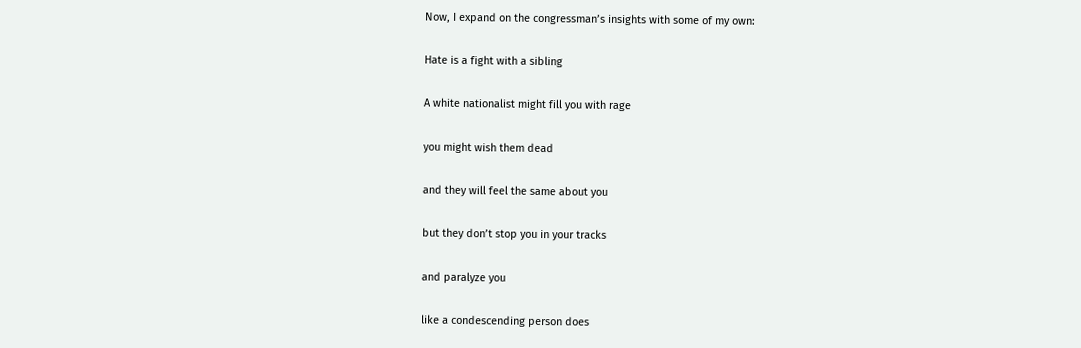Now, I expand on the congressman’s insights with some of my own:

Hate is a fight with a sibling

A white nationalist might fill you with rage

you might wish them dead

and they will feel the same about you

but they don’t stop you in your tracks

and paralyze you

like a condescending person does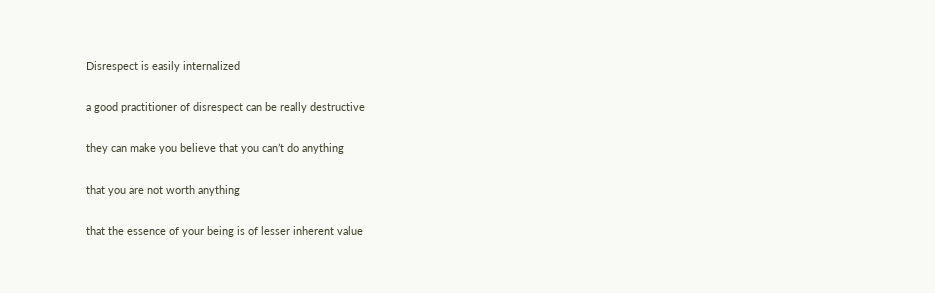Disrespect is easily internalized

a good practitioner of disrespect can be really destructive

they can make you believe that you can’t do anything

that you are not worth anything

that the essence of your being is of lesser inherent value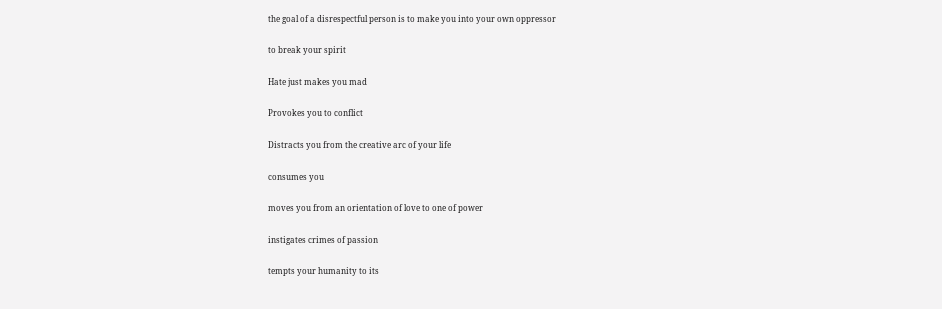the goal of a disrespectful person is to make you into your own oppressor

to break your spirit

Hate just makes you mad

Provokes you to conflict

Distracts you from the creative arc of your life

consumes you

moves you from an orientation of love to one of power

instigates crimes of passion

tempts your humanity to its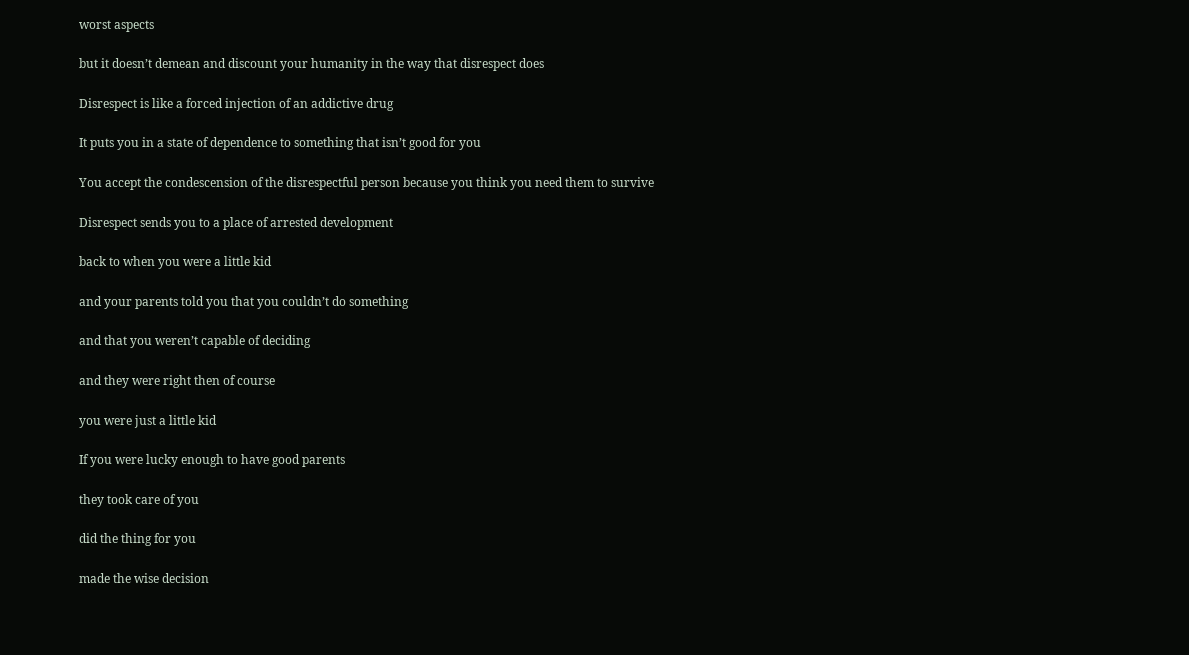worst aspects

but it doesn’t demean and discount your humanity in the way that disrespect does

Disrespect is like a forced injection of an addictive drug

It puts you in a state of dependence to something that isn’t good for you

You accept the condescension of the disrespectful person because you think you need them to survive

Disrespect sends you to a place of arrested development

back to when you were a little kid

and your parents told you that you couldn’t do something

and that you weren’t capable of deciding

and they were right then of course

you were just a little kid

If you were lucky enough to have good parents

they took care of you

did the thing for you

made the wise decision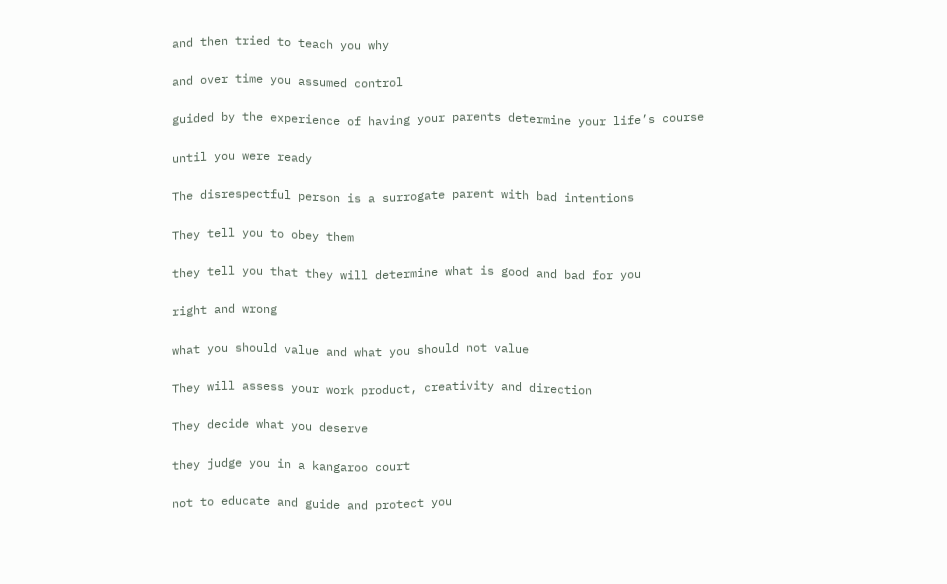and then tried to teach you why

and over time you assumed control

guided by the experience of having your parents determine your life’s course

until you were ready

The disrespectful person is a surrogate parent with bad intentions

They tell you to obey them

they tell you that they will determine what is good and bad for you

right and wrong

what you should value and what you should not value

They will assess your work product, creativity and direction

They decide what you deserve

they judge you in a kangaroo court

not to educate and guide and protect you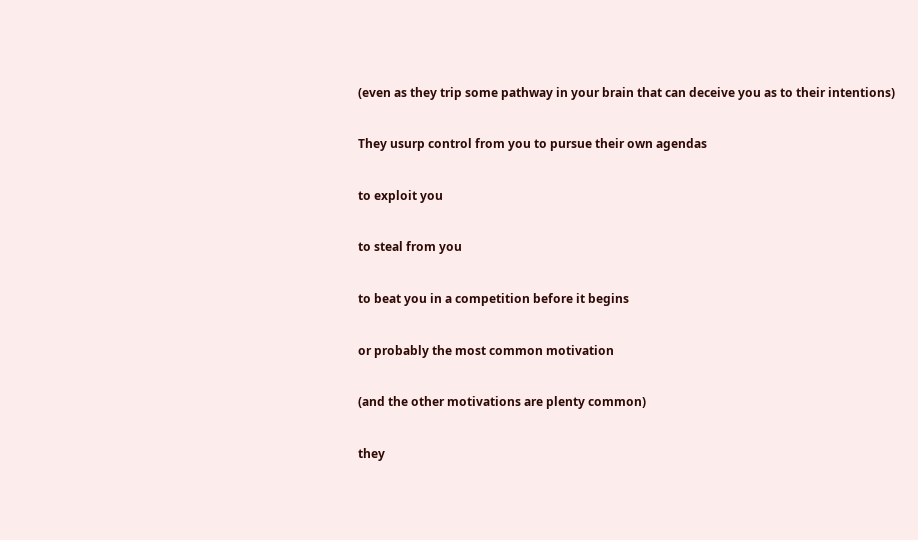(even as they trip some pathway in your brain that can deceive you as to their intentions)

They usurp control from you to pursue their own agendas

to exploit you

to steal from you

to beat you in a competition before it begins

or probably the most common motivation

(and the other motivations are plenty common)

they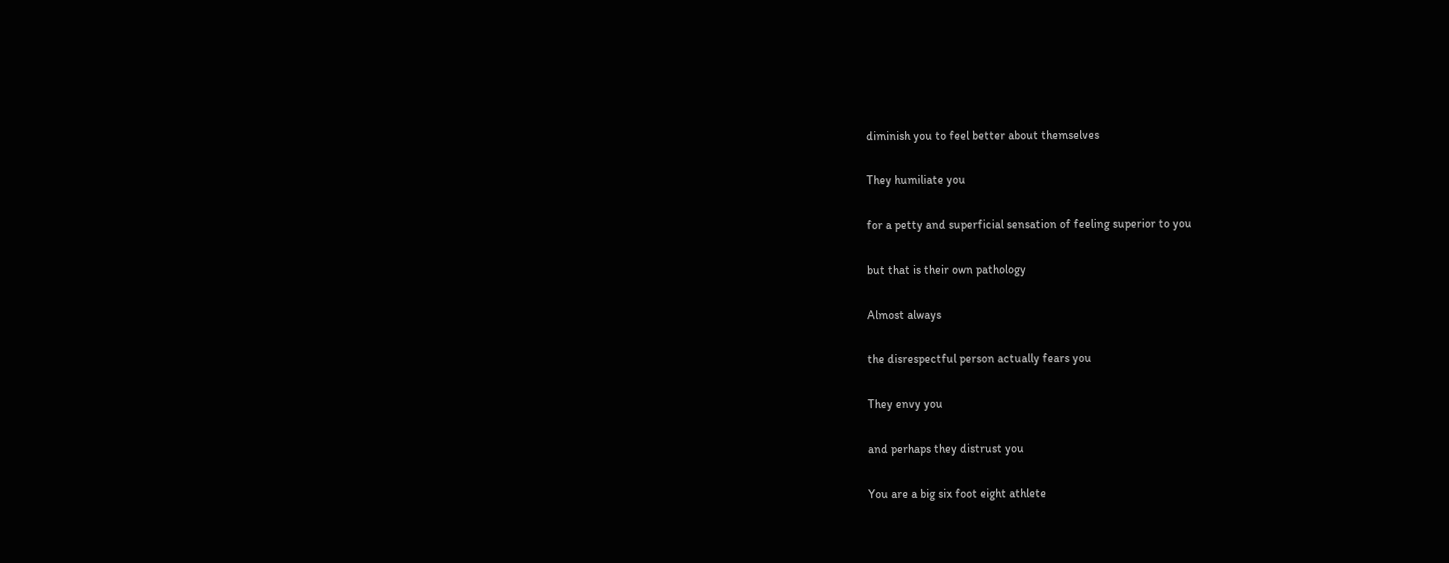diminish you to feel better about themselves

They humiliate you

for a petty and superficial sensation of feeling superior to you

but that is their own pathology

Almost always

the disrespectful person actually fears you

They envy you

and perhaps they distrust you

You are a big six foot eight athlete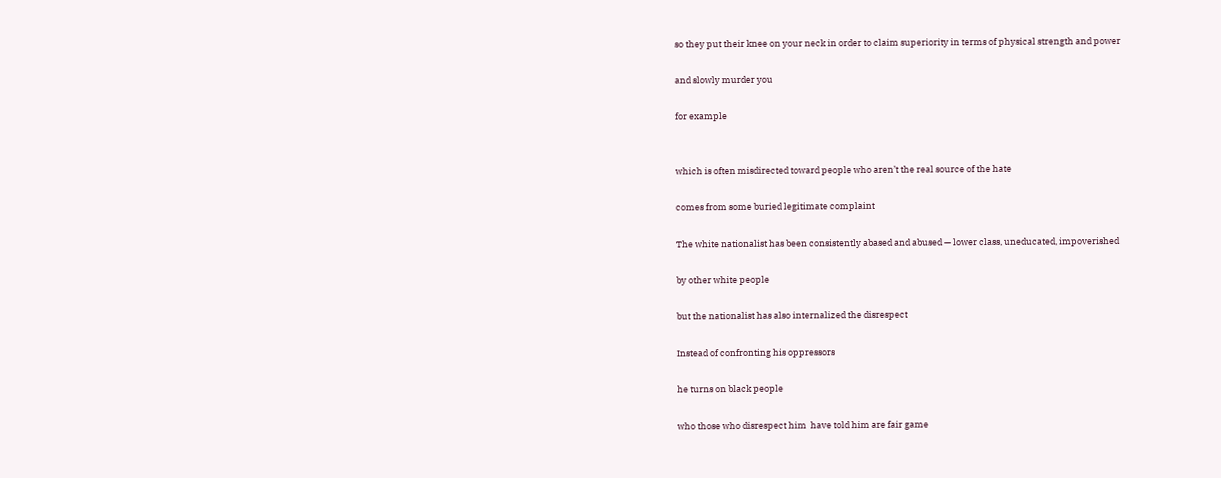so they put their knee on your neck in order to claim superiority in terms of physical strength and power

and slowly murder you

for example


which is often misdirected toward people who aren’t the real source of the hate

comes from some buried legitimate complaint

The white nationalist has been consistently abased and abused — lower class, uneducated, impoverished

by other white people

but the nationalist has also internalized the disrespect

Instead of confronting his oppressors

he turns on black people

who those who disrespect him  have told him are fair game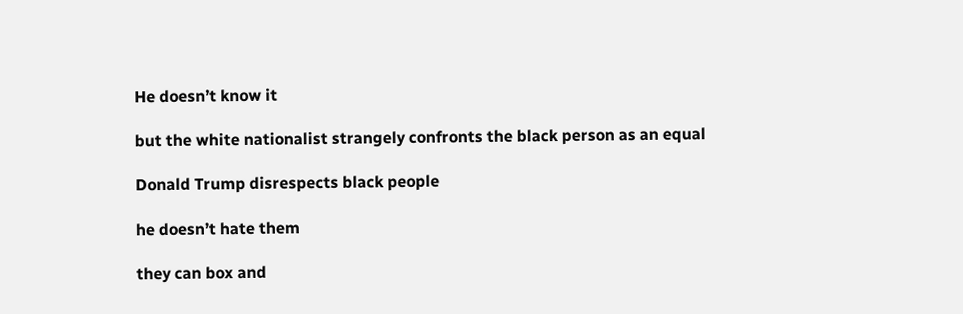He doesn’t know it

but the white nationalist strangely confronts the black person as an equal

Donald Trump disrespects black people

he doesn’t hate them

they can box and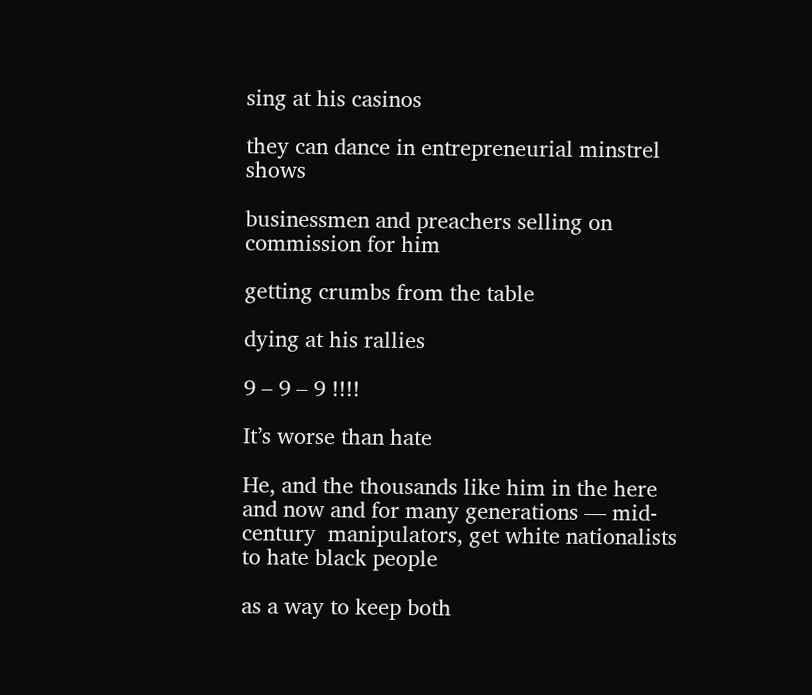sing at his casinos

they can dance in entrepreneurial minstrel shows

businessmen and preachers selling on commission for him

getting crumbs from the table

dying at his rallies

9 – 9 – 9 !!!!

It’s worse than hate

He, and the thousands like him in the here and now and for many generations — mid-century  manipulators, get white nationalists to hate black people

as a way to keep both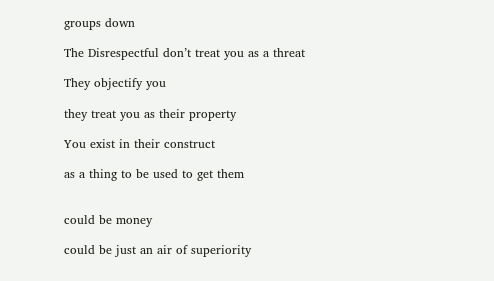groups down

The Disrespectful don’t treat you as a threat

They objectify you

they treat you as their property

You exist in their construct

as a thing to be used to get them


could be money

could be just an air of superiority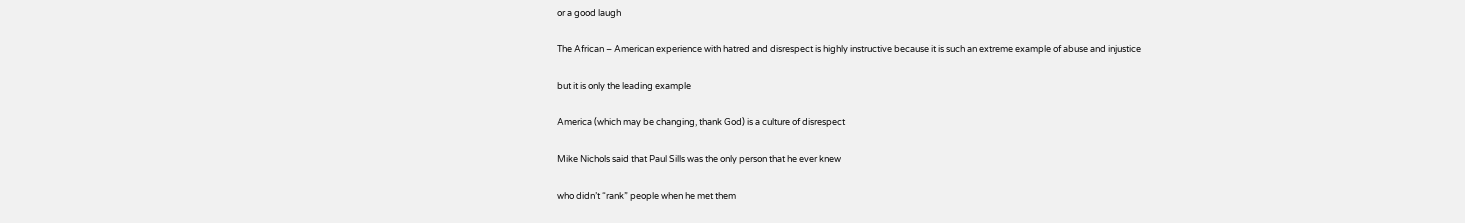or a good laugh

The African – American experience with hatred and disrespect is highly instructive because it is such an extreme example of abuse and injustice

but it is only the leading example

America (which may be changing, thank God) is a culture of disrespect

Mike Nichols said that Paul Sills was the only person that he ever knew

who didn’t “rank” people when he met them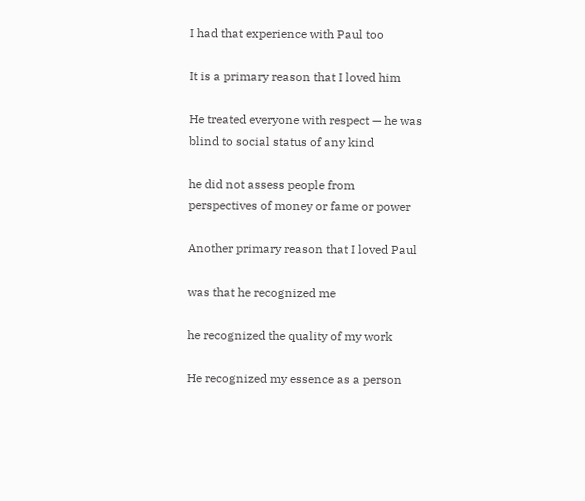I had that experience with Paul too

It is a primary reason that I loved him

He treated everyone with respect — he was blind to social status of any kind

he did not assess people from perspectives of money or fame or power

Another primary reason that I loved Paul

was that he recognized me

he recognized the quality of my work

He recognized my essence as a person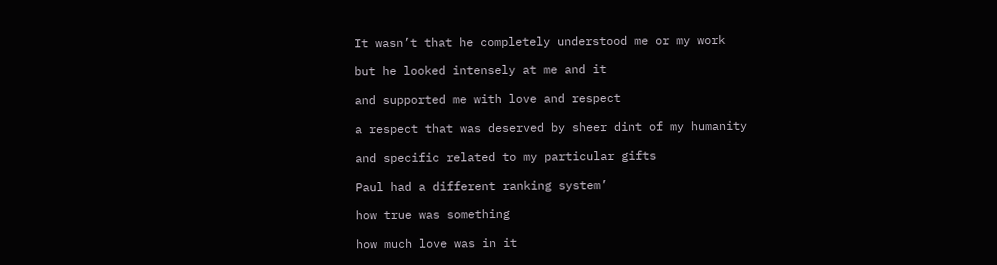It wasn’t that he completely understood me or my work

but he looked intensely at me and it

and supported me with love and respect

a respect that was deserved by sheer dint of my humanity

and specific related to my particular gifts

Paul had a different ranking system’

how true was something

how much love was in it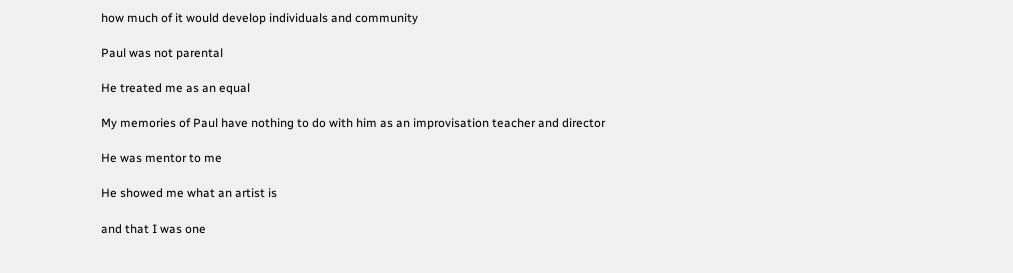how much of it would develop individuals and community

Paul was not parental

He treated me as an equal

My memories of Paul have nothing to do with him as an improvisation teacher and director

He was mentor to me

He showed me what an artist is

and that I was one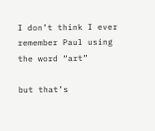I don’t think I ever remember Paul using the word “art”

but that’s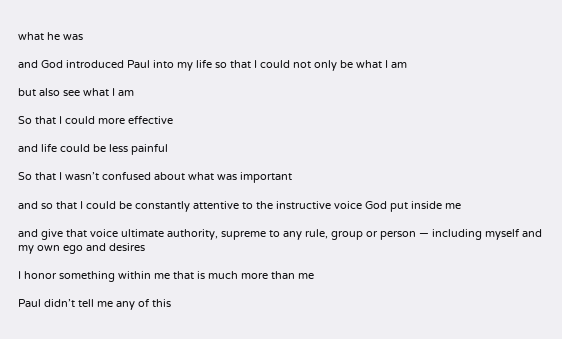what he was

and God introduced Paul into my life so that I could not only be what I am

but also see what I am

So that I could more effective

and life could be less painful

So that I wasn’t confused about what was important

and so that I could be constantly attentive to the instructive voice God put inside me

and give that voice ultimate authority, supreme to any rule, group or person — including myself and my own ego and desires

I honor something within me that is much more than me

Paul didn’t tell me any of this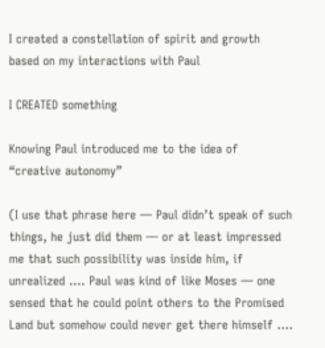I created a constellation of spirit and growth based on my interactions with Paul

I CREATED something

Knowing Paul introduced me to the idea of “creative autonomy”

(I use that phrase here — Paul didn’t speak of such things, he just did them — or at least impressed me that such possibility was inside him, if unrealized …. Paul was kind of like Moses — one sensed that he could point others to the Promised Land but somehow could never get there himself ….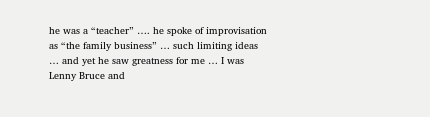he was a “teacher” …. he spoke of improvisation as “the family business” … such limiting ideas … and yet he saw greatness for me … I was Lenny Bruce and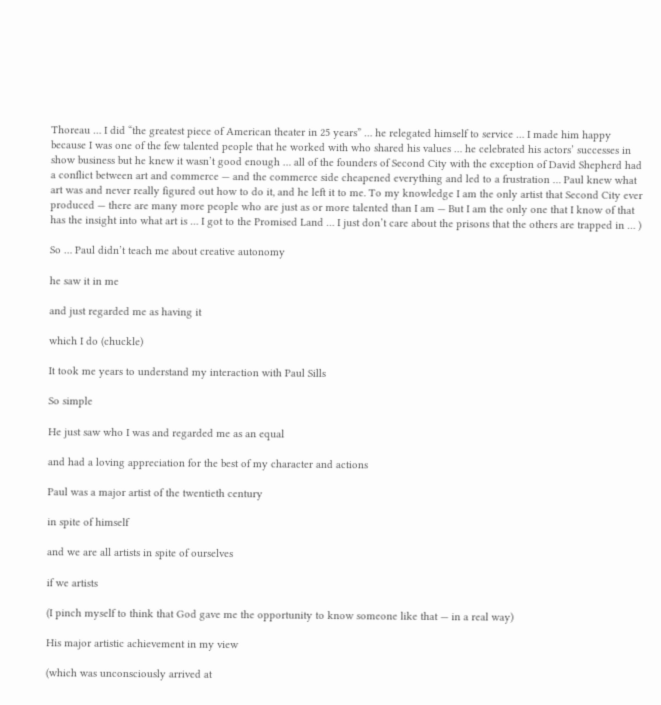Thoreau … I did “the greatest piece of American theater in 25 years” … he relegated himself to service … I made him happy because I was one of the few talented people that he worked with who shared his values … he celebrated his actors’ successes in show business but he knew it wasn’t good enough … all of the founders of Second City with the exception of David Shepherd had a conflict between art and commerce — and the commerce side cheapened everything and led to a frustration … Paul knew what art was and never really figured out how to do it, and he left it to me. To my knowledge I am the only artist that Second City ever produced — there are many more people who are just as or more talented than I am — But I am the only one that I know of that has the insight into what art is … I got to the Promised Land … I just don’t care about the prisons that the others are trapped in … )

So … Paul didn’t teach me about creative autonomy

he saw it in me

and just regarded me as having it

which I do (chuckle)

It took me years to understand my interaction with Paul Sills

So simple

He just saw who I was and regarded me as an equal

and had a loving appreciation for the best of my character and actions

Paul was a major artist of the twentieth century

in spite of himself

and we are all artists in spite of ourselves

if we artists

(I pinch myself to think that God gave me the opportunity to know someone like that — in a real way)

His major artistic achievement in my view

(which was unconsciously arrived at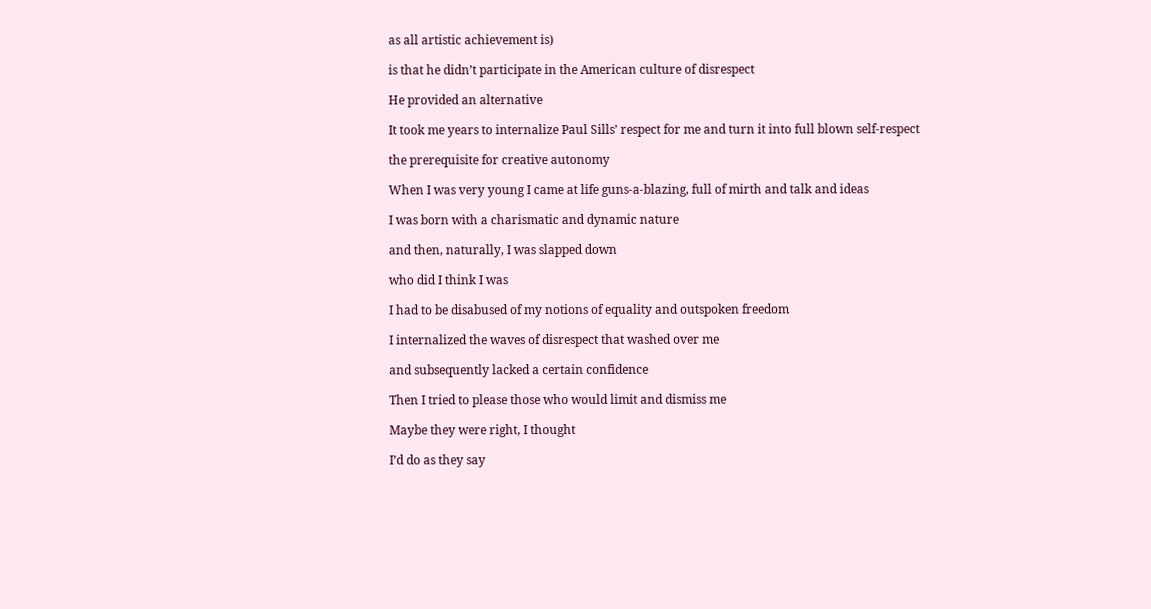as all artistic achievement is)

is that he didn’t participate in the American culture of disrespect

He provided an alternative

It took me years to internalize Paul Sills’ respect for me and turn it into full blown self-respect

the prerequisite for creative autonomy

When I was very young I came at life guns-a-blazing, full of mirth and talk and ideas

I was born with a charismatic and dynamic nature

and then, naturally, I was slapped down

who did I think I was

I had to be disabused of my notions of equality and outspoken freedom

I internalized the waves of disrespect that washed over me

and subsequently lacked a certain confidence

Then I tried to please those who would limit and dismiss me

Maybe they were right, I thought

I’d do as they say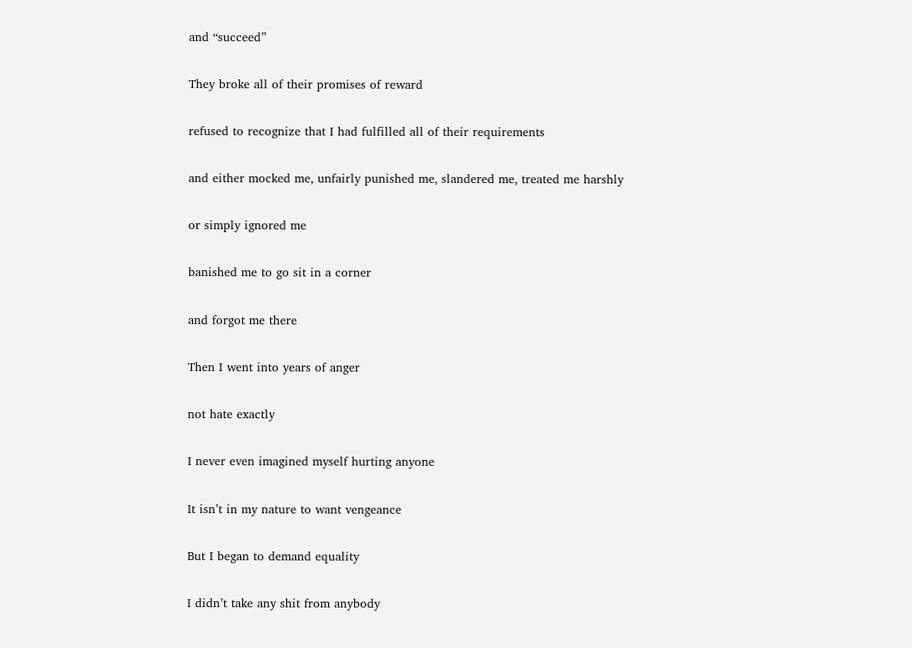and “succeed”

They broke all of their promises of reward

refused to recognize that I had fulfilled all of their requirements

and either mocked me, unfairly punished me, slandered me, treated me harshly

or simply ignored me

banished me to go sit in a corner

and forgot me there

Then I went into years of anger

not hate exactly

I never even imagined myself hurting anyone

It isn’t in my nature to want vengeance

But I began to demand equality

I didn’t take any shit from anybody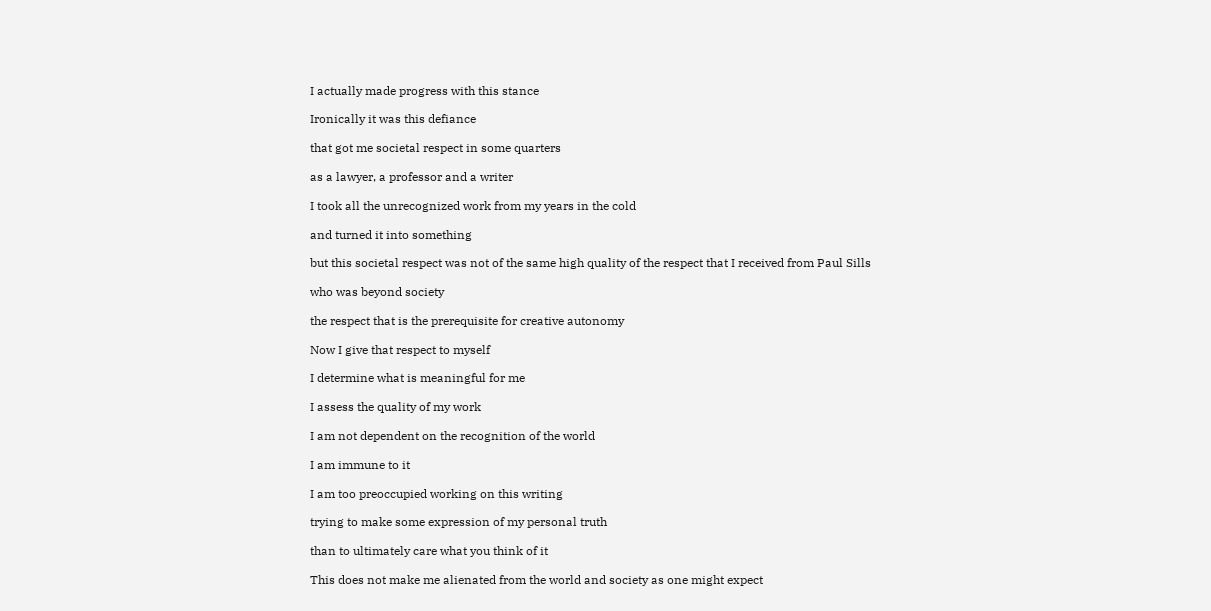I actually made progress with this stance

Ironically it was this defiance

that got me societal respect in some quarters

as a lawyer, a professor and a writer

I took all the unrecognized work from my years in the cold

and turned it into something

but this societal respect was not of the same high quality of the respect that I received from Paul Sills

who was beyond society

the respect that is the prerequisite for creative autonomy

Now I give that respect to myself

I determine what is meaningful for me

I assess the quality of my work

I am not dependent on the recognition of the world

I am immune to it

I am too preoccupied working on this writing

trying to make some expression of my personal truth

than to ultimately care what you think of it

This does not make me alienated from the world and society as one might expect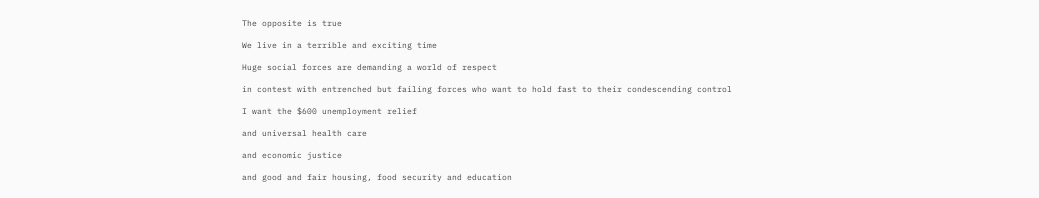The opposite is true

We live in a terrible and exciting time

Huge social forces are demanding a world of respect

in contest with entrenched but failing forces who want to hold fast to their condescending control

I want the $600 unemployment relief

and universal health care

and economic justice

and good and fair housing, food security and education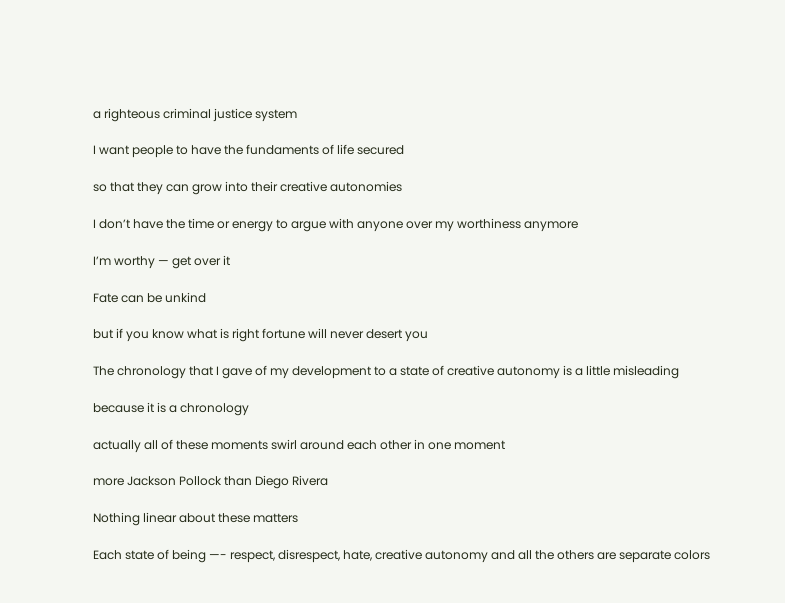a righteous criminal justice system

I want people to have the fundaments of life secured

so that they can grow into their creative autonomies

I don’t have the time or energy to argue with anyone over my worthiness anymore

I’m worthy — get over it

Fate can be unkind

but if you know what is right fortune will never desert you

The chronology that I gave of my development to a state of creative autonomy is a little misleading

because it is a chronology

actually all of these moments swirl around each other in one moment

more Jackson Pollock than Diego Rivera

Nothing linear about these matters

Each state of being —- respect, disrespect, hate, creative autonomy and all the others are separate colors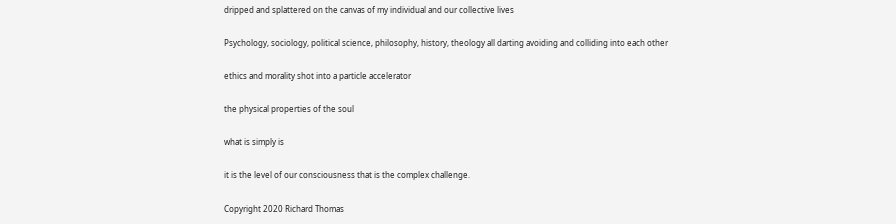dripped and splattered on the canvas of my individual and our collective lives

Psychology, sociology, political science, philosophy, history, theology all darting avoiding and colliding into each other

ethics and morality shot into a particle accelerator

the physical properties of the soul

what is simply is

it is the level of our consciousness that is the complex challenge.

Copyright 2020 Richard Thomas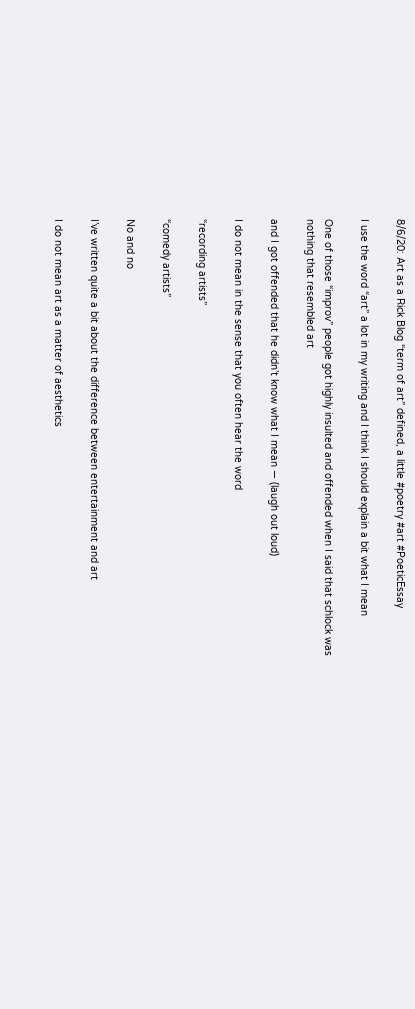8/6/20: Art as a Rick Blog “term of art” defined, a little #poetry #art #PoeticEssay

I use the word “art” a lot in my writing and I think I should explain a bit what I mean

One of those “improv” people got highly insulted and offended when I said that schlock was nothing that resembled art

and I got offended that he didn’t know what I mean — (laugh out loud)

I do not mean in the sense that you often hear the word

“recording artists”

“comedy artists”

No and no

I’ve written quite a bit about the difference between entertainment and art

I do not mean art as a matter of aesthetics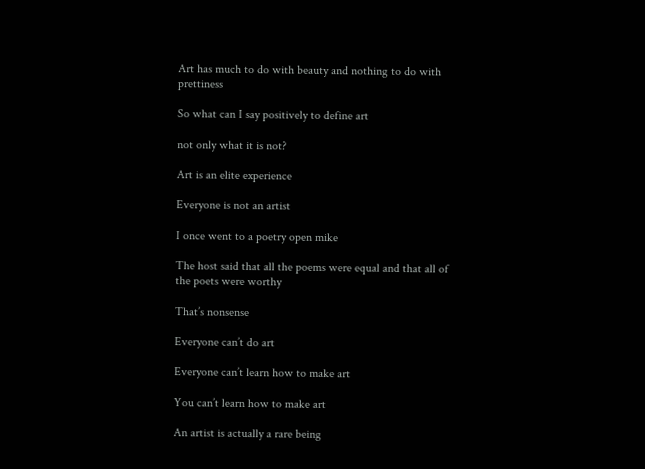Art has much to do with beauty and nothing to do with prettiness

So what can I say positively to define art

not only what it is not?

Art is an elite experience

Everyone is not an artist

I once went to a poetry open mike

The host said that all the poems were equal and that all of the poets were worthy

That’s nonsense

Everyone can’t do art

Everyone can’t learn how to make art

You can’t learn how to make art

An artist is actually a rare being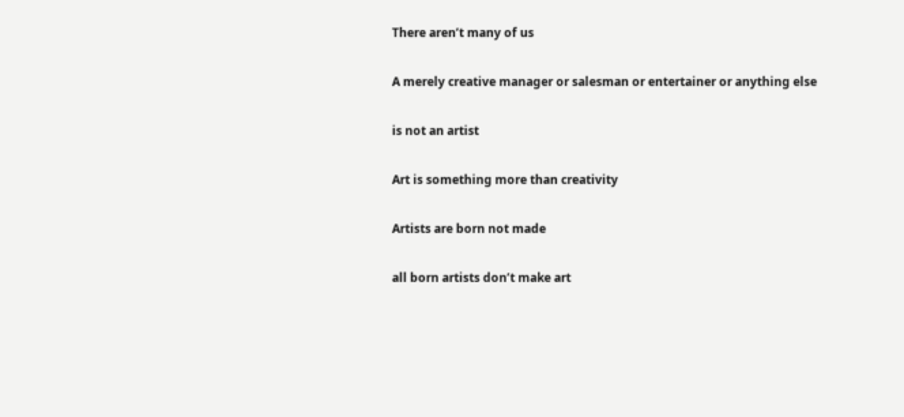There aren’t many of us

A merely creative manager or salesman or entertainer or anything else

is not an artist

Art is something more than creativity

Artists are born not made

all born artists don’t make art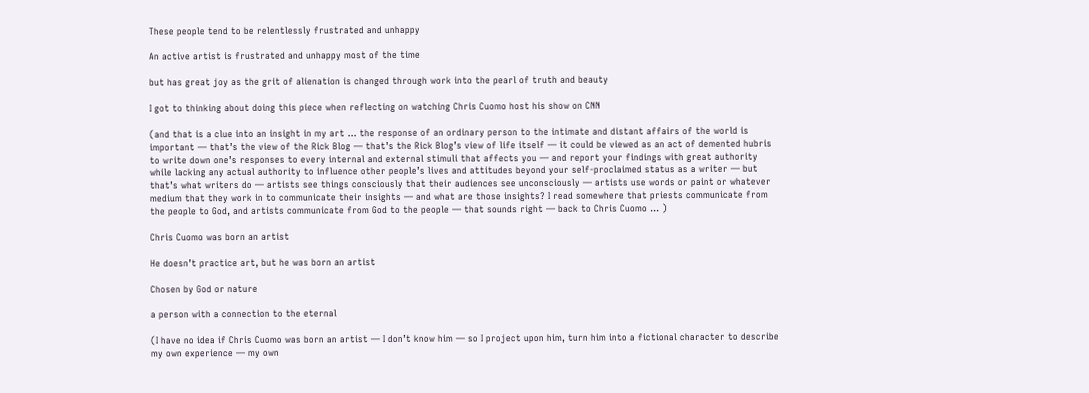These people tend to be relentlessly frustrated and unhappy

An active artist is frustrated and unhappy most of the time

but has great joy as the grit of alienation is changed through work into the pearl of truth and beauty

I got to thinking about doing this piece when reflecting on watching Chris Cuomo host his show on CNN

(and that is a clue into an insight in my art … the response of an ordinary person to the intimate and distant affairs of the world is important — that’s the view of the Rick Blog — that’s the Rick Blog’s view of life itself — it could be viewed as an act of demented hubris to write down one’s responses to every internal and external stimuli that affects you — and report your findings with great authority while lacking any actual authority to influence other people’s lives and attitudes beyond your self-proclaimed status as a writer — but that’s what writers do — artists see things consciously that their audiences see unconsciously — artists use words or paint or whatever medium that they work in to communicate their insights — and what are those insights? I read somewhere that priests communicate from the people to God, and artists communicate from God to the people — that sounds right — back to Chris Cuomo … )

Chris Cuomo was born an artist

He doesn’t practice art, but he was born an artist

Chosen by God or nature

a person with a connection to the eternal

(I have no idea if Chris Cuomo was born an artist — I don’t know him — so I project upon him, turn him into a fictional character to describe my own experience — my own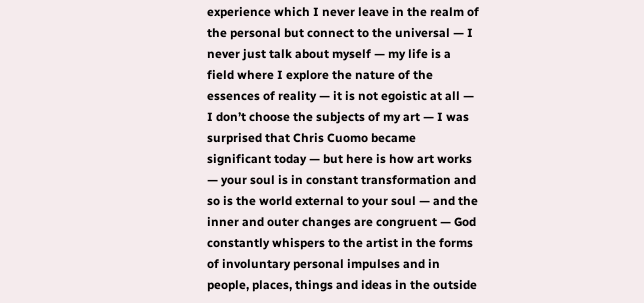experience which I never leave in the realm of the personal but connect to the universal — I never just talk about myself — my life is a field where I explore the nature of the essences of reality — it is not egoistic at all — I don’t choose the subjects of my art — I was surprised that Chris Cuomo became significant today — but here is how art works — your soul is in constant transformation and so is the world external to your soul — and the inner and outer changes are congruent — God constantly whispers to the artist in the forms of involuntary personal impulses and in people, places, things and ideas in the outside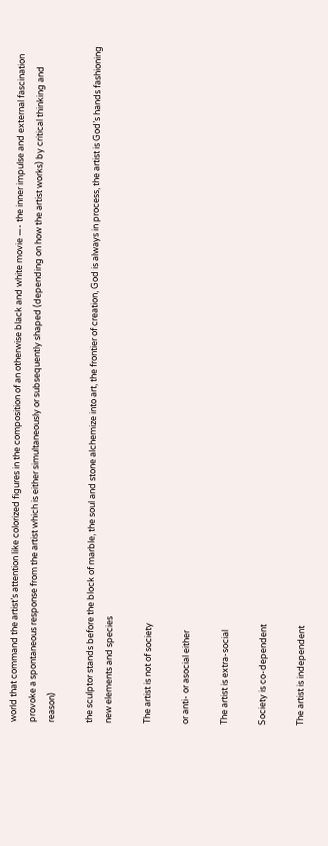world that command the artist’s attention like colorized figures in the composition of an otherwise black and white movie —- the inner impulse and external fascination provoke a spontaneous response from the artist which is either simultaneously or subsequently shaped (depending on how the artist works) by critical thinking and reason)

the sculptor stands before the block of marble, the soul and stone alchemize into art, the frontier of creation, God is always in process, the artist is God’s hands fashioning new elements and species

The artist is not of society

or anti- or asocial either

The artist is extra-social

Society is co-dependent

The artist is independent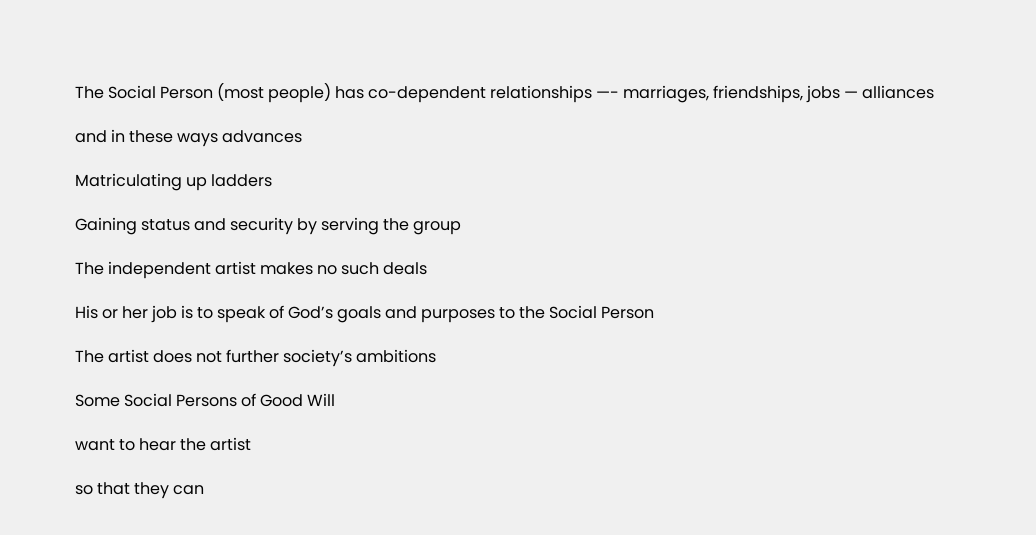The Social Person (most people) has co-dependent relationships —- marriages, friendships, jobs — alliances

and in these ways advances

Matriculating up ladders

Gaining status and security by serving the group

The independent artist makes no such deals

His or her job is to speak of God’s goals and purposes to the Social Person

The artist does not further society’s ambitions

Some Social Persons of Good Will

want to hear the artist

so that they can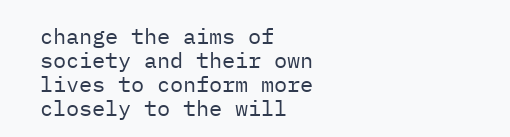change the aims of society and their own lives to conform more closely to the will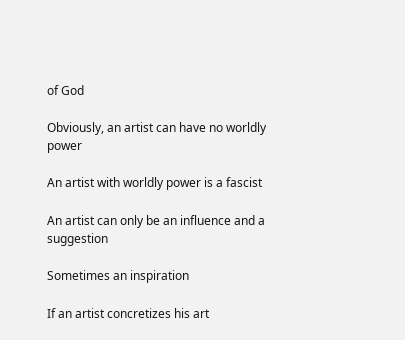of God

Obviously, an artist can have no worldly power

An artist with worldly power is a fascist

An artist can only be an influence and a suggestion

Sometimes an inspiration

If an artist concretizes his art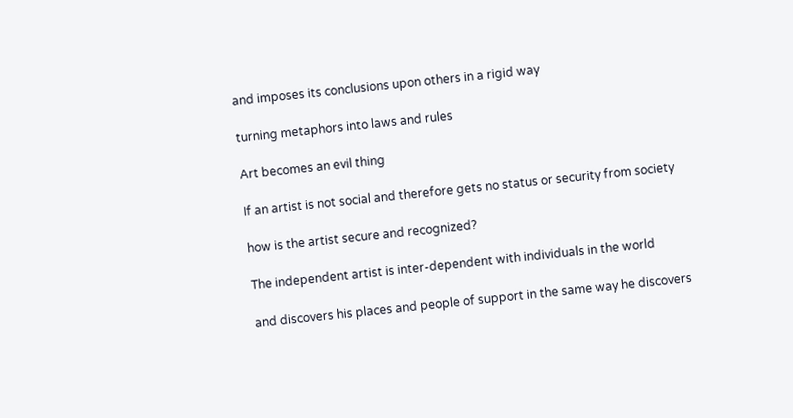and imposes its conclusions upon others in a rigid way

turning metaphors into laws and rules

Art becomes an evil thing

If an artist is not social and therefore gets no status or security from society

how is the artist secure and recognized?

The independent artist is inter-dependent with individuals in the world

and discovers his places and people of support in the same way he discovers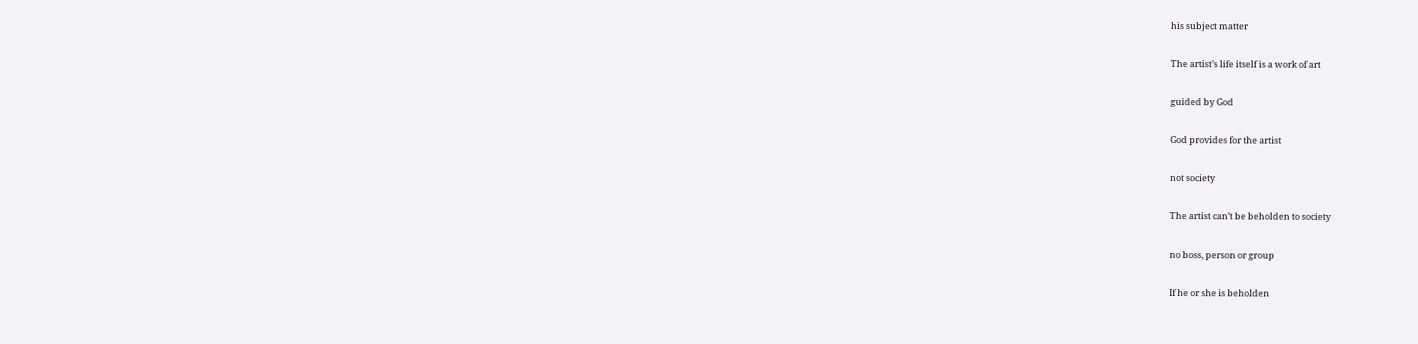his subject matter

The artist’s life itself is a work of art

guided by God

God provides for the artist

not society

The artist can’t be beholden to society

no boss, person or group

If he or she is beholden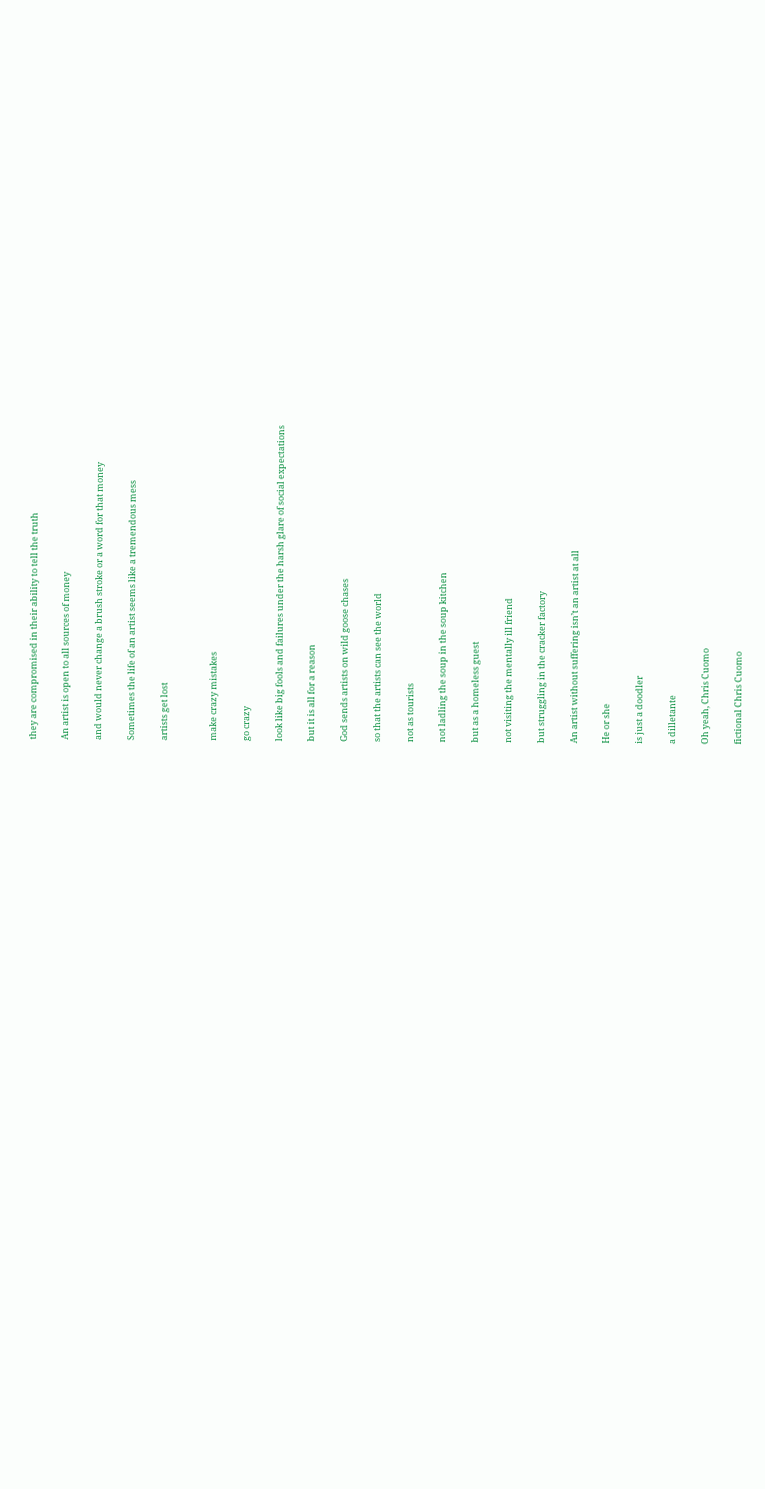they are compromised in their ability to tell the truth

An artist is open to all sources of money

and would never change a brush stroke or a word for that money

Sometimes the life of an artist seems like a tremendous mess

artists get lost


make crazy mistakes

go crazy

look like big fools and failures under the harsh glare of social expectations

but it is all for a reason

God sends artists on wild goose chases

so that the artists can see the world

not as tourists

not ladling the soup in the soup kitchen

but as a homeless guest

not visiting the mentally ill friend

but struggling in the cracker factory

An artist without suffering isn’t an artist at all

He or she

is just a doodler

a dilletante

Oh yeah, Chris Cuomo

fictional Chris Cuomo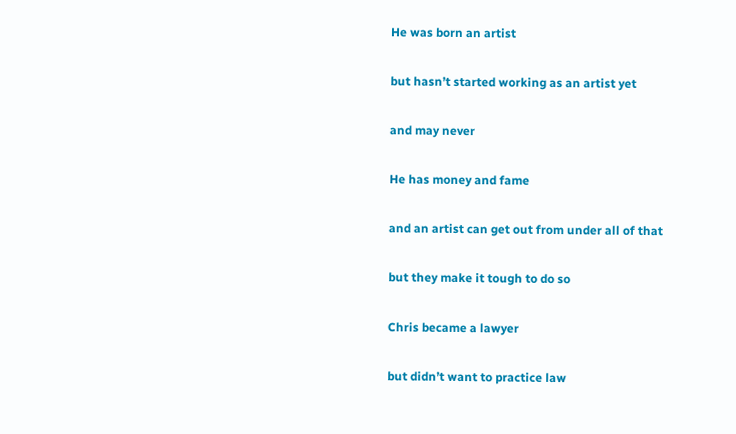He was born an artist

but hasn’t started working as an artist yet

and may never

He has money and fame

and an artist can get out from under all of that

but they make it tough to do so

Chris became a lawyer

but didn’t want to practice law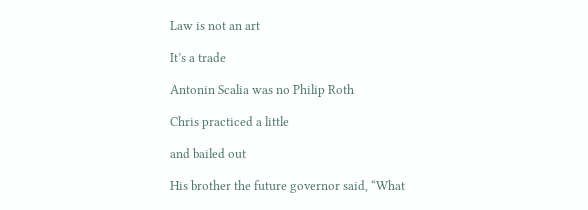Law is not an art

It’s a trade

Antonin Scalia was no Philip Roth

Chris practiced a little

and bailed out

His brother the future governor said, “What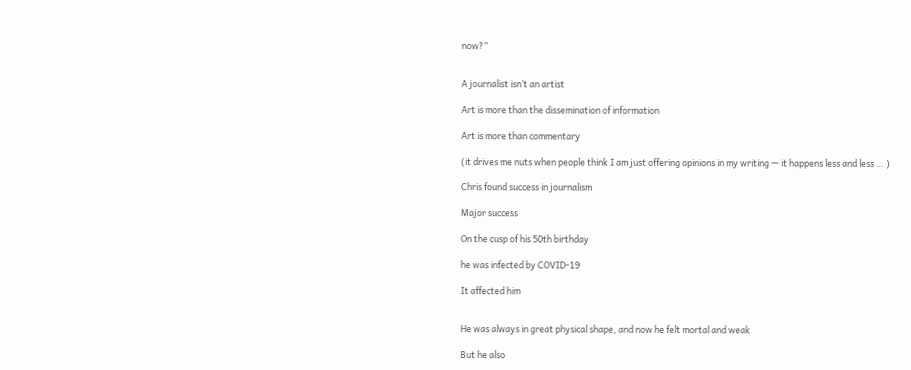now?”


A journalist isn’t an artist

Art is more than the dissemination of information

Art is more than commentary

(it drives me nuts when people think I am just offering opinions in my writing — it happens less and less … )

Chris found success in journalism

Major success

On the cusp of his 50th birthday

he was infected by COVID-19

It affected him


He was always in great physical shape, and now he felt mortal and weak

But he also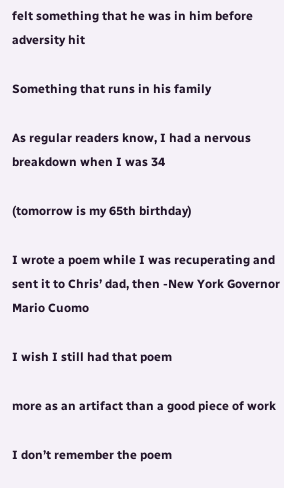felt something that he was in him before adversity hit

Something that runs in his family

As regular readers know, I had a nervous breakdown when I was 34

(tomorrow is my 65th birthday)

I wrote a poem while I was recuperating and sent it to Chris’ dad, then -New York Governor Mario Cuomo

I wish I still had that poem

more as an artifact than a good piece of work

I don’t remember the poem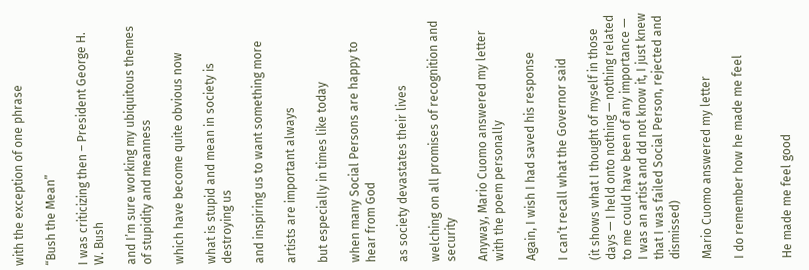with the exception of one phrase

“Bush the Mean”

I was criticizing then – President George H. W. Bush

and I’m sure working my ubiquitous themes of stupidity and meanness

which have become quite obvious now

what is stupid and mean in society is destroying us

and inspiring us to want something more

artists are important always

but especially in times like today

when many Social Persons are happy to hear from God

as society devastates their lives

welching on all promises of recognition and security

Anyway, Mario Cuomo answered my letter with the poem personally

Again, I wish I had saved his response

I can’t recall what the Governor said

(it shows what I thought of myself in those days — I held onto nothing — nothing related to me could have been of any importance — I was an artist and dd not know it, I just knew that I was failed Social Person, rejected and dismissed)

Mario Cuomo answered my letter

I do remember how he made me feel


He made me feel good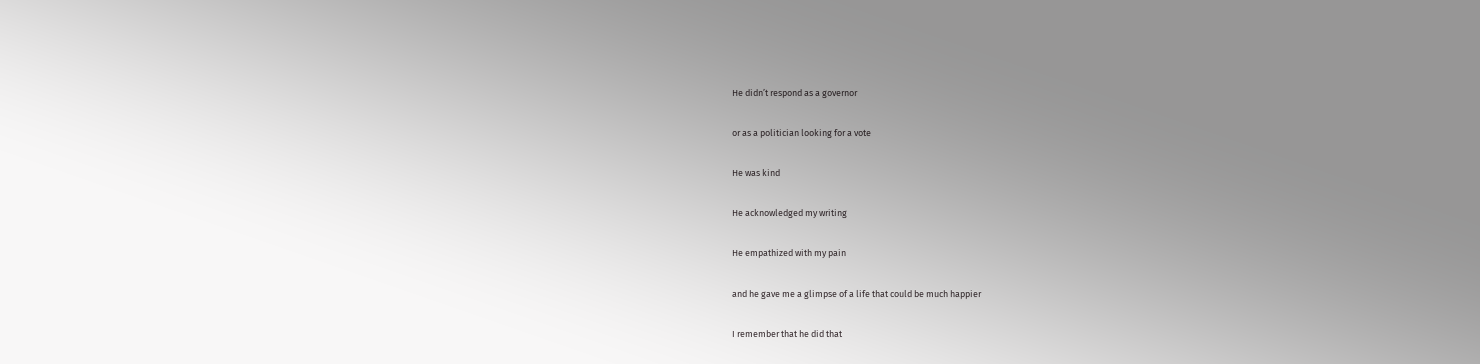He didn’t respond as a governor

or as a politician looking for a vote

He was kind

He acknowledged my writing

He empathized with my pain

and he gave me a glimpse of a life that could be much happier

I remember that he did that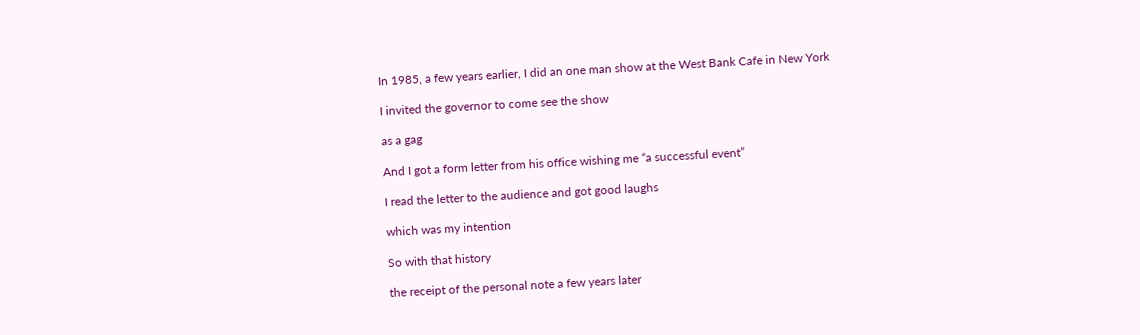In 1985, a few years earlier, I did an one man show at the West Bank Cafe in New York

I invited the governor to come see the show

as a gag

And I got a form letter from his office wishing me “a successful event”

I read the letter to the audience and got good laughs

which was my intention

So with that history

the receipt of the personal note a few years later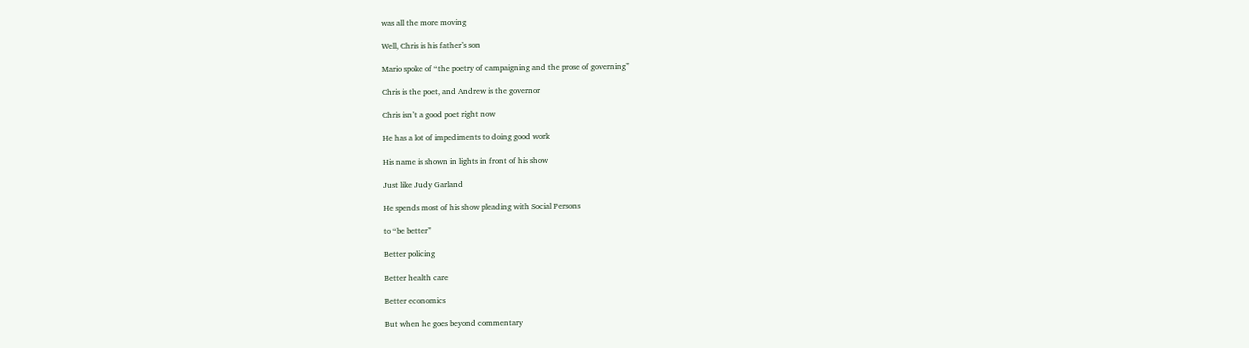was all the more moving

Well, Chris is his father’s son

Mario spoke of “the poetry of campaigning and the prose of governing”

Chris is the poet, and Andrew is the governor

Chris isn’t a good poet right now

He has a lot of impediments to doing good work

His name is shown in lights in front of his show

Just like Judy Garland

He spends most of his show pleading with Social Persons

to “be better”

Better policing

Better health care

Better economics

But when he goes beyond commentary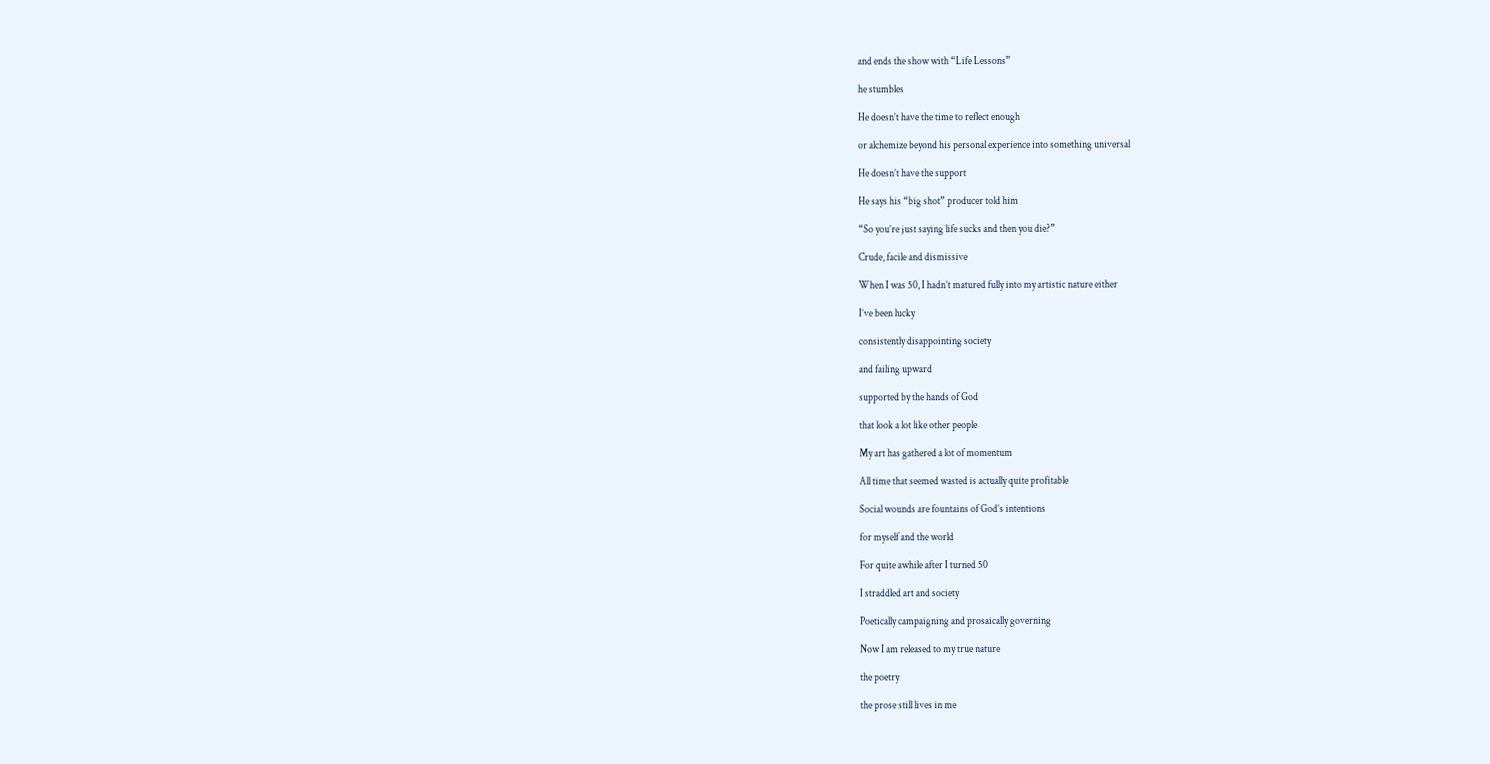and ends the show with “Life Lessons”

he stumbles

He doesn’t have the time to reflect enough

or alchemize beyond his personal experience into something universal

He doesn’t have the support

He says his “big shot” producer told him

“So you’re just saying life sucks and then you die?”

Crude, facile and dismissive

When I was 50, I hadn’t matured fully into my artistic nature either

I’ve been lucky

consistently disappointing society

and failing upward

supported by the hands of God

that look a lot like other people

My art has gathered a lot of momentum

All time that seemed wasted is actually quite profitable

Social wounds are fountains of God’s intentions

for myself and the world

For quite awhile after I turned 50

I straddled art and society

Poetically campaigning and prosaically governing

Now I am released to my true nature

the poetry

the prose still lives in me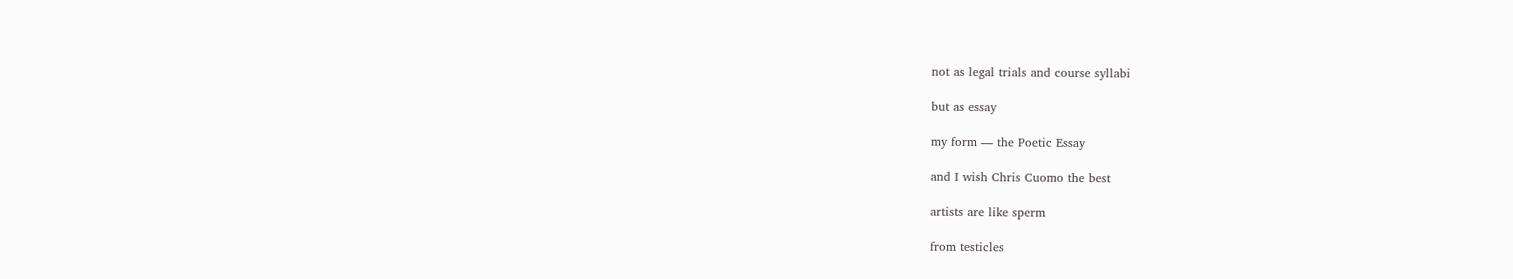not as legal trials and course syllabi

but as essay

my form — the Poetic Essay

and I wish Chris Cuomo the best

artists are like sperm

from testicles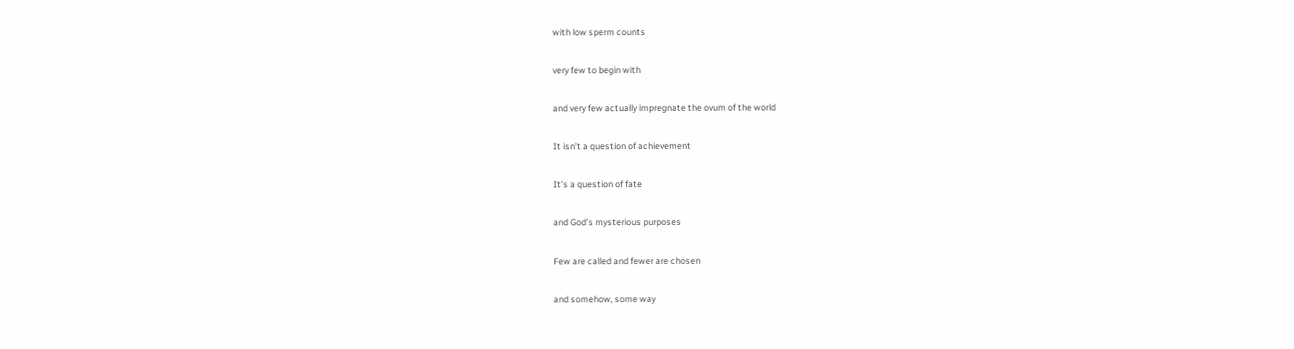with low sperm counts

very few to begin with

and very few actually impregnate the ovum of the world

It isn’t a question of achievement

It’s a question of fate

and God’s mysterious purposes

Few are called and fewer are chosen

and somehow, some way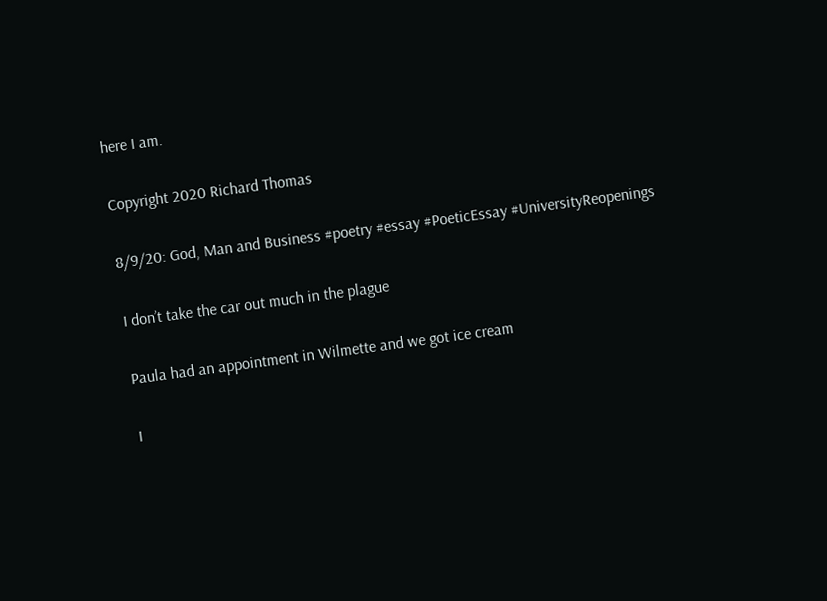here I am.

Copyright 2020 Richard Thomas

8/9/20: God, Man and Business #poetry #essay #PoeticEssay #UniversityReopenings

I don’t take the car out much in the plague

Paula had an appointment in Wilmette and we got ice cream

I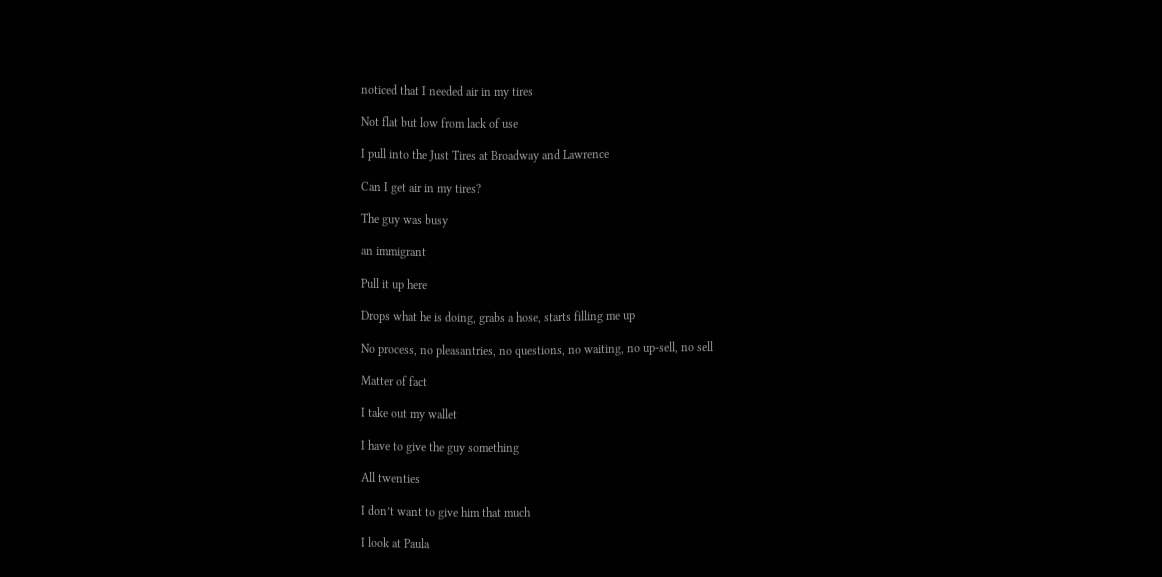noticed that I needed air in my tires

Not flat but low from lack of use

I pull into the Just Tires at Broadway and Lawrence

Can I get air in my tires?

The guy was busy

an immigrant

Pull it up here

Drops what he is doing, grabs a hose, starts filling me up

No process, no pleasantries, no questions, no waiting, no up-sell, no sell

Matter of fact

I take out my wallet

I have to give the guy something

All twenties

I don’t want to give him that much

I look at Paula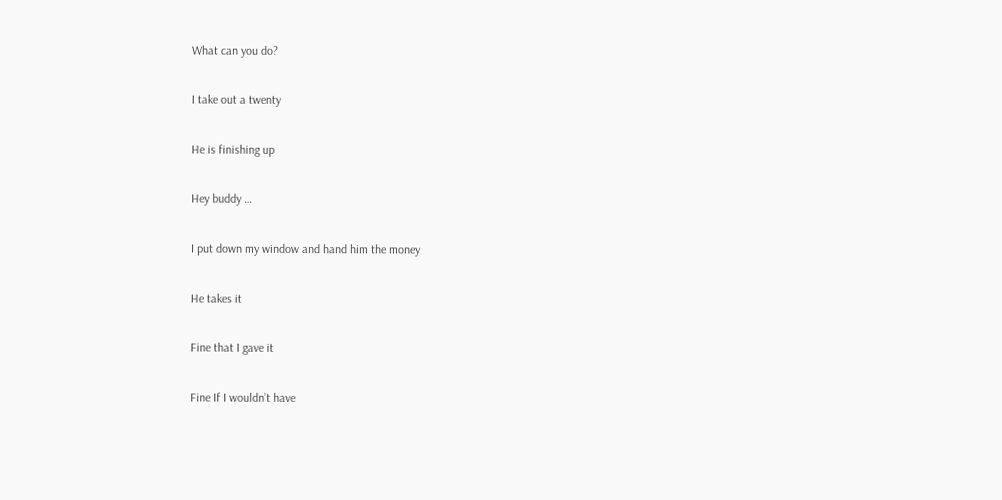What can you do?

I take out a twenty

He is finishing up

Hey buddy …

I put down my window and hand him the money

He takes it

Fine that I gave it

Fine If I wouldn’t have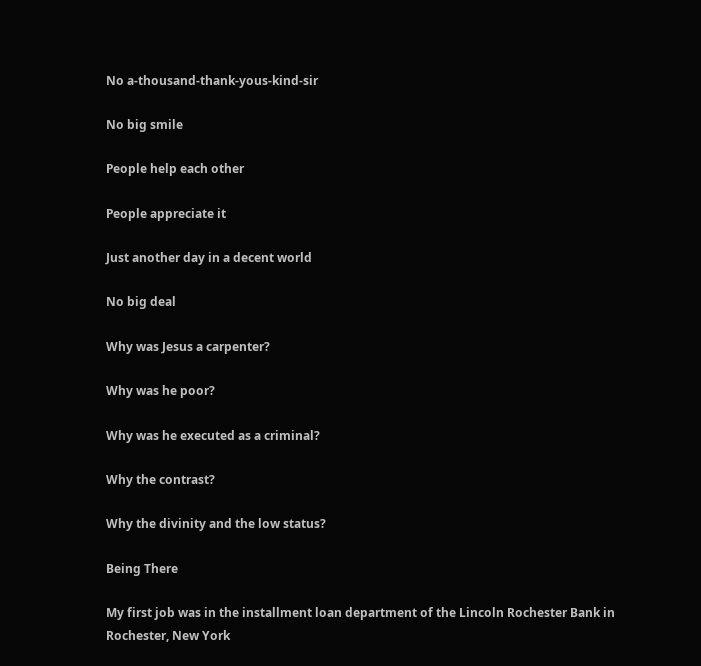No a-thousand-thank-yous-kind-sir

No big smile

People help each other

People appreciate it

Just another day in a decent world

No big deal

Why was Jesus a carpenter?

Why was he poor?

Why was he executed as a criminal?

Why the contrast?

Why the divinity and the low status?

Being There

My first job was in the installment loan department of the Lincoln Rochester Bank in Rochester, New York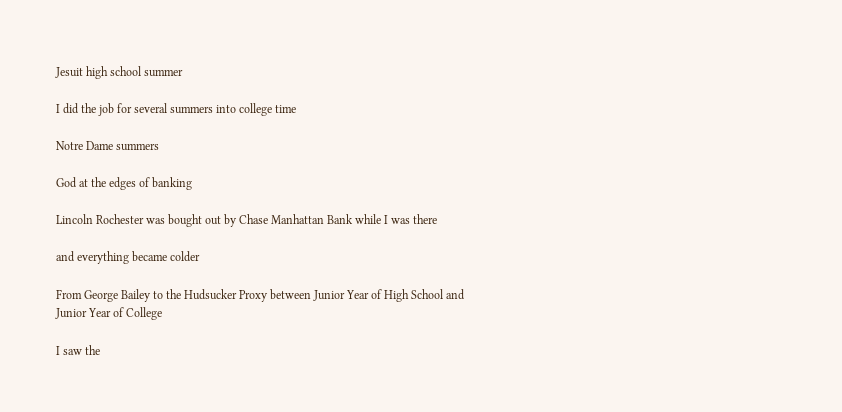Jesuit high school summer

I did the job for several summers into college time

Notre Dame summers

God at the edges of banking

Lincoln Rochester was bought out by Chase Manhattan Bank while I was there

and everything became colder

From George Bailey to the Hudsucker Proxy between Junior Year of High School and Junior Year of College

I saw the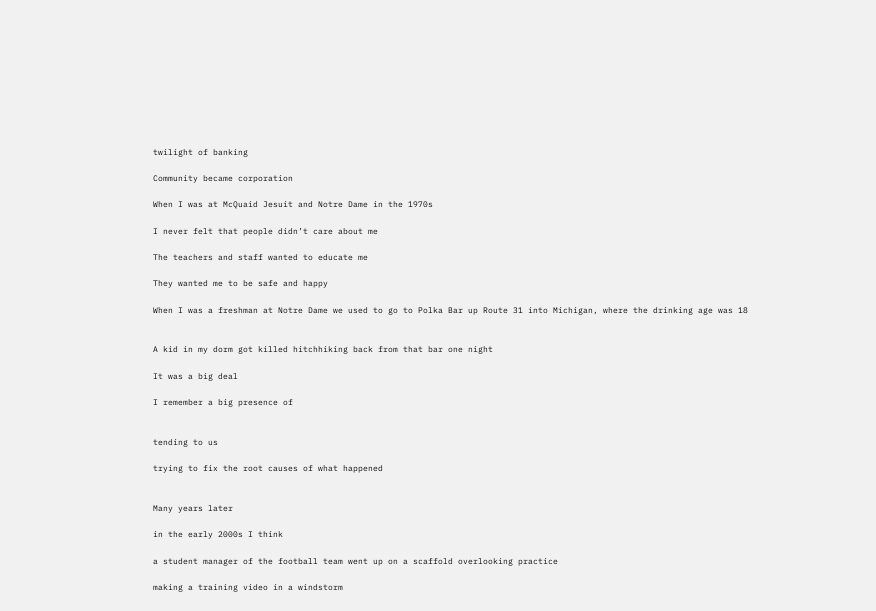twilight of banking

Community became corporation

When I was at McQuaid Jesuit and Notre Dame in the 1970s

I never felt that people didn’t care about me

The teachers and staff wanted to educate me

They wanted me to be safe and happy

When I was a freshman at Notre Dame we used to go to Polka Bar up Route 31 into Michigan, where the drinking age was 18


A kid in my dorm got killed hitchhiking back from that bar one night

It was a big deal

I remember a big presence of


tending to us

trying to fix the root causes of what happened


Many years later

in the early 2000s I think

a student manager of the football team went up on a scaffold overlooking practice

making a training video in a windstorm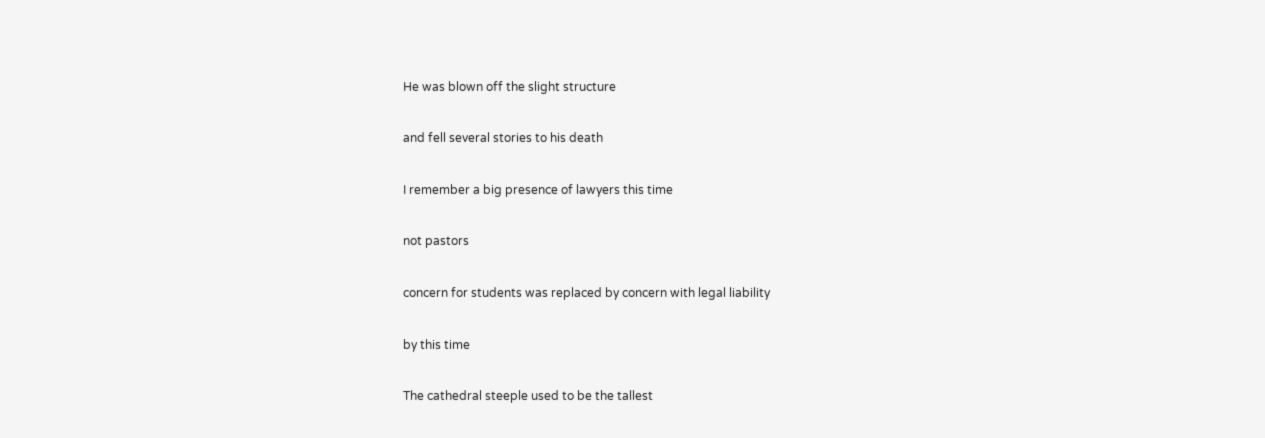He was blown off the slight structure

and fell several stories to his death

I remember a big presence of lawyers this time

not pastors

concern for students was replaced by concern with legal liability

by this time

The cathedral steeple used to be the tallest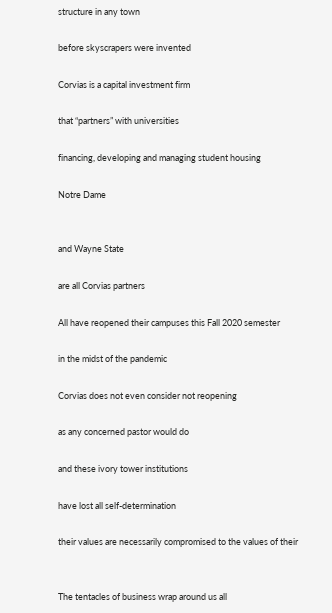structure in any town

before skyscrapers were invented

Corvias is a capital investment firm

that “partners” with universities

financing, developing and managing student housing

Notre Dame


and Wayne State

are all Corvias partners

All have reopened their campuses this Fall 2020 semester

in the midst of the pandemic

Corvias does not even consider not reopening

as any concerned pastor would do

and these ivory tower institutions

have lost all self-determination

their values are necessarily compromised to the values of their


The tentacles of business wrap around us all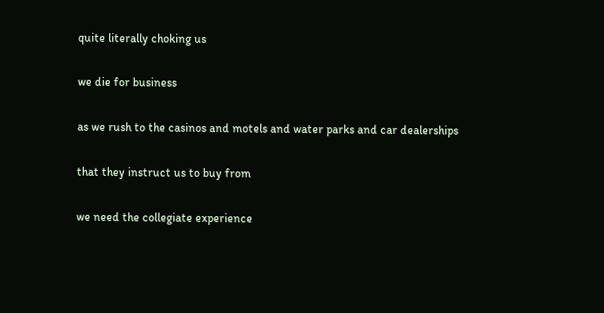quite literally choking us

we die for business

as we rush to the casinos and motels and water parks and car dealerships

that they instruct us to buy from

we need the collegiate experience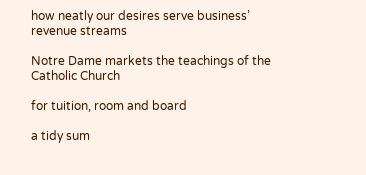how neatly our desires serve business’ revenue streams

Notre Dame markets the teachings of the Catholic Church

for tuition, room and board

a tidy sum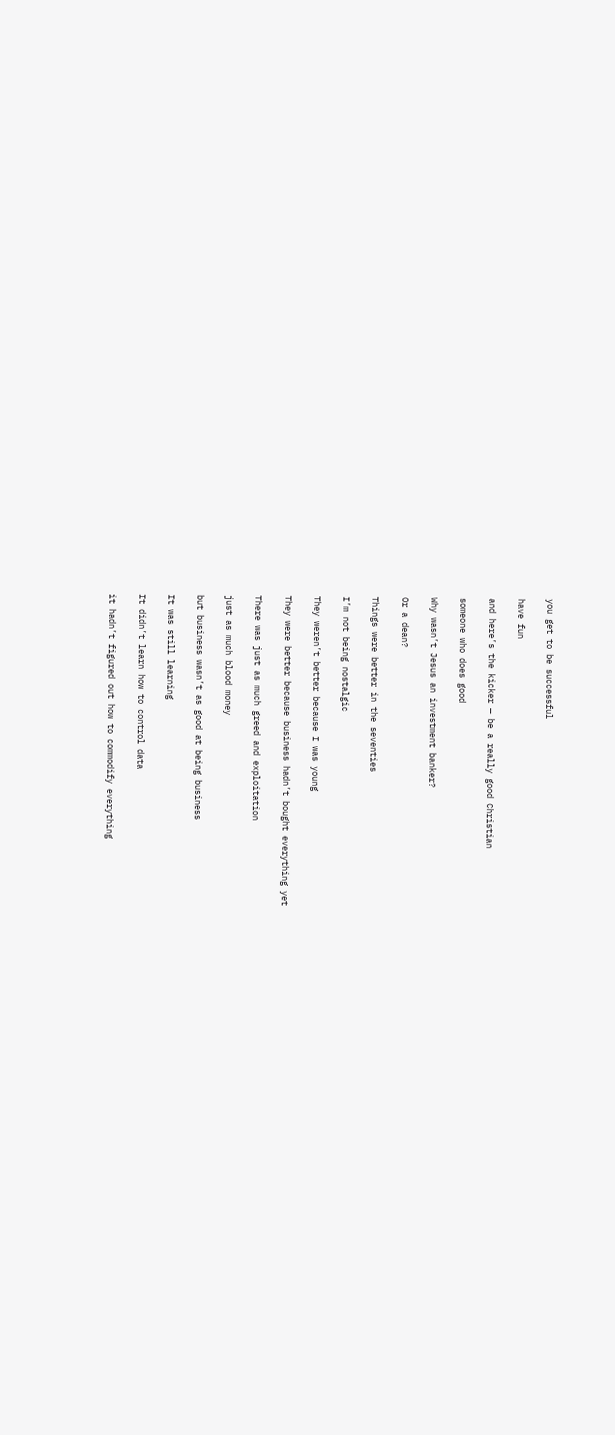you get to be successful

have fun

and here’s the kicker — be a really good Christian

someone who does good

Why wasn’t Jesus an investment banker?

Or a dean?

Things were better in the seventies

I’m not being nostalgic

They weren’t better because I was young

They were better because business hadn’t bought everything yet

There was just as much greed and exploitation

just as much blood money

but business wasn’t as good at being business

It was still learning

It didn’t learn how to control data

it hadn’t figured out how to commodify everything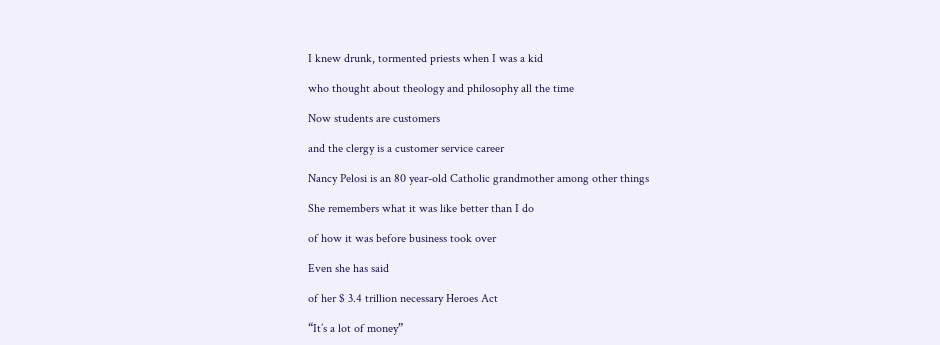I knew drunk, tormented priests when I was a kid

who thought about theology and philosophy all the time

Now students are customers

and the clergy is a customer service career

Nancy Pelosi is an 80 year-old Catholic grandmother among other things

She remembers what it was like better than I do

of how it was before business took over

Even she has said

of her $ 3.4 trillion necessary Heroes Act

“It’s a lot of money”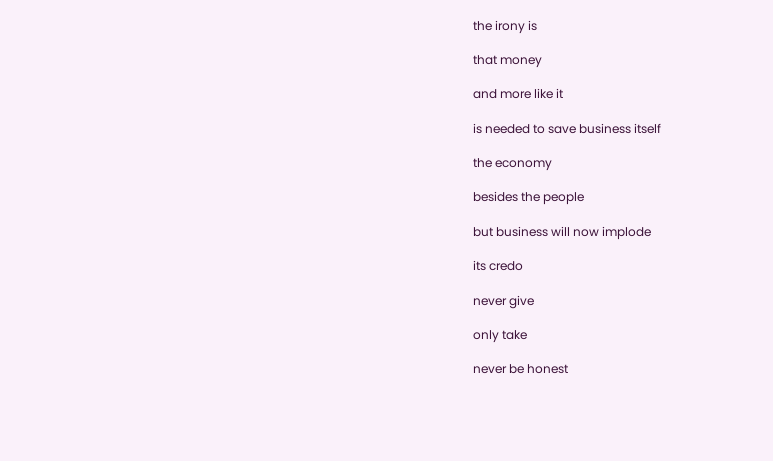the irony is

that money

and more like it

is needed to save business itself

the economy

besides the people

but business will now implode

its credo

never give

only take

never be honest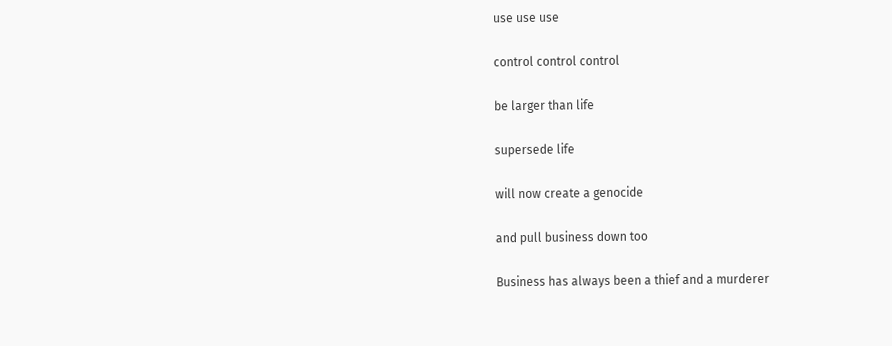use use use

control control control

be larger than life

supersede life

will now create a genocide

and pull business down too

Business has always been a thief and a murderer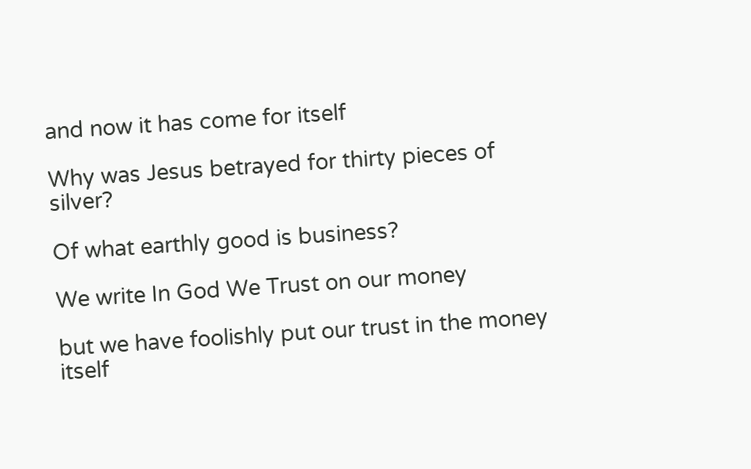and now it has come for itself

Why was Jesus betrayed for thirty pieces of silver?

Of what earthly good is business?

We write In God We Trust on our money

but we have foolishly put our trust in the money itself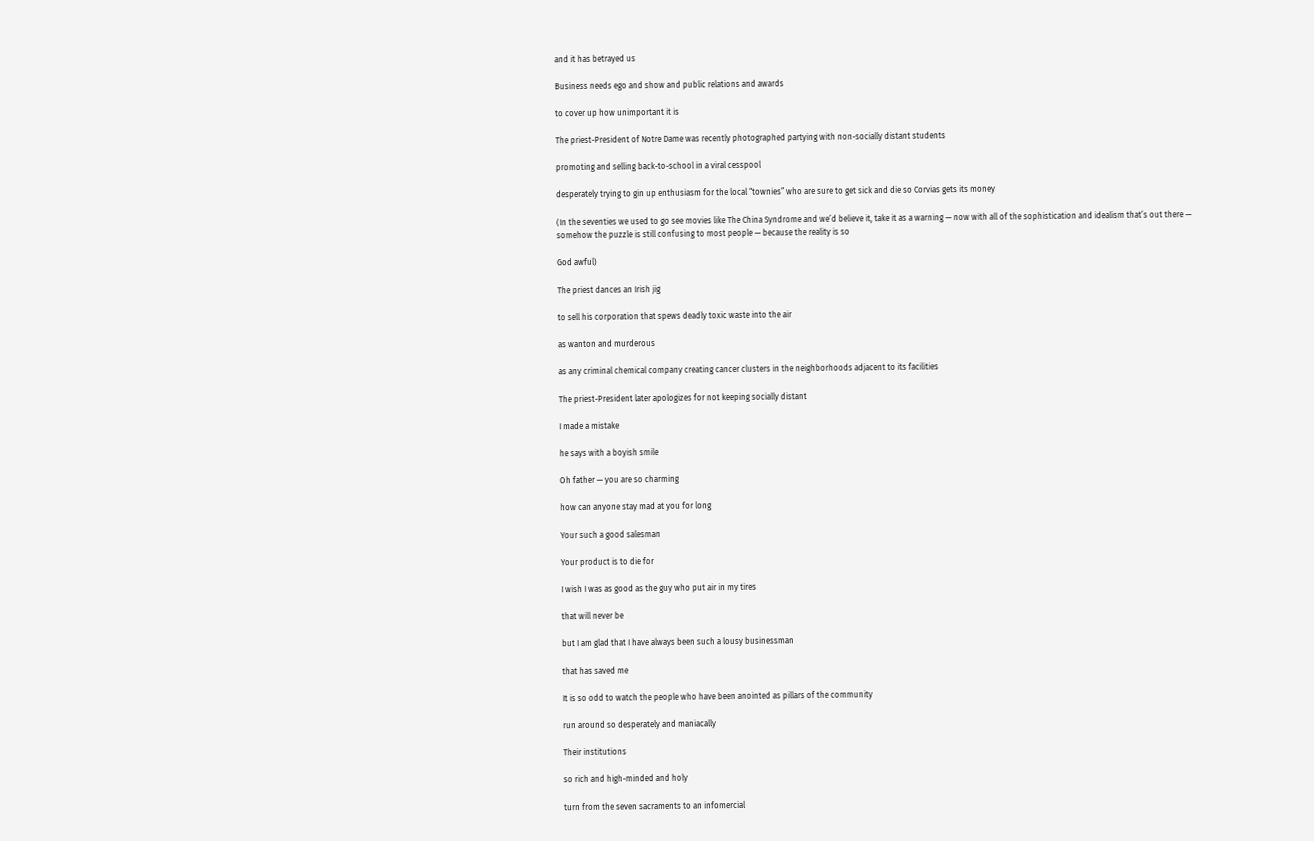and it has betrayed us

Business needs ego and show and public relations and awards

to cover up how unimportant it is

The priest-President of Notre Dame was recently photographed partying with non-socially distant students

promoting and selling back-to-school in a viral cesspool

desperately trying to gin up enthusiasm for the local “townies” who are sure to get sick and die so Corvias gets its money

(In the seventies we used to go see movies like The China Syndrome and we’d believe it, take it as a warning — now with all of the sophistication and idealism that’s out there — somehow the puzzle is still confusing to most people — because the reality is so

God awful)

The priest dances an Irish jig

to sell his corporation that spews deadly toxic waste into the air

as wanton and murderous

as any criminal chemical company creating cancer clusters in the neighborhoods adjacent to its facilities

The priest-President later apologizes for not keeping socially distant

I made a mistake

he says with a boyish smile

Oh father — you are so charming

how can anyone stay mad at you for long

Your such a good salesman

Your product is to die for

I wish I was as good as the guy who put air in my tires

that will never be

but I am glad that I have always been such a lousy businessman

that has saved me

It is so odd to watch the people who have been anointed as pillars of the community

run around so desperately and maniacally

Their institutions

so rich and high-minded and holy

turn from the seven sacraments to an infomercial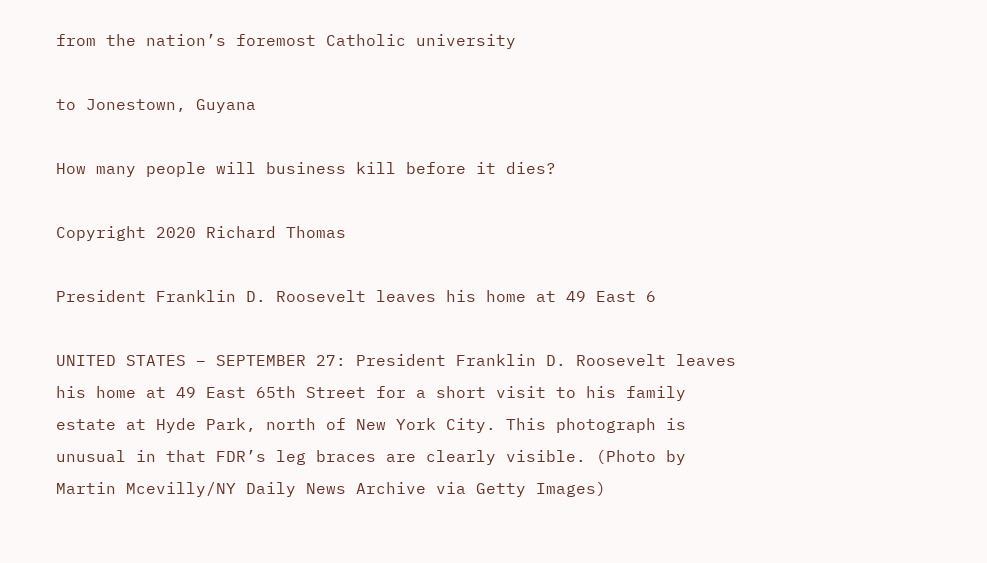from the nation’s foremost Catholic university

to Jonestown, Guyana

How many people will business kill before it dies?

Copyright 2020 Richard Thomas

President Franklin D. Roosevelt leaves his home at 49 East 6

UNITED STATES – SEPTEMBER 27: President Franklin D. Roosevelt leaves his home at 49 East 65th Street for a short visit to his family estate at Hyde Park, north of New York City. This photograph is unusual in that FDR’s leg braces are clearly visible. (Photo by Martin Mcevilly/NY Daily News Archive via Getty Images)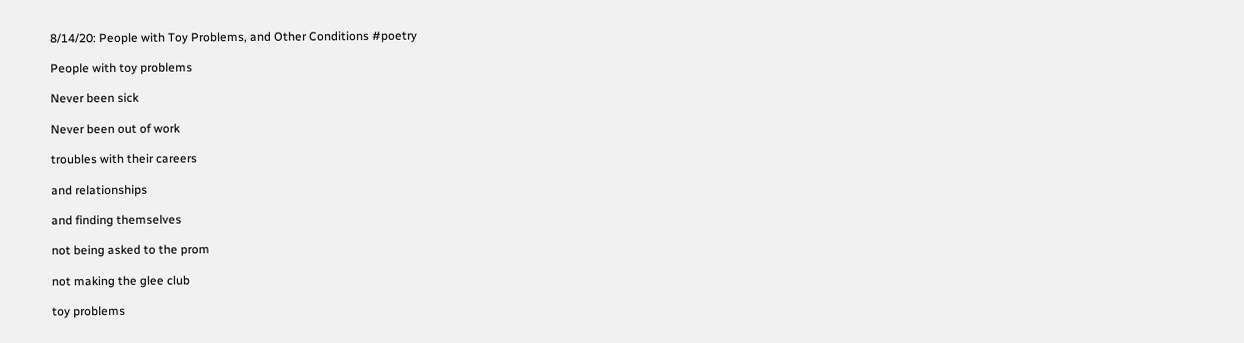8/14/20: People with Toy Problems, and Other Conditions #poetry

People with toy problems

Never been sick

Never been out of work

troubles with their careers

and relationships

and finding themselves

not being asked to the prom

not making the glee club

toy problems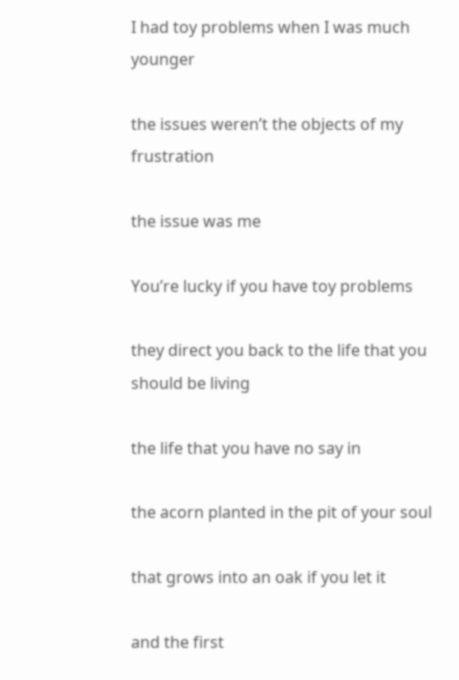I had toy problems when I was much younger

the issues weren’t the objects of my frustration

the issue was me

You’re lucky if you have toy problems

they direct you back to the life that you should be living

the life that you have no say in

the acorn planted in the pit of your soul

that grows into an oak if you let it

and the first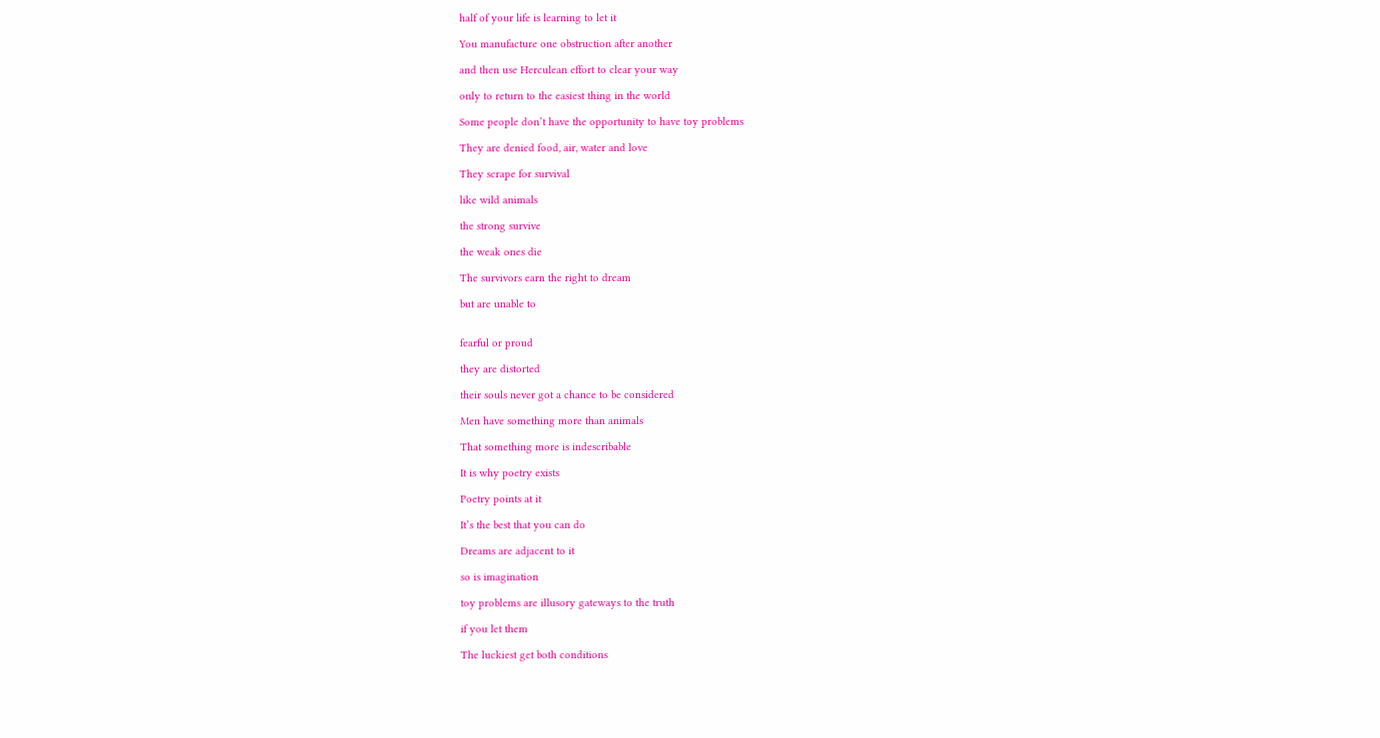half of your life is learning to let it

You manufacture one obstruction after another

and then use Herculean effort to clear your way

only to return to the easiest thing in the world

Some people don’t have the opportunity to have toy problems

They are denied food, air, water and love

They scrape for survival

like wild animals

the strong survive

the weak ones die

The survivors earn the right to dream

but are unable to


fearful or proud

they are distorted

their souls never got a chance to be considered

Men have something more than animals

That something more is indescribable

It is why poetry exists

Poetry points at it

It’s the best that you can do

Dreams are adjacent to it

so is imagination

toy problems are illusory gateways to the truth

if you let them

The luckiest get both conditions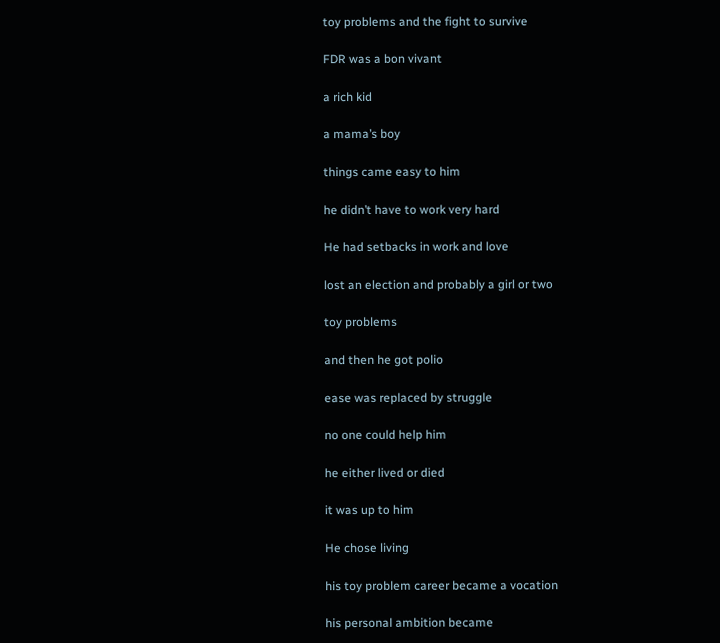toy problems and the fight to survive

FDR was a bon vivant

a rich kid

a mama’s boy

things came easy to him

he didn’t have to work very hard

He had setbacks in work and love

lost an election and probably a girl or two

toy problems

and then he got polio

ease was replaced by struggle

no one could help him

he either lived or died

it was up to him

He chose living

his toy problem career became a vocation

his personal ambition became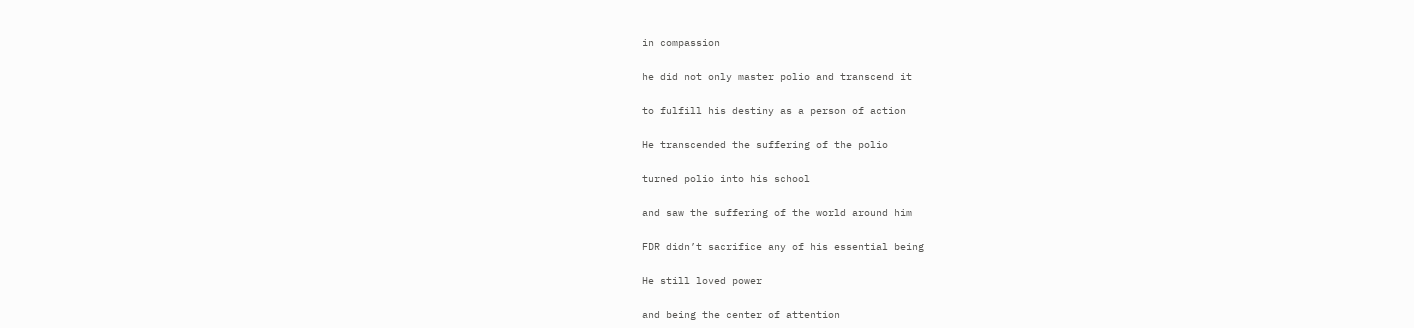in compassion

he did not only master polio and transcend it

to fulfill his destiny as a person of action

He transcended the suffering of the polio

turned polio into his school

and saw the suffering of the world around him

FDR didn’t sacrifice any of his essential being

He still loved power

and being the center of attention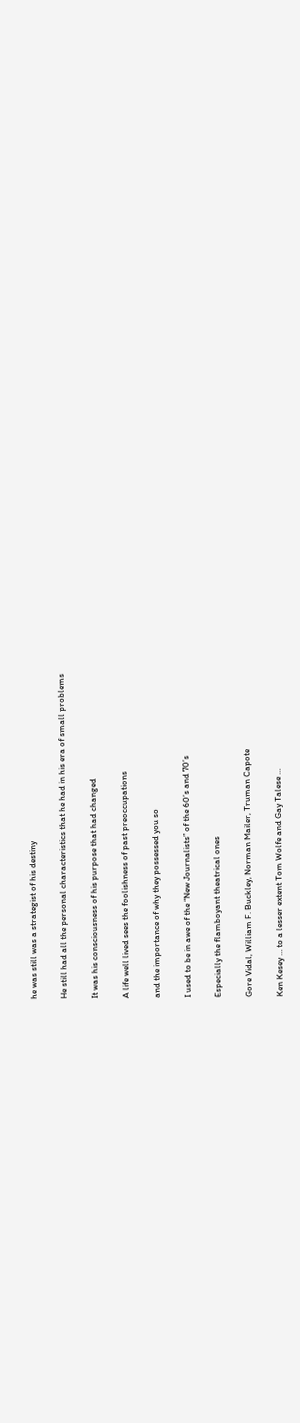he was still was a strategist of his destiny

He still had all the personal characteristics that he had in his era of small problems

It was his consciousness of his purpose that had changed

A life well lived sees the foolishness of past preoccupations

and the importance of why they possessed you so

I used to be in awe of the “New Journalists” of the 60’s and 70’s

Especially the flamboyant theatrical ones

Gore Vidal, William F. Buckley, Norman Mailer, Truman Capote

Ken Kesey … to a lesser extent Tom Wolfe and Gay Talese …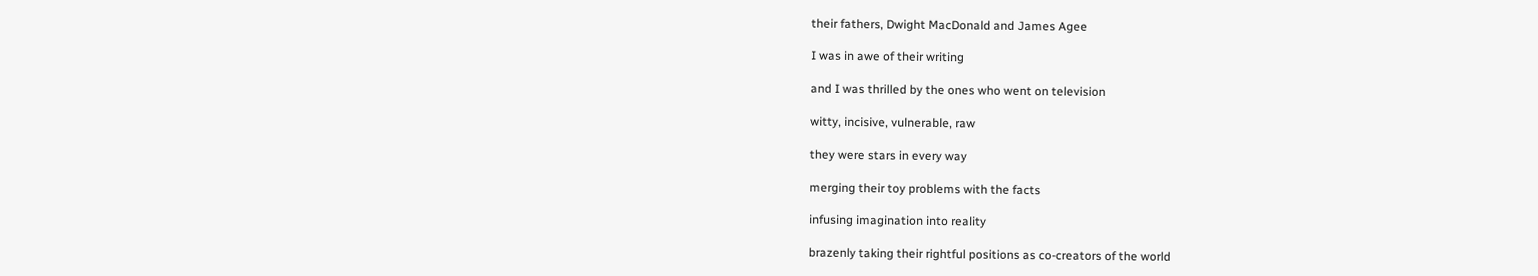their fathers, Dwight MacDonald and James Agee

I was in awe of their writing

and I was thrilled by the ones who went on television

witty, incisive, vulnerable, raw

they were stars in every way

merging their toy problems with the facts

infusing imagination into reality

brazenly taking their rightful positions as co-creators of the world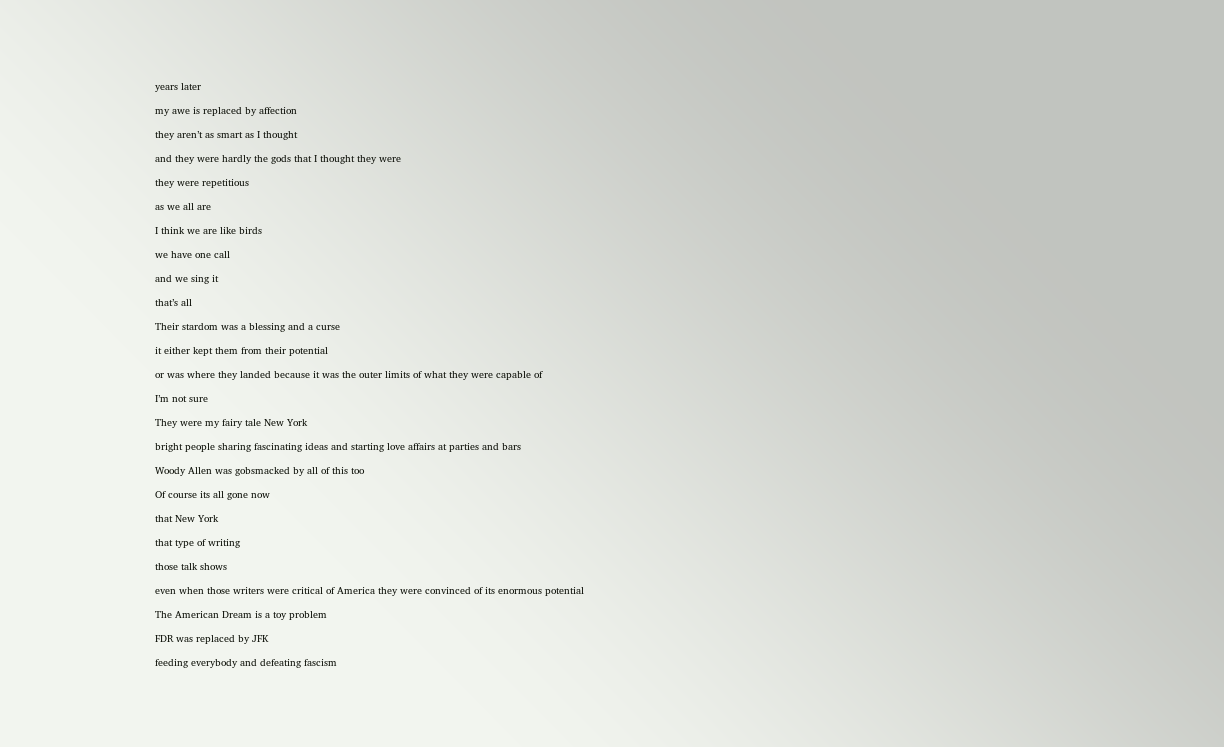years later

my awe is replaced by affection

they aren’t as smart as I thought

and they were hardly the gods that I thought they were

they were repetitious

as we all are

I think we are like birds

we have one call

and we sing it

that’s all

Their stardom was a blessing and a curse

it either kept them from their potential

or was where they landed because it was the outer limits of what they were capable of

I’m not sure

They were my fairy tale New York

bright people sharing fascinating ideas and starting love affairs at parties and bars

Woody Allen was gobsmacked by all of this too

Of course its all gone now

that New York

that type of writing

those talk shows

even when those writers were critical of America they were convinced of its enormous potential

The American Dream is a toy problem

FDR was replaced by JFK

feeding everybody and defeating fascism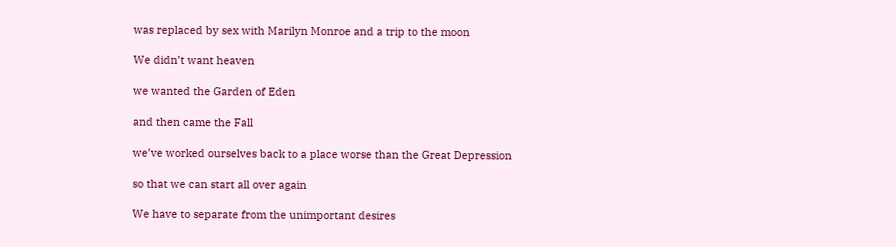was replaced by sex with Marilyn Monroe and a trip to the moon

We didn’t want heaven

we wanted the Garden of Eden

and then came the Fall

we’ve worked ourselves back to a place worse than the Great Depression

so that we can start all over again

We have to separate from the unimportant desires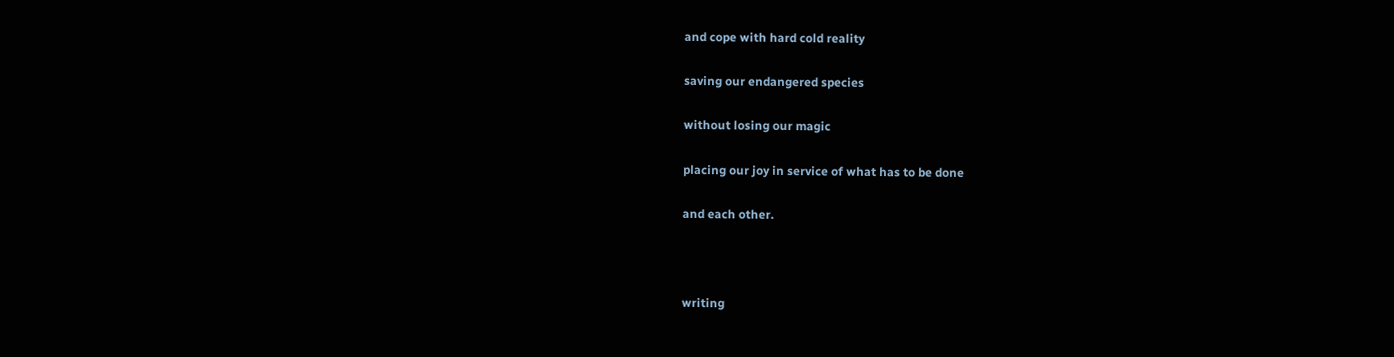and cope with hard cold reality

saving our endangered species

without losing our magic

placing our joy in service of what has to be done

and each other.



writing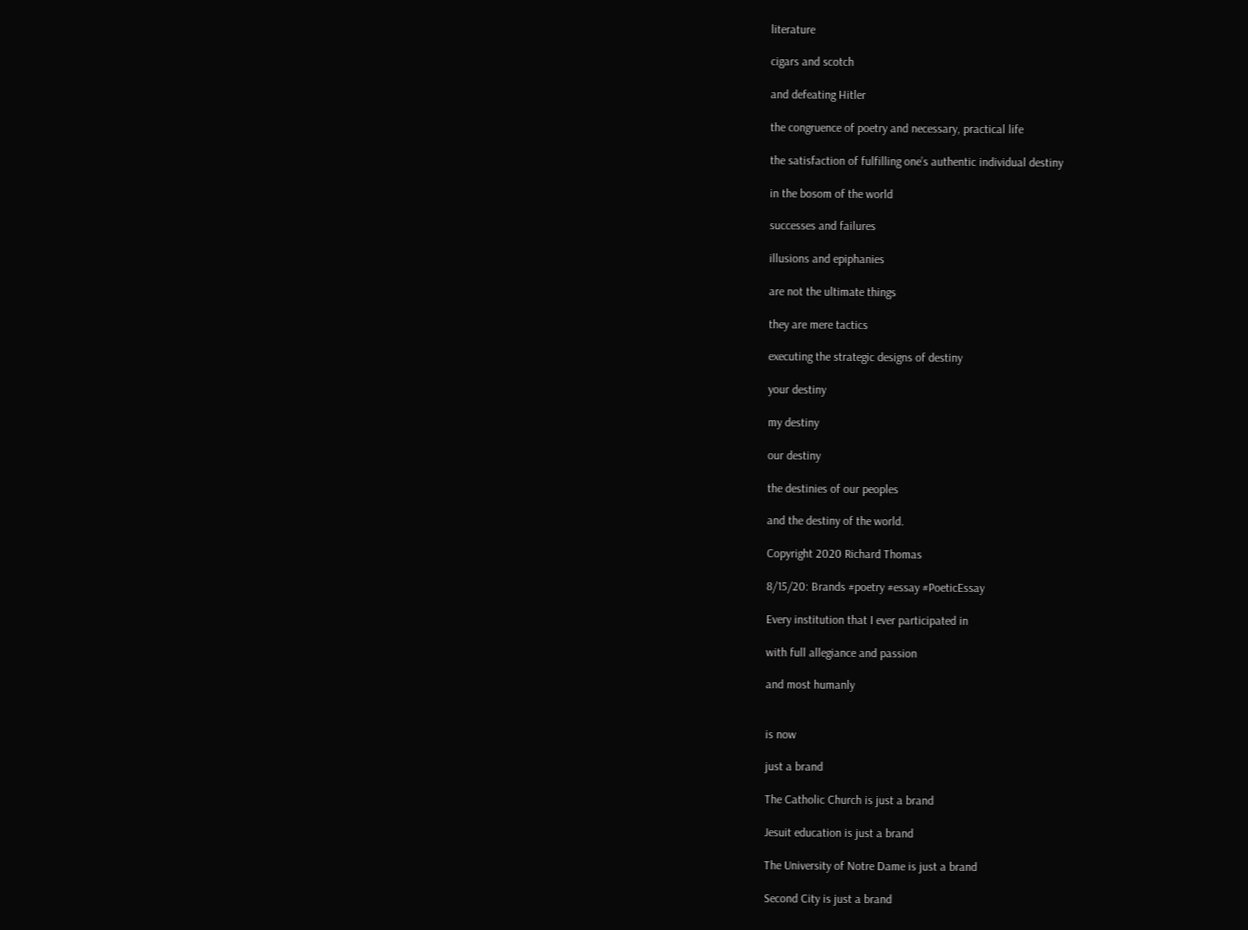literature

cigars and scotch

and defeating Hitler

the congruence of poetry and necessary, practical life

the satisfaction of fulfilling one’s authentic individual destiny

in the bosom of the world

successes and failures

illusions and epiphanies

are not the ultimate things

they are mere tactics

executing the strategic designs of destiny

your destiny

my destiny

our destiny

the destinies of our peoples

and the destiny of the world.

Copyright 2020 Richard Thomas

8/15/20: Brands #poetry #essay #PoeticEssay

Every institution that I ever participated in

with full allegiance and passion

and most humanly


is now

just a brand

The Catholic Church is just a brand

Jesuit education is just a brand

The University of Notre Dame is just a brand

Second City is just a brand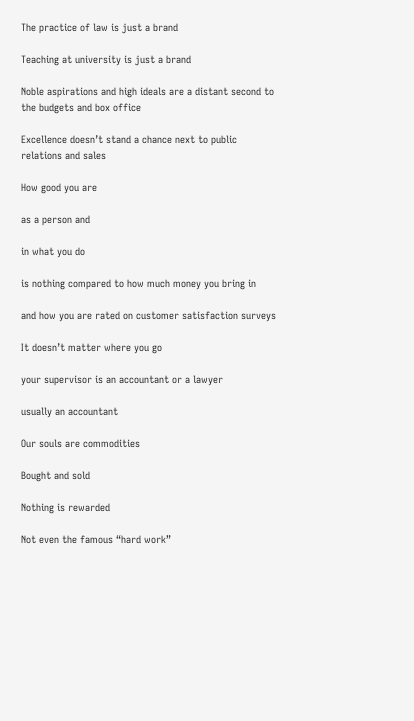The practice of law is just a brand

Teaching at university is just a brand

Noble aspirations and high ideals are a distant second to the budgets and box office

Excellence doesn’t stand a chance next to public relations and sales

How good you are

as a person and

in what you do

is nothing compared to how much money you bring in

and how you are rated on customer satisfaction surveys

It doesn’t matter where you go

your supervisor is an accountant or a lawyer

usually an accountant

Our souls are commodities

Bought and sold

Nothing is rewarded

Not even the famous “hard work”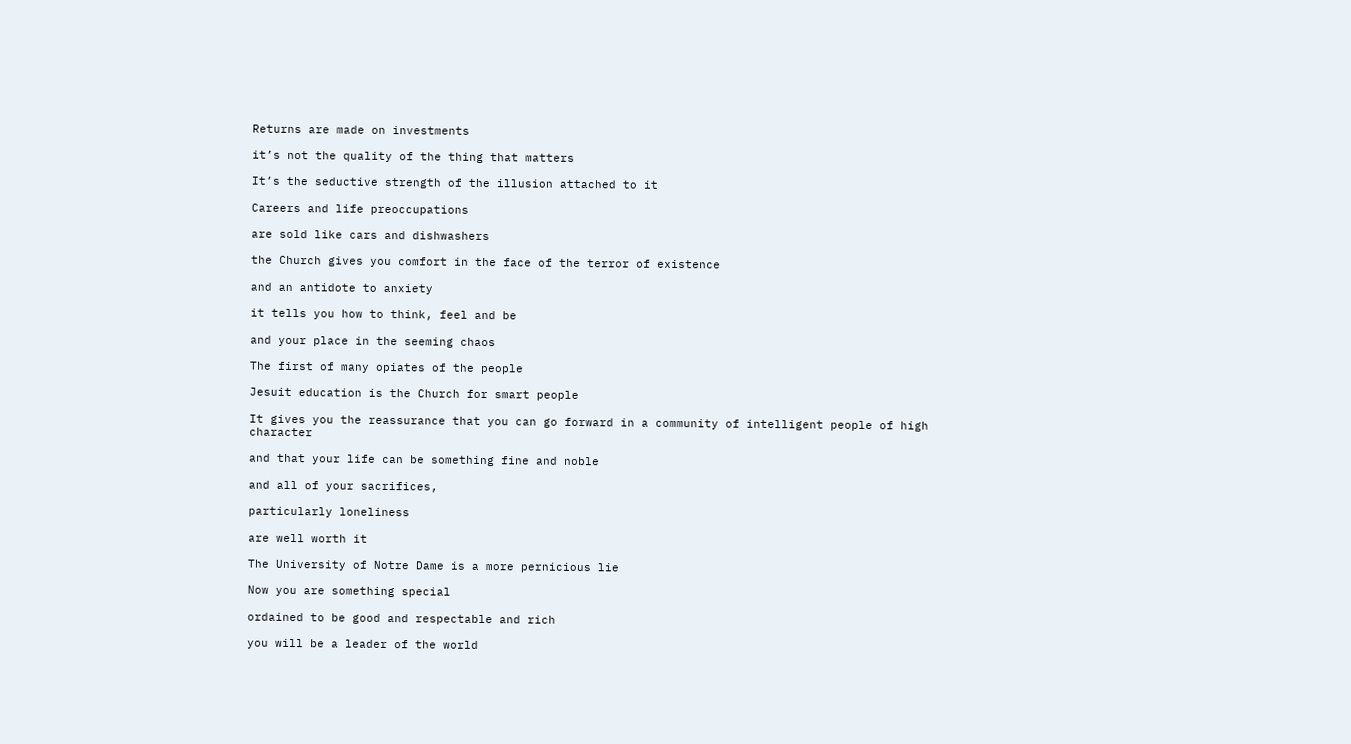Returns are made on investments

it’s not the quality of the thing that matters

It’s the seductive strength of the illusion attached to it

Careers and life preoccupations

are sold like cars and dishwashers

the Church gives you comfort in the face of the terror of existence

and an antidote to anxiety

it tells you how to think, feel and be

and your place in the seeming chaos

The first of many opiates of the people

Jesuit education is the Church for smart people

It gives you the reassurance that you can go forward in a community of intelligent people of high character

and that your life can be something fine and noble

and all of your sacrifices,

particularly loneliness

are well worth it

The University of Notre Dame is a more pernicious lie

Now you are something special

ordained to be good and respectable and rich

you will be a leader of the world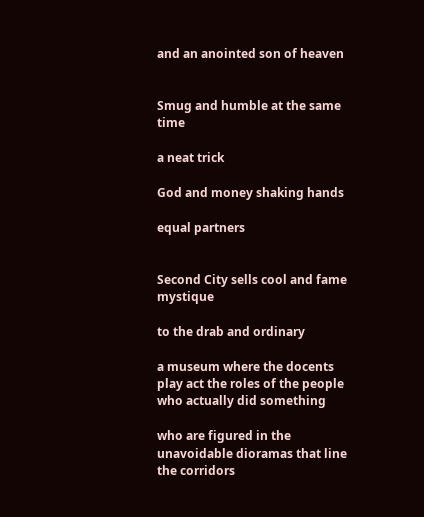and an anointed son of heaven


Smug and humble at the same time

a neat trick

God and money shaking hands

equal partners


Second City sells cool and fame mystique

to the drab and ordinary

a museum where the docents play act the roles of the people who actually did something

who are figured in the unavoidable dioramas that line the corridors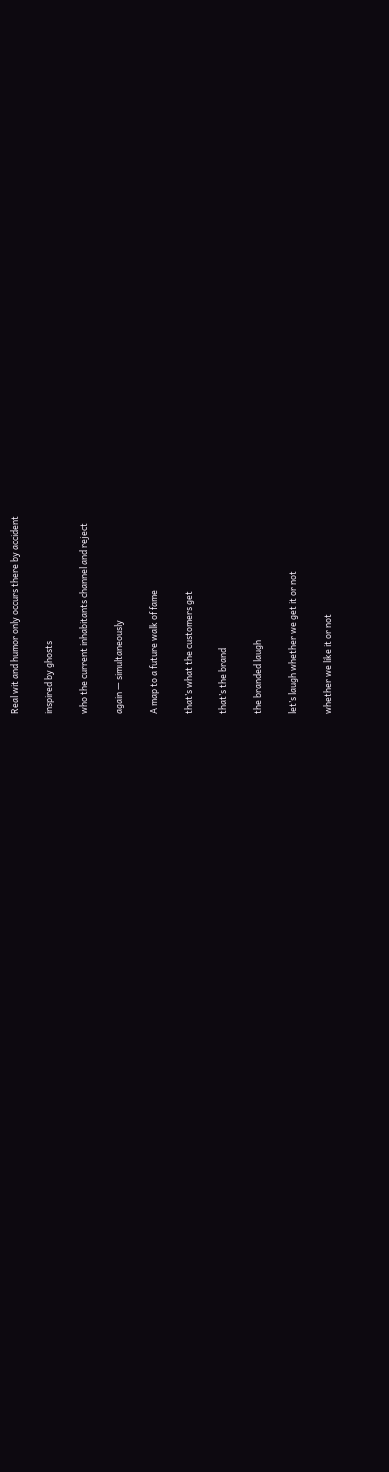Real wit and humor only occurs there by accident

inspired by ghosts

who the current inhabitants channel and reject

again — simultaneously

A map to a future walk of fame

that’s what the customers get

that’s the brand

the branded laugh

let’s laugh whether we get it or not

whether we like it or not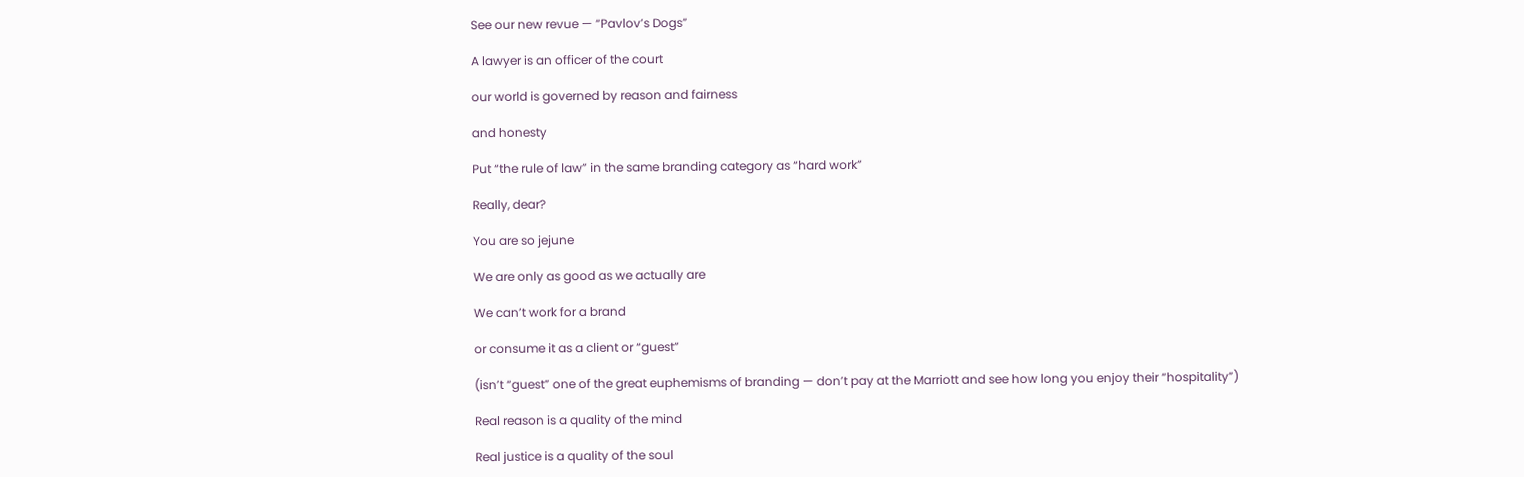See our new revue — “Pavlov’s Dogs”

A lawyer is an officer of the court

our world is governed by reason and fairness

and honesty

Put “the rule of law” in the same branding category as “hard work”

Really, dear?

You are so jejune

We are only as good as we actually are

We can’t work for a brand

or consume it as a client or “guest”

(isn’t “guest” one of the great euphemisms of branding — don’t pay at the Marriott and see how long you enjoy their “hospitality”)

Real reason is a quality of the mind

Real justice is a quality of the soul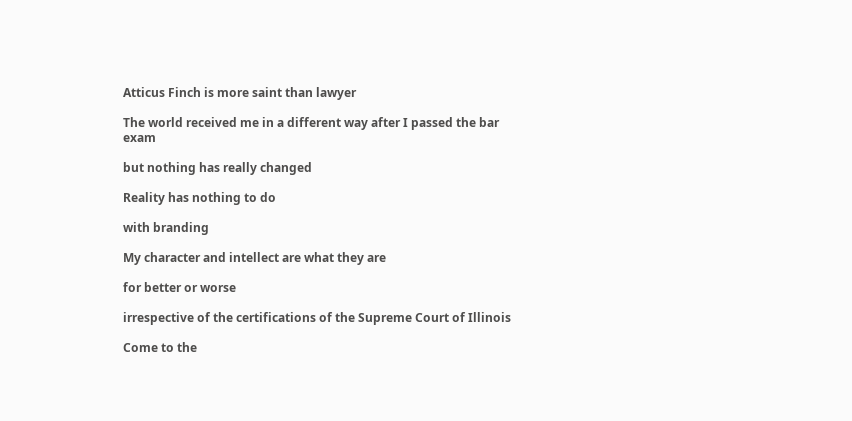Atticus Finch is more saint than lawyer

The world received me in a different way after I passed the bar exam

but nothing has really changed

Reality has nothing to do

with branding

My character and intellect are what they are

for better or worse

irrespective of the certifications of the Supreme Court of Illinois

Come to the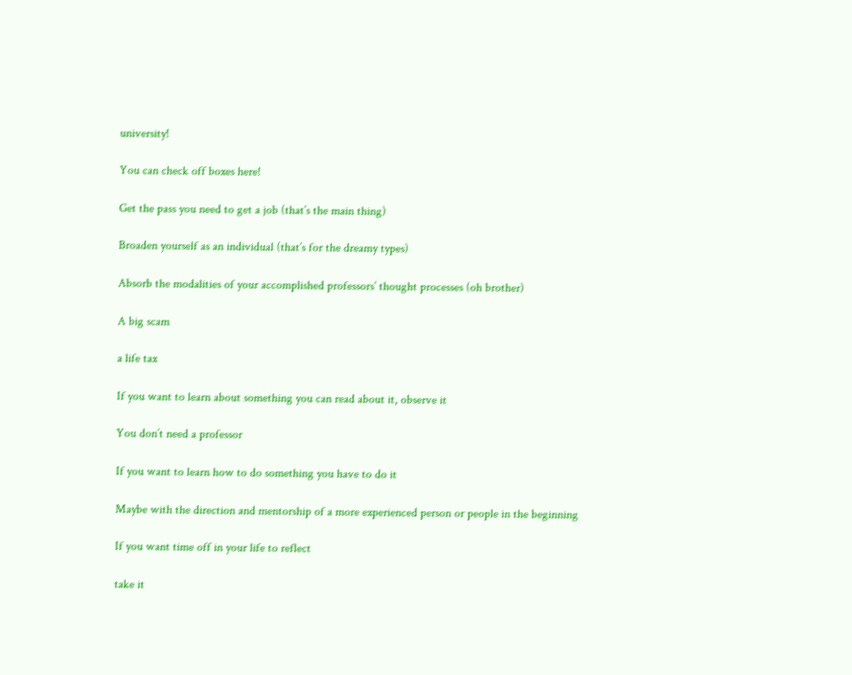university!

You can check off boxes here!

Get the pass you need to get a job (that’s the main thing)

Broaden yourself as an individual (that’s for the dreamy types)

Absorb the modalities of your accomplished professors’ thought processes (oh brother)

A big scam

a life tax

If you want to learn about something you can read about it, observe it

You don’t need a professor

If you want to learn how to do something you have to do it

Maybe with the direction and mentorship of a more experienced person or people in the beginning

If you want time off in your life to reflect

take it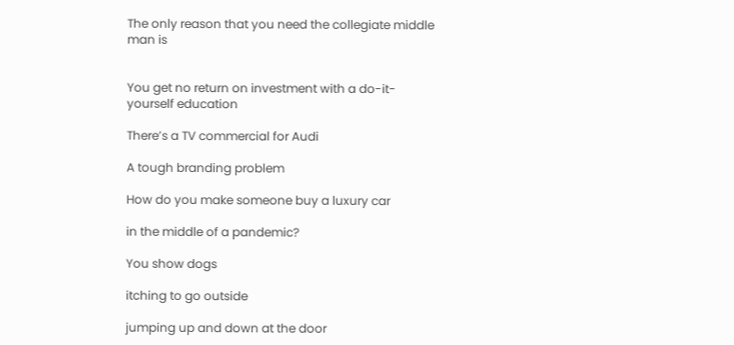The only reason that you need the collegiate middle man is


You get no return on investment with a do-it-yourself education

There’s a TV commercial for Audi

A tough branding problem

How do you make someone buy a luxury car

in the middle of a pandemic?

You show dogs

itching to go outside

jumping up and down at the door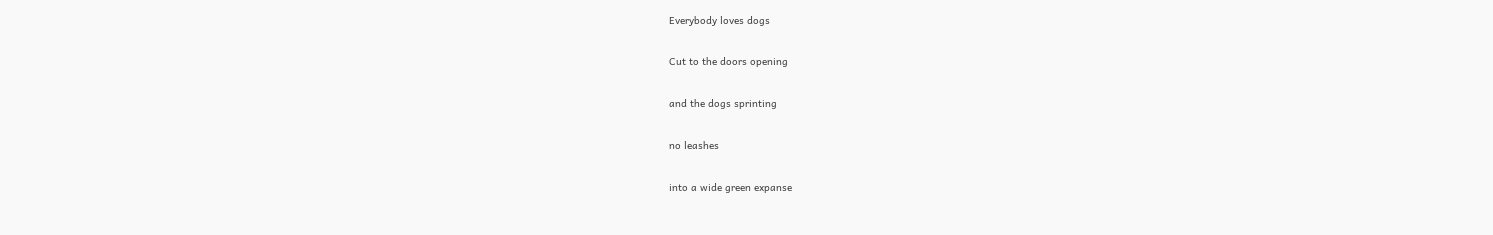Everybody loves dogs

Cut to the doors opening

and the dogs sprinting

no leashes

into a wide green expanse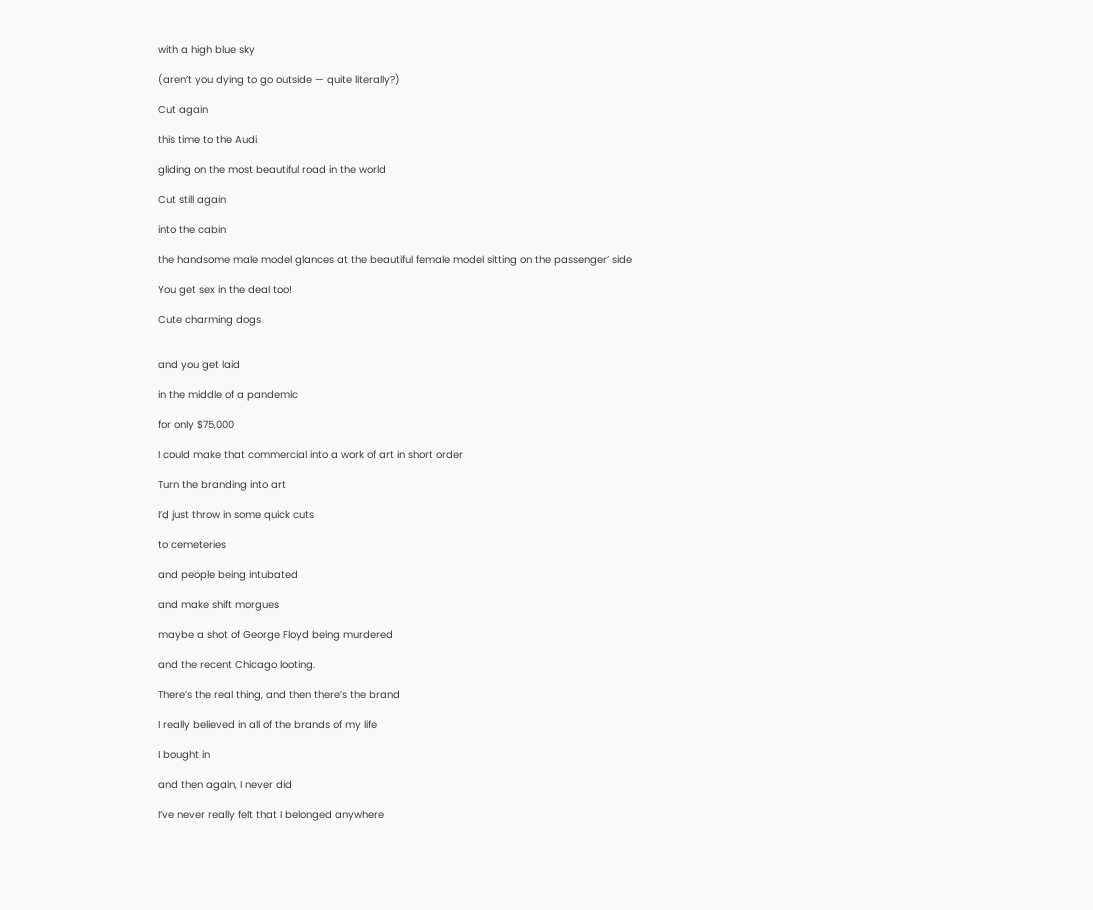with a high blue sky

(aren’t you dying to go outside — quite literally?)

Cut again

this time to the Audi

gliding on the most beautiful road in the world

Cut still again

into the cabin

the handsome male model glances at the beautiful female model sitting on the passenger’ side

You get sex in the deal too!

Cute charming dogs


and you get laid

in the middle of a pandemic

for only $75,000

I could make that commercial into a work of art in short order

Turn the branding into art

I’d just throw in some quick cuts

to cemeteries

and people being intubated

and make shift morgues

maybe a shot of George Floyd being murdered

and the recent Chicago looting.

There’s the real thing, and then there’s the brand

I really believed in all of the brands of my life

I bought in

and then again, I never did

I’ve never really felt that I belonged anywhere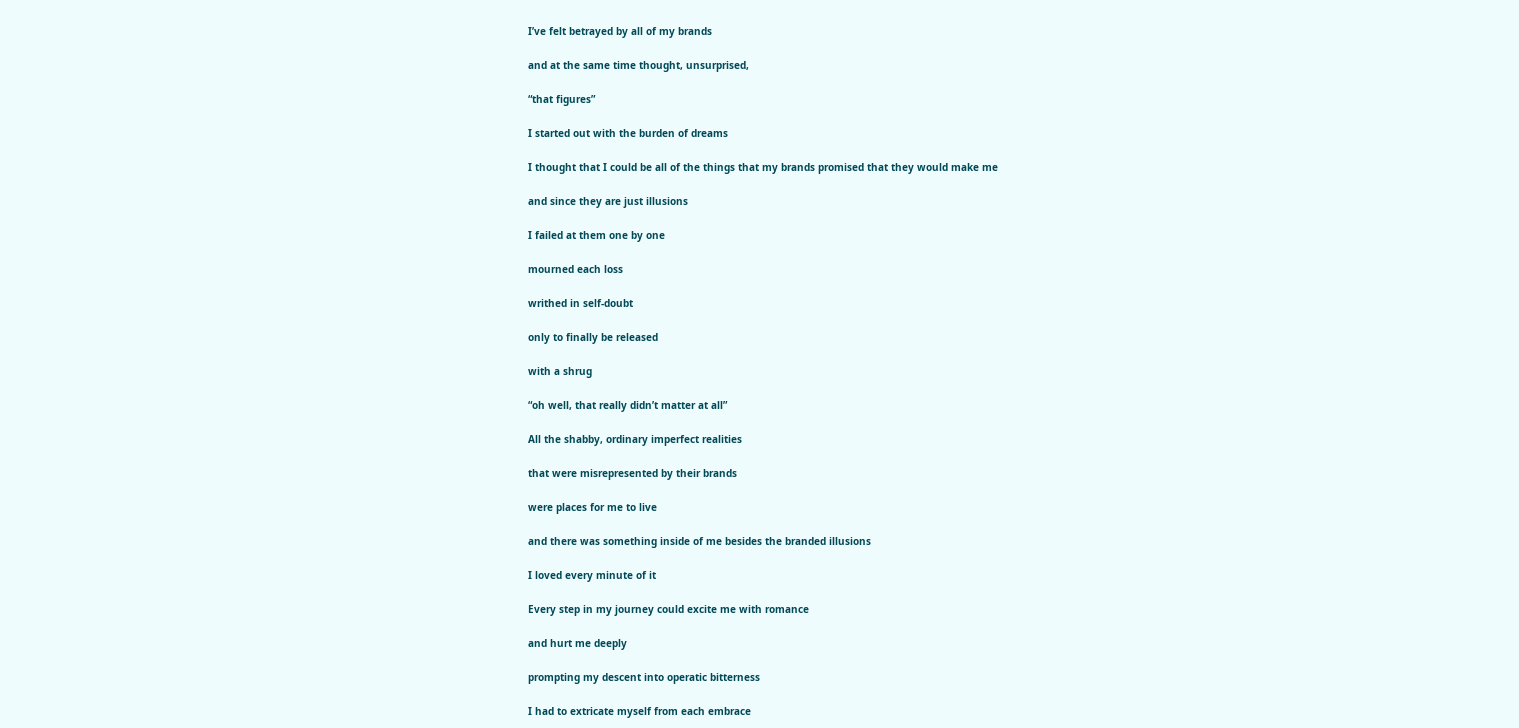I’ve felt betrayed by all of my brands

and at the same time thought, unsurprised,

“that figures”

I started out with the burden of dreams

I thought that I could be all of the things that my brands promised that they would make me

and since they are just illusions

I failed at them one by one

mourned each loss

writhed in self-doubt

only to finally be released

with a shrug

“oh well, that really didn’t matter at all”

All the shabby, ordinary imperfect realities

that were misrepresented by their brands

were places for me to live

and there was something inside of me besides the branded illusions

I loved every minute of it

Every step in my journey could excite me with romance

and hurt me deeply

prompting my descent into operatic bitterness

I had to extricate myself from each embrace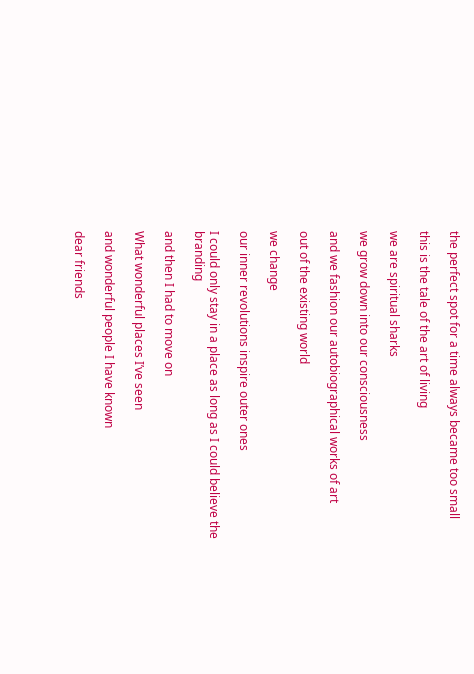the perfect spot for a time always became too small

this is the tale of the art of living

we are spiritual sharks

we grow down into our consciousness

and we fashion our autobiographical works of art

out of the existing world

we change

our inner revolutions inspire outer ones

I could only stay in a place as long as I could believe the branding

and then I had to move on

What wonderful places I’ve seen

and wonderful people I have known

dear friends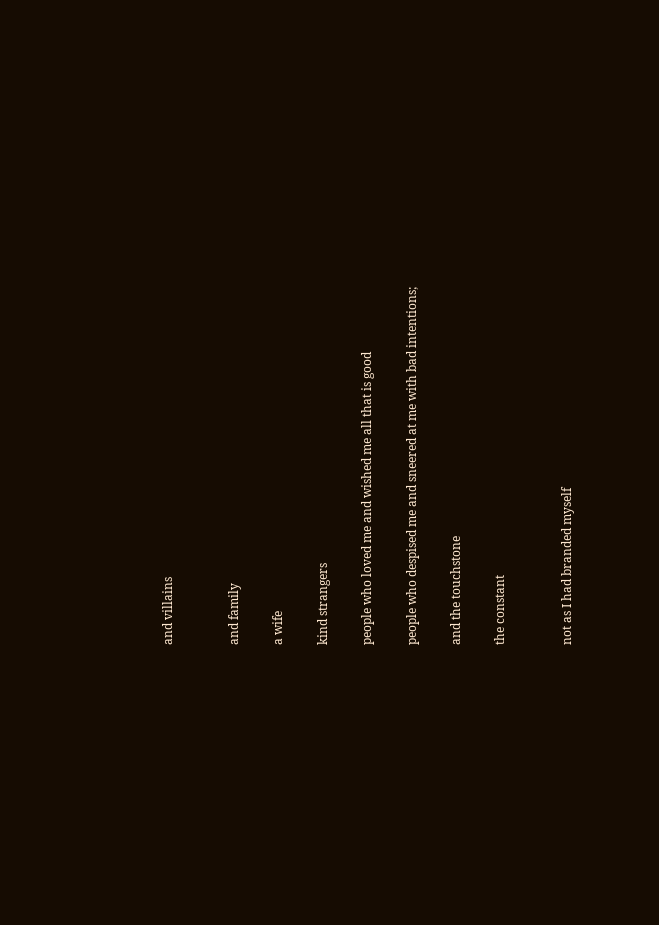and villains


and family

a wife

kind strangers

people who loved me and wished me all that is good

people who despised me and sneered at me with bad intentions;

and the touchstone

the constant


not as I had branded myself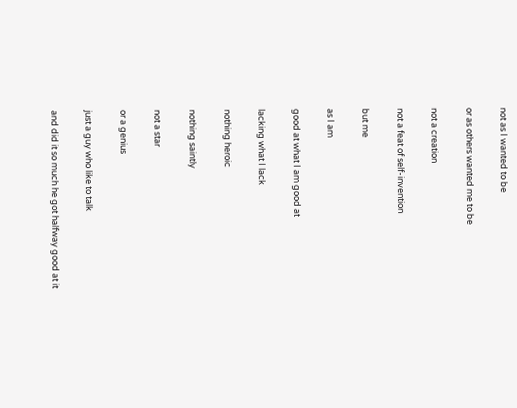not as I wanted to be

or as others wanted me to be

not a creation

not a feat of self-invention

but me

as I am

good at what I am good at

lacking what I lack

nothing heroic

nothing saintly

not a star

or a genius

just a guy who like to talk

and did it so much he got halfway good at it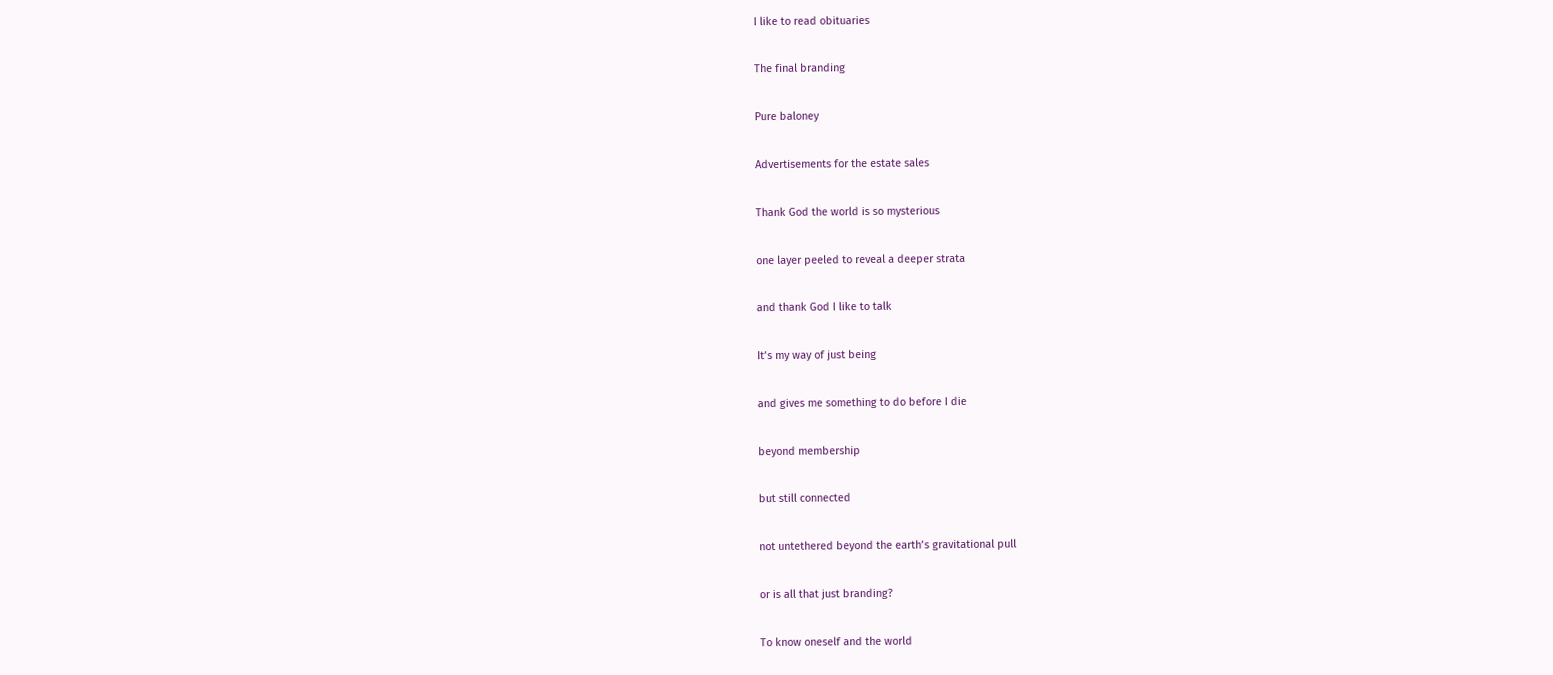I like to read obituaries

The final branding

Pure baloney

Advertisements for the estate sales

Thank God the world is so mysterious

one layer peeled to reveal a deeper strata

and thank God I like to talk

It’s my way of just being

and gives me something to do before I die

beyond membership

but still connected

not untethered beyond the earth’s gravitational pull

or is all that just branding?

To know oneself and the world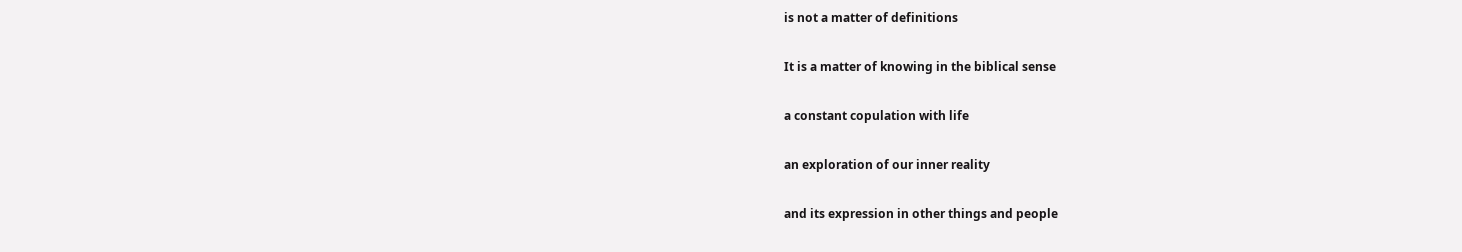is not a matter of definitions

It is a matter of knowing in the biblical sense

a constant copulation with life

an exploration of our inner reality

and its expression in other things and people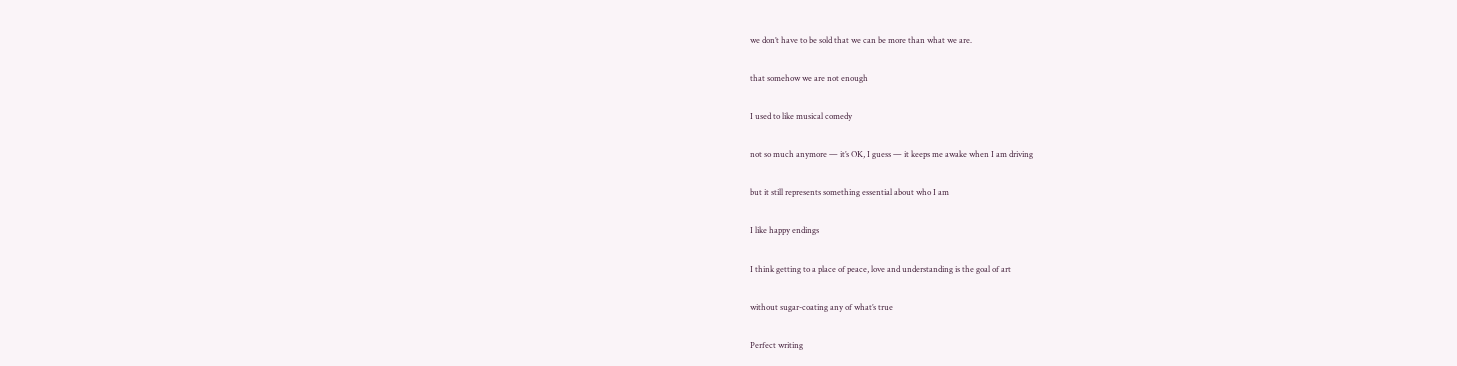we don’t have to be sold that we can be more than what we are.

that somehow we are not enough

I used to like musical comedy

not so much anymore — it’s OK, I guess — it keeps me awake when I am driving

but it still represents something essential about who I am

I like happy endings

I think getting to a place of peace, love and understanding is the goal of art

without sugar-coating any of what’s true

Perfect writing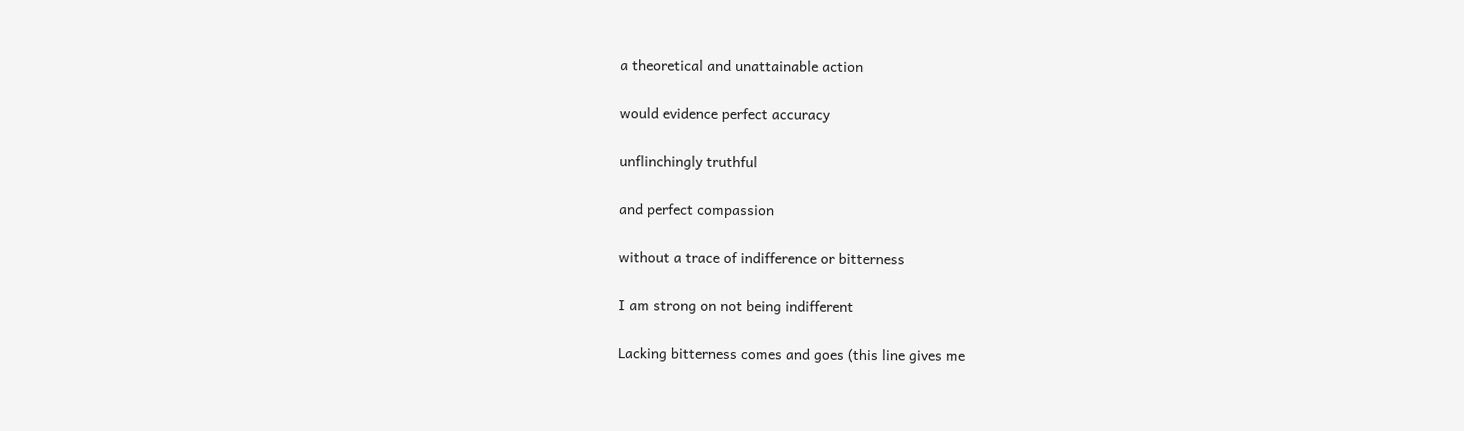a theoretical and unattainable action

would evidence perfect accuracy

unflinchingly truthful

and perfect compassion

without a trace of indifference or bitterness

I am strong on not being indifferent

Lacking bitterness comes and goes (this line gives me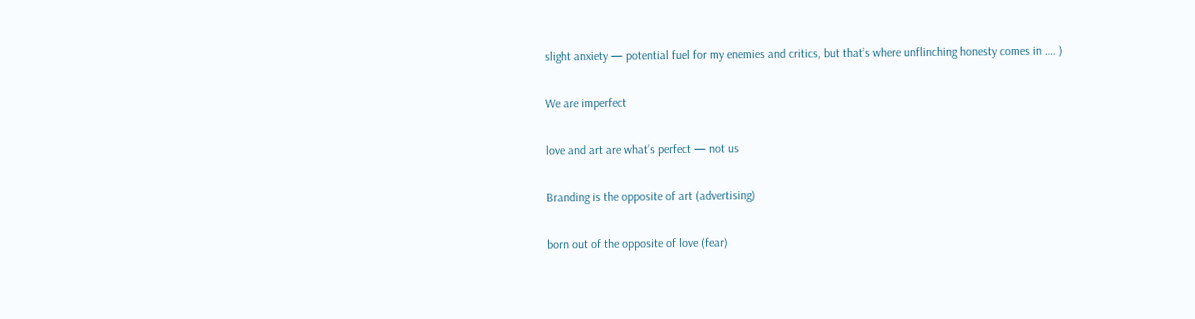slight anxiety — potential fuel for my enemies and critics, but that’s where unflinching honesty comes in …. )

We are imperfect

love and art are what’s perfect — not us

Branding is the opposite of art (advertising)

born out of the opposite of love (fear)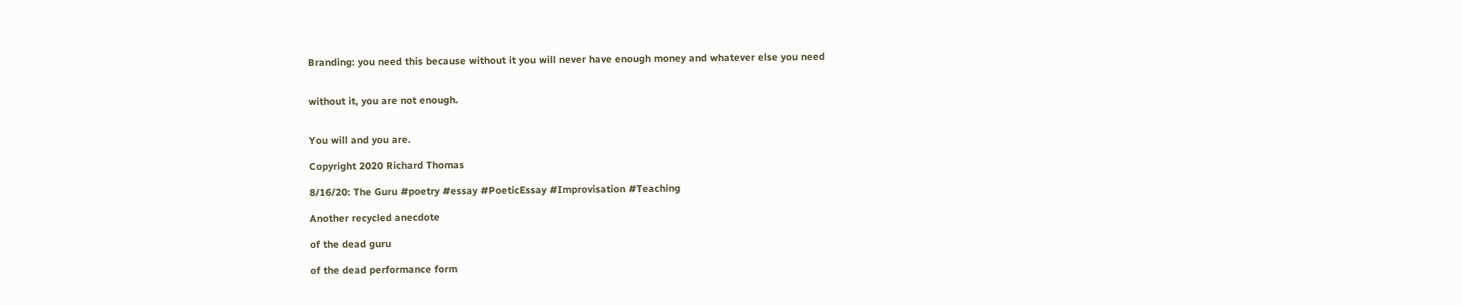Branding: you need this because without it you will never have enough money and whatever else you need


without it, you are not enough.


You will and you are.

Copyright 2020 Richard Thomas

8/16/20: The Guru #poetry #essay #PoeticEssay #Improvisation #Teaching

Another recycled anecdote

of the dead guru

of the dead performance form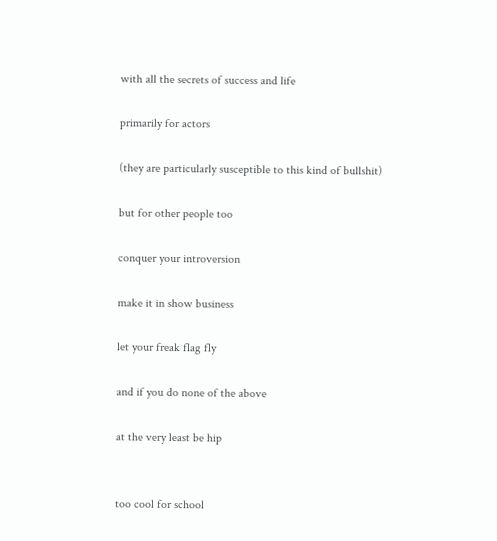with all the secrets of success and life

primarily for actors

(they are particularly susceptible to this kind of bullshit)

but for other people too

conquer your introversion

make it in show business

let your freak flag fly

and if you do none of the above

at the very least be hip


too cool for school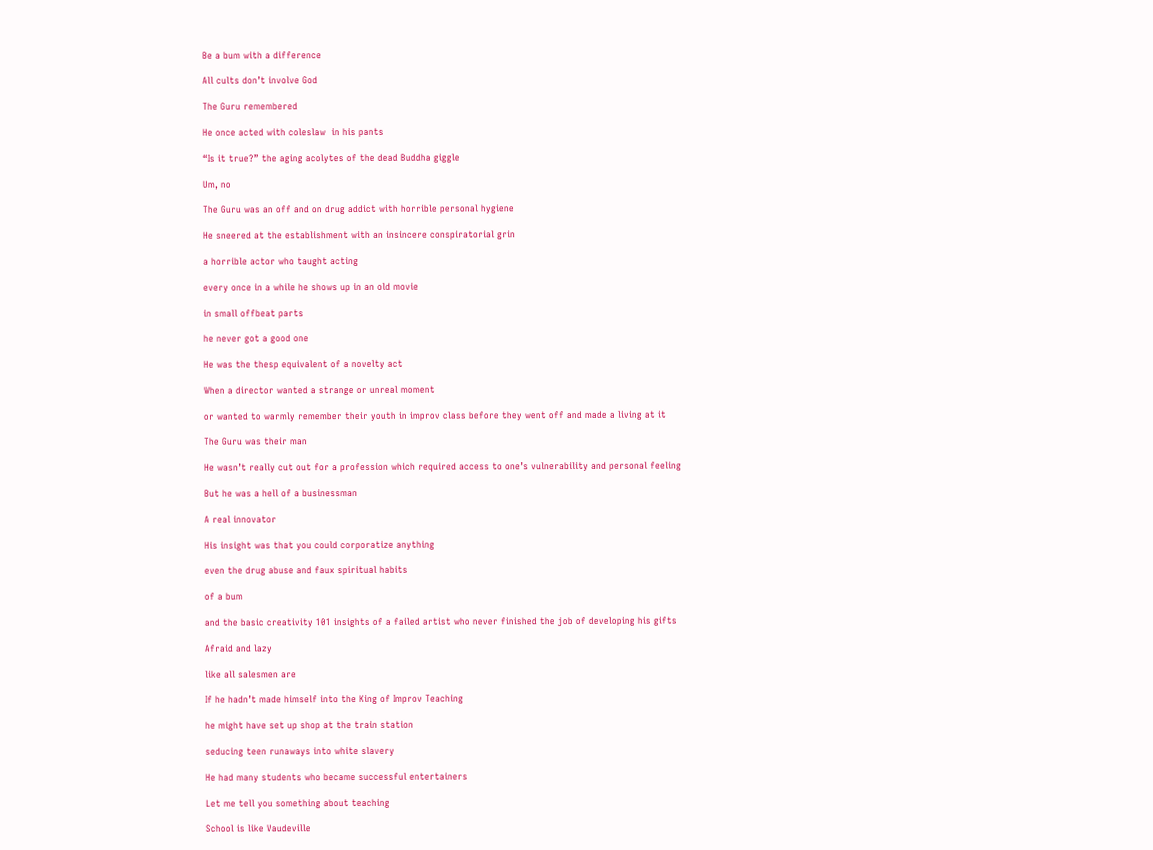Be a bum with a difference

All cults don’t involve God

The Guru remembered

He once acted with coleslaw  in his pants

“Is it true?” the aging acolytes of the dead Buddha giggle

Um, no

The Guru was an off and on drug addict with horrible personal hygiene

He sneered at the establishment with an insincere conspiratorial grin

a horrible actor who taught acting

every once in a while he shows up in an old movie

in small offbeat parts

he never got a good one

He was the thesp equivalent of a novelty act

When a director wanted a strange or unreal moment

or wanted to warmly remember their youth in improv class before they went off and made a living at it

The Guru was their man

He wasn’t really cut out for a profession which required access to one’s vulnerability and personal feeling

But he was a hell of a businessman

A real innovator

His insight was that you could corporatize anything

even the drug abuse and faux spiritual habits

of a bum

and the basic creativity 101 insights of a failed artist who never finished the job of developing his gifts

Afraid and lazy

like all salesmen are

If he hadn’t made himself into the King of Improv Teaching

he might have set up shop at the train station

seducing teen runaways into white slavery

He had many students who became successful entertainers

Let me tell you something about teaching

School is like Vaudeville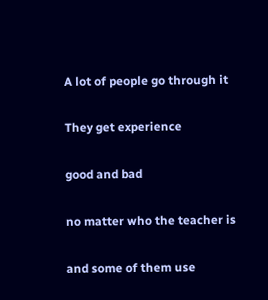A lot of people go through it

They get experience

good and bad

no matter who the teacher is

and some of them use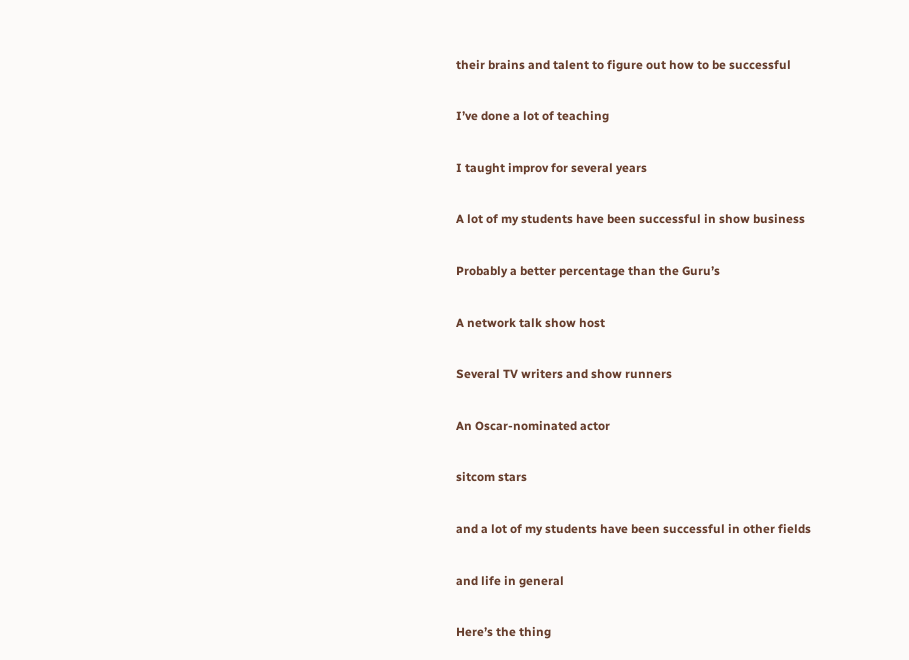their brains and talent to figure out how to be successful

I’ve done a lot of teaching

I taught improv for several years

A lot of my students have been successful in show business

Probably a better percentage than the Guru’s

A network talk show host

Several TV writers and show runners

An Oscar-nominated actor

sitcom stars

and a lot of my students have been successful in other fields

and life in general

Here’s the thing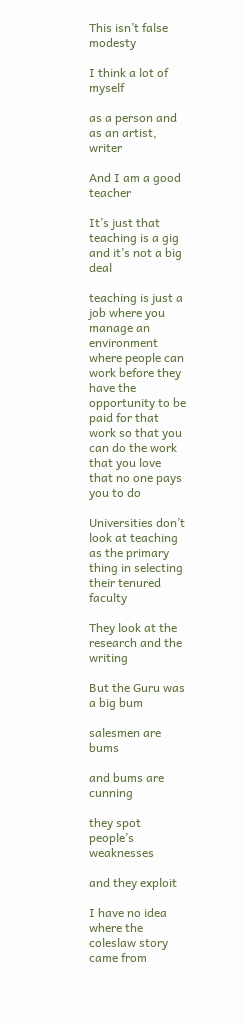This isn’t false modesty

I think a lot of myself

as a person and as an artist, writer

And I am a good teacher

It’s just that teaching is a gig and it’s not a big deal

teaching is just a job where you manage an environment where people can work before they have the opportunity to be paid for that work so that you can do the work that you love that no one pays you to do

Universities don’t look at teaching as the primary thing in selecting their tenured faculty

They look at the research and the writing

But the Guru was a big bum

salesmen are bums

and bums are cunning

they spot people’s weaknesses

and they exploit

I have no idea where the coleslaw story came from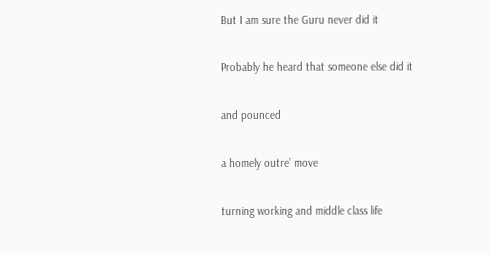But I am sure the Guru never did it

Probably he heard that someone else did it

and pounced

a homely outre’ move

turning working and middle class life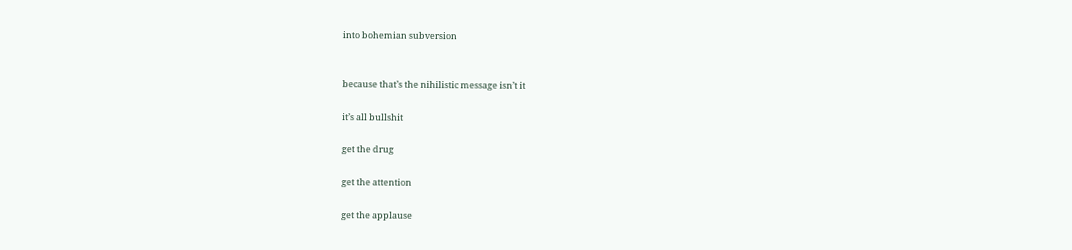into bohemian subversion


because that’s the nihilistic message isn’t it

it’s all bullshit

get the drug

get the attention

get the applause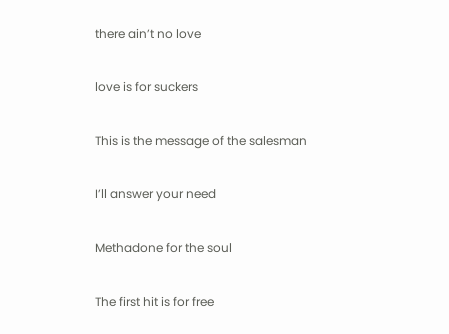there ain’t no love

love is for suckers

This is the message of the salesman

I’ll answer your need

Methadone for the soul

The first hit is for free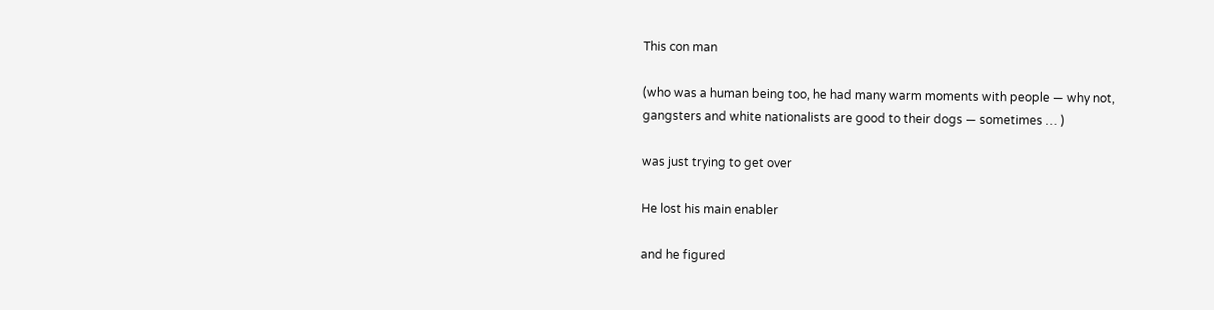This con man

(who was a human being too, he had many warm moments with people — why not, gangsters and white nationalists are good to their dogs — sometimes … )

was just trying to get over

He lost his main enabler

and he figured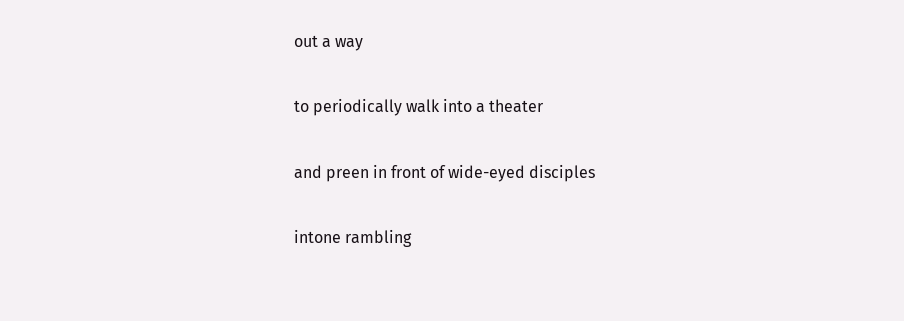out a way

to periodically walk into a theater

and preen in front of wide-eyed disciples

intone rambling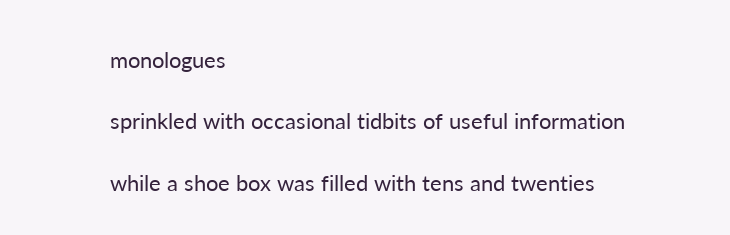monologues

sprinkled with occasional tidbits of useful information

while a shoe box was filled with tens and twenties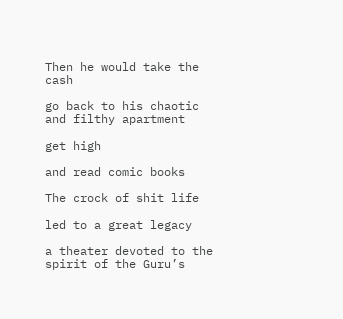Then he would take the cash

go back to his chaotic and filthy apartment

get high

and read comic books

The crock of shit life

led to a great legacy

a theater devoted to the spirit of the Guru’s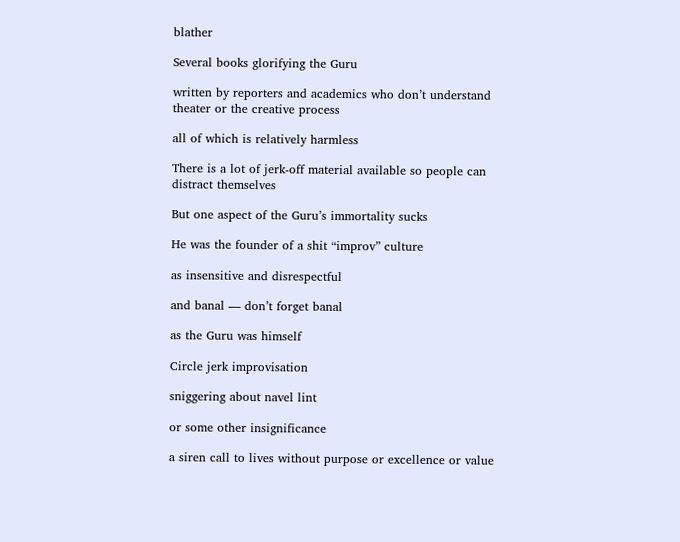blather

Several books glorifying the Guru

written by reporters and academics who don’t understand theater or the creative process

all of which is relatively harmless

There is a lot of jerk-off material available so people can distract themselves

But one aspect of the Guru’s immortality sucks

He was the founder of a shit “improv” culture

as insensitive and disrespectful

and banal — don’t forget banal

as the Guru was himself

Circle jerk improvisation

sniggering about navel lint

or some other insignificance

a siren call to lives without purpose or excellence or value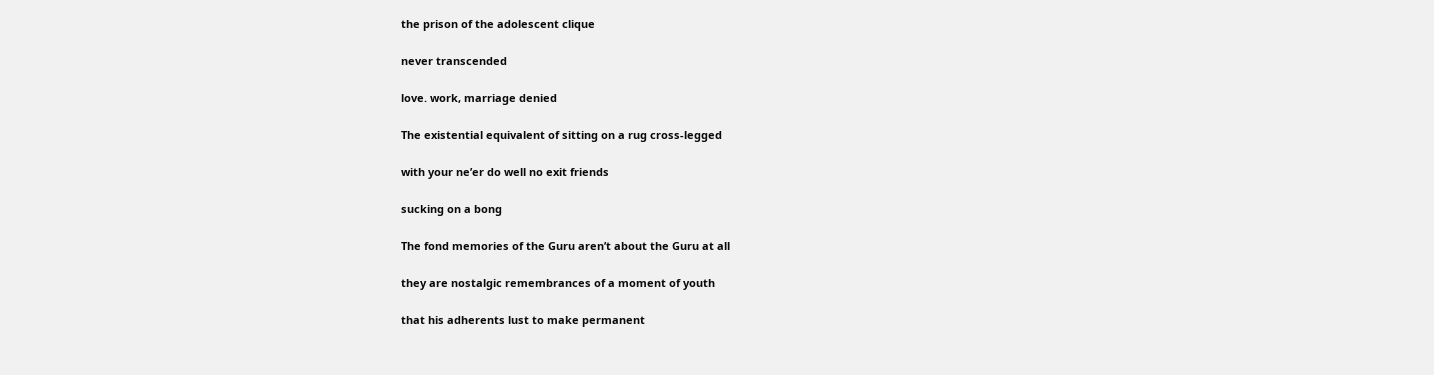the prison of the adolescent clique

never transcended

love. work, marriage denied

The existential equivalent of sitting on a rug cross-legged

with your ne’er do well no exit friends

sucking on a bong

The fond memories of the Guru aren’t about the Guru at all

they are nostalgic remembrances of a moment of youth

that his adherents lust to make permanent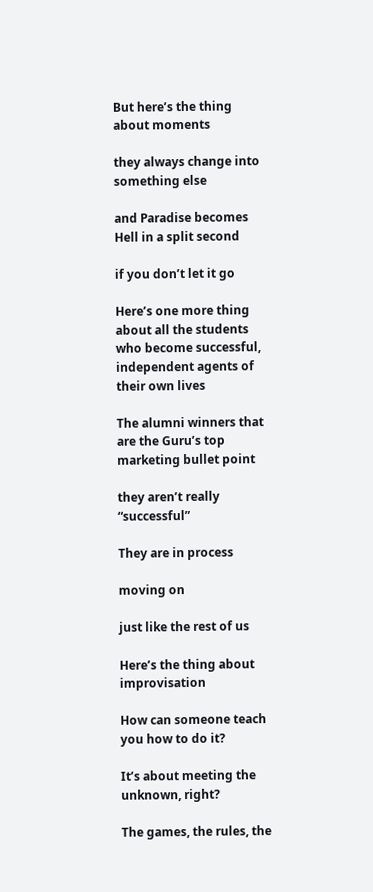But here’s the thing about moments

they always change into something else

and Paradise becomes Hell in a split second

if you don’t let it go

Here’s one more thing about all the students who become successful, independent agents of their own lives

The alumni winners that are the Guru’s top marketing bullet point

they aren’t really “successful”

They are in process

moving on

just like the rest of us

Here’s the thing about improvisation

How can someone teach you how to do it?

It’s about meeting the unknown, right?

The games, the rules, the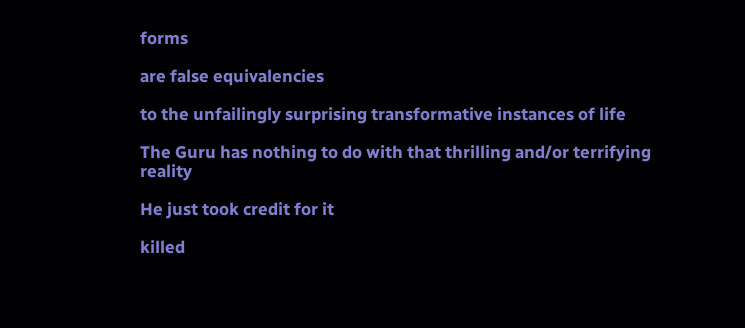forms

are false equivalencies

to the unfailingly surprising transformative instances of life

The Guru has nothing to do with that thrilling and/or terrifying reality

He just took credit for it

killed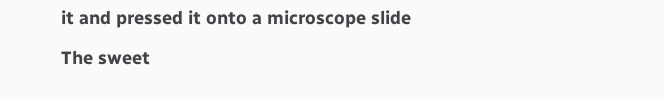it and pressed it onto a microscope slide

The sweet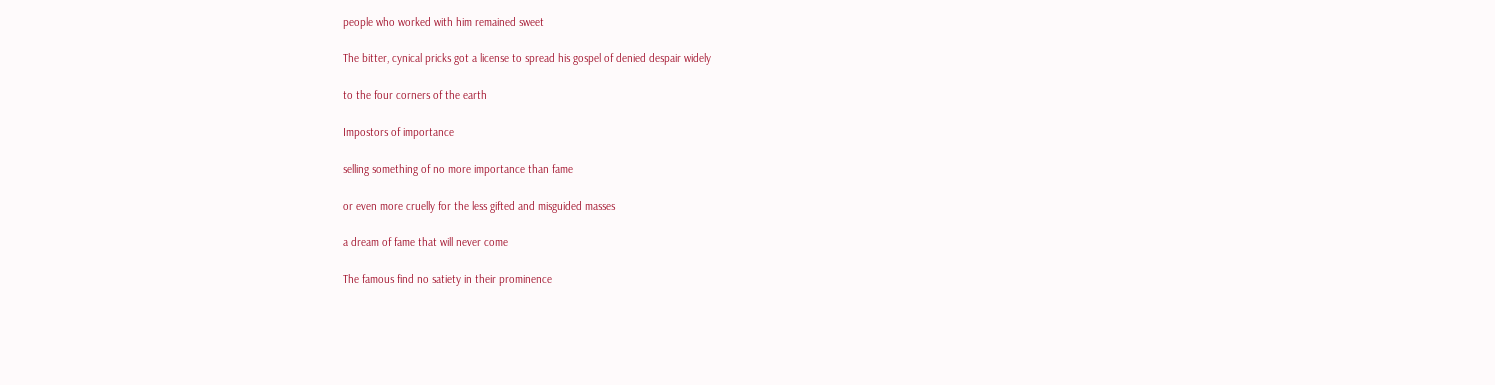people who worked with him remained sweet

The bitter, cynical pricks got a license to spread his gospel of denied despair widely

to the four corners of the earth

Impostors of importance

selling something of no more importance than fame

or even more cruelly for the less gifted and misguided masses

a dream of fame that will never come

The famous find no satiety in their prominence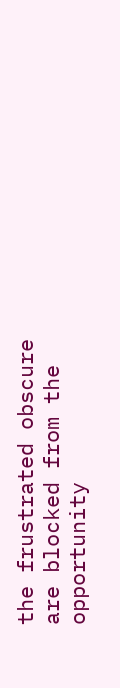the frustrated obscure are blocked from the opportunity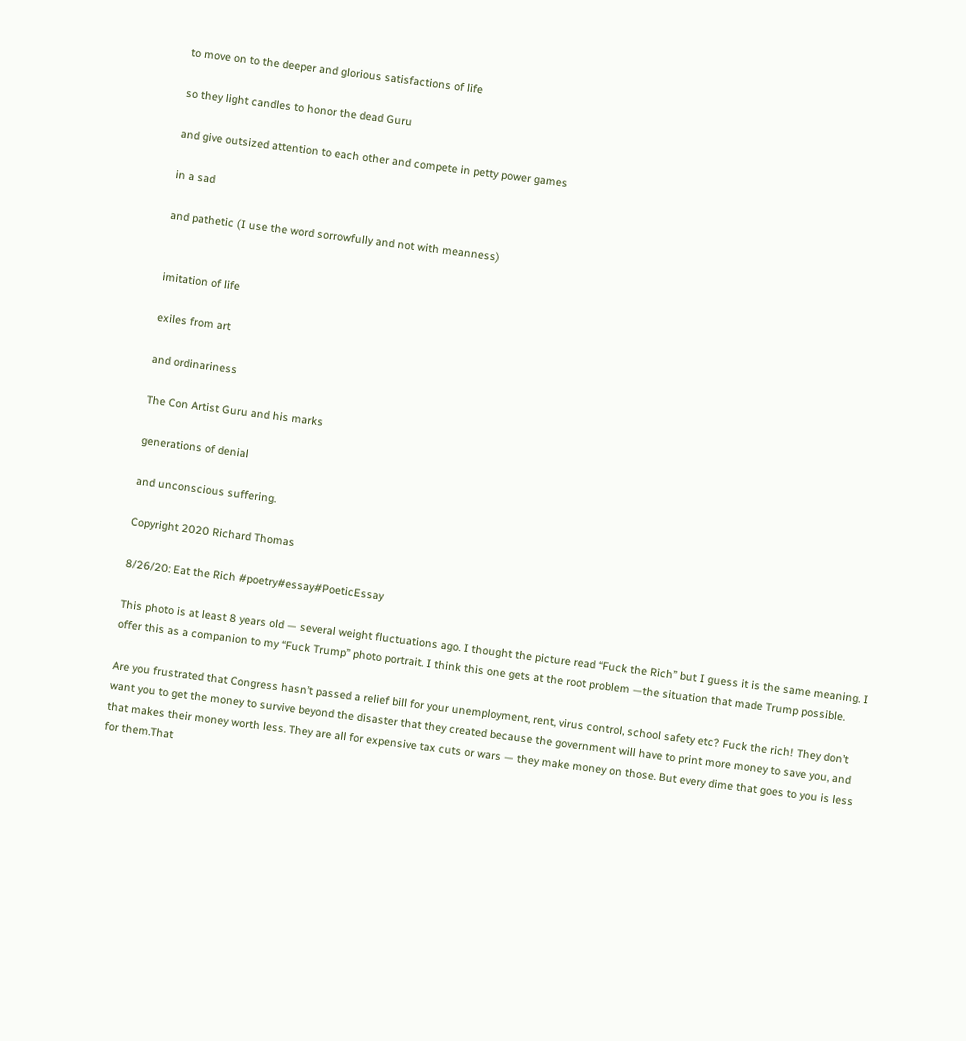to move on to the deeper and glorious satisfactions of life

so they light candles to honor the dead Guru

and give outsized attention to each other and compete in petty power games

in a sad

and pathetic (I use the word sorrowfully and not with meanness)


imitation of life

exiles from art

and ordinariness

The Con Artist Guru and his marks

generations of denial

and unconscious suffering.

Copyright 2020 Richard Thomas

8/26/20: Eat the Rich #poetry#essay#PoeticEssay

This photo is at least 8 years old — several weight fluctuations ago. I thought the picture read “Fuck the Rich” but I guess it is the same meaning. I offer this as a companion to my “Fuck Trump” photo portrait. I think this one gets at the root problem —the situation that made Trump possible.

Are you frustrated that Congress hasn’t passed a relief bill for your unemployment, rent, virus control, school safety etc? Fuck the rich! They don’t want you to get the money to survive beyond the disaster that they created because the government will have to print more money to save you, and that makes their money worth less. They are all for expensive tax cuts or wars — they make money on those. But every dime that goes to you is less for them.That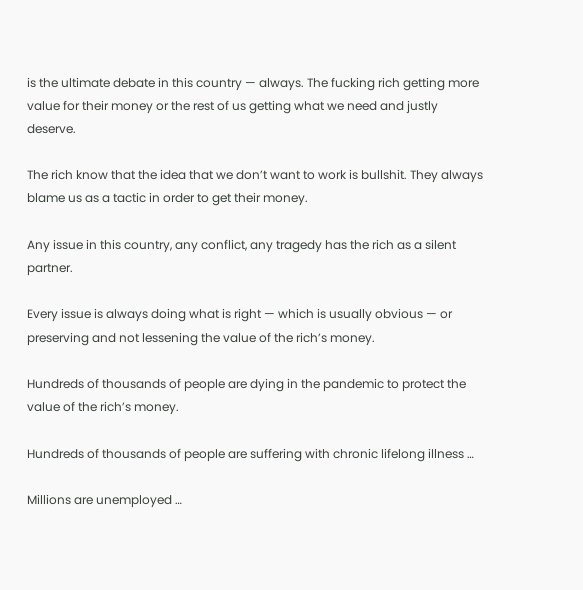is the ultimate debate in this country — always. The fucking rich getting more value for their money or the rest of us getting what we need and justly deserve.

The rich know that the idea that we don’t want to work is bullshit. They always blame us as a tactic in order to get their money.

Any issue in this country, any conflict, any tragedy has the rich as a silent partner.

Every issue is always doing what is right — which is usually obvious — or preserving and not lessening the value of the rich’s money.

Hundreds of thousands of people are dying in the pandemic to protect the value of the rich’s money.

Hundreds of thousands of people are suffering with chronic lifelong illness …

Millions are unemployed …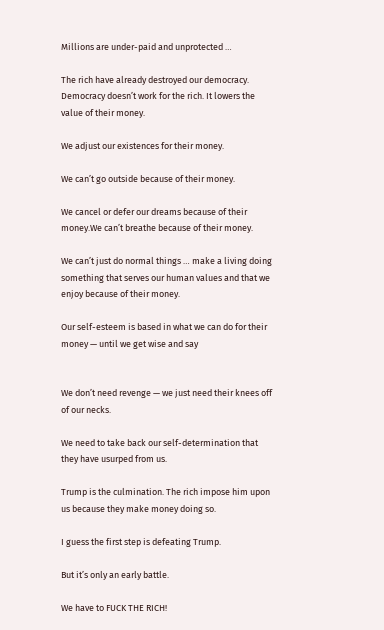Millions are under-paid and unprotected …

The rich have already destroyed our democracy. Democracy doesn’t work for the rich. It lowers the value of their money.

We adjust our existences for their money.

We can’t go outside because of their money.

We cancel or defer our dreams because of their money.We can’t breathe because of their money.

We can’t just do normal things … make a living doing something that serves our human values and that we enjoy because of their money.

Our self-esteem is based in what we can do for their money — until we get wise and say


We don’t need revenge — we just need their knees off of our necks.

We need to take back our self-determination that they have usurped from us.

Trump is the culmination. The rich impose him upon us because they make money doing so.

I guess the first step is defeating Trump.

But it’s only an early battle.

We have to FUCK THE RICH!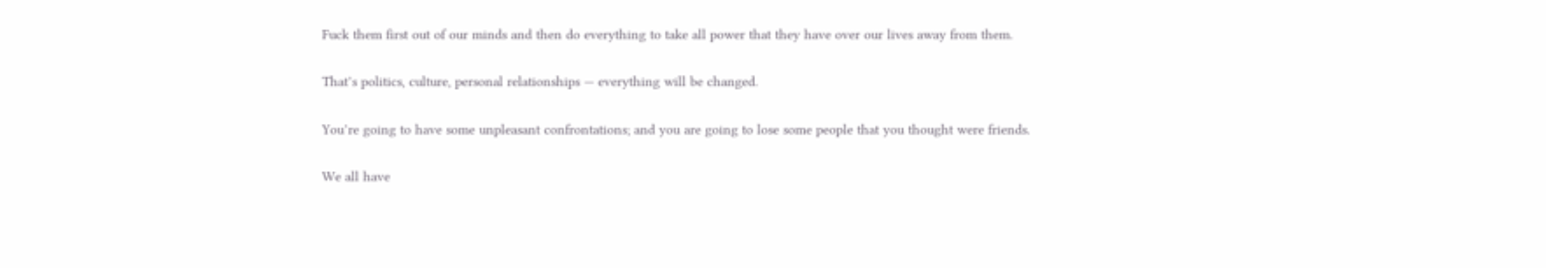Fuck them first out of our minds and then do everything to take all power that they have over our lives away from them.

That’s politics, culture, personal relationships — everything will be changed.

You’re going to have some unpleasant confrontations; and you are going to lose some people that you thought were friends.

We all have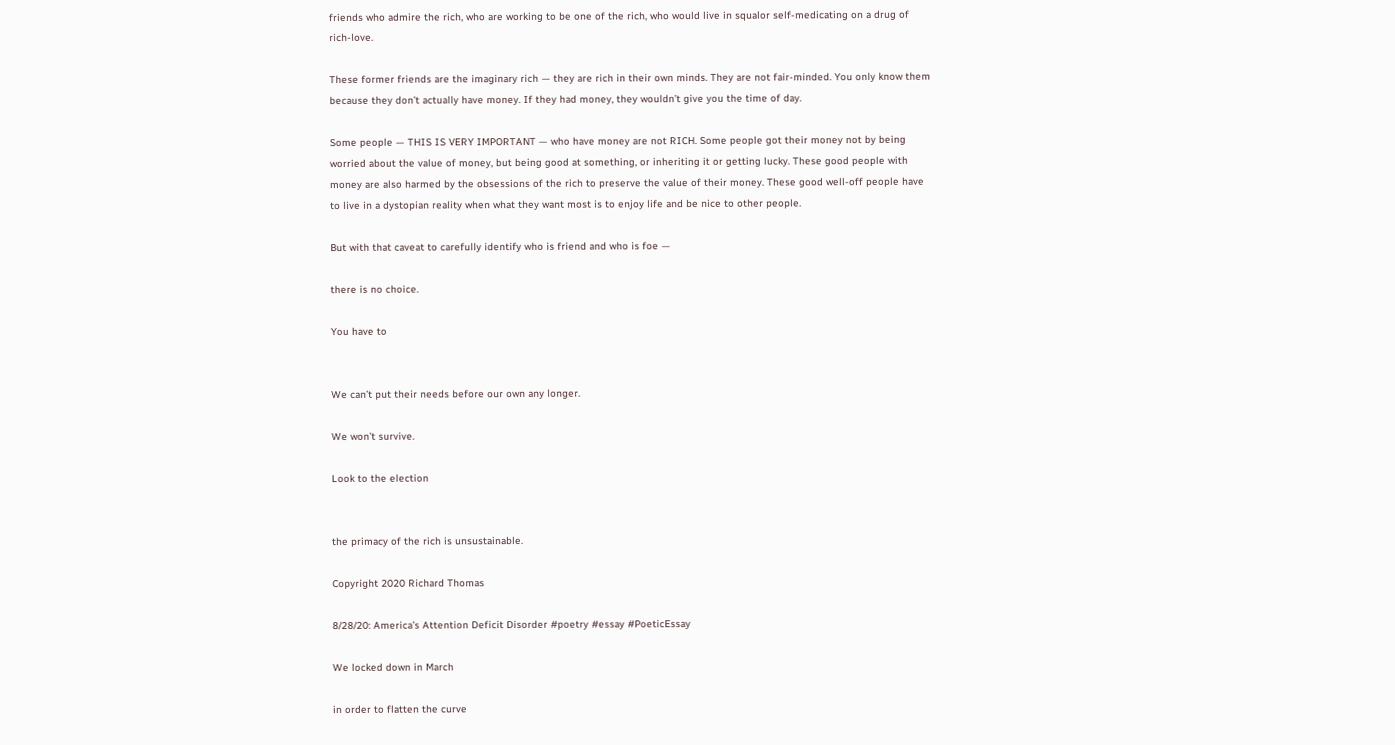friends who admire the rich, who are working to be one of the rich, who would live in squalor self-medicating on a drug of rich-love.

These former friends are the imaginary rich — they are rich in their own minds. They are not fair-minded. You only know them because they don’t actually have money. If they had money, they wouldn’t give you the time of day.

Some people — THIS IS VERY IMPORTANT — who have money are not RICH. Some people got their money not by being worried about the value of money, but being good at something, or inheriting it or getting lucky. These good people with money are also harmed by the obsessions of the rich to preserve the value of their money. These good well-off people have to live in a dystopian reality when what they want most is to enjoy life and be nice to other people.

But with that caveat to carefully identify who is friend and who is foe —

there is no choice.

You have to


We can’t put their needs before our own any longer.

We won’t survive.

Look to the election


the primacy of the rich is unsustainable.

Copyright 2020 Richard Thomas

8/28/20: America’s Attention Deficit Disorder #poetry #essay #PoeticEssay

We locked down in March

in order to flatten the curve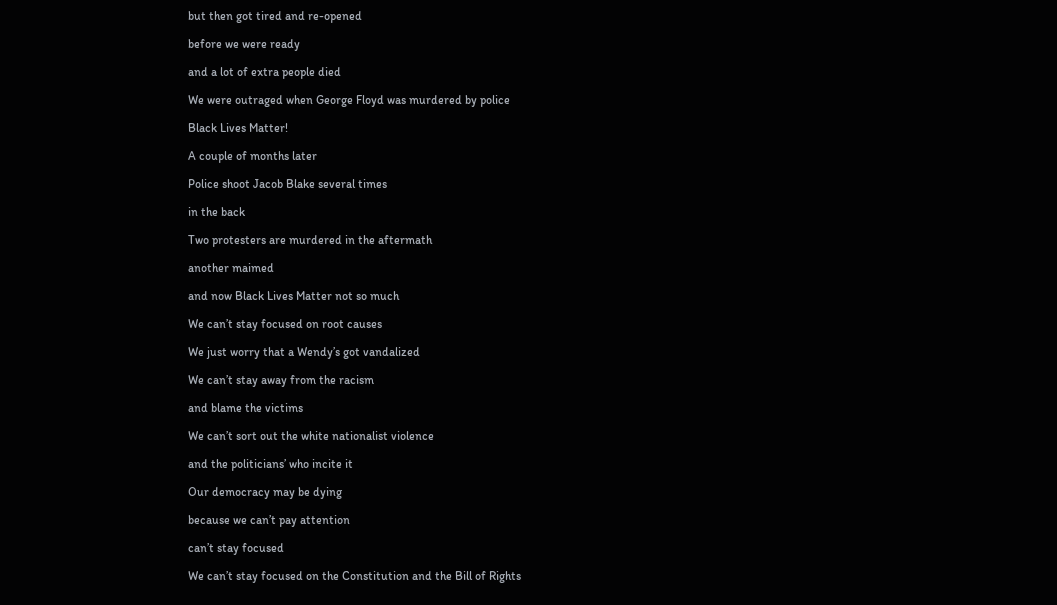but then got tired and re-opened

before we were ready

and a lot of extra people died

We were outraged when George Floyd was murdered by police

Black Lives Matter!

A couple of months later

Police shoot Jacob Blake several times

in the back

Two protesters are murdered in the aftermath

another maimed

and now Black Lives Matter not so much

We can’t stay focused on root causes

We just worry that a Wendy’s got vandalized

We can’t stay away from the racism

and blame the victims

We can’t sort out the white nationalist violence

and the politicians’ who incite it

Our democracy may be dying

because we can’t pay attention

can’t stay focused

We can’t stay focused on the Constitution and the Bill of Rights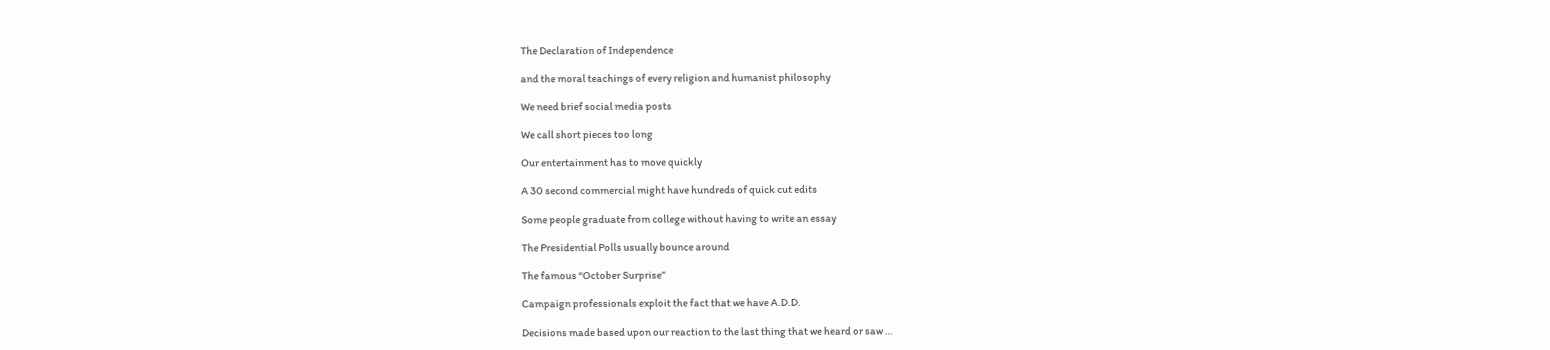The Declaration of Independence

and the moral teachings of every religion and humanist philosophy

We need brief social media posts

We call short pieces too long

Our entertainment has to move quickly

A 30 second commercial might have hundreds of quick cut edits

Some people graduate from college without having to write an essay

The Presidential Polls usually bounce around

The famous “October Surprise”

Campaign professionals exploit the fact that we have A.D.D.

Decisions made based upon our reaction to the last thing that we heard or saw …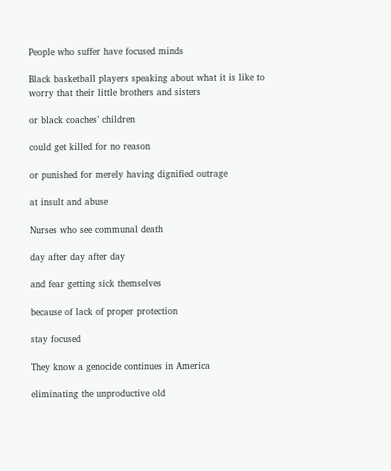People who suffer have focused minds

Black basketball players speaking about what it is like to worry that their little brothers and sisters

or black coaches’ children

could get killed for no reason

or punished for merely having dignified outrage

at insult and abuse

Nurses who see communal death

day after day after day

and fear getting sick themselves

because of lack of proper protection

stay focused

They know a genocide continues in America

eliminating the unproductive old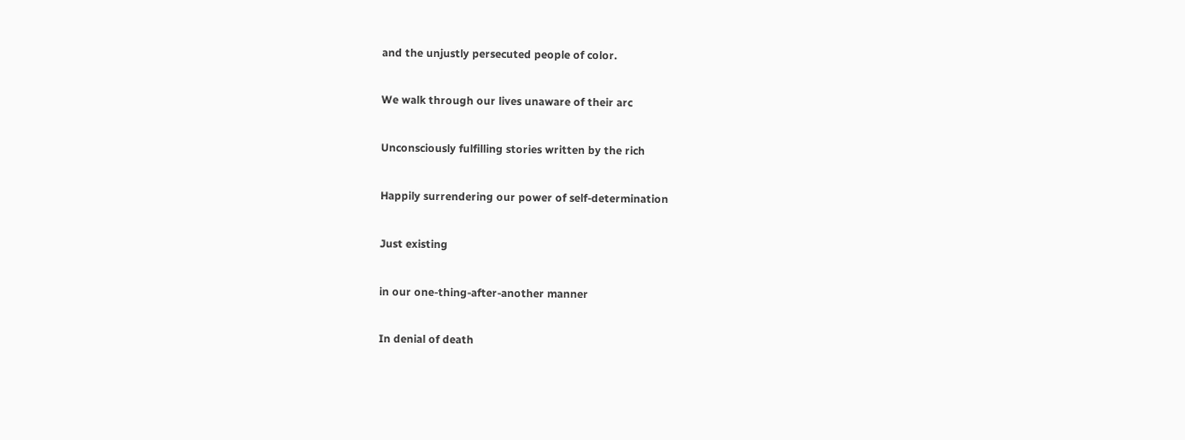and the unjustly persecuted people of color.

We walk through our lives unaware of their arc

Unconsciously fulfilling stories written by the rich

Happily surrendering our power of self-determination

Just existing

in our one-thing-after-another manner

In denial of death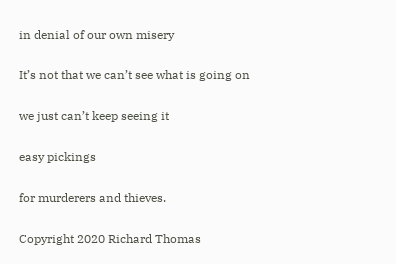in denial of our own misery

It’s not that we can’t see what is going on

we just can’t keep seeing it

easy pickings

for murderers and thieves.

Copyright 2020 Richard Thomas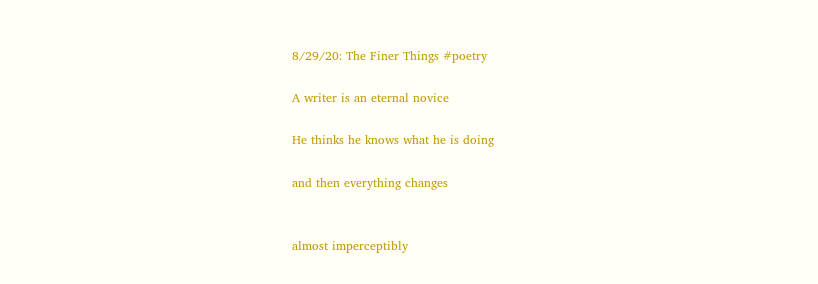8/29/20: The Finer Things #poetry

A writer is an eternal novice

He thinks he knows what he is doing

and then everything changes


almost imperceptibly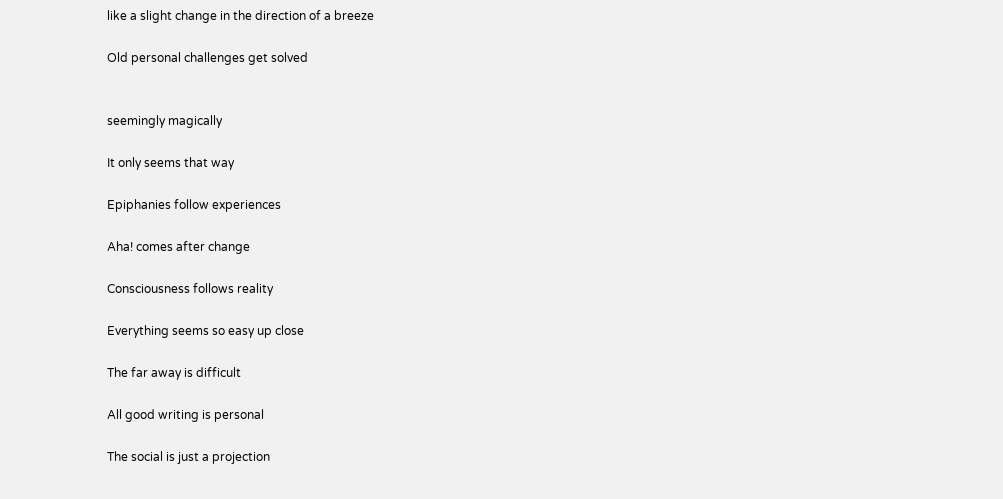like a slight change in the direction of a breeze

Old personal challenges get solved


seemingly magically

It only seems that way

Epiphanies follow experiences

Aha! comes after change

Consciousness follows reality

Everything seems so easy up close

The far away is difficult

All good writing is personal

The social is just a projection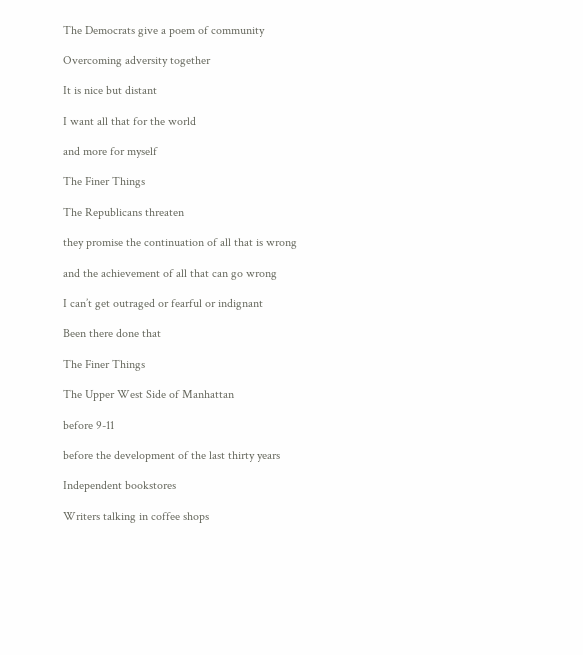The Democrats give a poem of community

Overcoming adversity together

It is nice but distant

I want all that for the world

and more for myself

The Finer Things

The Republicans threaten

they promise the continuation of all that is wrong

and the achievement of all that can go wrong

I can’t get outraged or fearful or indignant

Been there done that

The Finer Things

The Upper West Side of Manhattan

before 9-11

before the development of the last thirty years

Independent bookstores

Writers talking in coffee shops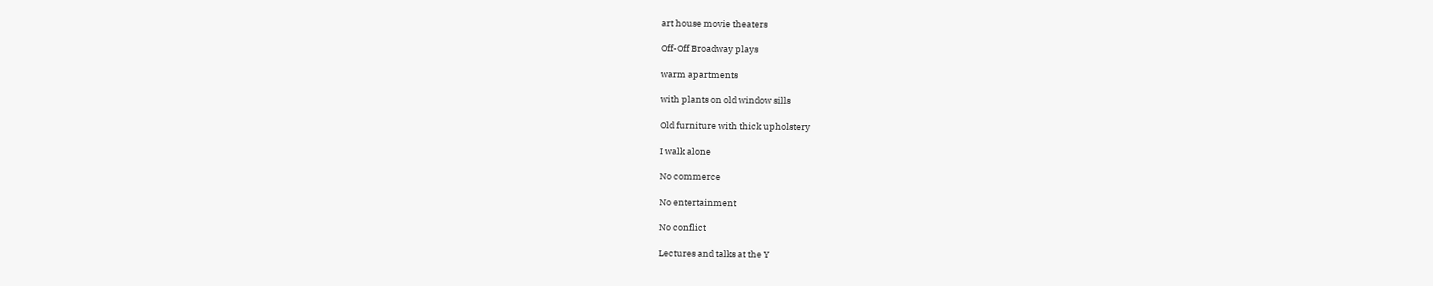art house movie theaters

Off-Off Broadway plays

warm apartments

with plants on old window sills

Old furniture with thick upholstery

I walk alone

No commerce

No entertainment

No conflict

Lectures and talks at the Y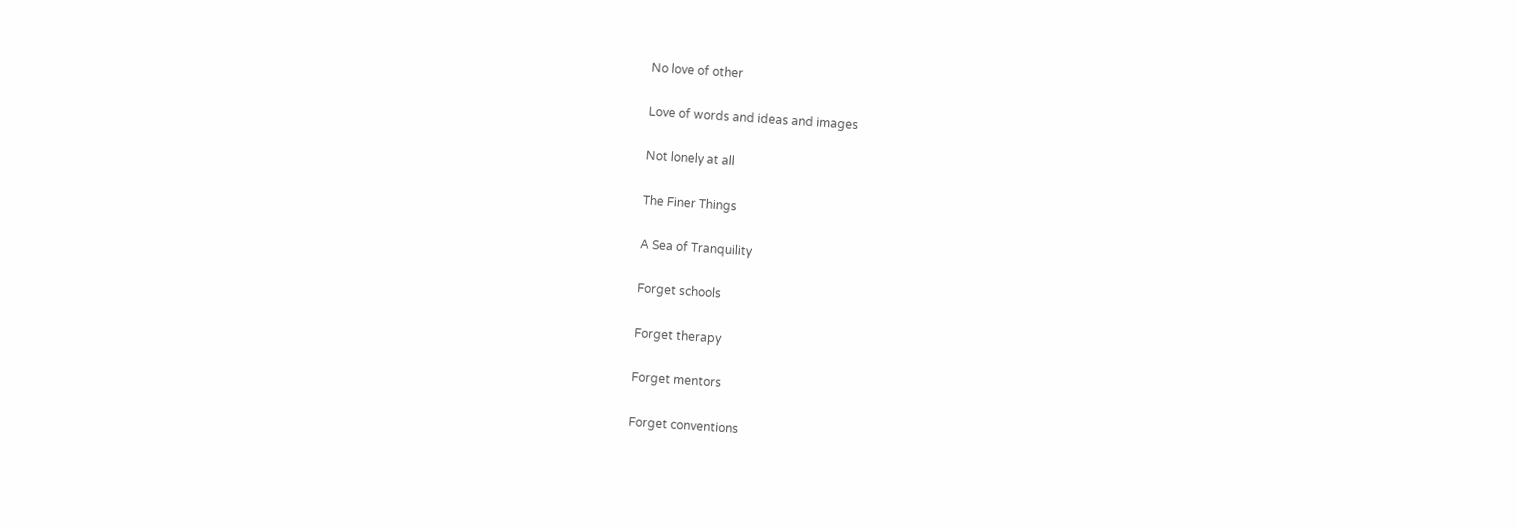No love of other

Love of words and ideas and images

Not lonely at all

The Finer Things

A Sea of Tranquility

Forget schools

Forget therapy

Forget mentors

Forget conventions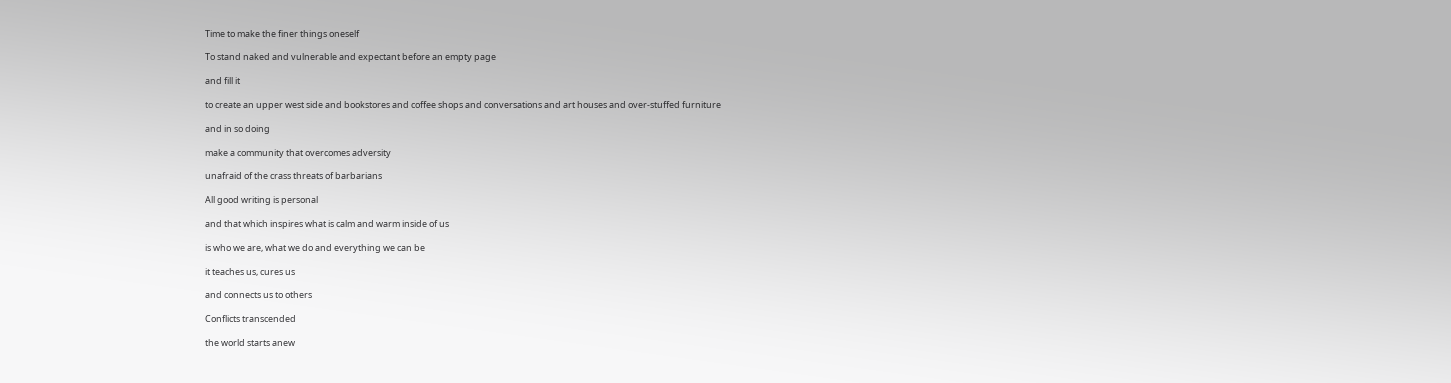Time to make the finer things oneself

To stand naked and vulnerable and expectant before an empty page

and fill it

to create an upper west side and bookstores and coffee shops and conversations and art houses and over-stuffed furniture

and in so doing

make a community that overcomes adversity

unafraid of the crass threats of barbarians

All good writing is personal

and that which inspires what is calm and warm inside of us

is who we are, what we do and everything we can be

it teaches us, cures us

and connects us to others

Conflicts transcended

the world starts anew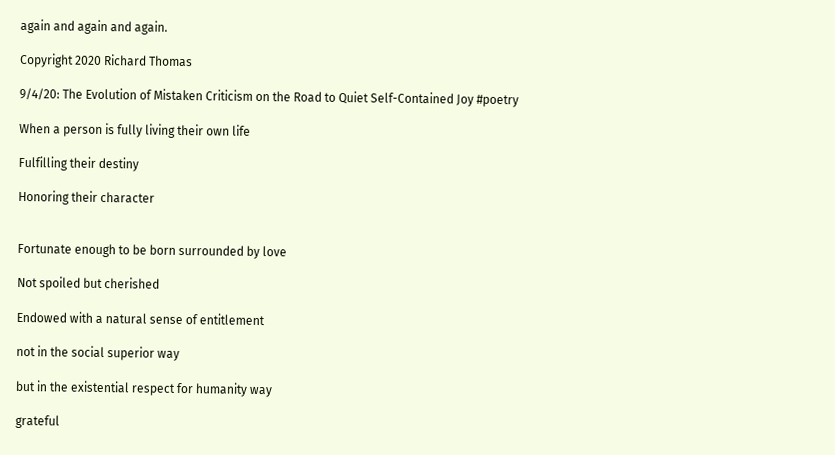again and again and again.

Copyright 2020 Richard Thomas

9/4/20: The Evolution of Mistaken Criticism on the Road to Quiet Self-Contained Joy #poetry

When a person is fully living their own life

Fulfilling their destiny

Honoring their character


Fortunate enough to be born surrounded by love

Not spoiled but cherished

Endowed with a natural sense of entitlement

not in the social superior way

but in the existential respect for humanity way

grateful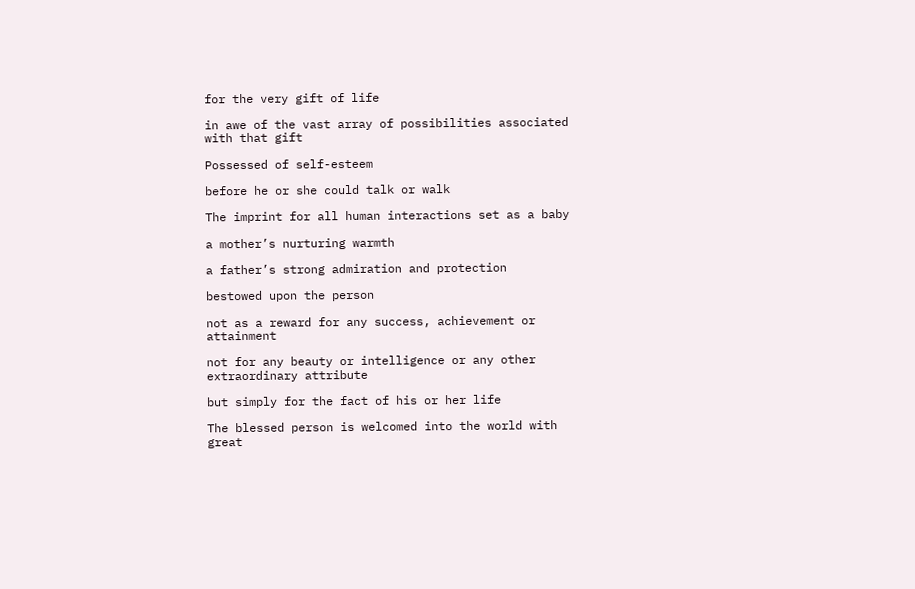for the very gift of life

in awe of the vast array of possibilities associated with that gift

Possessed of self-esteem

before he or she could talk or walk

The imprint for all human interactions set as a baby

a mother’s nurturing warmth

a father’s strong admiration and protection

bestowed upon the person

not as a reward for any success, achievement or attainment

not for any beauty or intelligence or any other extraordinary attribute

but simply for the fact of his or her life

The blessed person is welcomed into the world with great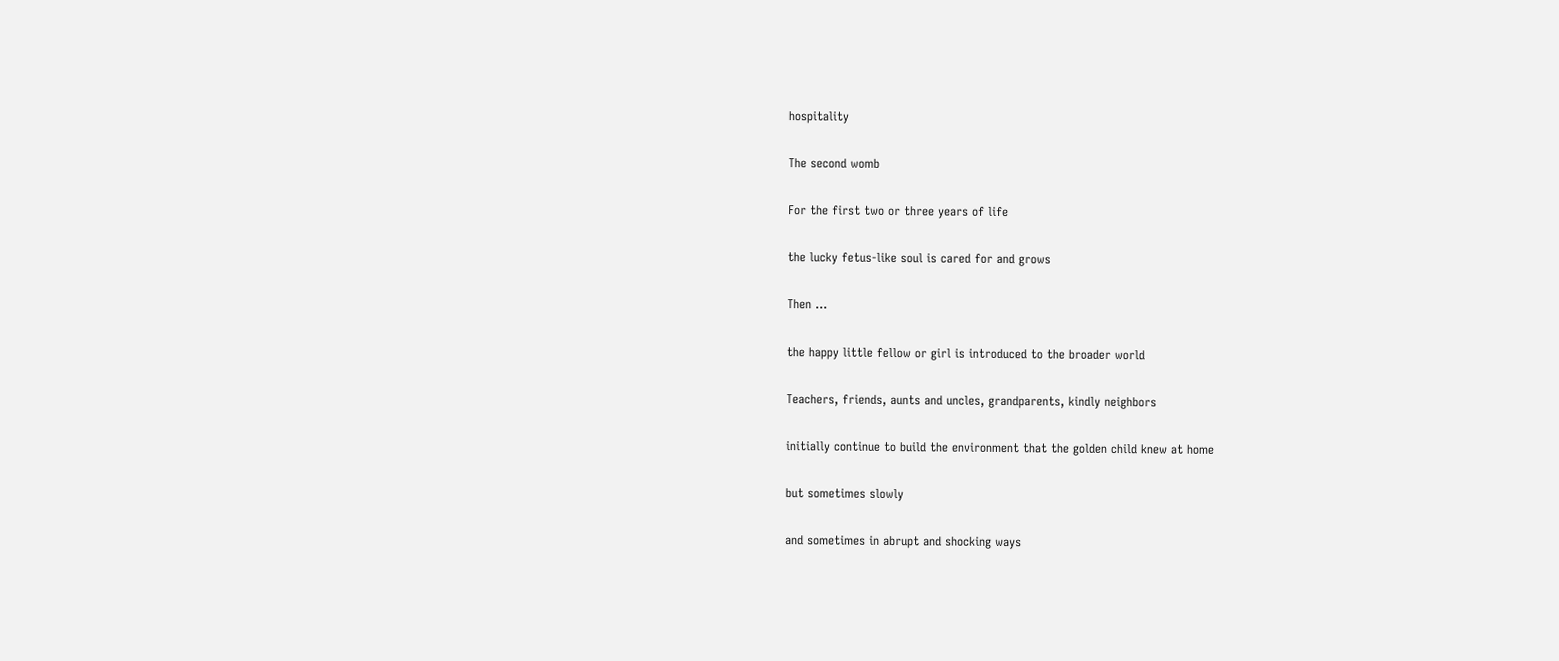hospitality

The second womb

For the first two or three years of life

the lucky fetus-like soul is cared for and grows

Then …

the happy little fellow or girl is introduced to the broader world

Teachers, friends, aunts and uncles, grandparents, kindly neighbors

initially continue to build the environment that the golden child knew at home

but sometimes slowly

and sometimes in abrupt and shocking ways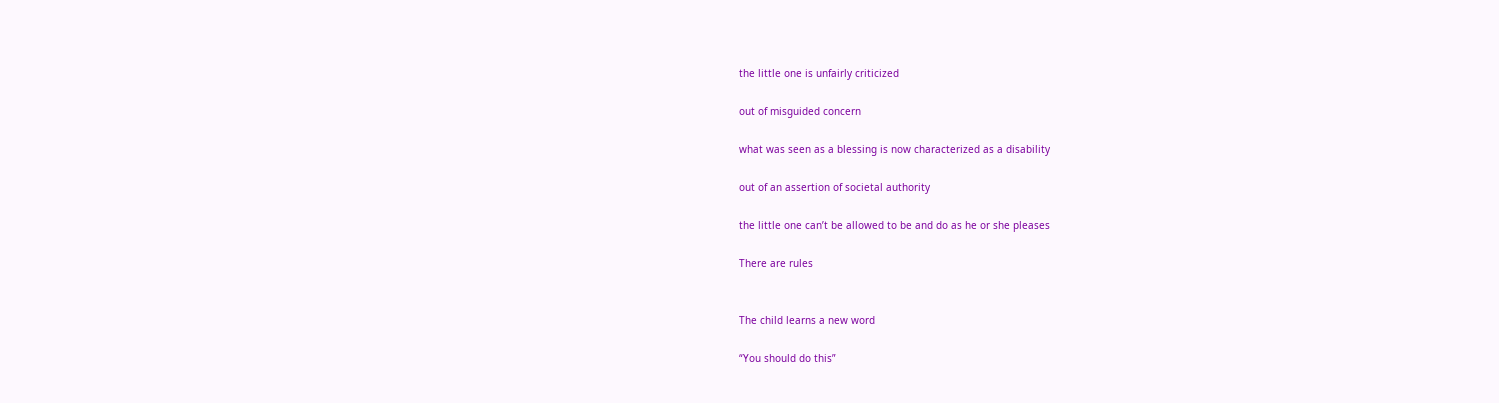the little one is unfairly criticized

out of misguided concern

what was seen as a blessing is now characterized as a disability

out of an assertion of societal authority

the little one can’t be allowed to be and do as he or she pleases

There are rules


The child learns a new word

“You should do this”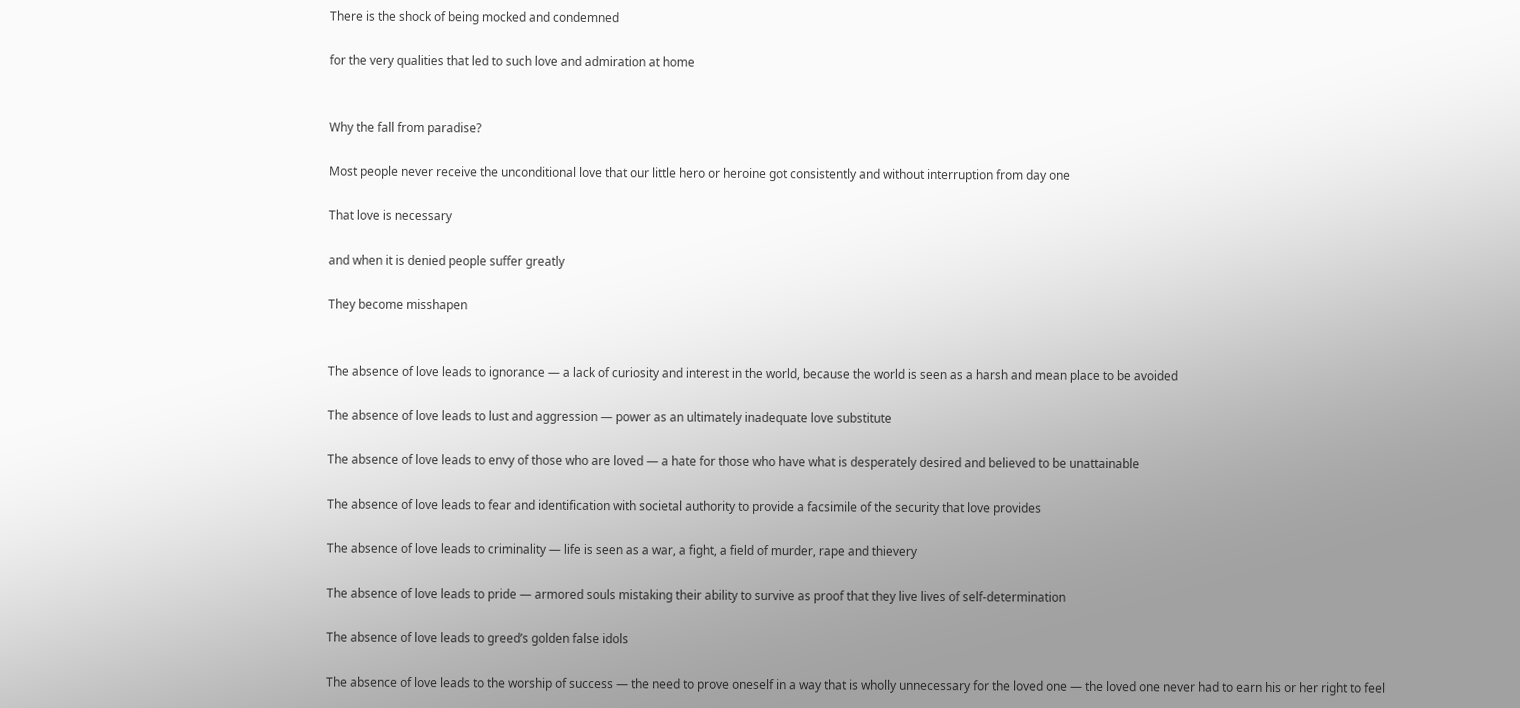There is the shock of being mocked and condemned

for the very qualities that led to such love and admiration at home


Why the fall from paradise?

Most people never receive the unconditional love that our little hero or heroine got consistently and without interruption from day one

That love is necessary

and when it is denied people suffer greatly

They become misshapen


The absence of love leads to ignorance — a lack of curiosity and interest in the world, because the world is seen as a harsh and mean place to be avoided

The absence of love leads to lust and aggression — power as an ultimately inadequate love substitute

The absence of love leads to envy of those who are loved — a hate for those who have what is desperately desired and believed to be unattainable

The absence of love leads to fear and identification with societal authority to provide a facsimile of the security that love provides

The absence of love leads to criminality — life is seen as a war, a fight, a field of murder, rape and thievery

The absence of love leads to pride — armored souls mistaking their ability to survive as proof that they live lives of self-determination

The absence of love leads to greed’s golden false idols

The absence of love leads to the worship of success — the need to prove oneself in a way that is wholly unnecessary for the loved one — the loved one never had to earn his or her right to feel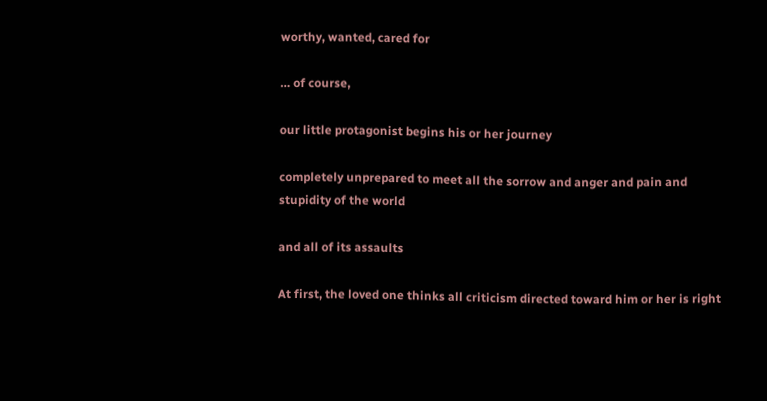worthy, wanted, cared for

… of course,

our little protagonist begins his or her journey

completely unprepared to meet all the sorrow and anger and pain and stupidity of the world

and all of its assaults

At first, the loved one thinks all criticism directed toward him or her is right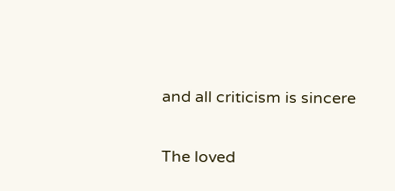and all criticism is sincere

The loved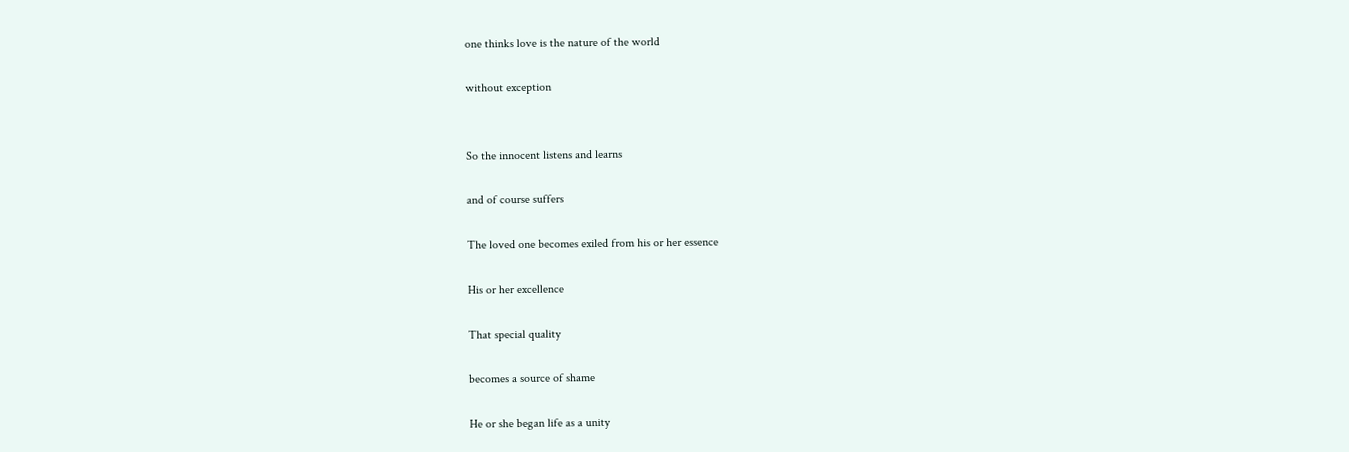one thinks love is the nature of the world

without exception


So the innocent listens and learns

and of course suffers

The loved one becomes exiled from his or her essence

His or her excellence

That special quality

becomes a source of shame

He or she began life as a unity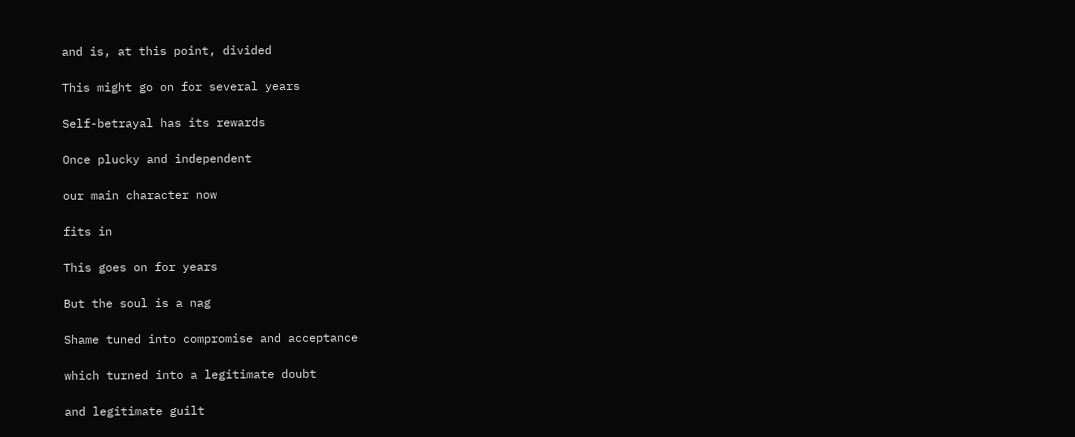and is, at this point, divided

This might go on for several years

Self-betrayal has its rewards

Once plucky and independent

our main character now

fits in

This goes on for years

But the soul is a nag

Shame tuned into compromise and acceptance

which turned into a legitimate doubt

and legitimate guilt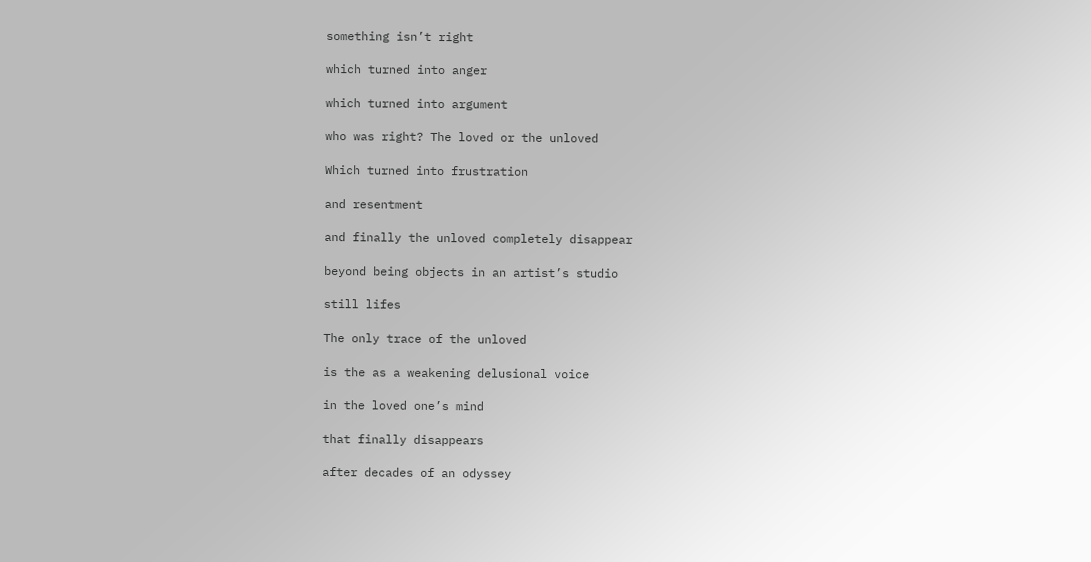something isn’t right

which turned into anger

which turned into argument

who was right? The loved or the unloved

Which turned into frustration

and resentment

and finally the unloved completely disappear

beyond being objects in an artist’s studio

still lifes

The only trace of the unloved

is the as a weakening delusional voice

in the loved one’s mind

that finally disappears

after decades of an odyssey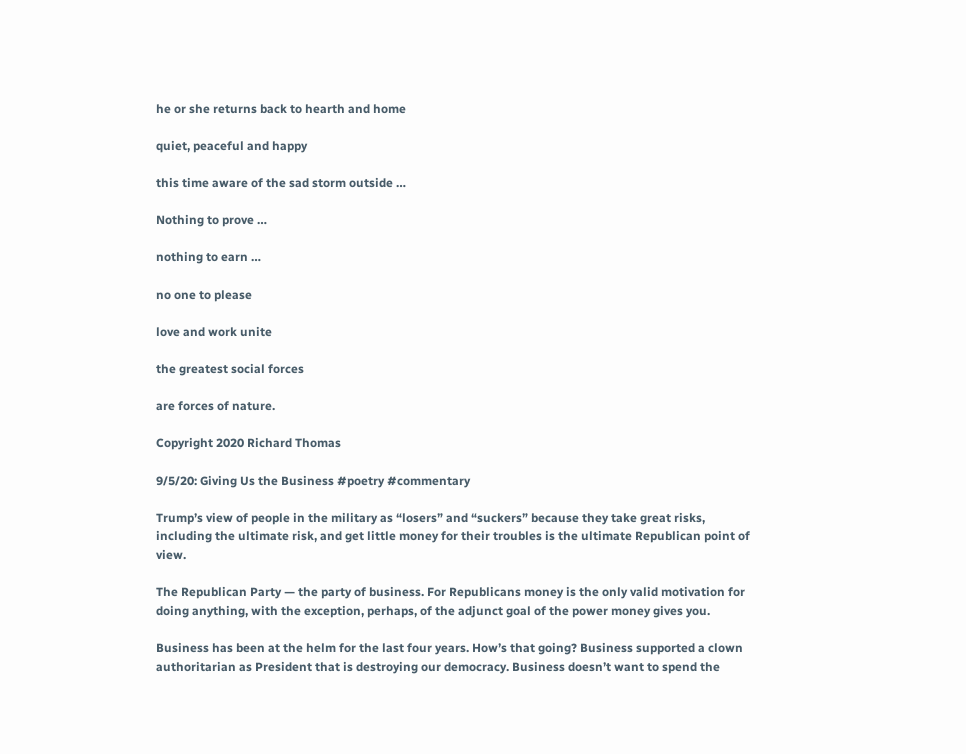he or she returns back to hearth and home

quiet, peaceful and happy

this time aware of the sad storm outside …

Nothing to prove …

nothing to earn …

no one to please

love and work unite

the greatest social forces

are forces of nature.

Copyright 2020 Richard Thomas

9/5/20: Giving Us the Business #poetry #commentary

Trump’s view of people in the military as “losers” and “suckers” because they take great risks, including the ultimate risk, and get little money for their troubles is the ultimate Republican point of view.

The Republican Party — the party of business. For Republicans money is the only valid motivation for doing anything, with the exception, perhaps, of the adjunct goal of the power money gives you.

Business has been at the helm for the last four years. How’s that going? Business supported a clown authoritarian as President that is destroying our democracy. Business doesn’t want to spend the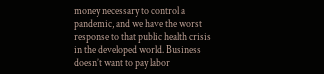money necessary to control a pandemic, and we have the worst response to that public health crisis in the developed world. Business doesn’t want to pay labor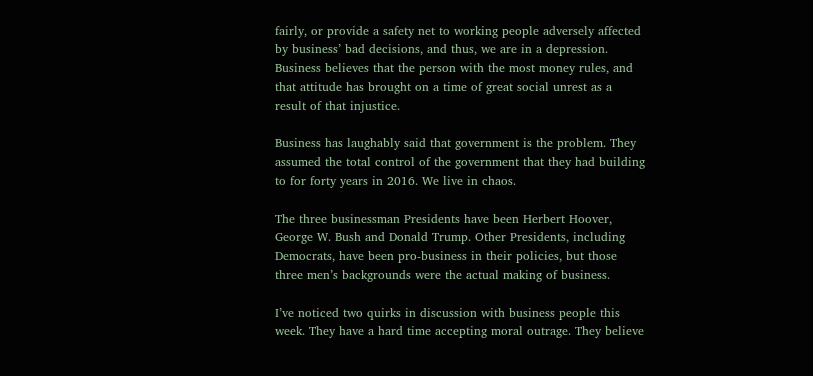fairly, or provide a safety net to working people adversely affected by business’ bad decisions, and thus, we are in a depression. Business believes that the person with the most money rules, and that attitude has brought on a time of great social unrest as a result of that injustice.

Business has laughably said that government is the problem. They assumed the total control of the government that they had building to for forty years in 2016. We live in chaos.

The three businessman Presidents have been Herbert Hoover, George W. Bush and Donald Trump. Other Presidents, including Democrats, have been pro-business in their policies, but those three men’s backgrounds were the actual making of business.

I’ve noticed two quirks in discussion with business people this week. They have a hard time accepting moral outrage. They believe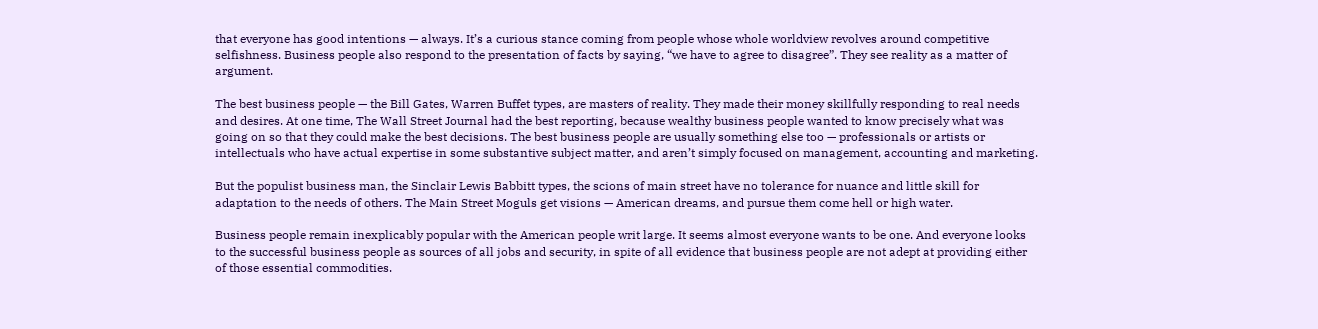that everyone has good intentions — always. It’s a curious stance coming from people whose whole worldview revolves around competitive selfishness. Business people also respond to the presentation of facts by saying, “we have to agree to disagree”. They see reality as a matter of argument.

The best business people — the Bill Gates, Warren Buffet types, are masters of reality. They made their money skillfully responding to real needs and desires. At one time, The Wall Street Journal had the best reporting, because wealthy business people wanted to know precisely what was going on so that they could make the best decisions. The best business people are usually something else too — professionals or artists or intellectuals who have actual expertise in some substantive subject matter, and aren’t simply focused on management, accounting and marketing.

But the populist business man, the Sinclair Lewis Babbitt types, the scions of main street have no tolerance for nuance and little skill for adaptation to the needs of others. The Main Street Moguls get visions — American dreams, and pursue them come hell or high water.

Business people remain inexplicably popular with the American people writ large. It seems almost everyone wants to be one. And everyone looks to the successful business people as sources of all jobs and security, in spite of all evidence that business people are not adept at providing either of those essential commodities.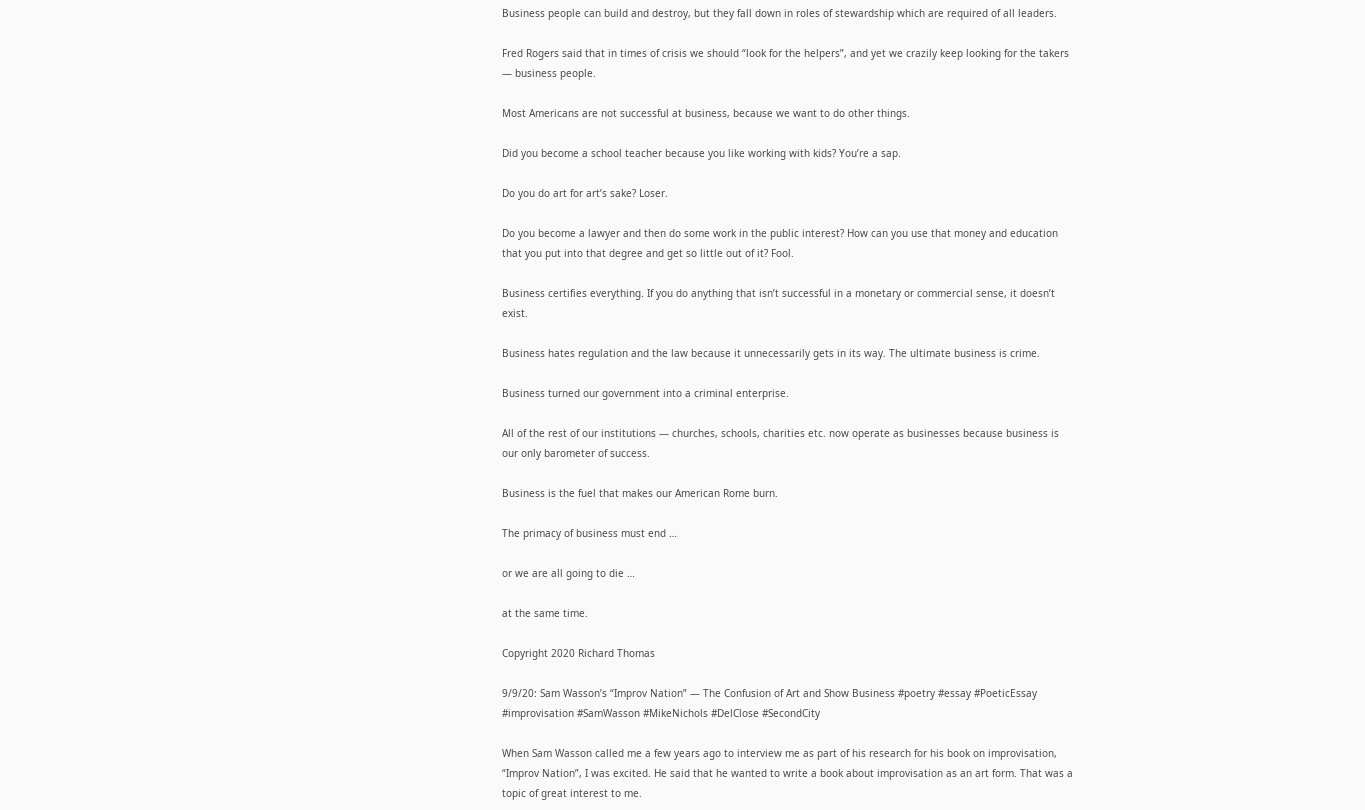Business people can build and destroy, but they fall down in roles of stewardship which are required of all leaders.

Fred Rogers said that in times of crisis we should “look for the helpers”, and yet we crazily keep looking for the takers — business people.

Most Americans are not successful at business, because we want to do other things.

Did you become a school teacher because you like working with kids? You’re a sap.

Do you do art for art’s sake? Loser.

Do you become a lawyer and then do some work in the public interest? How can you use that money and education that you put into that degree and get so little out of it? Fool.

Business certifies everything. If you do anything that isn’t successful in a monetary or commercial sense, it doesn’t exist.

Business hates regulation and the law because it unnecessarily gets in its way. The ultimate business is crime.

Business turned our government into a criminal enterprise.

All of the rest of our institutions — churches, schools, charities etc. now operate as businesses because business is our only barometer of success.

Business is the fuel that makes our American Rome burn.

The primacy of business must end …

or we are all going to die …

at the same time.

Copyright 2020 Richard Thomas

9/9/20: Sam Wasson’s “Improv Nation” — The Confusion of Art and Show Business #poetry #essay #PoeticEssay #improvisation #SamWasson #MikeNichols #DelClose #SecondCity

When Sam Wasson called me a few years ago to interview me as part of his research for his book on improvisation, “Improv Nation”, I was excited. He said that he wanted to write a book about improvisation as an art form. That was a topic of great interest to me.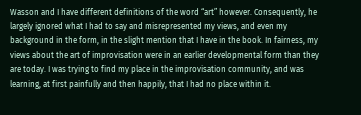Wasson and I have different definitions of the word “art” however. Consequently, he largely ignored what I had to say and misrepresented my views, and even my background in the form, in the slight mention that I have in the book. In fairness, my views about the art of improvisation were in an earlier developmental form than they are today. I was trying to find my place in the improvisation community, and was learning, at first painfully and then happily, that I had no place within it.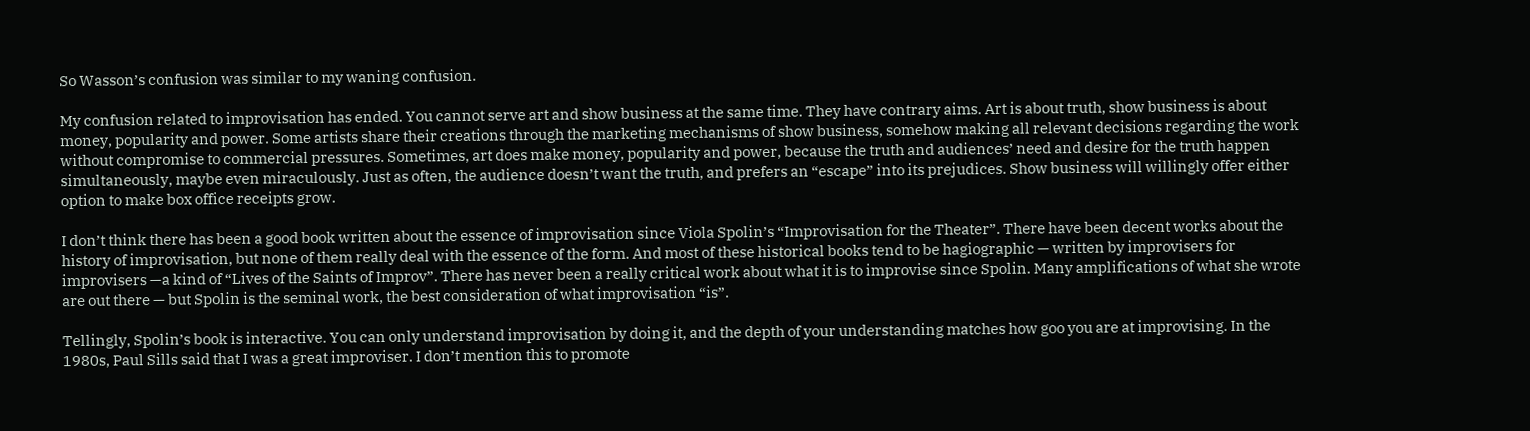So Wasson’s confusion was similar to my waning confusion.

My confusion related to improvisation has ended. You cannot serve art and show business at the same time. They have contrary aims. Art is about truth, show business is about money, popularity and power. Some artists share their creations through the marketing mechanisms of show business, somehow making all relevant decisions regarding the work without compromise to commercial pressures. Sometimes, art does make money, popularity and power, because the truth and audiences’ need and desire for the truth happen simultaneously, maybe even miraculously. Just as often, the audience doesn’t want the truth, and prefers an “escape” into its prejudices. Show business will willingly offer either option to make box office receipts grow.

I don’t think there has been a good book written about the essence of improvisation since Viola Spolin’s “Improvisation for the Theater”. There have been decent works about the history of improvisation, but none of them really deal with the essence of the form. And most of these historical books tend to be hagiographic — written by improvisers for improvisers —a kind of “Lives of the Saints of Improv”. There has never been a really critical work about what it is to improvise since Spolin. Many amplifications of what she wrote are out there — but Spolin is the seminal work, the best consideration of what improvisation “is”.

Tellingly, Spolin’s book is interactive. You can only understand improvisation by doing it, and the depth of your understanding matches how goo you are at improvising. In the 1980s, Paul Sills said that I was a great improviser. I don’t mention this to promote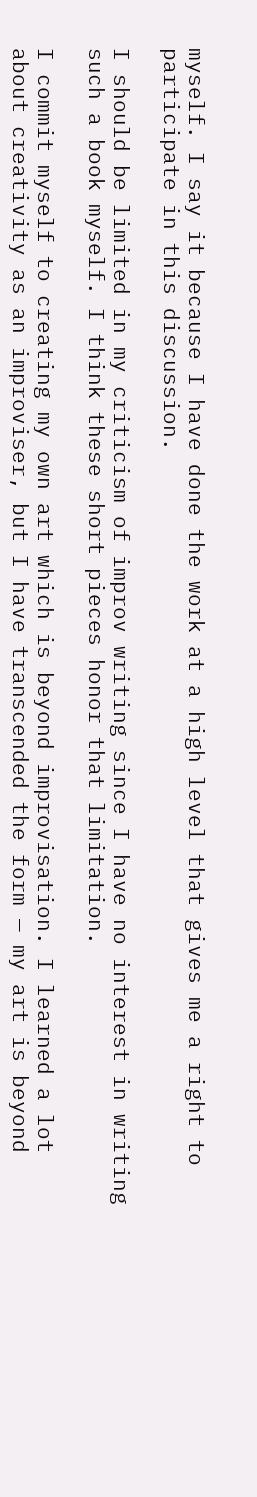myself. I say it because I have done the work at a high level that gives me a right to participate in this discussion.

I should be limited in my criticism of improv writing since I have no interest in writing such a book myself. I think these short pieces honor that limitation.

I commit myself to creating my own art which is beyond improvisation. I learned a lot about creativity as an improviser, but I have transcended the form — my art is beyond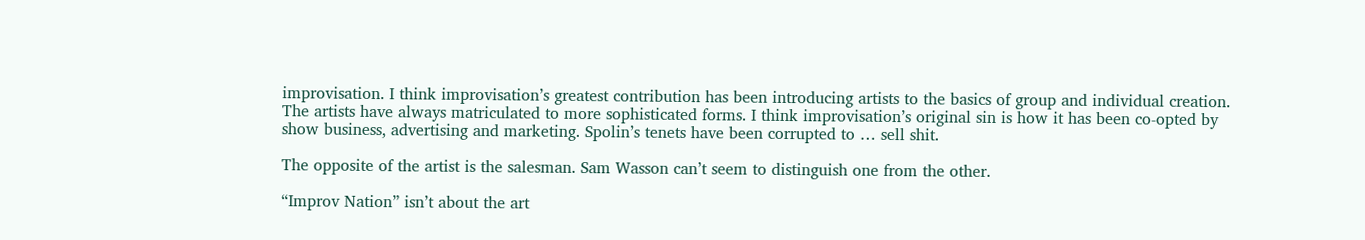improvisation. I think improvisation’s greatest contribution has been introducing artists to the basics of group and individual creation. The artists have always matriculated to more sophisticated forms. I think improvisation’s original sin is how it has been co-opted by show business, advertising and marketing. Spolin’s tenets have been corrupted to … sell shit.

The opposite of the artist is the salesman. Sam Wasson can’t seem to distinguish one from the other.

“Improv Nation” isn’t about the art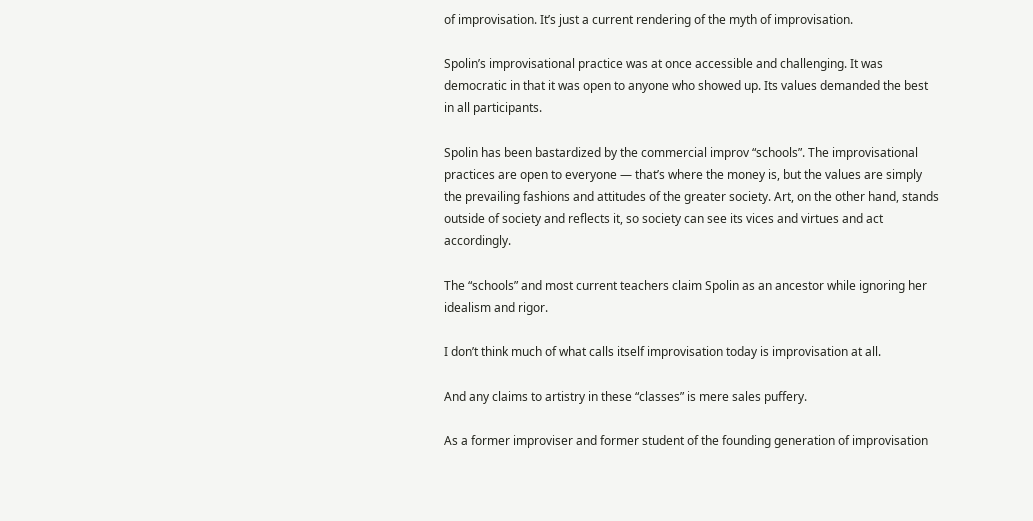of improvisation. It’s just a current rendering of the myth of improvisation.

Spolin’s improvisational practice was at once accessible and challenging. It was democratic in that it was open to anyone who showed up. Its values demanded the best in all participants.

Spolin has been bastardized by the commercial improv “schools”. The improvisational practices are open to everyone — that’s where the money is, but the values are simply the prevailing fashions and attitudes of the greater society. Art, on the other hand, stands outside of society and reflects it, so society can see its vices and virtues and act accordingly.

The “schools” and most current teachers claim Spolin as an ancestor while ignoring her idealism and rigor.

I don’t think much of what calls itself improvisation today is improvisation at all.

And any claims to artistry in these “classes” is mere sales puffery.

As a former improviser and former student of the founding generation of improvisation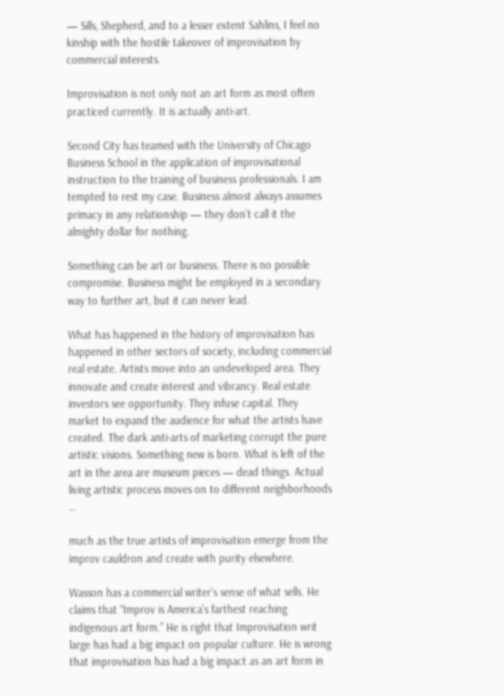— Sills, Shepherd, and to a lesser extent Sahlins, I feel no kinship with the hostile takeover of improvisation by commercial interests.

Improvisation is not only not an art form as most often practiced currently. It is actually anti-art.

Second City has teamed with the University of Chicago Business School in the application of improvisational instruction to the training of business professionals. I am tempted to rest my case. Business almost always assumes primacy in any relationship — they don’t call it the almighty dollar for nothing.

Something can be art or business. There is no possible compromise. Business might be employed in a secondary way to further art, but it can never lead.

What has happened in the history of improvisation has happened in other sectors of society, including commercial real estate. Artists move into an undeveloped area. They innovate and create interest and vibrancy. Real estate investors see opportunity. They infuse capital. They market to expand the audience for what the artists have created. The dark anti-arts of marketing corrupt the pure artistic visions. Something new is born. What is left of the art in the area are museum pieces — dead things. Actual living artistic process moves on to different neighborhoods …

much as the true artists of improvisation emerge from the improv cauldron and create with purity elsewhere.

Wasson has a commercial writer’s sense of what sells. He claims that “Improv is America’s farthest reaching indigenous art form.” He is right that Improvisation writ large has had a big impact on popular culture. He is wrong that improvisation has had a big impact as an art form in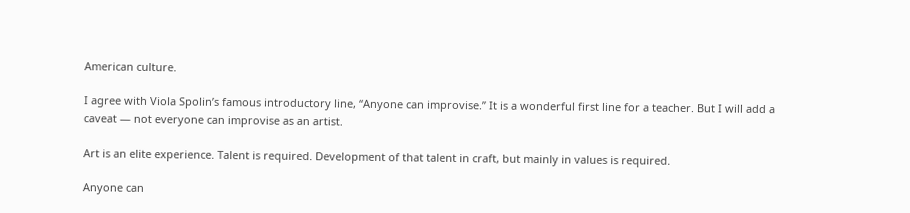American culture.

I agree with Viola Spolin’s famous introductory line, “Anyone can improvise.” It is a wonderful first line for a teacher. But I will add a caveat — not everyone can improvise as an artist.

Art is an elite experience. Talent is required. Development of that talent in craft, but mainly in values is required.

Anyone can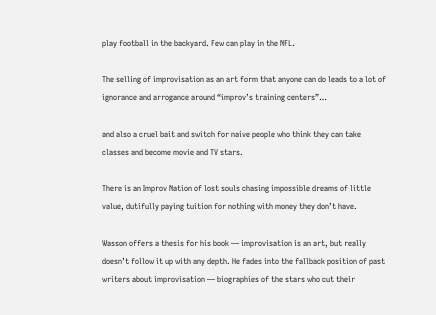play football in the backyard. Few can play in the NFL.

The selling of improvisation as an art form that anyone can do leads to a lot of ignorance and arrogance around “improv’s training centers”…

and also a cruel bait and switch for naive people who think they can take classes and become movie and TV stars.

There is an Improv Nation of lost souls chasing impossible dreams of little value, dutifully paying tuition for nothing with money they don’t have.

Wasson offers a thesis for his book — improvisation is an art, but really doesn’t follow it up with any depth. He fades into the fallback position of past writers about improvisation — biographies of the stars who cut their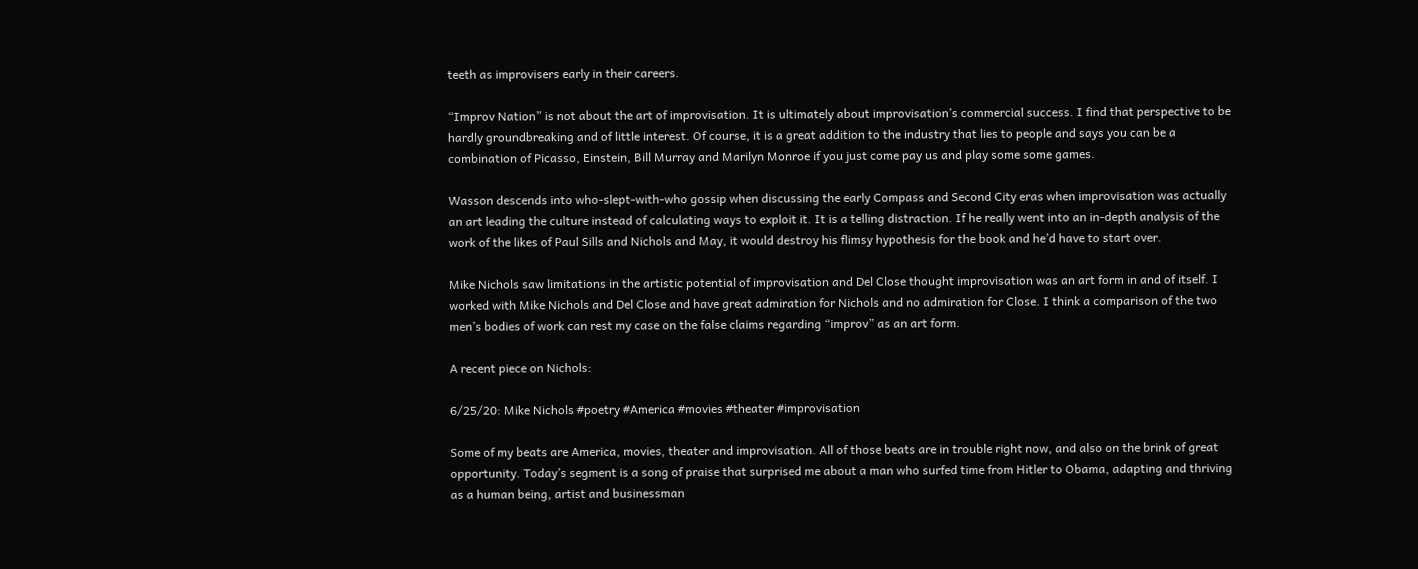teeth as improvisers early in their careers.

“Improv Nation” is not about the art of improvisation. It is ultimately about improvisation’s commercial success. I find that perspective to be hardly groundbreaking and of little interest. Of course, it is a great addition to the industry that lies to people and says you can be a combination of Picasso, Einstein, Bill Murray and Marilyn Monroe if you just come pay us and play some some games.

Wasson descends into who-slept-with-who gossip when discussing the early Compass and Second City eras when improvisation was actually an art leading the culture instead of calculating ways to exploit it. It is a telling distraction. If he really went into an in-depth analysis of the work of the likes of Paul Sills and Nichols and May, it would destroy his flimsy hypothesis for the book and he’d have to start over.

Mike Nichols saw limitations in the artistic potential of improvisation and Del Close thought improvisation was an art form in and of itself. I worked with Mike Nichols and Del Close and have great admiration for Nichols and no admiration for Close. I think a comparison of the two men’s bodies of work can rest my case on the false claims regarding “improv” as an art form.

A recent piece on Nichols:

6/25/20: Mike Nichols #poetry #America #movies #theater #improvisation

Some of my beats are America, movies, theater and improvisation. All of those beats are in trouble right now, and also on the brink of great opportunity. Today’s segment is a song of praise that surprised me about a man who surfed time from Hitler to Obama, adapting and thriving as a human being, artist and businessman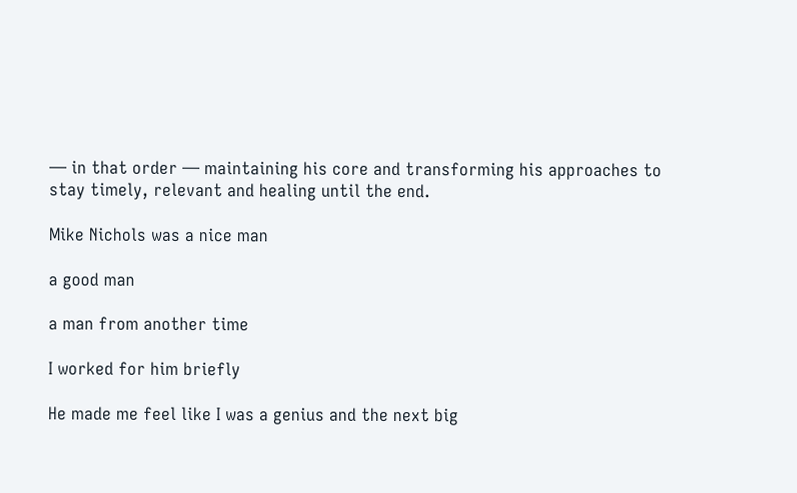— in that order — maintaining his core and transforming his approaches to stay timely, relevant and healing until the end.

Mike Nichols was a nice man

a good man

a man from another time

I worked for him briefly

He made me feel like I was a genius and the next big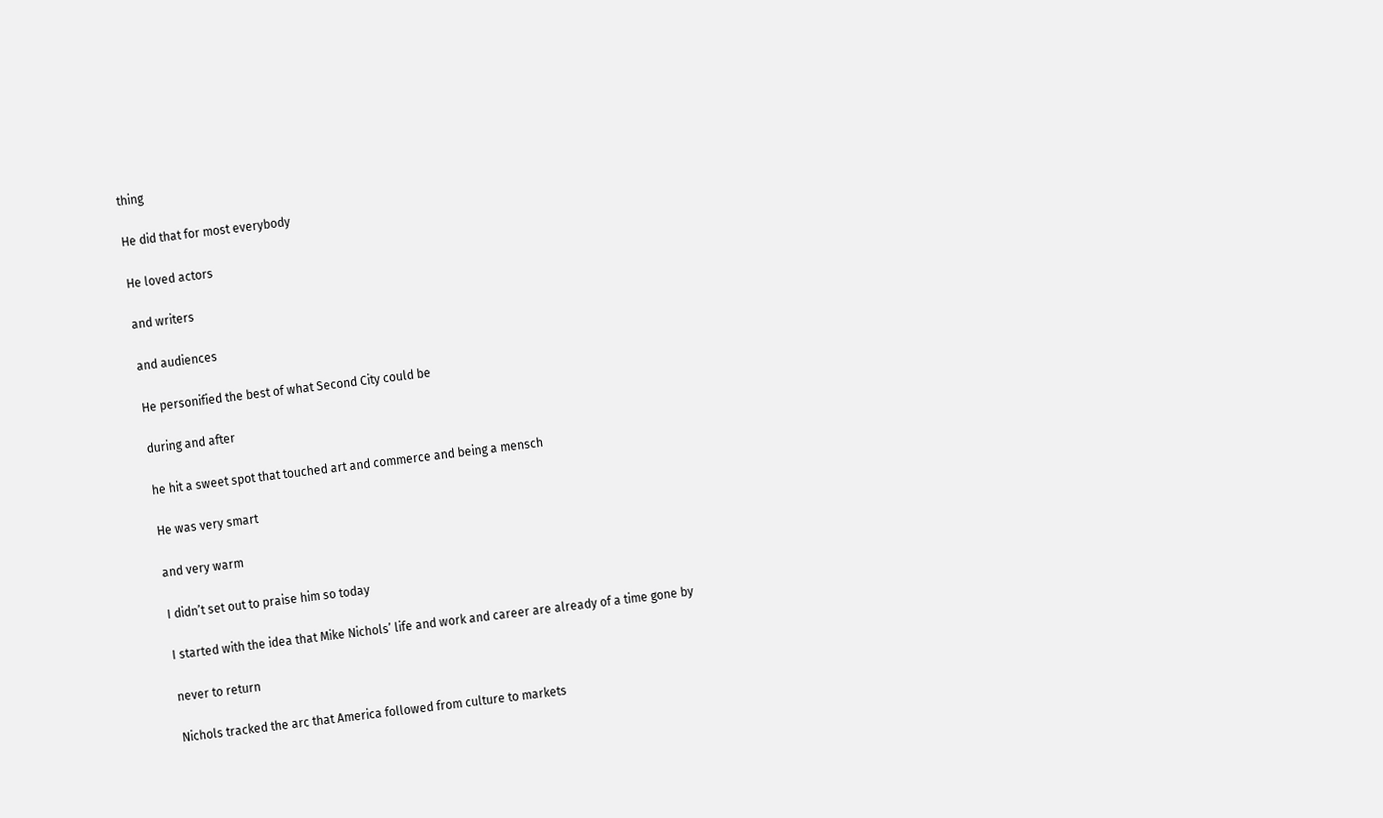thing

He did that for most everybody

He loved actors

and writers

and audiences

He personified the best of what Second City could be

during and after

he hit a sweet spot that touched art and commerce and being a mensch

He was very smart

and very warm

I didn’t set out to praise him so today

I started with the idea that Mike Nichols’ life and work and career are already of a time gone by

never to return

Nichols tracked the arc that America followed from culture to markets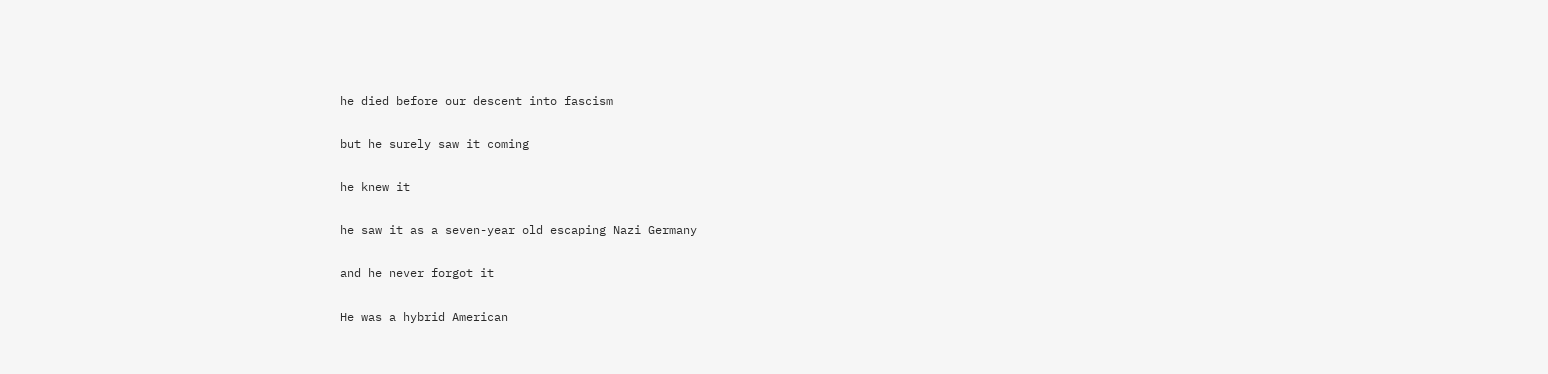he died before our descent into fascism

but he surely saw it coming

he knew it

he saw it as a seven-year old escaping Nazi Germany

and he never forgot it

He was a hybrid American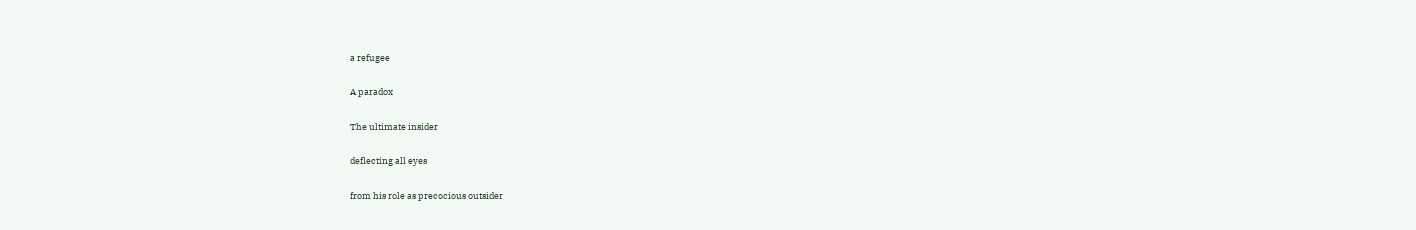a refugee

A paradox

The ultimate insider

deflecting all eyes

from his role as precocious outsider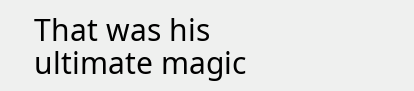That was his ultimate magic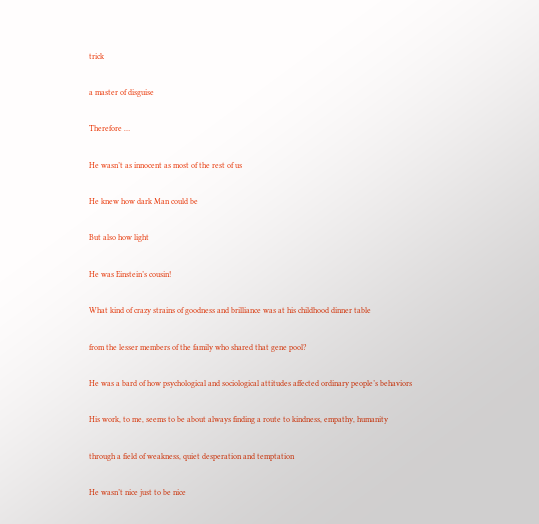trick

a master of disguise

Therefore …

He wasn’t as innocent as most of the rest of us

He knew how dark Man could be

But also how light

He was Einstein’s cousin!

What kind of crazy strains of goodness and brilliance was at his childhood dinner table

from the lesser members of the family who shared that gene pool?

He was a bard of how psychological and sociological attitudes affected ordinary people’s behaviors

His work, to me, seems to be about always finding a route to kindness, empathy, humanity

through a field of weakness, quiet desperation and temptation

He wasn’t nice just to be nice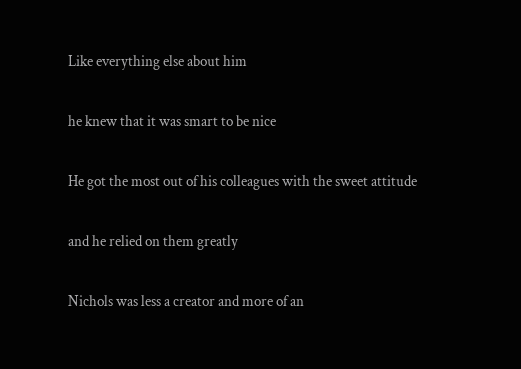Like everything else about him

he knew that it was smart to be nice

He got the most out of his colleagues with the sweet attitude

and he relied on them greatly

Nichols was less a creator and more of an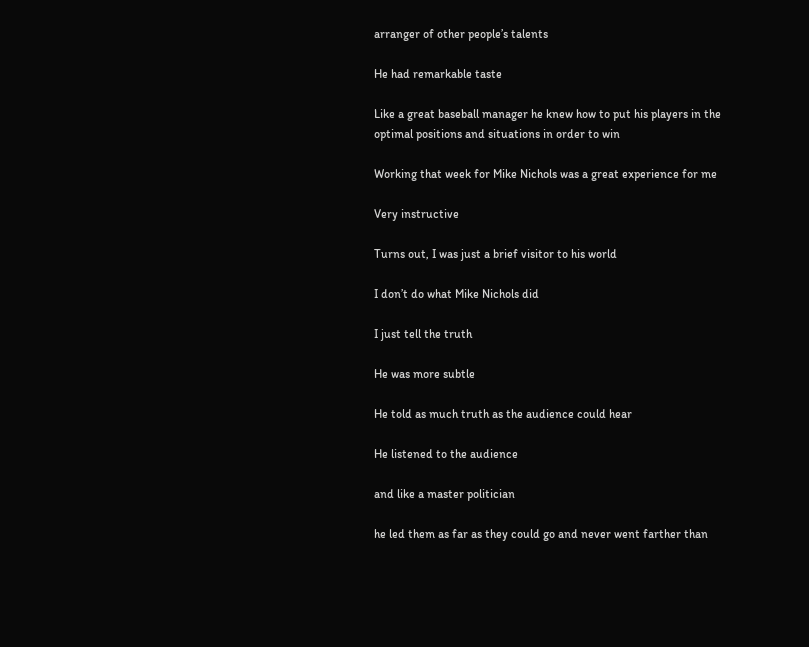arranger of other people’s talents

He had remarkable taste

Like a great baseball manager he knew how to put his players in the optimal positions and situations in order to win

Working that week for Mike Nichols was a great experience for me

Very instructive

Turns out, I was just a brief visitor to his world

I don’t do what Mike Nichols did

I just tell the truth

He was more subtle

He told as much truth as the audience could hear

He listened to the audience

and like a master politician

he led them as far as they could go and never went farther than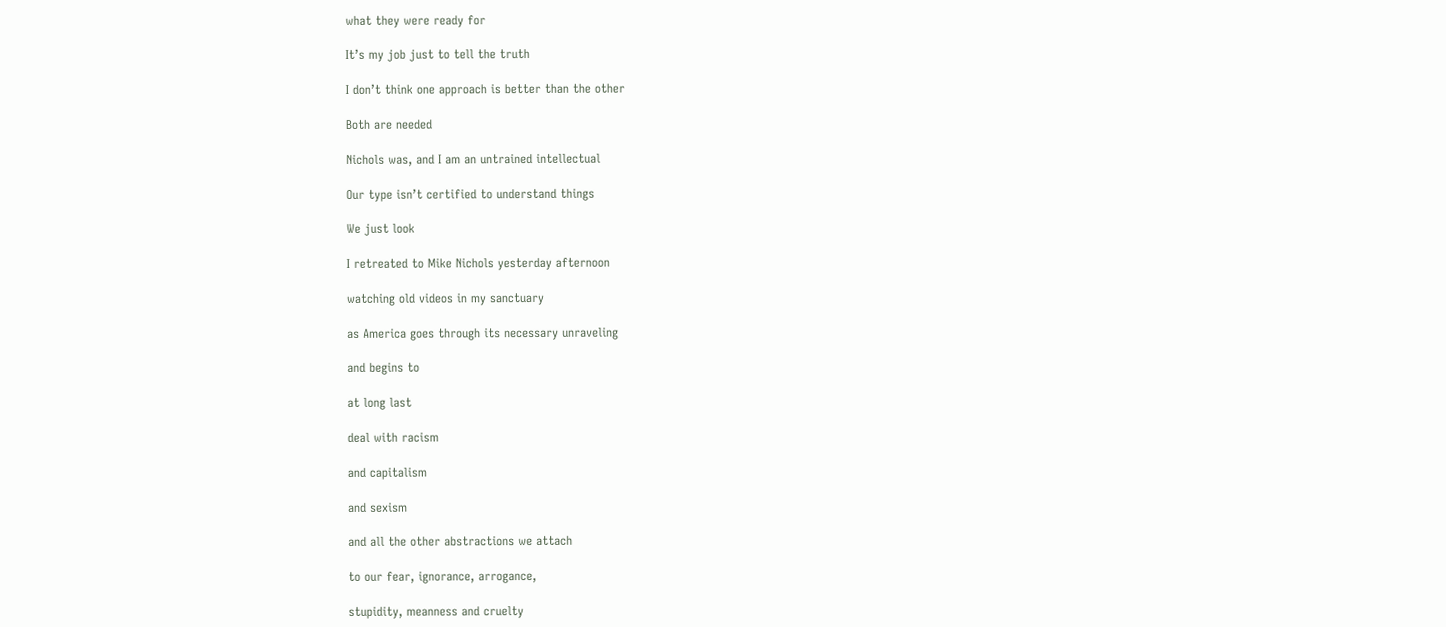what they were ready for

It’s my job just to tell the truth

I don’t think one approach is better than the other

Both are needed

Nichols was, and I am an untrained intellectual

Our type isn’t certified to understand things

We just look

I retreated to Mike Nichols yesterday afternoon

watching old videos in my sanctuary

as America goes through its necessary unraveling

and begins to

at long last

deal with racism

and capitalism

and sexism

and all the other abstractions we attach

to our fear, ignorance, arrogance,

stupidity, meanness and cruelty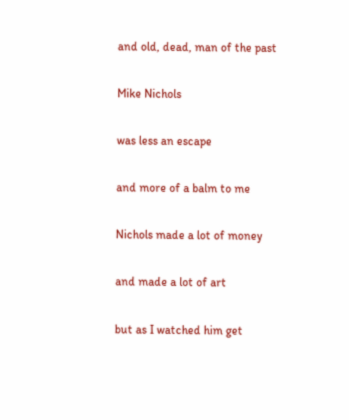and old, dead, man of the past

Mike Nichols

was less an escape

and more of a balm to me

Nichols made a lot of money

and made a lot of art

but as I watched him get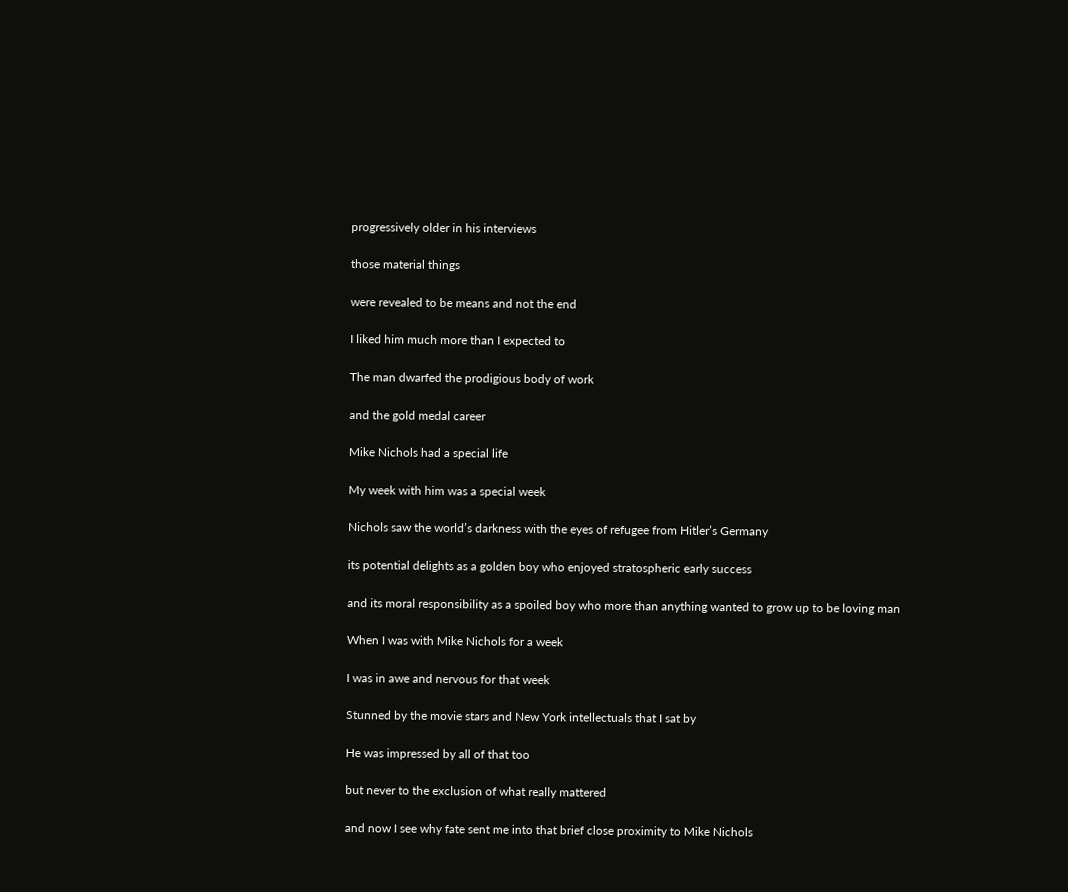progressively older in his interviews

those material things

were revealed to be means and not the end

I liked him much more than I expected to

The man dwarfed the prodigious body of work

and the gold medal career

Mike Nichols had a special life

My week with him was a special week

Nichols saw the world’s darkness with the eyes of refugee from Hitler’s Germany

its potential delights as a golden boy who enjoyed stratospheric early success

and its moral responsibility as a spoiled boy who more than anything wanted to grow up to be loving man

When I was with Mike Nichols for a week

I was in awe and nervous for that week

Stunned by the movie stars and New York intellectuals that I sat by

He was impressed by all of that too

but never to the exclusion of what really mattered

and now I see why fate sent me into that brief close proximity to Mike Nichols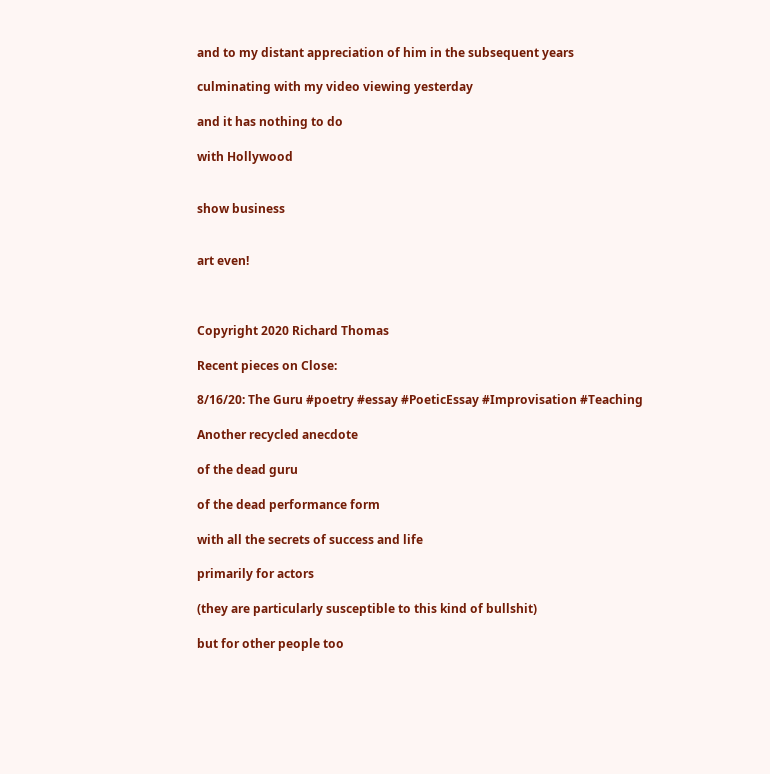and to my distant appreciation of him in the subsequent years

culminating with my video viewing yesterday

and it has nothing to do

with Hollywood


show business


art even!



Copyright 2020 Richard Thomas

Recent pieces on Close:

8/16/20: The Guru #poetry #essay #PoeticEssay #Improvisation #Teaching

Another recycled anecdote

of the dead guru

of the dead performance form

with all the secrets of success and life

primarily for actors

(they are particularly susceptible to this kind of bullshit)

but for other people too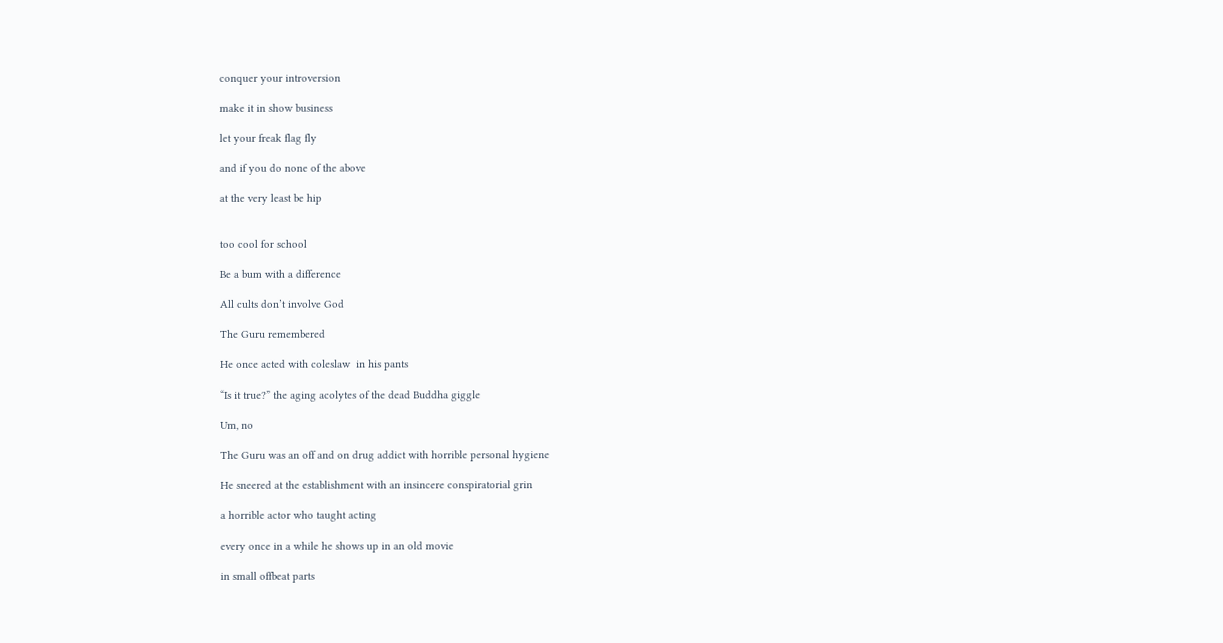conquer your introversion

make it in show business

let your freak flag fly

and if you do none of the above

at the very least be hip


too cool for school

Be a bum with a difference

All cults don’t involve God

The Guru remembered

He once acted with coleslaw  in his pants

“Is it true?” the aging acolytes of the dead Buddha giggle

Um, no

The Guru was an off and on drug addict with horrible personal hygiene

He sneered at the establishment with an insincere conspiratorial grin

a horrible actor who taught acting

every once in a while he shows up in an old movie

in small offbeat parts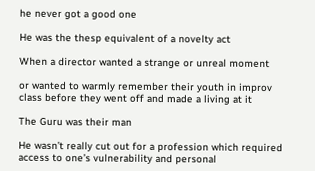he never got a good one

He was the thesp equivalent of a novelty act

When a director wanted a strange or unreal moment

or wanted to warmly remember their youth in improv class before they went off and made a living at it

The Guru was their man

He wasn’t really cut out for a profession which required access to one’s vulnerability and personal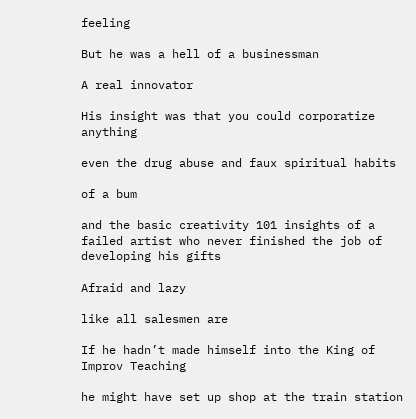feeling

But he was a hell of a businessman

A real innovator

His insight was that you could corporatize anything

even the drug abuse and faux spiritual habits

of a bum

and the basic creativity 101 insights of a failed artist who never finished the job of developing his gifts

Afraid and lazy

like all salesmen are

If he hadn’t made himself into the King of Improv Teaching

he might have set up shop at the train station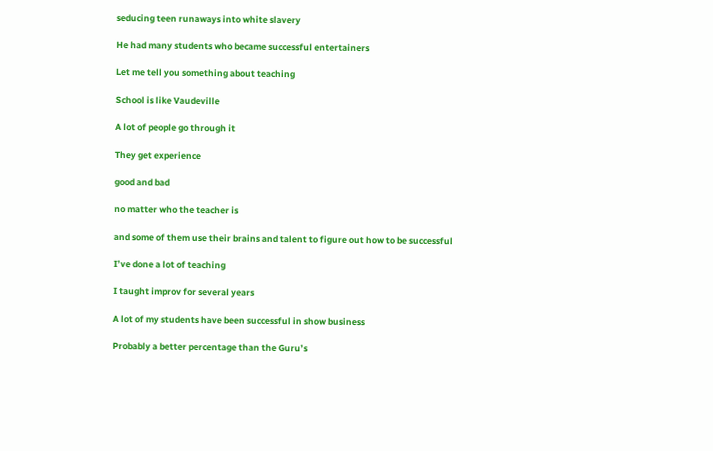seducing teen runaways into white slavery

He had many students who became successful entertainers

Let me tell you something about teaching

School is like Vaudeville

A lot of people go through it

They get experience

good and bad

no matter who the teacher is

and some of them use their brains and talent to figure out how to be successful

I’ve done a lot of teaching

I taught improv for several years

A lot of my students have been successful in show business

Probably a better percentage than the Guru’s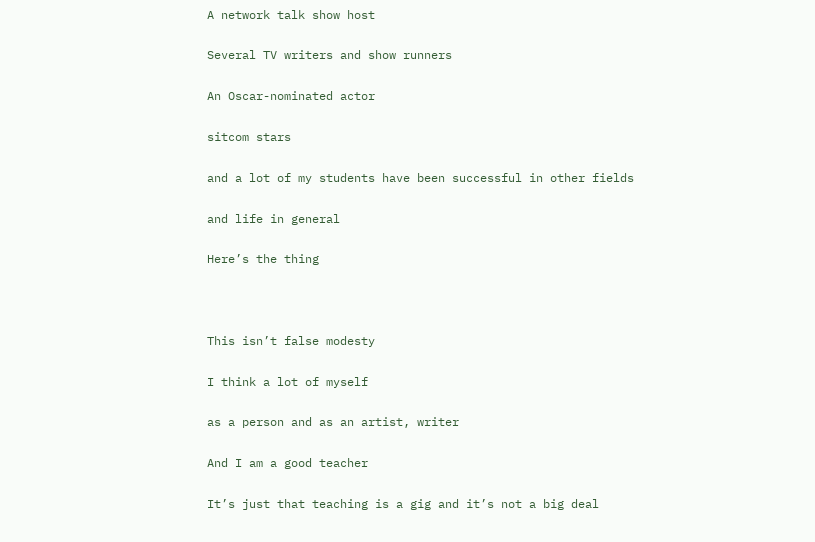A network talk show host

Several TV writers and show runners

An Oscar-nominated actor

sitcom stars

and a lot of my students have been successful in other fields

and life in general

Here’s the thing



This isn’t false modesty

I think a lot of myself

as a person and as an artist, writer

And I am a good teacher

It’s just that teaching is a gig and it’s not a big deal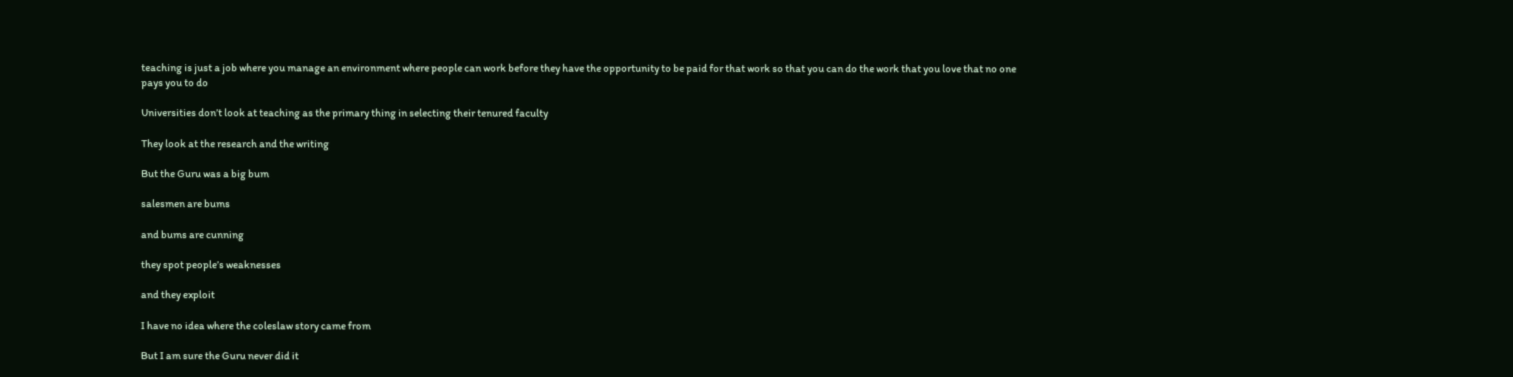teaching is just a job where you manage an environment where people can work before they have the opportunity to be paid for that work so that you can do the work that you love that no one pays you to do

Universities don’t look at teaching as the primary thing in selecting their tenured faculty

They look at the research and the writing

But the Guru was a big bum

salesmen are bums

and bums are cunning

they spot people’s weaknesses

and they exploit

I have no idea where the coleslaw story came from

But I am sure the Guru never did it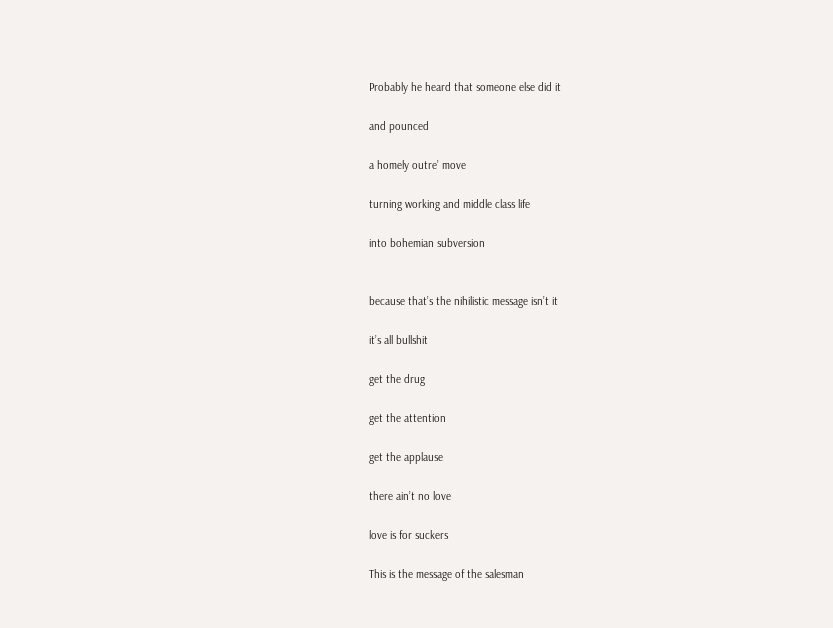Probably he heard that someone else did it

and pounced

a homely outre’ move

turning working and middle class life

into bohemian subversion


because that’s the nihilistic message isn’t it

it’s all bullshit

get the drug

get the attention

get the applause

there ain’t no love

love is for suckers

This is the message of the salesman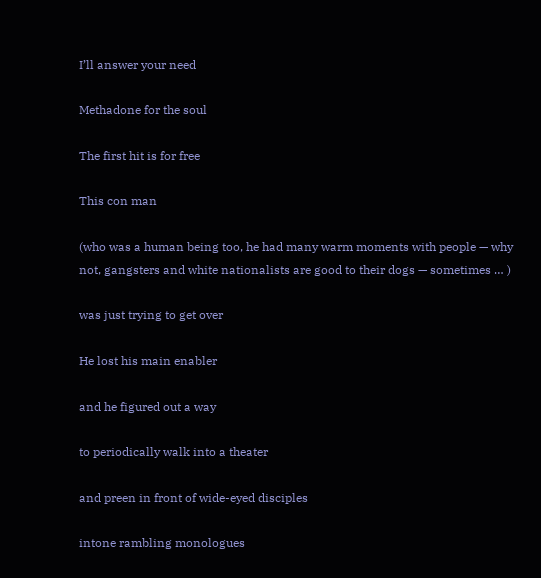I’ll answer your need

Methadone for the soul

The first hit is for free

This con man

(who was a human being too, he had many warm moments with people — why not, gangsters and white nationalists are good to their dogs — sometimes … )

was just trying to get over

He lost his main enabler

and he figured out a way

to periodically walk into a theater

and preen in front of wide-eyed disciples

intone rambling monologues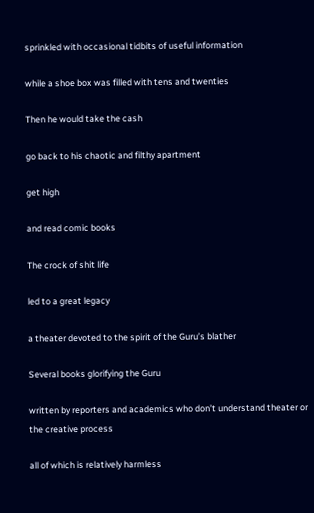sprinkled with occasional tidbits of useful information

while a shoe box was filled with tens and twenties

Then he would take the cash

go back to his chaotic and filthy apartment

get high

and read comic books

The crock of shit life

led to a great legacy

a theater devoted to the spirit of the Guru’s blather

Several books glorifying the Guru

written by reporters and academics who don’t understand theater or the creative process

all of which is relatively harmless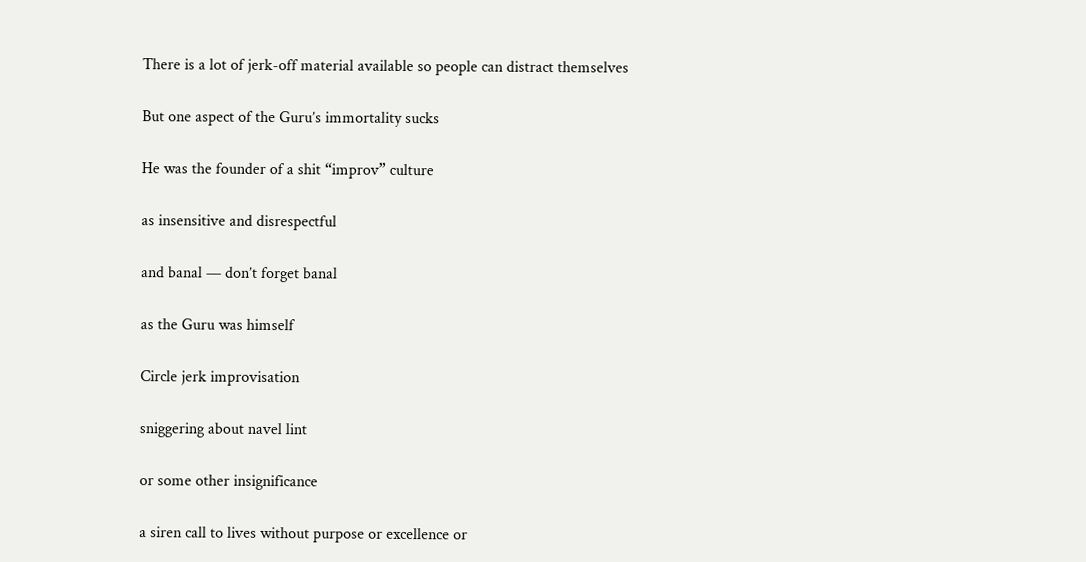There is a lot of jerk-off material available so people can distract themselves

But one aspect of the Guru’s immortality sucks

He was the founder of a shit “improv” culture

as insensitive and disrespectful

and banal — don’t forget banal

as the Guru was himself

Circle jerk improvisation

sniggering about navel lint

or some other insignificance

a siren call to lives without purpose or excellence or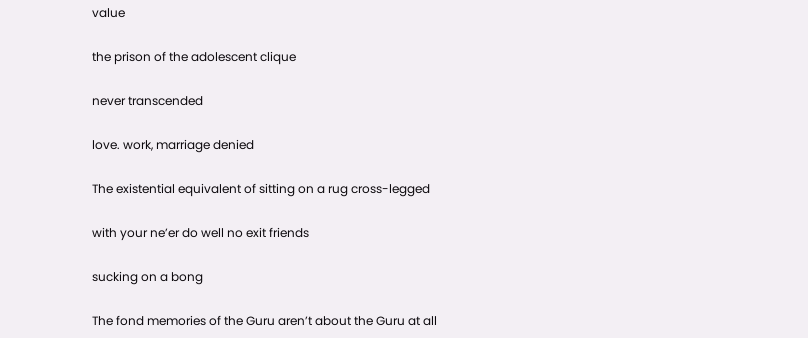value

the prison of the adolescent clique

never transcended

love. work, marriage denied

The existential equivalent of sitting on a rug cross-legged

with your ne’er do well no exit friends

sucking on a bong

The fond memories of the Guru aren’t about the Guru at all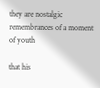they are nostalgic remembrances of a moment of youth

that his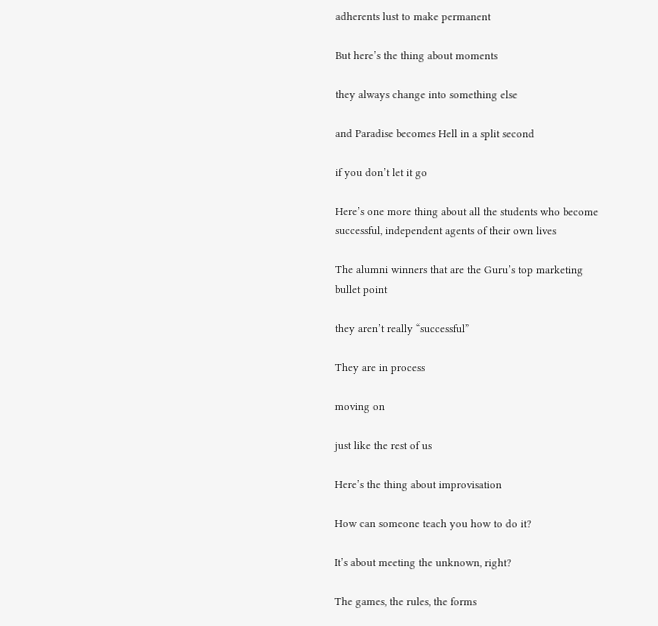adherents lust to make permanent

But here’s the thing about moments

they always change into something else

and Paradise becomes Hell in a split second

if you don’t let it go

Here’s one more thing about all the students who become successful, independent agents of their own lives

The alumni winners that are the Guru’s top marketing bullet point

they aren’t really “successful”

They are in process

moving on

just like the rest of us

Here’s the thing about improvisation

How can someone teach you how to do it?

It’s about meeting the unknown, right?

The games, the rules, the forms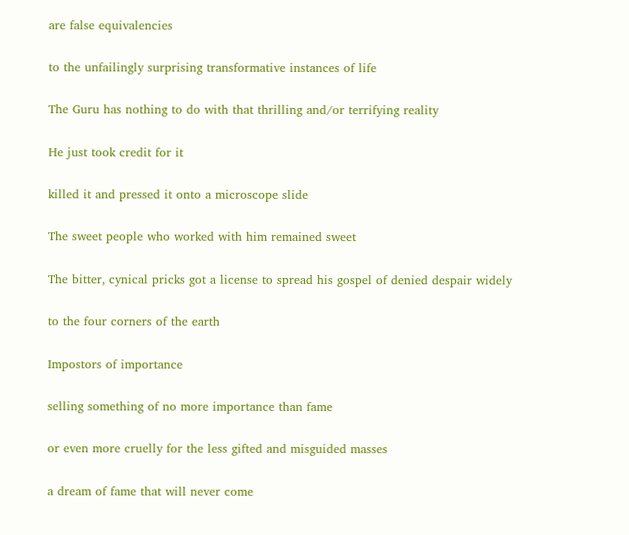are false equivalencies

to the unfailingly surprising transformative instances of life

The Guru has nothing to do with that thrilling and/or terrifying reality

He just took credit for it

killed it and pressed it onto a microscope slide

The sweet people who worked with him remained sweet

The bitter, cynical pricks got a license to spread his gospel of denied despair widely

to the four corners of the earth

Impostors of importance

selling something of no more importance than fame

or even more cruelly for the less gifted and misguided masses

a dream of fame that will never come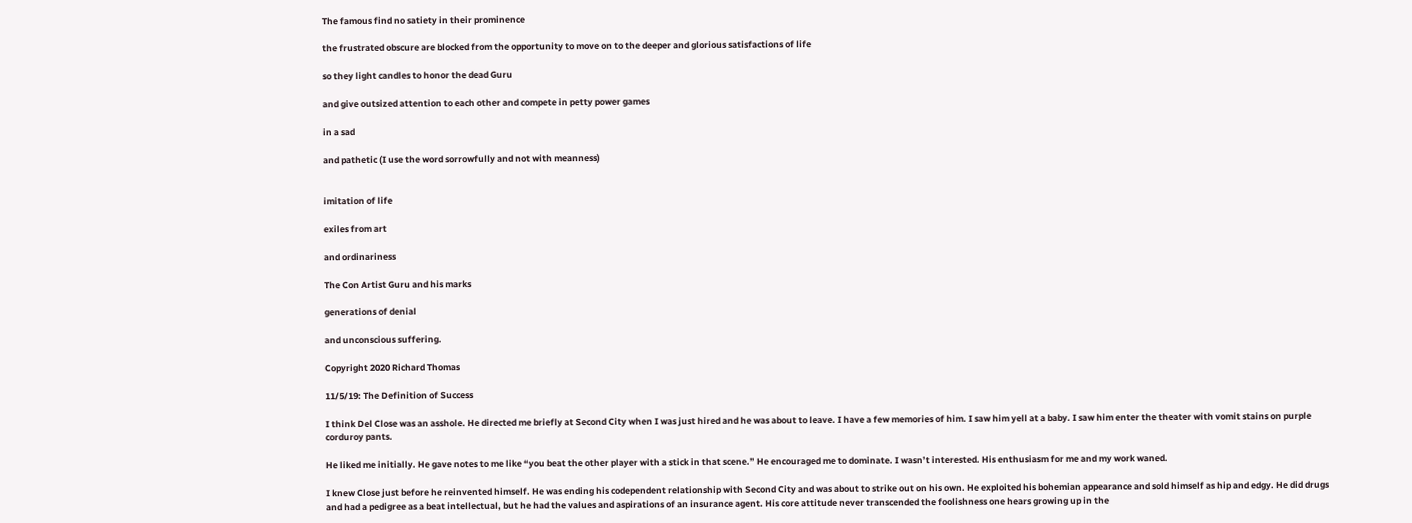The famous find no satiety in their prominence

the frustrated obscure are blocked from the opportunity to move on to the deeper and glorious satisfactions of life

so they light candles to honor the dead Guru

and give outsized attention to each other and compete in petty power games

in a sad

and pathetic (I use the word sorrowfully and not with meanness)


imitation of life

exiles from art

and ordinariness

The Con Artist Guru and his marks

generations of denial

and unconscious suffering.

Copyright 2020 Richard Thomas

11/5/19: The Definition of Success

I think Del Close was an asshole. He directed me briefly at Second City when I was just hired and he was about to leave. I have a few memories of him. I saw him yell at a baby. I saw him enter the theater with vomit stains on purple corduroy pants.

He liked me initially. He gave notes to me like “you beat the other player with a stick in that scene.” He encouraged me to dominate. I wasn’t interested. His enthusiasm for me and my work waned.

I knew Close just before he reinvented himself. He was ending his codependent relationship with Second City and was about to strike out on his own. He exploited his bohemian appearance and sold himself as hip and edgy. He did drugs and had a pedigree as a beat intellectual, but he had the values and aspirations of an insurance agent. His core attitude never transcended the foolishness one hears growing up in the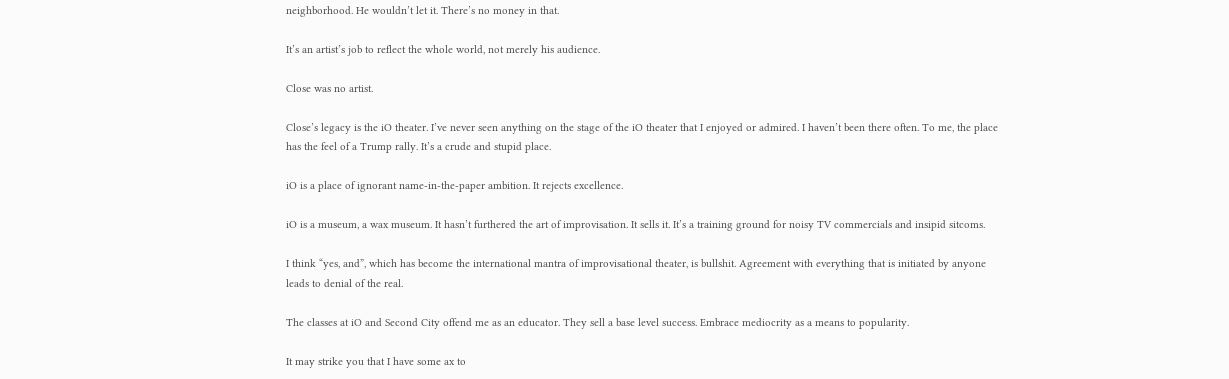neighborhood. He wouldn’t let it. There’s no money in that.

It’s an artist’s job to reflect the whole world, not merely his audience.

Close was no artist.

Close’s legacy is the iO theater. I’ve never seen anything on the stage of the iO theater that I enjoyed or admired. I haven’t been there often. To me, the place has the feel of a Trump rally. It’s a crude and stupid place.

iO is a place of ignorant name-in-the-paper ambition. It rejects excellence.

iO is a museum, a wax museum. It hasn’t furthered the art of improvisation. It sells it. It’s a training ground for noisy TV commercials and insipid sitcoms.

I think “yes, and”, which has become the international mantra of improvisational theater, is bullshit. Agreement with everything that is initiated by anyone leads to denial of the real.

The classes at iO and Second City offend me as an educator. They sell a base level success. Embrace mediocrity as a means to popularity.

It may strike you that I have some ax to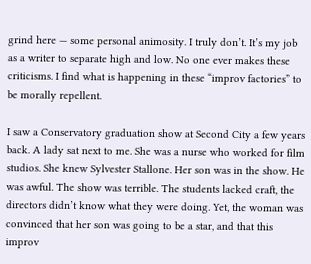grind here — some personal animosity. I truly don’t. It’s my job as a writer to separate high and low. No one ever makes these criticisms. I find what is happening in these “improv factories” to be morally repellent.

I saw a Conservatory graduation show at Second City a few years back. A lady sat next to me. She was a nurse who worked for film studios. She knew Sylvester Stallone. Her son was in the show. He was awful. The show was terrible. The students lacked craft, the directors didn’t know what they were doing. Yet, the woman was convinced that her son was going to be a star, and that this improv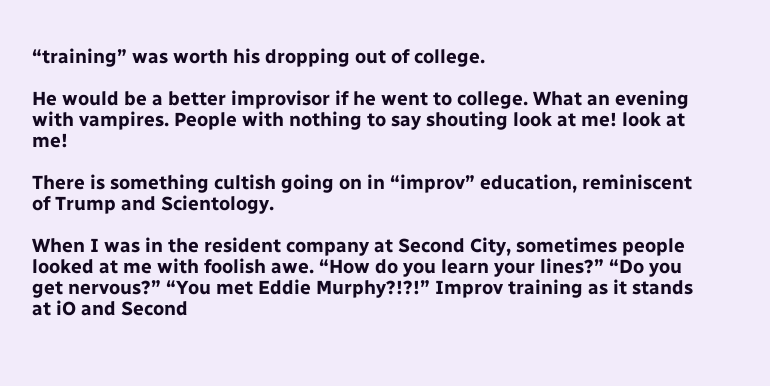“training” was worth his dropping out of college.

He would be a better improvisor if he went to college. What an evening with vampires. People with nothing to say shouting look at me! look at me!

There is something cultish going on in “improv” education, reminiscent of Trump and Scientology.

When I was in the resident company at Second City, sometimes people looked at me with foolish awe. “How do you learn your lines?” “Do you get nervous?” “You met Eddie Murphy?!?!” Improv training as it stands at iO and Second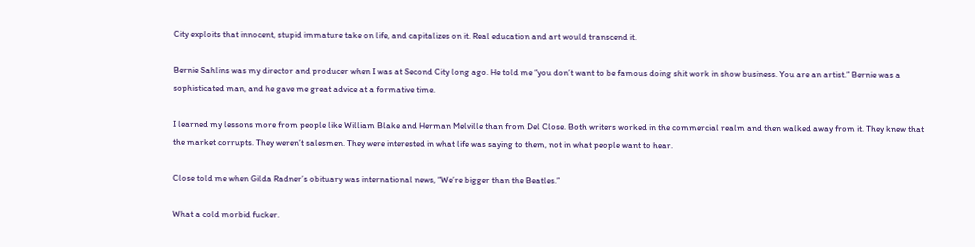City exploits that innocent, stupid immature take on life, and capitalizes on it. Real education and art would transcend it.

Bernie Sahlins was my director and producer when I was at Second City long ago. He told me “you don’t want to be famous doing shit work in show business. You are an artist.” Bernie was a sophisticated man, and he gave me great advice at a formative time.

I learned my lessons more from people like William Blake and Herman Melville than from Del Close. Both writers worked in the commercial realm and then walked away from it. They knew that the market corrupts. They weren’t salesmen. They were interested in what life was saying to them, not in what people want to hear.

Close told me when Gilda Radner’s obituary was international news, “We’re bigger than the Beatles.”

What a cold morbid fucker.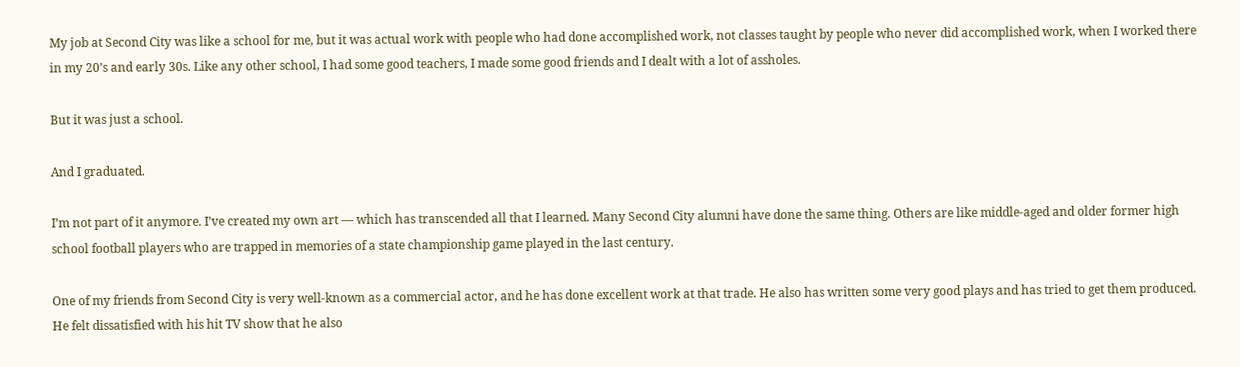My job at Second City was like a school for me, but it was actual work with people who had done accomplished work, not classes taught by people who never did accomplished work, when I worked there in my 20’s and early 30s. Like any other school, I had some good teachers, I made some good friends and I dealt with a lot of assholes.

But it was just a school.

And I graduated.

I’m not part of it anymore. I’ve created my own art — which has transcended all that I learned. Many Second City alumni have done the same thing. Others are like middle-aged and older former high school football players who are trapped in memories of a state championship game played in the last century.

One of my friends from Second City is very well-known as a commercial actor, and he has done excellent work at that trade. He also has written some very good plays and has tried to get them produced. He felt dissatisfied with his hit TV show that he also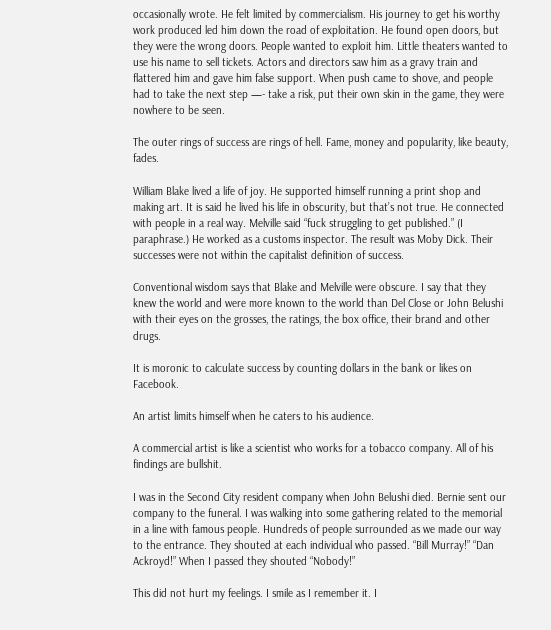occasionally wrote. He felt limited by commercialism. His journey to get his worthy work produced led him down the road of exploitation. He found open doors, but they were the wrong doors. People wanted to exploit him. Little theaters wanted to use his name to sell tickets. Actors and directors saw him as a gravy train and flattered him and gave him false support. When push came to shove, and people had to take the next step —- take a risk, put their own skin in the game, they were nowhere to be seen.

The outer rings of success are rings of hell. Fame, money and popularity, like beauty, fades.

William Blake lived a life of joy. He supported himself running a print shop and making art. It is said he lived his life in obscurity, but that’s not true. He connected with people in a real way. Melville said “fuck struggling to get published.” (I paraphrase.) He worked as a customs inspector. The result was Moby Dick. Their successes were not within the capitalist definition of success.

Conventional wisdom says that Blake and Melville were obscure. I say that they knew the world and were more known to the world than Del Close or John Belushi with their eyes on the grosses, the ratings, the box office, their brand and other drugs.

It is moronic to calculate success by counting dollars in the bank or likes on Facebook.

An artist limits himself when he caters to his audience.

A commercial artist is like a scientist who works for a tobacco company. All of his findings are bullshit.

I was in the Second City resident company when John Belushi died. Bernie sent our company to the funeral. I was walking into some gathering related to the memorial in a line with famous people. Hundreds of people surrounded as we made our way to the entrance. They shouted at each individual who passed. “Bill Murray!” “Dan Ackroyd!” When I passed they shouted “Nobody!”

This did not hurt my feelings. I smile as I remember it. I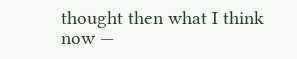thought then what I think now —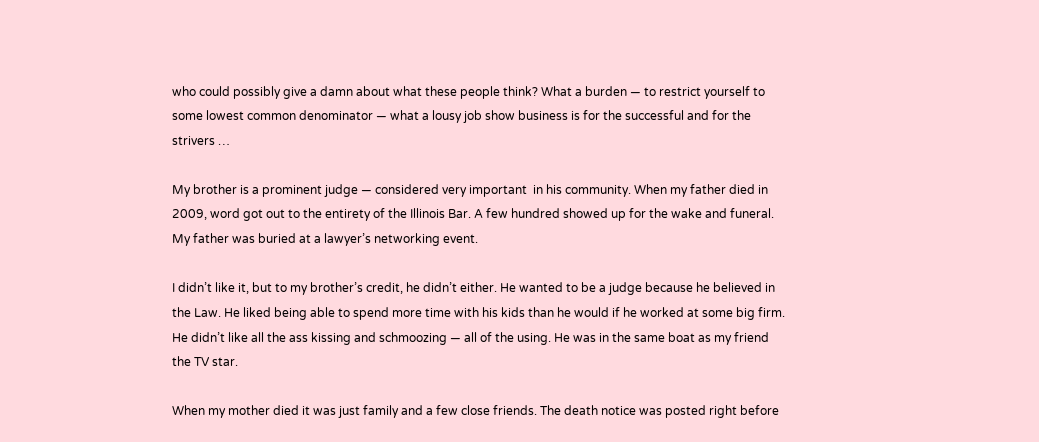who could possibly give a damn about what these people think? What a burden — to restrict yourself to some lowest common denominator — what a lousy job show business is for the successful and for the strivers …

My brother is a prominent judge — considered very important  in his community. When my father died in 2009, word got out to the entirety of the Illinois Bar. A few hundred showed up for the wake and funeral. My father was buried at a lawyer’s networking event.

I didn’t like it, but to my brother’s credit, he didn’t either. He wanted to be a judge because he believed in the Law. He liked being able to spend more time with his kids than he would if he worked at some big firm. He didn’t like all the ass kissing and schmoozing — all of the using. He was in the same boat as my friend the TV star.

When my mother died it was just family and a few close friends. The death notice was posted right before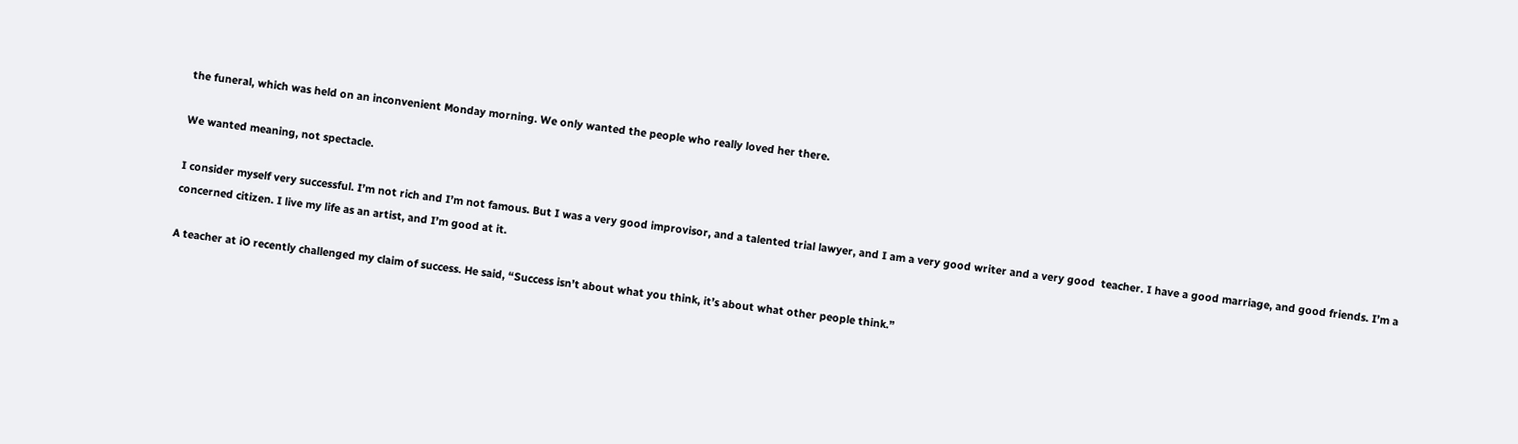the funeral, which was held on an inconvenient Monday morning. We only wanted the people who really loved her there.

We wanted meaning, not spectacle.

I consider myself very successful. I’m not rich and I’m not famous. But I was a very good improvisor, and a talented trial lawyer, and I am a very good writer and a very good  teacher. I have a good marriage, and good friends. I’m a concerned citizen. I live my life as an artist, and I’m good at it.

A teacher at iO recently challenged my claim of success. He said, “Success isn’t about what you think, it’s about what other people think.”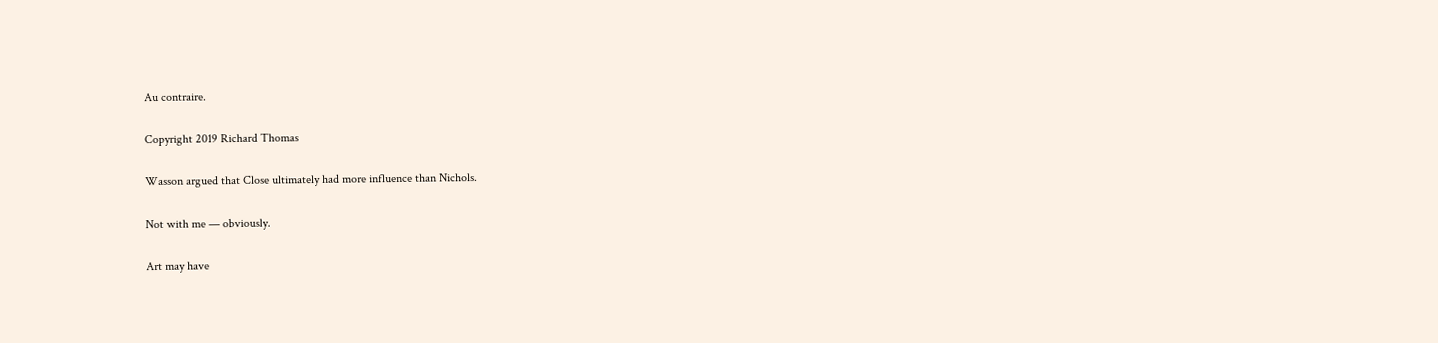Au contraire.

Copyright 2019 Richard Thomas

Wasson argued that Close ultimately had more influence than Nichols.

Not with me — obviously.

Art may have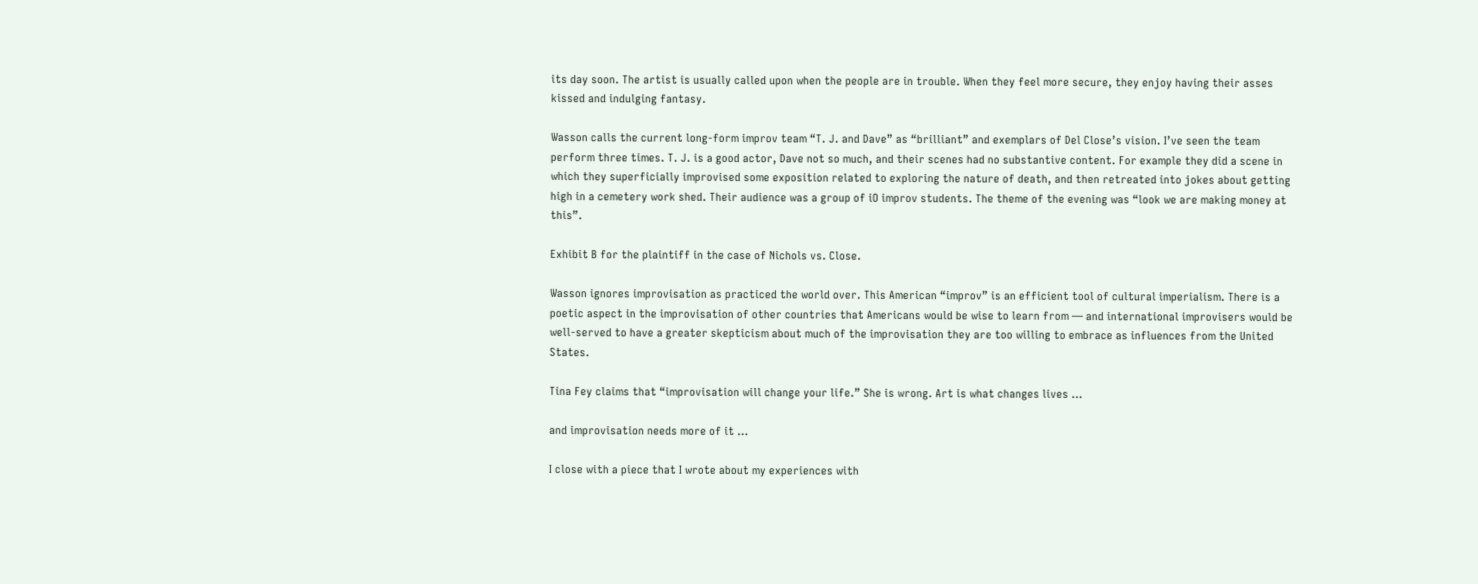its day soon. The artist is usually called upon when the people are in trouble. When they feel more secure, they enjoy having their asses kissed and indulging fantasy.

Wasson calls the current long-form improv team “T. J. and Dave” as “brilliant” and exemplars of Del Close’s vision. I’ve seen the team perform three times. T. J. is a good actor, Dave not so much, and their scenes had no substantive content. For example they did a scene in which they superficially improvised some exposition related to exploring the nature of death, and then retreated into jokes about getting high in a cemetery work shed. Their audience was a group of iO improv students. The theme of the evening was “look we are making money at this”.

Exhibit B for the plaintiff in the case of Nichols vs. Close.

Wasson ignores improvisation as practiced the world over. This American “improv” is an efficient tool of cultural imperialism. There is a poetic aspect in the improvisation of other countries that Americans would be wise to learn from — and international improvisers would be well-served to have a greater skepticism about much of the improvisation they are too willing to embrace as influences from the United States.

Tina Fey claims that “improvisation will change your life.” She is wrong. Art is what changes lives …

and improvisation needs more of it …

I close with a piece that I wrote about my experiences with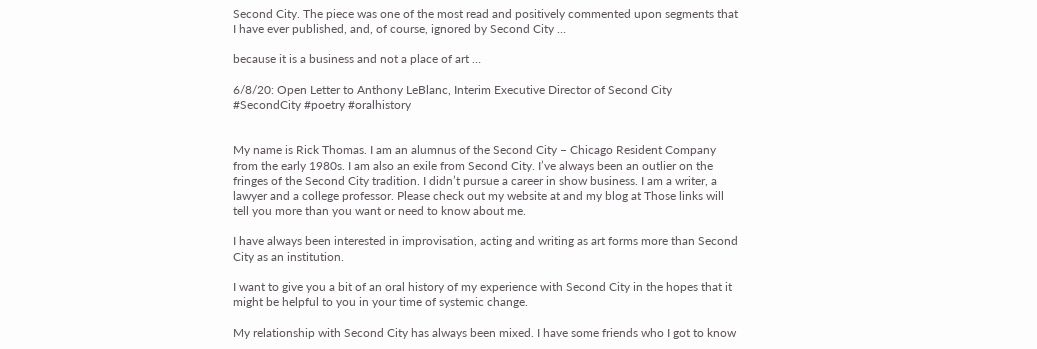Second City. The piece was one of the most read and positively commented upon segments that I have ever published, and, of course, ignored by Second City …

because it is a business and not a place of art …

6/8/20: Open Letter to Anthony LeBlanc, Interim Executive Director of Second City #SecondCity #poetry #oralhistory


My name is Rick Thomas. I am an alumnus of the Second City – Chicago Resident Company from the early 1980s. I am also an exile from Second City. I’ve always been an outlier on the fringes of the Second City tradition. I didn’t pursue a career in show business. I am a writer, a lawyer and a college professor. Please check out my website at and my blog at Those links will tell you more than you want or need to know about me.

I have always been interested in improvisation, acting and writing as art forms more than Second City as an institution.

I want to give you a bit of an oral history of my experience with Second City in the hopes that it might be helpful to you in your time of systemic change.

My relationship with Second City has always been mixed. I have some friends who I got to know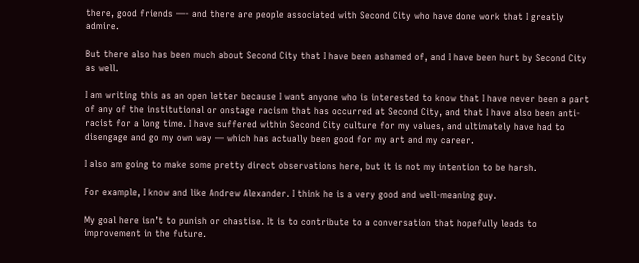there, good friends —- and there are people associated with Second City who have done work that I greatly admire.

But there also has been much about Second City that I have been ashamed of, and I have been hurt by Second City as well.

I am writing this as an open letter because I want anyone who is interested to know that I have never been a part of any of the institutional or onstage racism that has occurred at Second City, and that I have also been anti-racist for a long time. I have suffered within Second City culture for my values, and ultimately have had to disengage and go my own way — which has actually been good for my art and my career.

I also am going to make some pretty direct observations here, but it is not my intention to be harsh.

For example, I know and like Andrew Alexander. I think he is a very good and well-meaning guy.

My goal here isn’t to punish or chastise. It is to contribute to a conversation that hopefully leads to improvement in the future.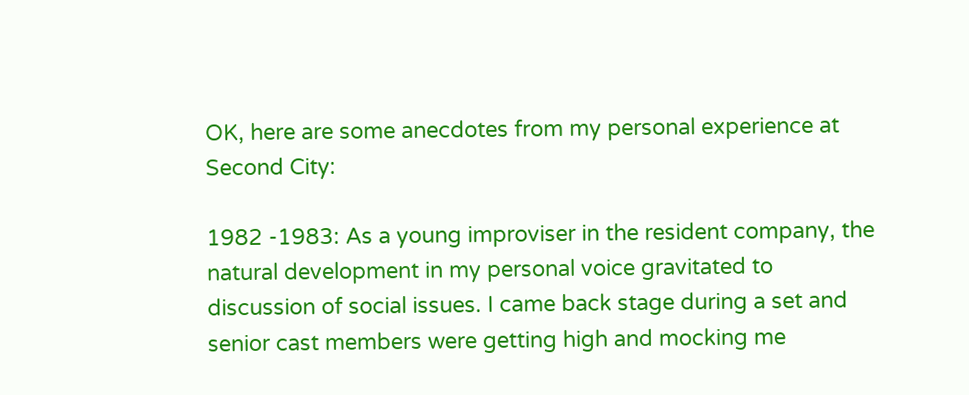OK, here are some anecdotes from my personal experience at Second City:

1982 -1983: As a young improviser in the resident company, the natural development in my personal voice gravitated to discussion of social issues. I came back stage during a set and senior cast members were getting high and mocking me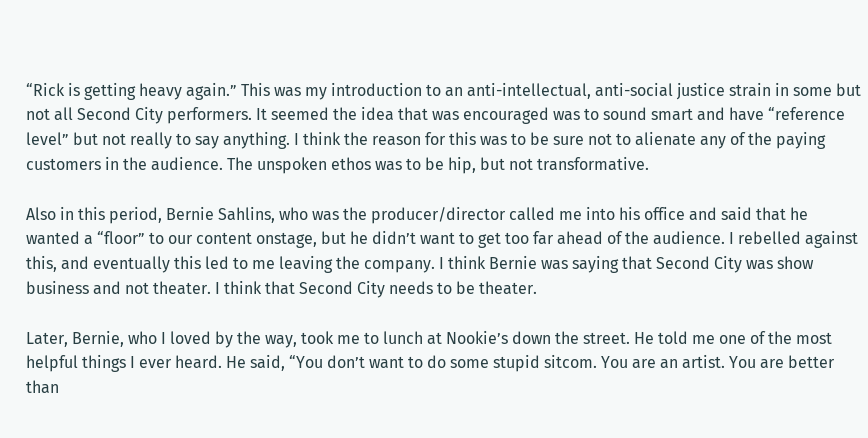“Rick is getting heavy again.” This was my introduction to an anti-intellectual, anti-social justice strain in some but not all Second City performers. It seemed the idea that was encouraged was to sound smart and have “reference level” but not really to say anything. I think the reason for this was to be sure not to alienate any of the paying customers in the audience. The unspoken ethos was to be hip, but not transformative.

Also in this period, Bernie Sahlins, who was the producer/director called me into his office and said that he wanted a “floor” to our content onstage, but he didn’t want to get too far ahead of the audience. I rebelled against this, and eventually this led to me leaving the company. I think Bernie was saying that Second City was show business and not theater. I think that Second City needs to be theater.

Later, Bernie, who I loved by the way, took me to lunch at Nookie’s down the street. He told me one of the most helpful things I ever heard. He said, “You don’t want to do some stupid sitcom. You are an artist. You are better than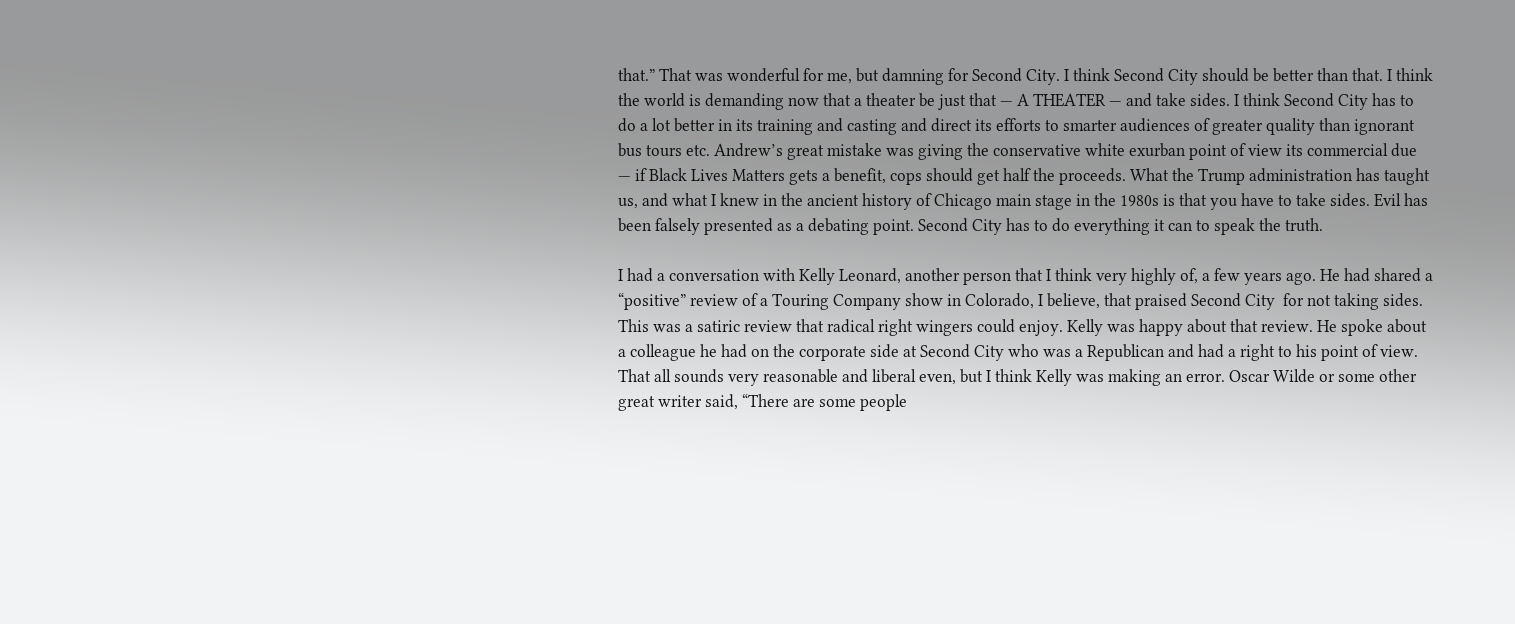that.” That was wonderful for me, but damning for Second City. I think Second City should be better than that. I think the world is demanding now that a theater be just that — A THEATER — and take sides. I think Second City has to do a lot better in its training and casting and direct its efforts to smarter audiences of greater quality than ignorant bus tours etc. Andrew’s great mistake was giving the conservative white exurban point of view its commercial due — if Black Lives Matters gets a benefit, cops should get half the proceeds. What the Trump administration has taught us, and what I knew in the ancient history of Chicago main stage in the 1980s is that you have to take sides. Evil has been falsely presented as a debating point. Second City has to do everything it can to speak the truth.

I had a conversation with Kelly Leonard, another person that I think very highly of, a few years ago. He had shared a “positive” review of a Touring Company show in Colorado, I believe, that praised Second City  for not taking sides. This was a satiric review that radical right wingers could enjoy. Kelly was happy about that review. He spoke about a colleague he had on the corporate side at Second City who was a Republican and had a right to his point of view. That all sounds very reasonable and liberal even, but I think Kelly was making an error. Oscar Wilde or some other great writer said, “There are some people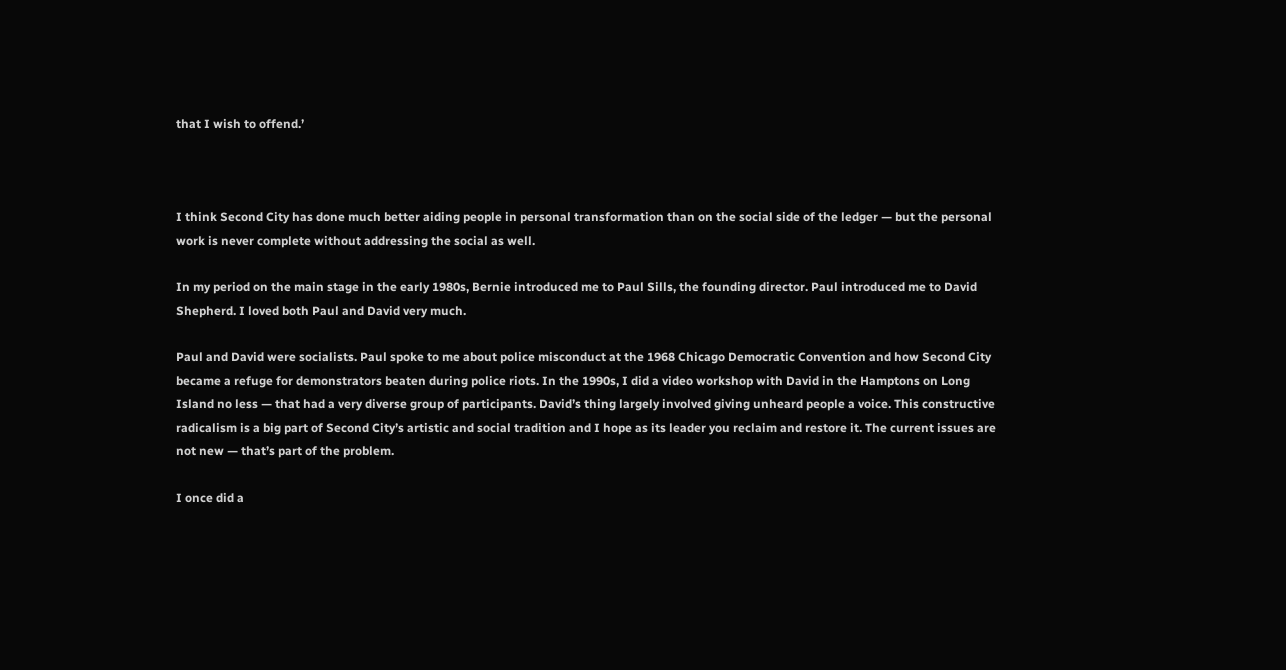that I wish to offend.’



I think Second City has done much better aiding people in personal transformation than on the social side of the ledger — but the personal work is never complete without addressing the social as well.

In my period on the main stage in the early 1980s, Bernie introduced me to Paul Sills, the founding director. Paul introduced me to David Shepherd. I loved both Paul and David very much.

Paul and David were socialists. Paul spoke to me about police misconduct at the 1968 Chicago Democratic Convention and how Second City became a refuge for demonstrators beaten during police riots. In the 1990s, I did a video workshop with David in the Hamptons on Long Island no less — that had a very diverse group of participants. David’s thing largely involved giving unheard people a voice. This constructive radicalism is a big part of Second City’s artistic and social tradition and I hope as its leader you reclaim and restore it. The current issues are not new — that’s part of the problem.

I once did a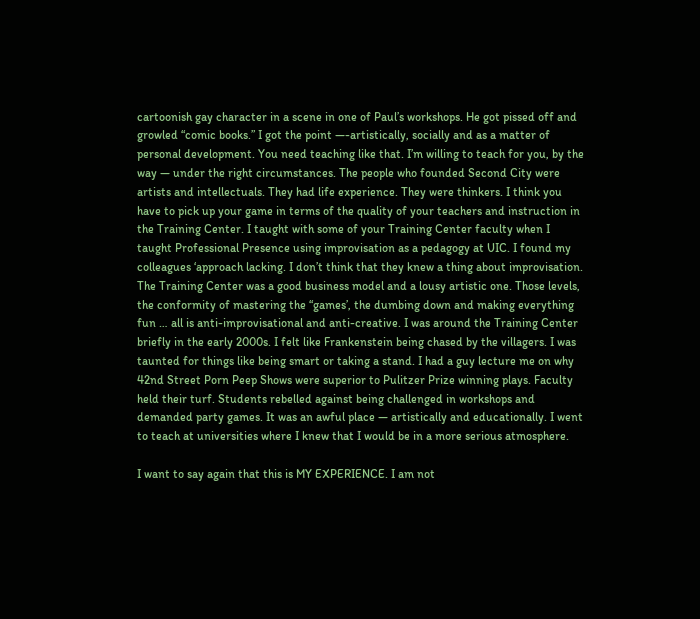cartoonish gay character in a scene in one of Paul’s workshops. He got pissed off and growled “comic books.” I got the point —-artistically, socially and as a matter of personal development. You need teaching like that. I’m willing to teach for you, by the way — under the right circumstances. The people who founded Second City were artists and intellectuals. They had life experience. They were thinkers. I think you have to pick up your game in terms of the quality of your teachers and instruction in the Training Center. I taught with some of your Training Center faculty when I taught Professional Presence using improvisation as a pedagogy at UIC. I found my colleagues ‘approach lacking. I don’t think that they knew a thing about improvisation. The Training Center was a good business model and a lousy artistic one. Those levels, the conformity of mastering the “games’, the dumbing down and making everything fun … all is anti-improvisational and anti-creative. I was around the Training Center briefly in the early 2000s. I felt like Frankenstein being chased by the villagers. I was taunted for things like being smart or taking a stand. I had a guy lecture me on why 42nd Street Porn Peep Shows were superior to Pulitzer Prize winning plays. Faculty held their turf. Students rebelled against being challenged in workshops and demanded party games. It was an awful place — artistically and educationally. I went to teach at universities where I knew that I would be in a more serious atmosphere.

I want to say again that this is MY EXPERIENCE. I am not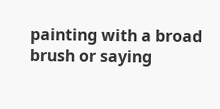painting with a broad brush or saying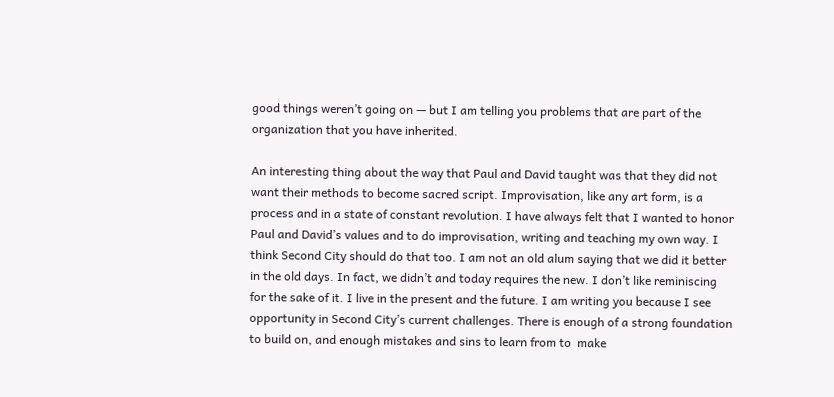good things weren’t going on — but I am telling you problems that are part of the organization that you have inherited.

An interesting thing about the way that Paul and David taught was that they did not want their methods to become sacred script. Improvisation, like any art form, is a process and in a state of constant revolution. I have always felt that I wanted to honor Paul and David’s values and to do improvisation, writing and teaching my own way. I think Second City should do that too. I am not an old alum saying that we did it better in the old days. In fact, we didn’t and today requires the new. I don’t like reminiscing for the sake of it. I live in the present and the future. I am writing you because I see opportunity in Second City’s current challenges. There is enough of a strong foundation to build on, and enough mistakes and sins to learn from to  make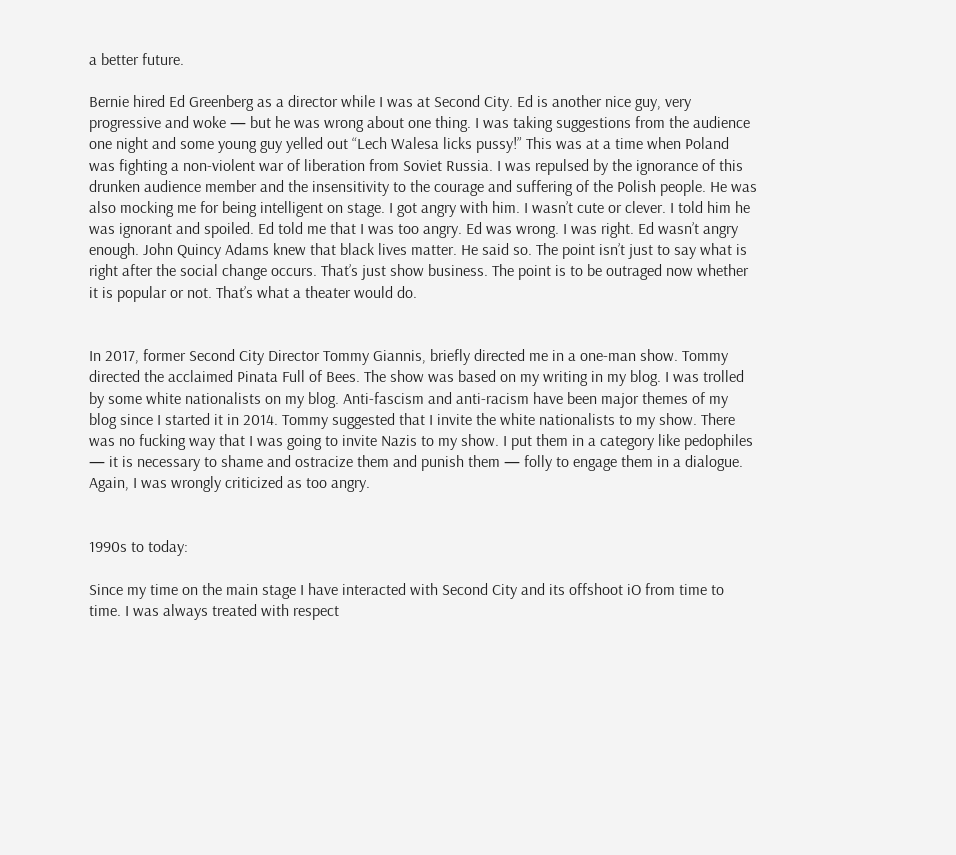a better future.

Bernie hired Ed Greenberg as a director while I was at Second City. Ed is another nice guy, very progressive and woke — but he was wrong about one thing. I was taking suggestions from the audience one night and some young guy yelled out “Lech Walesa licks pussy!” This was at a time when Poland was fighting a non-violent war of liberation from Soviet Russia. I was repulsed by the ignorance of this drunken audience member and the insensitivity to the courage and suffering of the Polish people. He was also mocking me for being intelligent on stage. I got angry with him. I wasn’t cute or clever. I told him he was ignorant and spoiled. Ed told me that I was too angry. Ed was wrong. I was right. Ed wasn’t angry enough. John Quincy Adams knew that black lives matter. He said so. The point isn’t just to say what is right after the social change occurs. That’s just show business. The point is to be outraged now whether it is popular or not. That’s what a theater would do.


In 2017, former Second City Director Tommy Giannis, briefly directed me in a one-man show. Tommy directed the acclaimed Pinata Full of Bees. The show was based on my writing in my blog. I was trolled by some white nationalists on my blog. Anti-fascism and anti-racism have been major themes of my blog since I started it in 2014. Tommy suggested that I invite the white nationalists to my show. There was no fucking way that I was going to invite Nazis to my show. I put them in a category like pedophiles — it is necessary to shame and ostracize them and punish them — folly to engage them in a dialogue. Again, I was wrongly criticized as too angry.


1990s to today:

Since my time on the main stage I have interacted with Second City and its offshoot iO from time to time. I was always treated with respect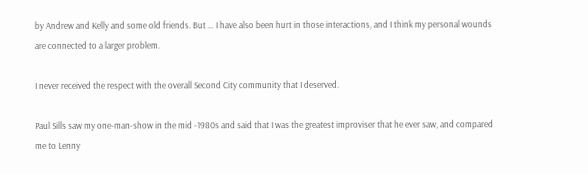by Andrew and Kelly and some old friends. But … I have also been hurt in those interactions, and I think my personal wounds are connected to a larger problem.

I never received the respect with the overall Second City community that I deserved.

Paul Sills saw my one-man-show in the mid -1980s and said that I was the greatest improviser that he ever saw, and compared me to Lenny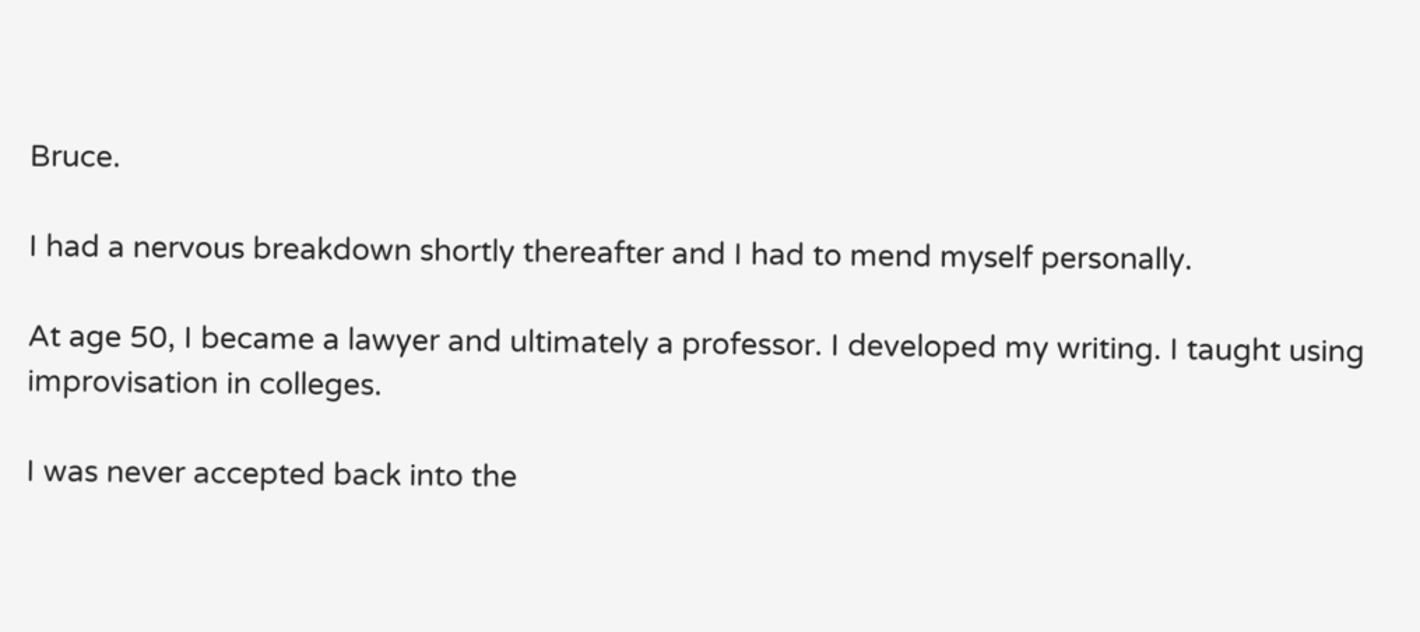Bruce.

I had a nervous breakdown shortly thereafter and I had to mend myself personally.

At age 50, I became a lawyer and ultimately a professor. I developed my writing. I taught using improvisation in colleges.

I was never accepted back into the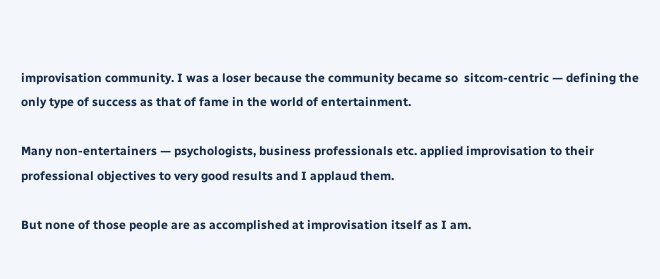improvisation community. I was a loser because the community became so  sitcom-centric — defining the only type of success as that of fame in the world of entertainment.

Many non-entertainers — psychologists, business professionals etc. applied improvisation to their professional objectives to very good results and I applaud them.

But none of those people are as accomplished at improvisation itself as I am.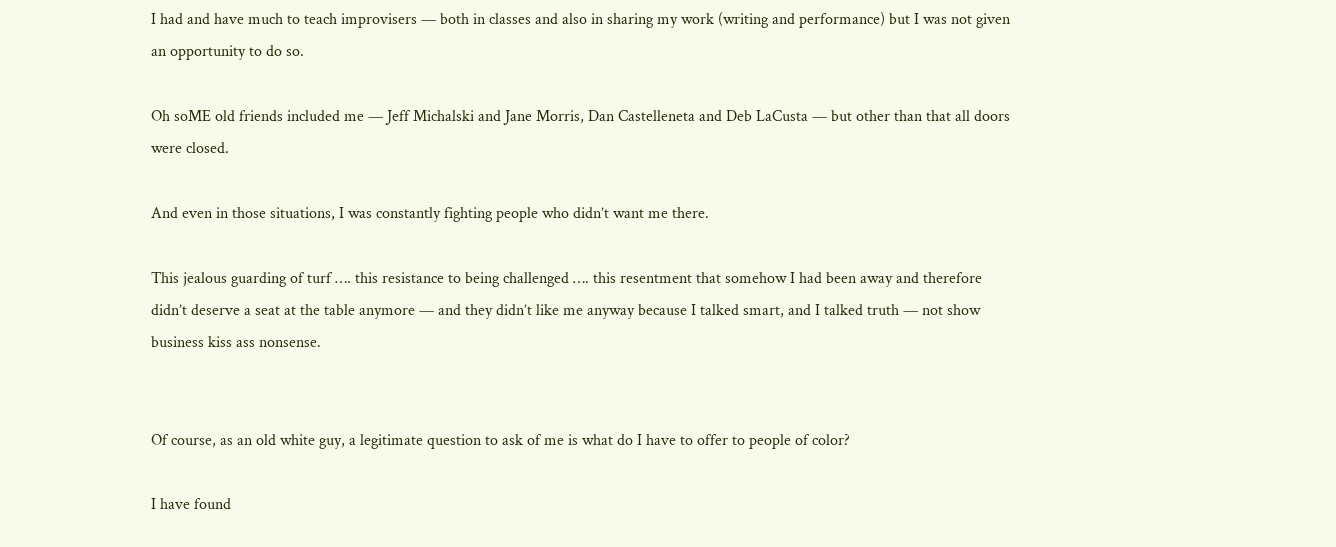I had and have much to teach improvisers — both in classes and also in sharing my work (writing and performance) but I was not given an opportunity to do so.

Oh soME old friends included me — Jeff Michalski and Jane Morris, Dan Castelleneta and Deb LaCusta — but other than that all doors were closed.

And even in those situations, I was constantly fighting people who didn’t want me there.

This jealous guarding of turf …. this resistance to being challenged …. this resentment that somehow I had been away and therefore didn’t deserve a seat at the table anymore — and they didn’t like me anyway because I talked smart, and I talked truth — not show business kiss ass nonsense.


Of course, as an old white guy, a legitimate question to ask of me is what do I have to offer to people of color?

I have found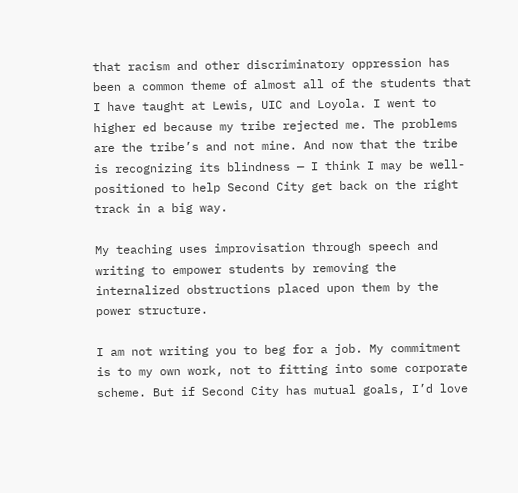that racism and other discriminatory oppression has been a common theme of almost all of the students that I have taught at Lewis, UIC and Loyola. I went to higher ed because my tribe rejected me. The problems are the tribe’s and not mine. And now that the tribe is recognizing its blindness — I think I may be well-positioned to help Second City get back on the right track in a big way.

My teaching uses improvisation through speech and writing to empower students by removing the internalized obstructions placed upon them by the power structure.

I am not writing you to beg for a job. My commitment is to my own work, not to fitting into some corporate scheme. But if Second City has mutual goals, I’d love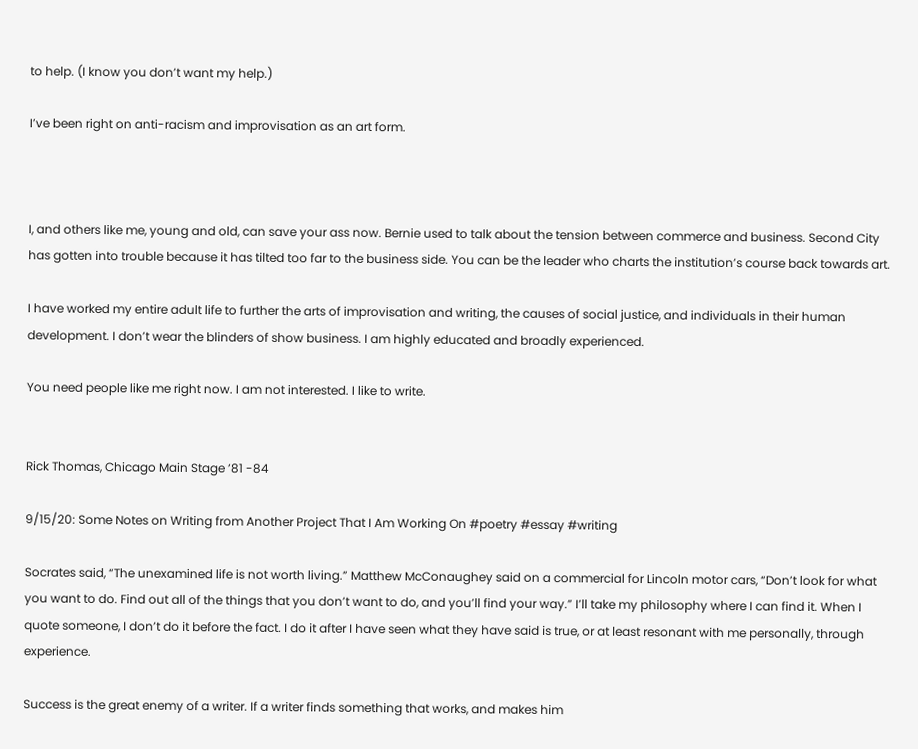to help. (I know you don’t want my help.)

I’ve been right on anti-racism and improvisation as an art form.



I, and others like me, young and old, can save your ass now. Bernie used to talk about the tension between commerce and business. Second City has gotten into trouble because it has tilted too far to the business side. You can be the leader who charts the institution’s course back towards art.

I have worked my entire adult life to further the arts of improvisation and writing, the causes of social justice, and individuals in their human development. I don’t wear the blinders of show business. I am highly educated and broadly experienced.

You need people like me right now. I am not interested. I like to write.


Rick Thomas, Chicago Main Stage ’81 -84

9/15/20: Some Notes on Writing from Another Project That I Am Working On #poetry #essay #writing

Socrates said, “The unexamined life is not worth living.” Matthew McConaughey said on a commercial for Lincoln motor cars, “Don’t look for what you want to do. Find out all of the things that you don’t want to do, and you’ll find your way.” I’ll take my philosophy where I can find it. When I quote someone, I don’t do it before the fact. I do it after I have seen what they have said is true, or at least resonant with me personally, through experience.

Success is the great enemy of a writer. If a writer finds something that works, and makes him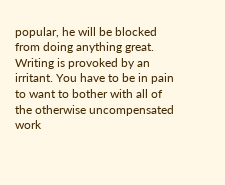popular, he will be blocked from doing anything great. Writing is provoked by an irritant. You have to be in pain to want to bother with all of the otherwise uncompensated work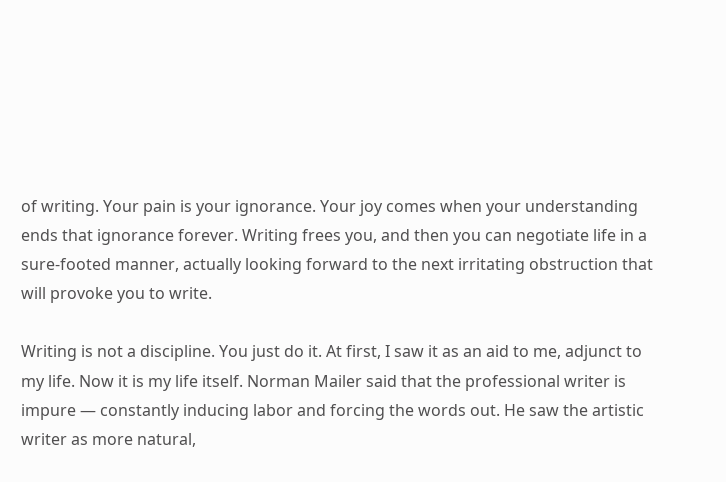of writing. Your pain is your ignorance. Your joy comes when your understanding ends that ignorance forever. Writing frees you, and then you can negotiate life in a sure-footed manner, actually looking forward to the next irritating obstruction that will provoke you to write.

Writing is not a discipline. You just do it. At first, I saw it as an aid to me, adjunct to my life. Now it is my life itself. Norman Mailer said that the professional writer is impure — constantly inducing labor and forcing the words out. He saw the artistic writer as more natural,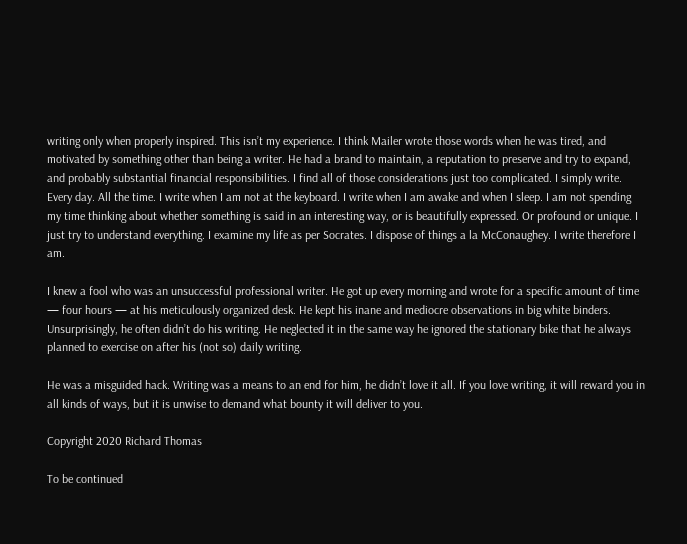writing only when properly inspired. This isn’t my experience. I think Mailer wrote those words when he was tired, and motivated by something other than being a writer. He had a brand to maintain, a reputation to preserve and try to expand, and probably substantial financial responsibilities. I find all of those considerations just too complicated. I simply write. Every day. All the time. I write when I am not at the keyboard. I write when I am awake and when I sleep. I am not spending my time thinking about whether something is said in an interesting way, or is beautifully expressed. Or profound or unique. I just try to understand everything. I examine my life as per Socrates. I dispose of things a la McConaughey. I write therefore I am.

I knew a fool who was an unsuccessful professional writer. He got up every morning and wrote for a specific amount of time — four hours — at his meticulously organized desk. He kept his inane and mediocre observations in big white binders. Unsurprisingly, he often didn’t do his writing. He neglected it in the same way he ignored the stationary bike that he always planned to exercise on after his (not so) daily writing.

He was a misguided hack. Writing was a means to an end for him, he didn’t love it all. If you love writing, it will reward you in all kinds of ways, but it is unwise to demand what bounty it will deliver to you.

Copyright 2020 Richard Thomas

To be continued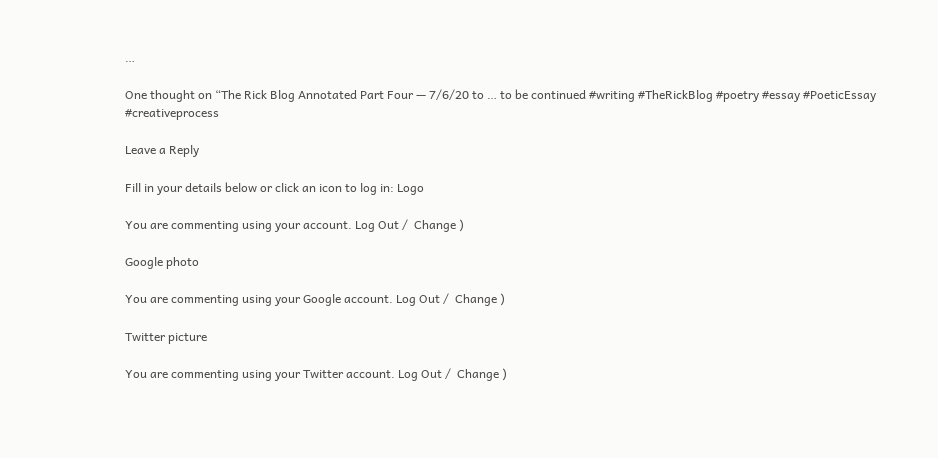…

One thought on “The Rick Blog Annotated Part Four — 7/6/20 to … to be continued #writing #TheRickBlog #poetry #essay #PoeticEssay #creativeprocess

Leave a Reply

Fill in your details below or click an icon to log in: Logo

You are commenting using your account. Log Out /  Change )

Google photo

You are commenting using your Google account. Log Out /  Change )

Twitter picture

You are commenting using your Twitter account. Log Out /  Change )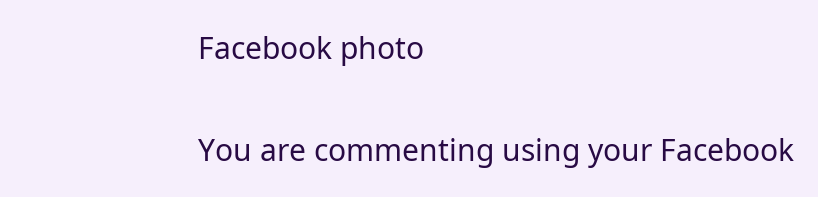Facebook photo

You are commenting using your Facebook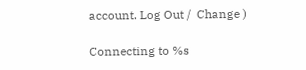account. Log Out /  Change )

Connecting to %s